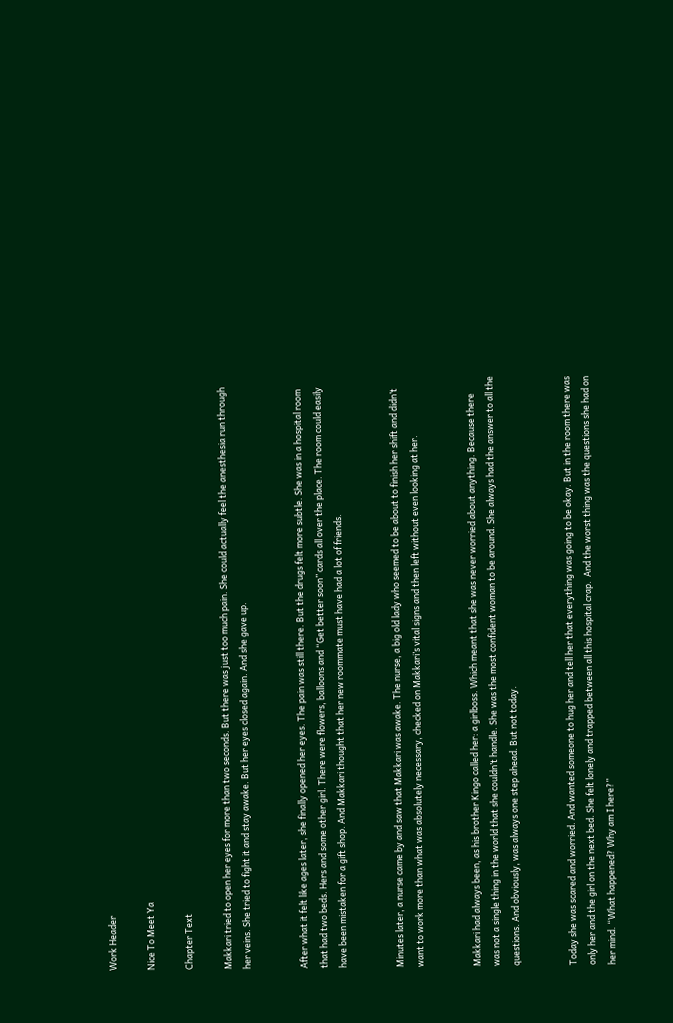Work Header

Nice To Meet Ya

Chapter Text

Makkari tried to open her eyes for more than two seconds. But there was just too much pain. She could actually feel the anesthesia run through her veins. She tried to fight it and stay awake. But her eyes closed again. And she gave up.


After what it felt like ages later, she finally opened her eyes. The pain was still there. But the drugs felt more subtle. She was in a hospital room that had two beds. Hers and some other girl. There were flowers, balloons and “Get better soon” cards all over the place. The room could easily have been mistaken for a gift shop. And Makkari thought that her new roommate must have had a lot of friends.


Minutes later, a nurse came by and saw that Makkari was awake. The nurse, a big old lady who seemed to be about to finish her shift and didn’t want to work more than what was absolutely necessary, checked on Makkari’s vital signs and then left without even looking at her.


Makkari had always been, as his brother Kingo called her: a girlboss. Which meant that she was never worried about anything. Because there was not a single thing in the world that she couldn’t handle. She was the most confident woman to be around. She always had the answer to all the questions. And obviously, was always one step ahead. But not today.


Today she was scared and worried. And wanted someone to hug her and tell her that everything was going to be okay. But in the room there was only her and the girl on the next bed. She felt lonely and trapped between all this hospital crap.  And the worst thing was the questions she had on her mind. “What happened? Why am I here?”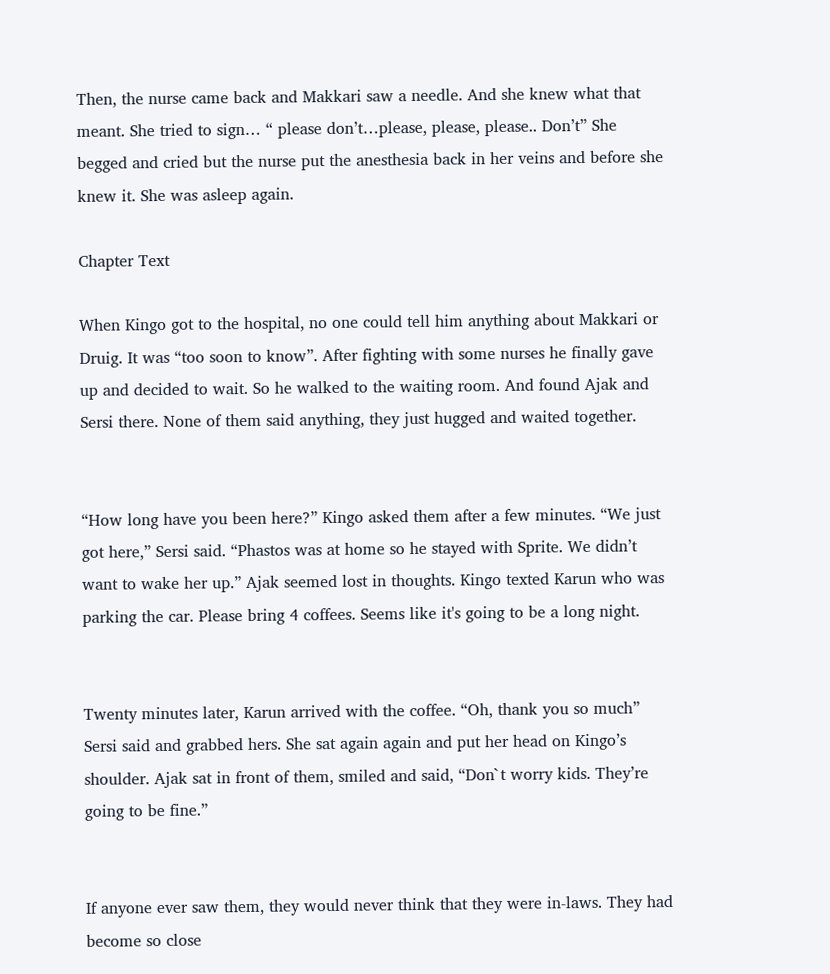Then, the nurse came back and Makkari saw a needle. And she knew what that meant. She tried to sign… “ please don’t…please, please, please.. Don’t” She begged and cried but the nurse put the anesthesia back in her veins and before she knew it. She was asleep again.

Chapter Text

When Kingo got to the hospital, no one could tell him anything about Makkari or Druig. It was “too soon to know”. After fighting with some nurses he finally gave up and decided to wait. So he walked to the waiting room. And found Ajak and Sersi there. None of them said anything, they just hugged and waited together.


“How long have you been here?” Kingo asked them after a few minutes. “We just got here,” Sersi said. “Phastos was at home so he stayed with Sprite. We didn’t want to wake her up.” Ajak seemed lost in thoughts. Kingo texted Karun who was parking the car. Please bring 4 coffees. Seems like it's going to be a long night.


Twenty minutes later, Karun arrived with the coffee. “Oh, thank you so much” Sersi said and grabbed hers. She sat again again and put her head on Kingo’s shoulder. Ajak sat in front of them, smiled and said, “Don`t worry kids. They’re going to be fine.”


If anyone ever saw them, they would never think that they were in-laws. They had become so close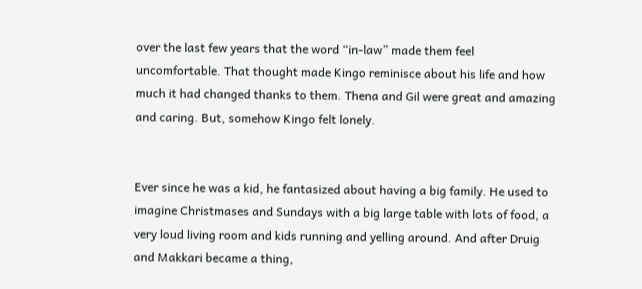over the last few years that the word “in-law” made them feel uncomfortable. That thought made Kingo reminisce about his life and how much it had changed thanks to them. Thena and Gil were great and amazing and caring. But, somehow Kingo felt lonely.


Ever since he was a kid, he fantasized about having a big family. He used to imagine Christmases and Sundays with a big large table with lots of food, a very loud living room and kids running and yelling around. And after Druig and Makkari became a thing,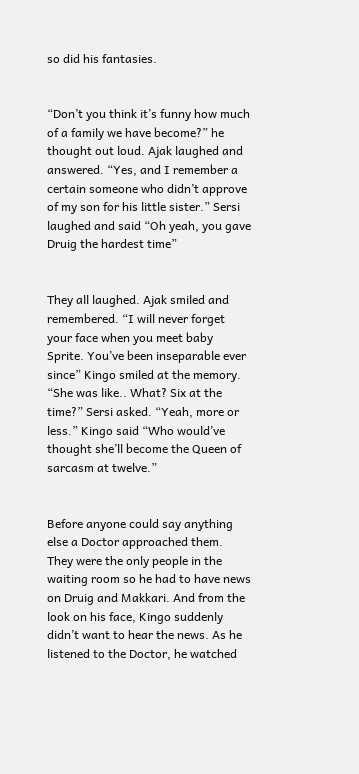so did his fantasies.


“Don’t you think it’s funny how much of a family we have become?” he thought out loud. Ajak laughed and answered. “Yes, and I remember a certain someone who didn’t approve of my son for his little sister.” Sersi laughed and said “Oh yeah, you gave Druig the hardest time”


They all laughed. Ajak smiled and remembered. “I will never forget your face when you meet baby Sprite. You’ve been inseparable ever since” Kingo smiled at the memory. “She was like.. What? Six at the time?” Sersi asked. “Yeah, more or less.” Kingo said “Who would’ve thought she’ll become the Queen of sarcasm at twelve.”


Before anyone could say anything else a Doctor approached them. They were the only people in the waiting room so he had to have news on Druig and Makkari. And from the look on his face, Kingo suddenly didn’t want to hear the news. As he listened to the Doctor, he watched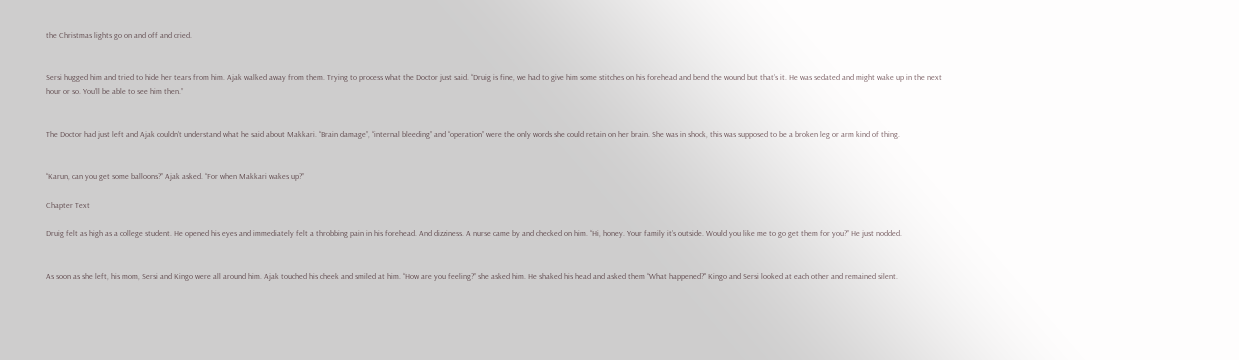the Christmas lights go on and off and cried.


Sersi hugged him and tried to hide her tears from him. Ajak walked away from them. Trying to process what the Doctor just said. “Druig is fine, we had to give him some stitches on his forehead and bend the wound but that’s it. He was sedated and might wake up in the next hour or so. You’ll be able to see him then.”


The Doctor had just left and Ajak couldn’t understand what he said about Makkari. “Brain damage”, “internal bleeding” and “operation” were the only words she could retain on her brain. She was in shock, this was supposed to be a broken leg or arm kind of thing.


“Karun, can you get some balloons?” Ajak asked. “For when Makkari wakes up?”

Chapter Text

Druig felt as high as a college student. He opened his eyes and immediately felt a throbbing pain in his forehead. And dizziness. A nurse came by and checked on him. “Hi, honey. Your family it’s outside. Would you like me to go get them for you?” He just nodded.


As soon as she left, his mom, Sersi and Kingo were all around him. Ajak touched his cheek and smiled at him. “How are you feeling?” she asked him. He shaked his head and asked them “What happened?'' Kingo and Sersi looked at each other and remained silent.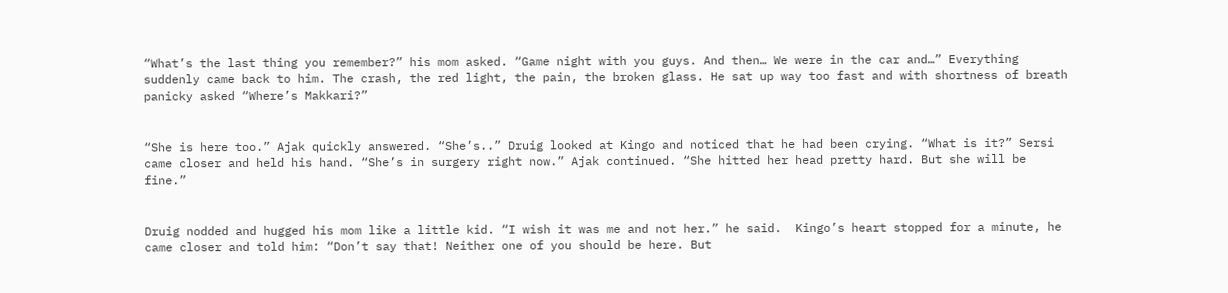“What’s the last thing you remember?” his mom asked. “Game night with you guys. And then… We were in the car and…” Everything suddenly came back to him. The crash, the red light, the pain, the broken glass. He sat up way too fast and with shortness of breath panicky asked “Where’s Makkari?”


“She is here too.” Ajak quickly answered. “She’s..” Druig looked at Kingo and noticed that he had been crying. “What is it?” Sersi came closer and held his hand. “She’s in surgery right now.” Ajak continued. “She hitted her head pretty hard. But she will be fine.”


Druig nodded and hugged his mom like a little kid. “I wish it was me and not her.” he said.  Kingo’s heart stopped for a minute, he came closer and told him: “Don’t say that! Neither one of you should be here. But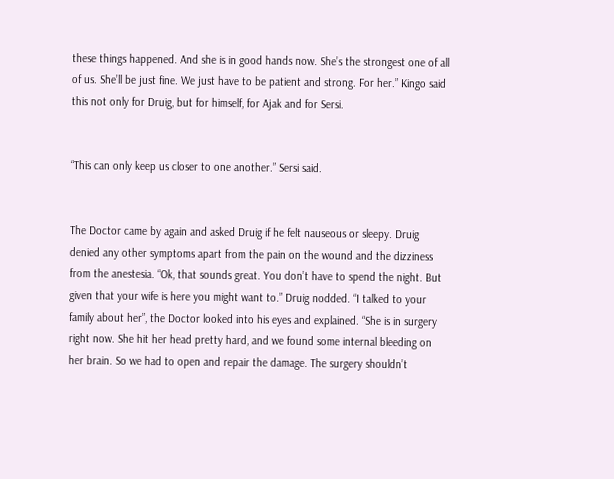these things happened. And she is in good hands now. She’s the strongest one of all of us. She’ll be just fine. We just have to be patient and strong. For her.” Kingo said this not only for Druig, but for himself, for Ajak and for Sersi.


“This can only keep us closer to one another.” Sersi said.


The Doctor came by again and asked Druig if he felt nauseous or sleepy. Druig denied any other symptoms apart from the pain on the wound and the dizziness from the anestesia. “Ok, that sounds great. You don’t have to spend the night. But given that your wife is here you might want to.” Druig nodded. “I talked to your family about her”, the Doctor looked into his eyes and explained. “She is in surgery right now. She hit her head pretty hard, and we found some internal bleeding on her brain. So we had to open and repair the damage. The surgery shouldn’t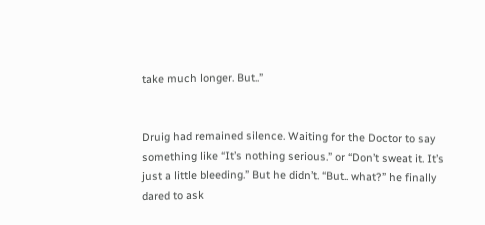take much longer. But..”


Druig had remained silence. Waiting for the Doctor to say something like “It’s nothing serious.” or “Don’t sweat it. It’s just a little bleeding.” But he didn’t. “But.. what?” he finally dared to ask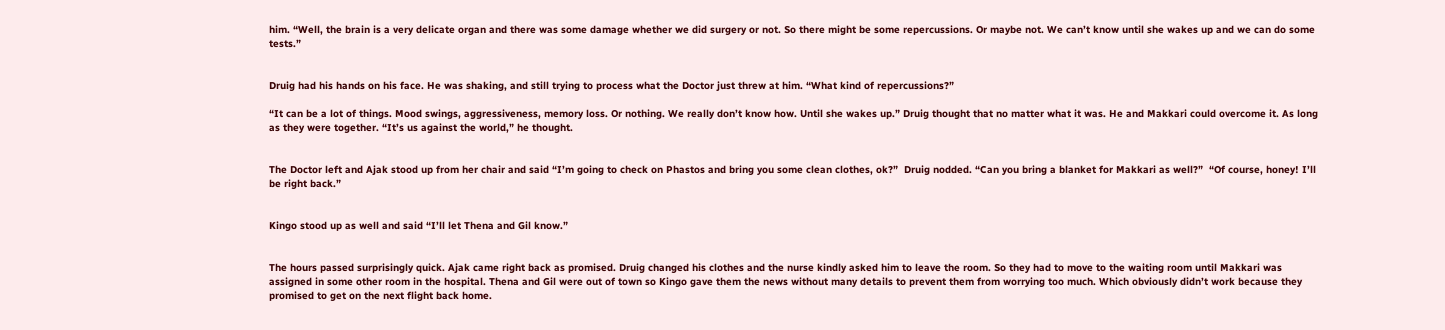him. “Well, the brain is a very delicate organ and there was some damage whether we did surgery or not. So there might be some repercussions. Or maybe not. We can’t know until she wakes up and we can do some tests.”


Druig had his hands on his face. He was shaking, and still trying to process what the Doctor just threw at him. “What kind of repercussions?”

“It can be a lot of things. Mood swings, aggressiveness, memory loss. Or nothing. We really don’t know how. Until she wakes up.” Druig thought that no matter what it was. He and Makkari could overcome it. As long as they were together. “It’s us against the world,” he thought.


The Doctor left and Ajak stood up from her chair and said “I’m going to check on Phastos and bring you some clean clothes, ok?”  Druig nodded. “Can you bring a blanket for Makkari as well?”  “Of course, honey! I’ll be right back.”


Kingo stood up as well and said “I’ll let Thena and Gil know.”


The hours passed surprisingly quick. Ajak came right back as promised. Druig changed his clothes and the nurse kindly asked him to leave the room. So they had to move to the waiting room until Makkari was assigned in some other room in the hospital. Thena and Gil were out of town so Kingo gave them the news without many details to prevent them from worrying too much. Which obviously didn’t work because they promised to get on the next flight back home.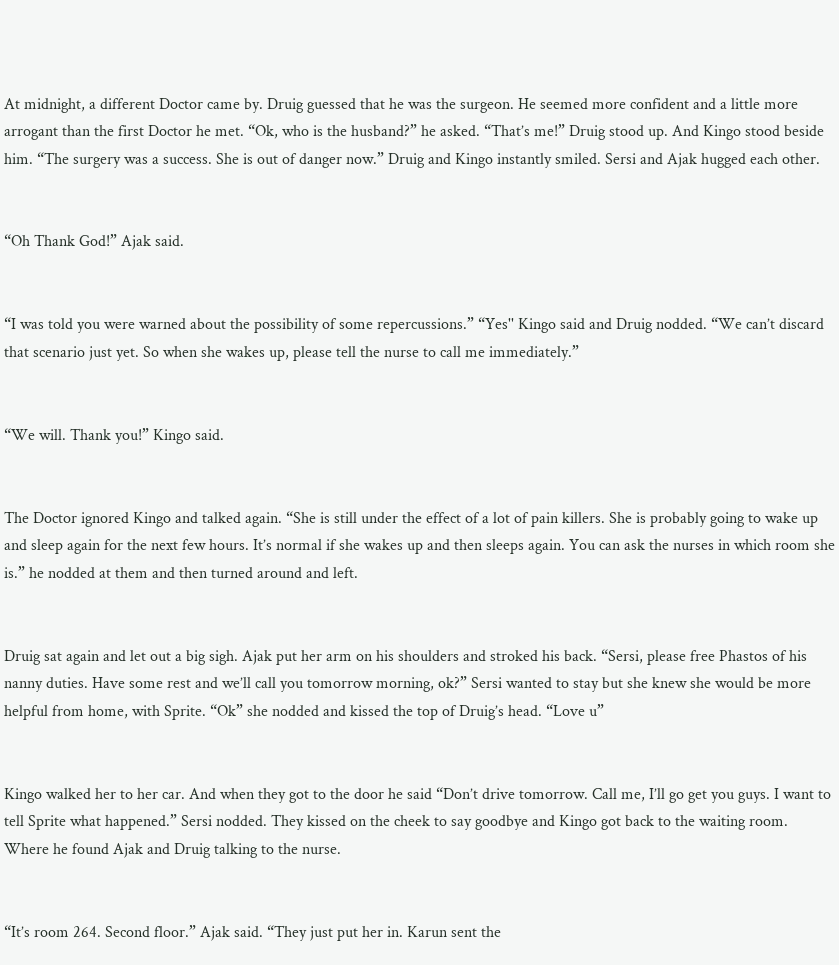At midnight, a different Doctor came by. Druig guessed that he was the surgeon. He seemed more confident and a little more arrogant than the first Doctor he met. “Ok, who is the husband?” he asked. “That’s me!” Druig stood up. And Kingo stood beside him. “The surgery was a success. She is out of danger now.” Druig and Kingo instantly smiled. Sersi and Ajak hugged each other.


“Oh Thank God!” Ajak said.


“I was told you were warned about the possibility of some repercussions.” “Yes'' Kingo said and Druig nodded. “We can’t discard that scenario just yet. So when she wakes up, please tell the nurse to call me immediately.”


“We will. Thank you!” Kingo said.


The Doctor ignored Kingo and talked again. “She is still under the effect of a lot of pain killers. She is probably going to wake up and sleep again for the next few hours. It’s normal if she wakes up and then sleeps again. You can ask the nurses in which room she is.” he nodded at them and then turned around and left.


Druig sat again and let out a big sigh. Ajak put her arm on his shoulders and stroked his back. “Sersi, please free Phastos of his nanny duties. Have some rest and we’ll call you tomorrow morning, ok?” Sersi wanted to stay but she knew she would be more helpful from home, with Sprite. “Ok” she nodded and kissed the top of Druig’s head. “Love u”


Kingo walked her to her car. And when they got to the door he said “Don’t drive tomorrow. Call me, I’ll go get you guys. I want to tell Sprite what happened.” Sersi nodded. They kissed on the cheek to say goodbye and Kingo got back to the waiting room. Where he found Ajak and Druig talking to the nurse.


“It’s room 264. Second floor.” Ajak said. “They just put her in. Karun sent the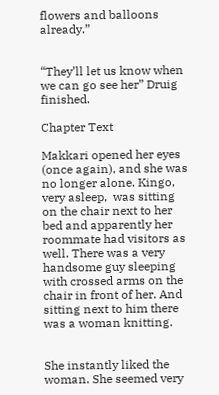flowers and balloons already.”


“They’ll let us know when we can go see her” Druig finished.

Chapter Text

Makkari opened her eyes (once again), and she was no longer alone. Kingo, very asleep,  was sitting on the chair next to her bed and apparently her roommate had visitors as well. There was a very handsome guy sleeping with crossed arms on the chair in front of her. And sitting next to him there was a woman knitting.


She instantly liked the woman. She seemed very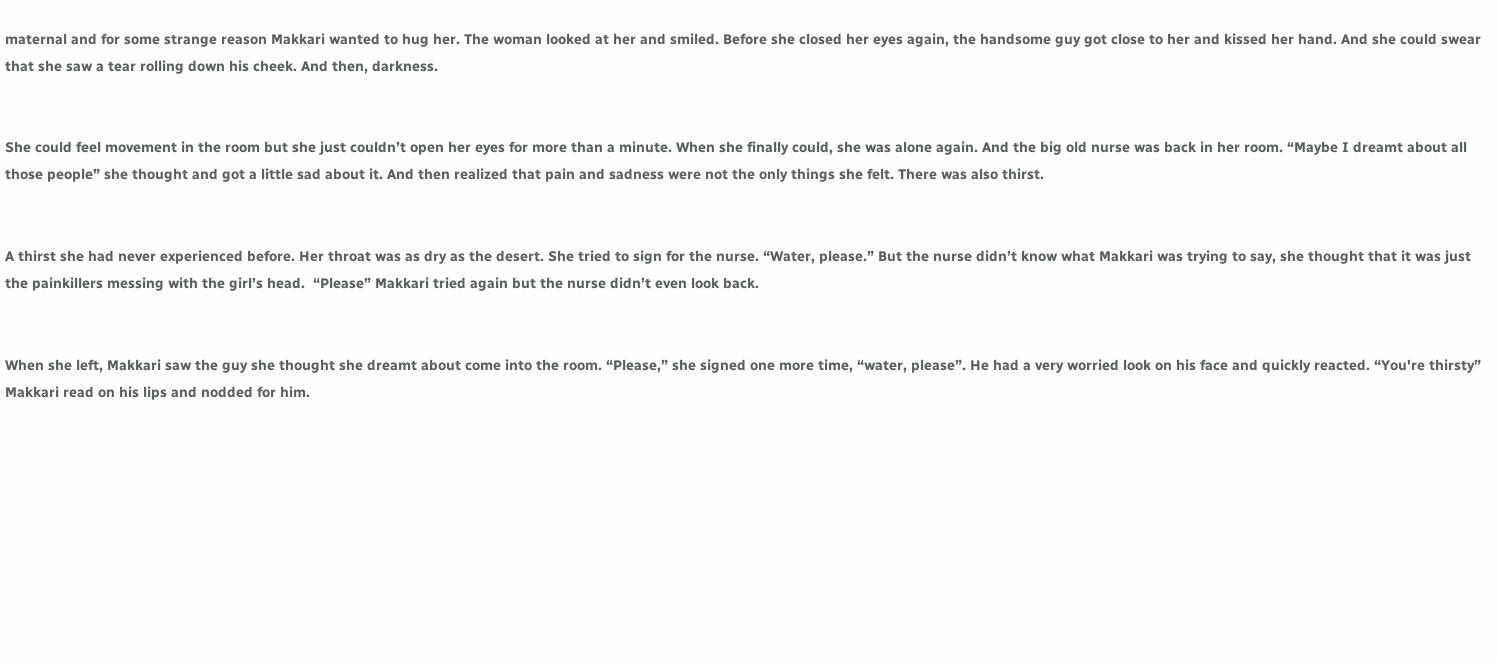maternal and for some strange reason Makkari wanted to hug her. The woman looked at her and smiled. Before she closed her eyes again, the handsome guy got close to her and kissed her hand. And she could swear that she saw a tear rolling down his cheek. And then, darkness.


She could feel movement in the room but she just couldn’t open her eyes for more than a minute. When she finally could, she was alone again. And the big old nurse was back in her room. “Maybe I dreamt about all those people” she thought and got a little sad about it. And then realized that pain and sadness were not the only things she felt. There was also thirst.


A thirst she had never experienced before. Her throat was as dry as the desert. She tried to sign for the nurse. “Water, please.” But the nurse didn’t know what Makkari was trying to say, she thought that it was just the painkillers messing with the girl’s head.  “Please” Makkari tried again but the nurse didn’t even look back.


When she left, Makkari saw the guy she thought she dreamt about come into the room. “Please,” she signed one more time, “water, please”. He had a very worried look on his face and quickly reacted. “You're thirsty” Makkari read on his lips and nodded for him.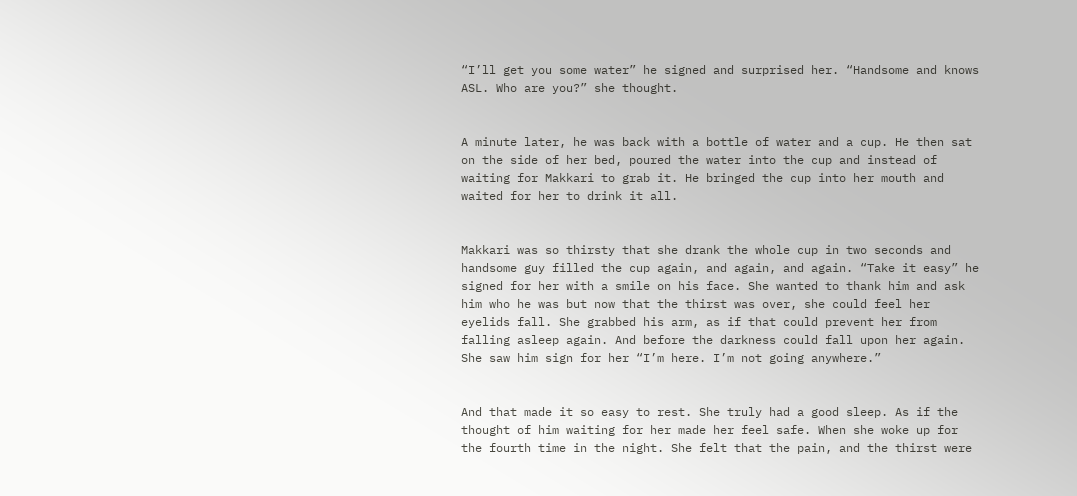“I’ll get you some water” he signed and surprised her. “Handsome and knows ASL. Who are you?” she thought.


A minute later, he was back with a bottle of water and a cup. He then sat on the side of her bed, poured the water into the cup and instead of waiting for Makkari to grab it. He bringed the cup into her mouth and waited for her to drink it all.


Makkari was so thirsty that she drank the whole cup in two seconds and handsome guy filled the cup again, and again, and again. “Take it easy” he signed for her with a smile on his face. She wanted to thank him and ask him who he was but now that the thirst was over, she could feel her eyelids fall. She grabbed his arm, as if that could prevent her from falling asleep again. And before the darkness could fall upon her again. She saw him sign for her “I’m here. I’m not going anywhere.”


And that made it so easy to rest. She truly had a good sleep. As if the thought of him waiting for her made her feel safe. When she woke up for the fourth time in the night. She felt that the pain, and the thirst were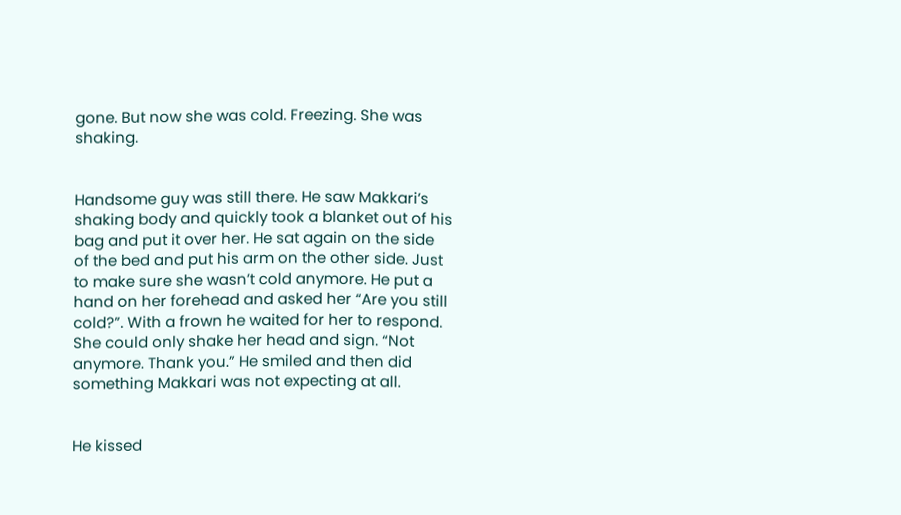gone. But now she was cold. Freezing. She was shaking.


Handsome guy was still there. He saw Makkari’s shaking body and quickly took a blanket out of his bag and put it over her. He sat again on the side of the bed and put his arm on the other side. Just to make sure she wasn’t cold anymore. He put a hand on her forehead and asked her “Are you still cold?”. With a frown he waited for her to respond. She could only shake her head and sign. “Not anymore. Thank you.” He smiled and then did something Makkari was not expecting at all.


He kissed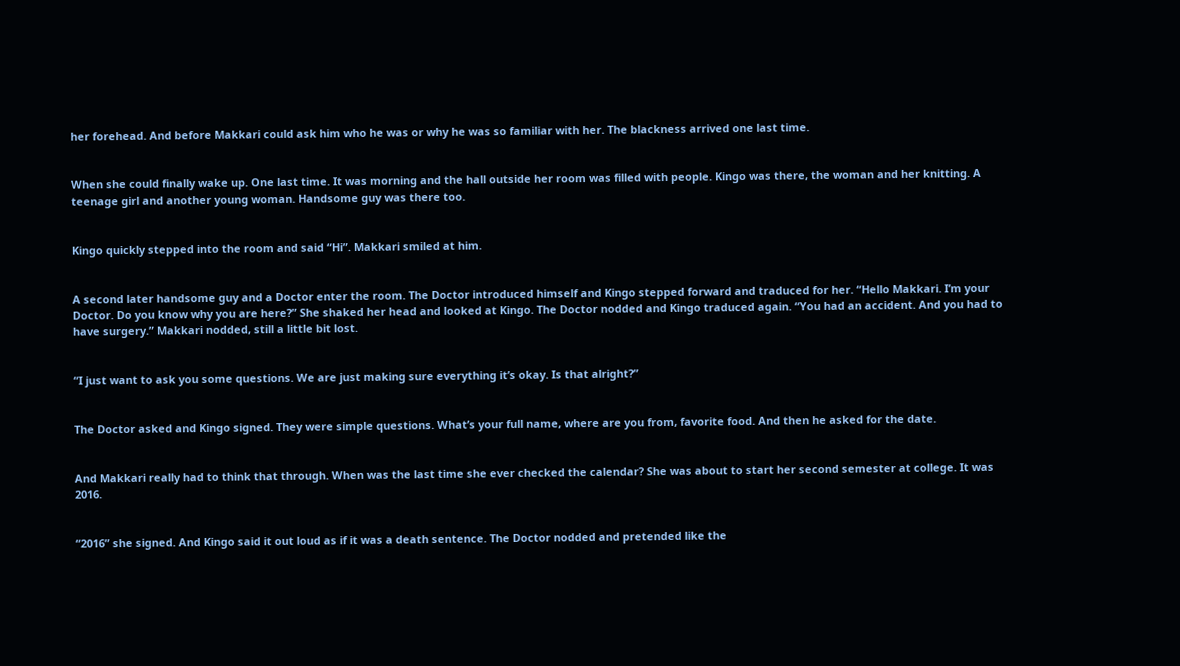her forehead. And before Makkari could ask him who he was or why he was so familiar with her. The blackness arrived one last time.


When she could finally wake up. One last time. It was morning and the hall outside her room was filled with people. Kingo was there, the woman and her knitting. A teenage girl and another young woman. Handsome guy was there too.


Kingo quickly stepped into the room and said “Hi”. Makkari smiled at him.


A second later handsome guy and a Doctor enter the room. The Doctor introduced himself and Kingo stepped forward and traduced for her. “Hello Makkari. I’m your Doctor. Do you know why you are here?” She shaked her head and looked at Kingo. The Doctor nodded and Kingo traduced again. “You had an accident. And you had to have surgery.” Makkari nodded, still a little bit lost.


“I just want to ask you some questions. We are just making sure everything it’s okay. Is that alright?”


The Doctor asked and Kingo signed. They were simple questions. What’s your full name, where are you from, favorite food. And then he asked for the date.


And Makkari really had to think that through. When was the last time she ever checked the calendar? She was about to start her second semester at college. It was 2016.


“2016” she signed. And Kingo said it out loud as if it was a death sentence. The Doctor nodded and pretended like the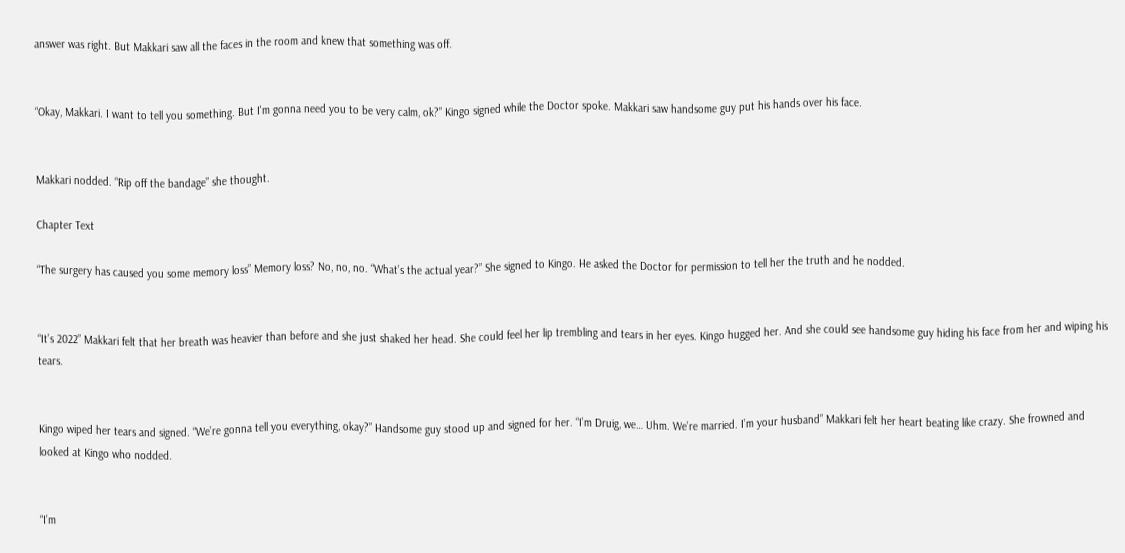answer was right. But Makkari saw all the faces in the room and knew that something was off.


“Okay, Makkari. I want to tell you something. But I'm gonna need you to be very calm, ok?” Kingo signed while the Doctor spoke. Makkari saw handsome guy put his hands over his face.


Makkari nodded. “Rip off the bandage” she thought.

Chapter Text

“The surgery has caused you some memory loss” Memory loss? No, no, no. “What’s the actual year?” She signed to Kingo. He asked the Doctor for permission to tell her the truth and he nodded.


“It’s 2022” Makkari felt that her breath was heavier than before and she just shaked her head. She could feel her lip trembling and tears in her eyes. Kingo hugged her. And she could see handsome guy hiding his face from her and wiping his tears.


Kingo wiped her tears and signed. “We’re gonna tell you everything, okay?” Handsome guy stood up and signed for her. “I’m Druig, we… Uhm. We’re married. I’m your husband” Makkari felt her heart beating like crazy. She frowned and looked at Kingo who nodded.


“I’m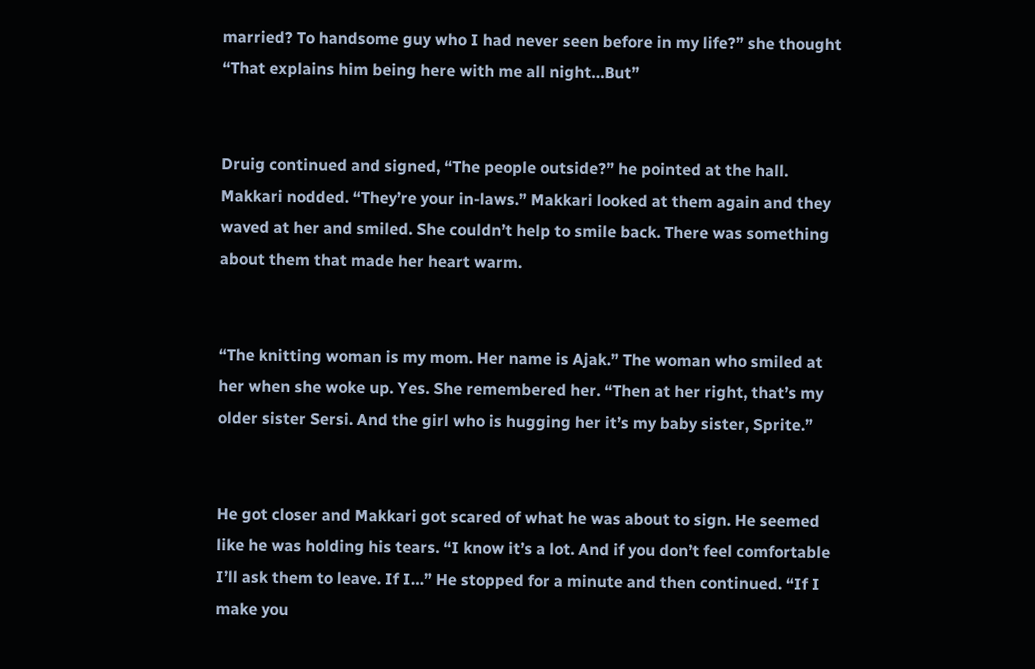married? To handsome guy who I had never seen before in my life?” she thought “That explains him being here with me all night…But”


Druig continued and signed, “The people outside?” he pointed at the hall. Makkari nodded. “They’re your in-laws.” Makkari looked at them again and they waved at her and smiled. She couldn’t help to smile back. There was something about them that made her heart warm.


“The knitting woman is my mom. Her name is Ajak.” The woman who smiled at her when she woke up. Yes. She remembered her. “Then at her right, that’s my older sister Sersi. And the girl who is hugging her it’s my baby sister, Sprite.”


He got closer and Makkari got scared of what he was about to sign. He seemed like he was holding his tears. “I know it’s a lot. And if you don’t feel comfortable I’ll ask them to leave. If I…” He stopped for a minute and then continued. “If I make you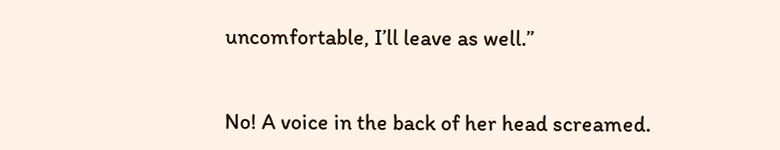uncomfortable, I’ll leave as well.”


No! A voice in the back of her head screamed.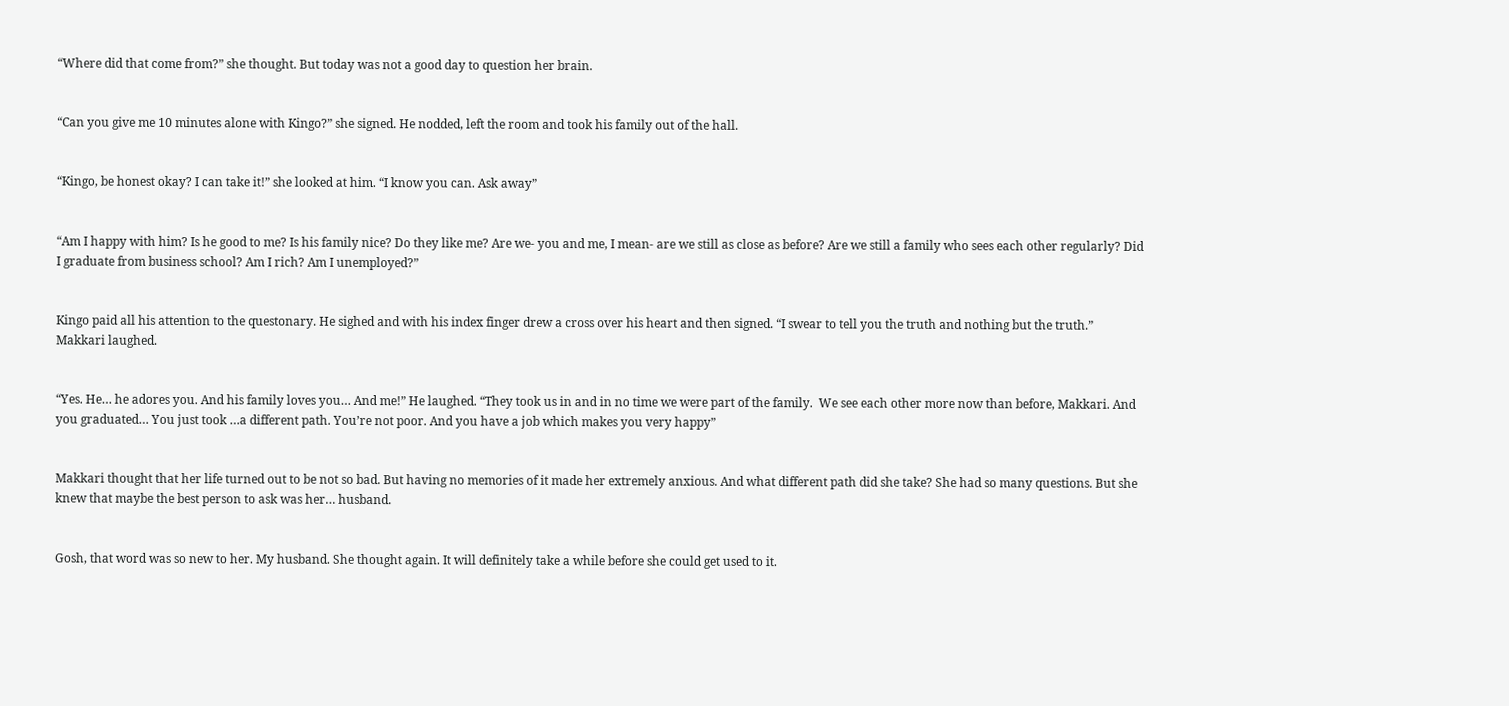“Where did that come from?” she thought. But today was not a good day to question her brain.


“Can you give me 10 minutes alone with Kingo?” she signed. He nodded, left the room and took his family out of the hall.


“Kingo, be honest okay? I can take it!” she looked at him. “I know you can. Ask away”


“Am I happy with him? Is he good to me? Is his family nice? Do they like me? Are we- you and me, I mean- are we still as close as before? Are we still a family who sees each other regularly? Did I graduate from business school? Am I rich? Am I unemployed?”


Kingo paid all his attention to the questonary. He sighed and with his index finger drew a cross over his heart and then signed. “I swear to tell you the truth and nothing but the truth.” Makkari laughed.


“Yes. He… he adores you. And his family loves you… And me!” He laughed. “They took us in and in no time we were part of the family.  We see each other more now than before, Makkari. And you graduated… You just took …a different path. You’re not poor. And you have a job which makes you very happy”


Makkari thought that her life turned out to be not so bad. But having no memories of it made her extremely anxious. And what different path did she take? She had so many questions. But she knew that maybe the best person to ask was her… husband.


Gosh, that word was so new to her. My husband. She thought again. It will definitely take a while before she could get used to it.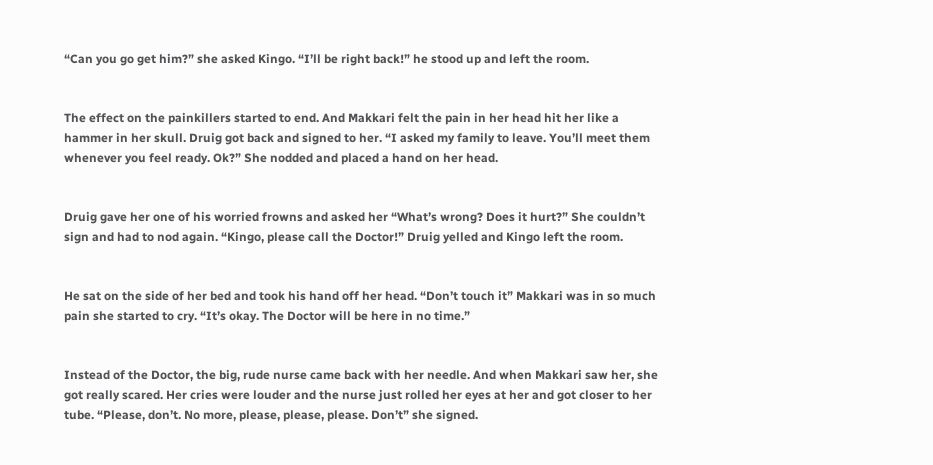“Can you go get him?” she asked Kingo. “I’ll be right back!” he stood up and left the room.


The effect on the painkillers started to end. And Makkari felt the pain in her head hit her like a hammer in her skull. Druig got back and signed to her. “I asked my family to leave. You’ll meet them whenever you feel ready. Ok?” She nodded and placed a hand on her head.


Druig gave her one of his worried frowns and asked her “What’s wrong? Does it hurt?” She couldn’t sign and had to nod again. “Kingo, please call the Doctor!” Druig yelled and Kingo left the room.


He sat on the side of her bed and took his hand off her head. “Don’t touch it” Makkari was in so much pain she started to cry. “It’s okay. The Doctor will be here in no time.”


Instead of the Doctor, the big, rude nurse came back with her needle. And when Makkari saw her, she got really scared. Her cries were louder and the nurse just rolled her eyes at her and got closer to her tube. “Please, don’t. No more, please, please, please. Don’t” she signed.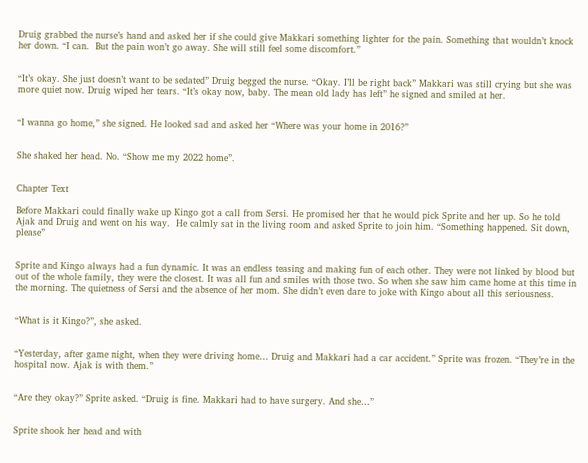Druig grabbed the nurse’s hand and asked her if she could give Makkari something lighter for the pain. Something that wouldn’t knock her down. “I can.  But the pain won’t go away. She will still feel some discomfort.”


“It’s okay. She just doesn’t want to be sedated” Druig begged the nurse. “Okay. I’ll be right back” Makkari was still crying but she was more quiet now. Druig wiped her tears. “It’s okay now, baby. The mean old lady has left” he signed and smiled at her.


“I wanna go home,” she signed. He looked sad and asked her “Where was your home in 2016?”


She shaked her head. No. “Show me my 2022 home”.


Chapter Text

Before Makkari could finally wake up Kingo got a call from Sersi. He promised her that he would pick Sprite and her up. So he told Ajak and Druig and went on his way.  He calmly sat in the living room and asked Sprite to join him. “Something happened. Sit down, please”


Sprite and Kingo always had a fun dynamic. It was an endless teasing and making fun of each other. They were not linked by blood but out of the whole family, they were the closest. It was all fun and smiles with those two. So when she saw him came home at this time in the morning. The quietness of Sersi and the absence of her mom. She didn’t even dare to joke with Kingo about all this seriousness.


“What is it Kingo?”, she asked.


“Yesterday, after game night, when they were driving home… Druig and Makkari had a car accident.” Sprite was frozen. “They’re in the hospital now. Ajak is with them.”


“Are they okay?” Sprite asked. “Druig is fine. Makkari had to have surgery. And she…”


Sprite shook her head and with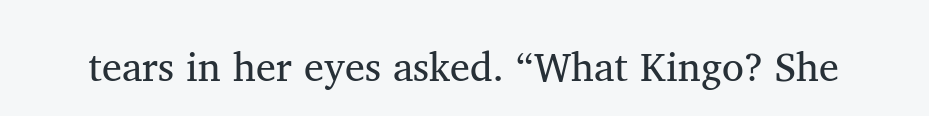tears in her eyes asked. “What Kingo? She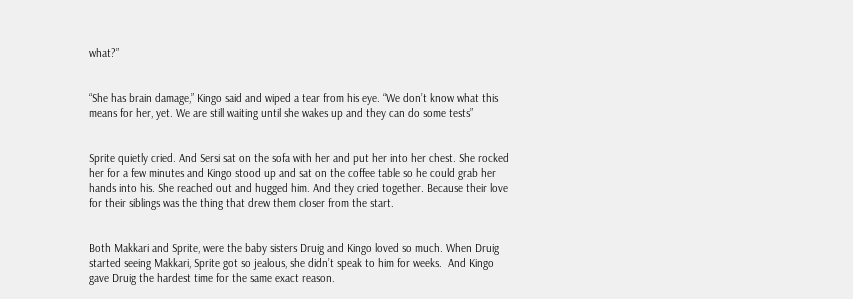what?”


“She has brain damage,” Kingo said and wiped a tear from his eye. “We don’t know what this means for her, yet. We are still waiting until she wakes up and they can do some tests”


Sprite quietly cried. And Sersi sat on the sofa with her and put her into her chest. She rocked her for a few minutes and Kingo stood up and sat on the coffee table so he could grab her hands into his. She reached out and hugged him. And they cried together. Because their love for their siblings was the thing that drew them closer from the start.


Both Makkari and Sprite, were the baby sisters Druig and Kingo loved so much. When Druig started seeing Makkari, Sprite got so jealous, she didn’t speak to him for weeks.  And Kingo gave Druig the hardest time for the same exact reason.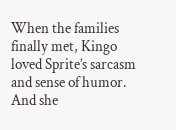When the families finally met, Kingo loved Sprite’s sarcasm and sense of humor. And she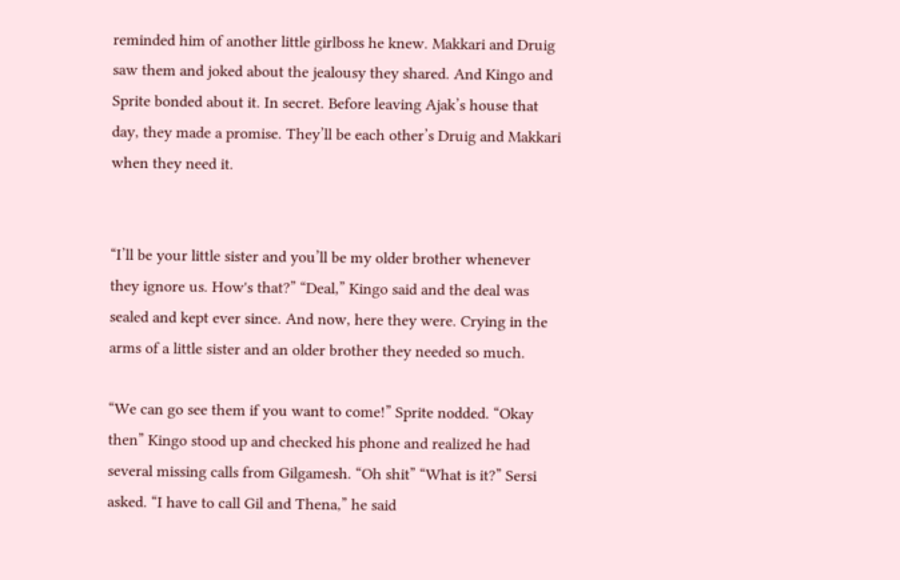reminded him of another little girlboss he knew. Makkari and Druig saw them and joked about the jealousy they shared. And Kingo and Sprite bonded about it. In secret. Before leaving Ajak’s house that day, they made a promise. They’ll be each other’s Druig and Makkari when they need it.


“I’ll be your little sister and you’ll be my older brother whenever they ignore us. How's that?” “Deal,” Kingo said and the deal was sealed and kept ever since. And now, here they were. Crying in the arms of a little sister and an older brother they needed so much.

“We can go see them if you want to come!” Sprite nodded. “Okay then” Kingo stood up and checked his phone and realized he had several missing calls from Gilgamesh. “Oh shit” “What is it?” Sersi asked. “I have to call Gil and Thena,” he said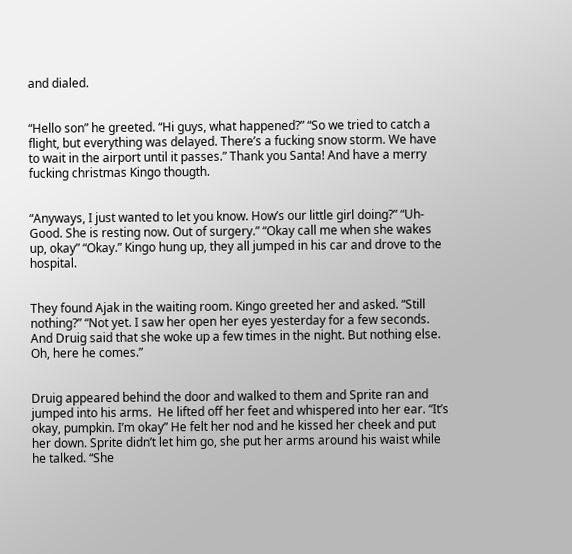and dialed.


“Hello son” he greeted. “Hi guys, what happened?” “So we tried to catch a flight, but everything was delayed. There’s a fucking snow storm. We have to wait in the airport until it passes.” Thank you Santa! And have a merry fucking christmas Kingo thougth.


“Anyways, I just wanted to let you know. How’s our little girl doing?” “Uh- Good. She is resting now. Out of surgery.” “Okay call me when she wakes up, okay” “Okay.” Kingo hung up, they all jumped in his car and drove to the hospital.


They found Ajak in the waiting room. Kingo greeted her and asked. “Still nothing?” “Not yet. I saw her open her eyes yesterday for a few seconds. And Druig said that she woke up a few times in the night. But nothing else. Oh, here he comes.”


Druig appeared behind the door and walked to them and Sprite ran and jumped into his arms.  He lifted off her feet and whispered into her ear. “It’s okay, pumpkin. I’m okay” He felt her nod and he kissed her cheek and put her down. Sprite didn’t let him go, she put her arms around his waist while he talked. “She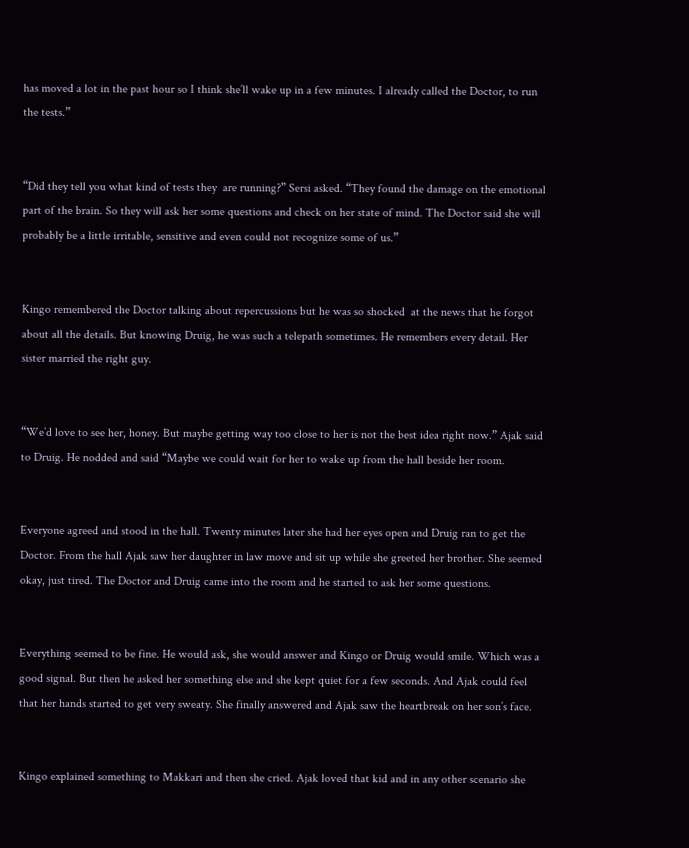has moved a lot in the past hour so I think she’ll wake up in a few minutes. I already called the Doctor, to run the tests.”


“Did they tell you what kind of tests they  are running?” Sersi asked. “They found the damage on the emotional part of the brain. So they will ask her some questions and check on her state of mind. The Doctor said she will probably be a little irritable, sensitive and even could not recognize some of us.”


Kingo remembered the Doctor talking about repercussions but he was so shocked  at the news that he forgot about all the details. But knowing Druig, he was such a telepath sometimes. He remembers every detail. Her sister married the right guy.


“We’d love to see her, honey. But maybe getting way too close to her is not the best idea right now.” Ajak said to Druig. He nodded and said “Maybe we could wait for her to wake up from the hall beside her room.


Everyone agreed and stood in the hall. Twenty minutes later she had her eyes open and Druig ran to get the Doctor. From the hall Ajak saw her daughter in law move and sit up while she greeted her brother. She seemed okay, just tired. The Doctor and Druig came into the room and he started to ask her some questions.


Everything seemed to be fine. He would ask, she would answer and Kingo or Druig would smile. Which was a good signal. But then he asked her something else and she kept quiet for a few seconds. And Ajak could feel that her hands started to get very sweaty. She finally answered and Ajak saw the heartbreak on her son’s face.


Kingo explained something to Makkari and then she cried. Ajak loved that kid and in any other scenario she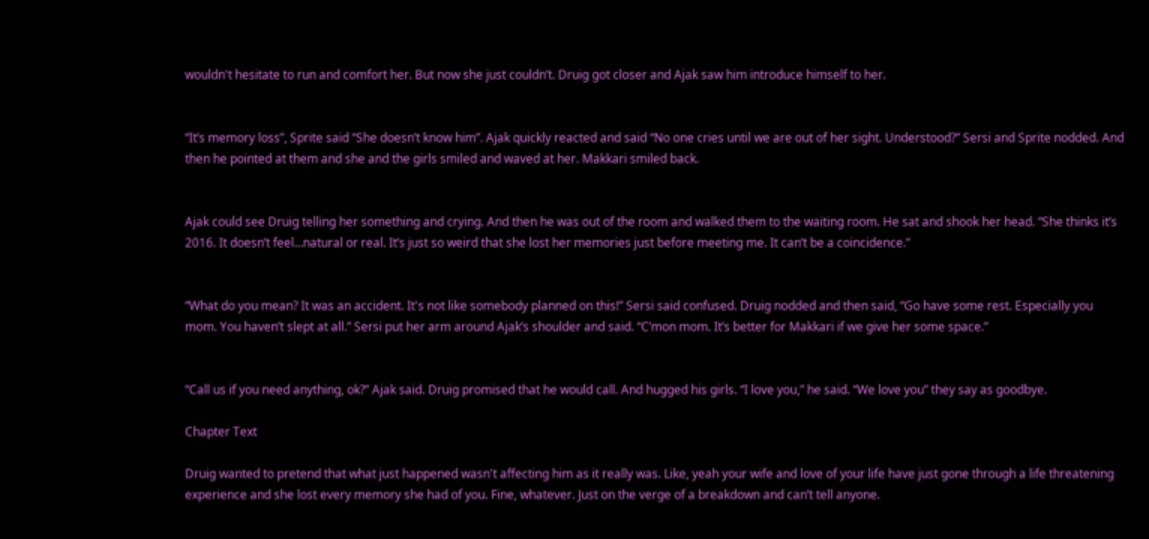wouldn't hesitate to run and comfort her. But now she just couldn’t. Druig got closer and Ajak saw him introduce himself to her.


“It’s memory loss”, Sprite said “She doesn’t know him”. Ajak quickly reacted and said “No one cries until we are out of her sight. Understood?” Sersi and Sprite nodded. And then he pointed at them and she and the girls smiled and waved at her. Makkari smiled back.


Ajak could see Druig telling her something and crying. And then he was out of the room and walked them to the waiting room. He sat and shook her head. “She thinks it’s 2016. It doesn’t feel…natural or real. It’s just so weird that she lost her memories just before meeting me. It can’t be a coincidence.”


“What do you mean? It was an accident. It's not like somebody planned on this!” Sersi said confused. Druig nodded and then said, “Go have some rest. Especially you mom. You haven’t slept at all.” Sersi put her arm around Ajak’s shoulder and said. “C’mon mom. It’s better for Makkari if we give her some space.”


“Call us if you need anything, ok?” Ajak said. Druig promised that he would call. And hugged his girls. “I love you,” he said. “We love you” they say as goodbye.

Chapter Text

Druig wanted to pretend that what just happened wasn't affecting him as it really was. Like, yeah your wife and love of your life have just gone through a life threatening experience and she lost every memory she had of you. Fine, whatever. Just on the verge of a breakdown and can’t tell anyone.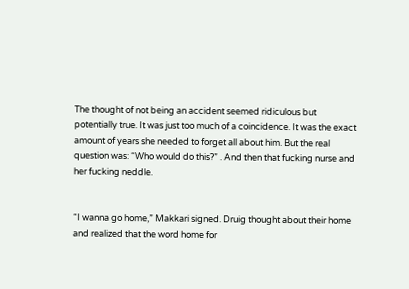The thought of not being an accident seemed ridiculous but potentially true. It was just too much of a coincidence. It was the exact amount of years she needed to forget all about him. But the real question was: “Who would do this?” . And then that fucking nurse and her fucking neddle.


“I wanna go home,” Makkari signed. Druig thought about their home and realized that the word home for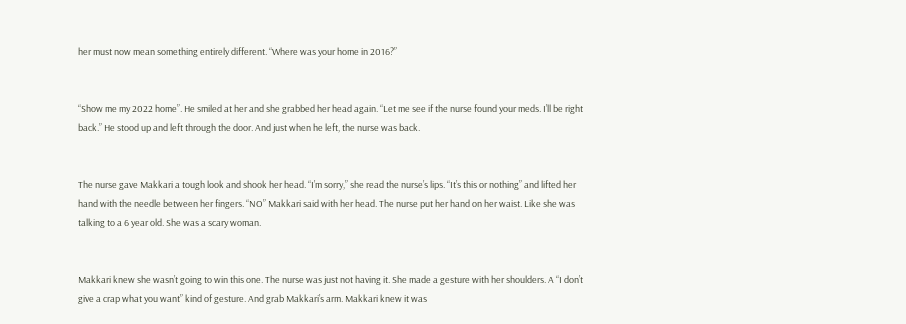her must now mean something entirely different. “Where was your home in 2016?”


“Show me my 2022 home”. He smiled at her and she grabbed her head again. “Let me see if the nurse found your meds. I’ll be right back.” He stood up and left through the door. And just when he left, the nurse was back.


The nurse gave Makkari a tough look and shook her head. “I’m sorry,” she read the nurse’s lips. “It’s this or nothing” and lifted her hand with the needle between her fingers. “NO” Makkari said with her head. The nurse put her hand on her waist. Like she was talking to a 6 year old. She was a scary woman.


Makkari knew she wasn’t going to win this one. The nurse was just not having it. She made a gesture with her shoulders. A “I don’t give a crap what you want” kind of gesture. And grab Makkari’s arm. Makkari knew it was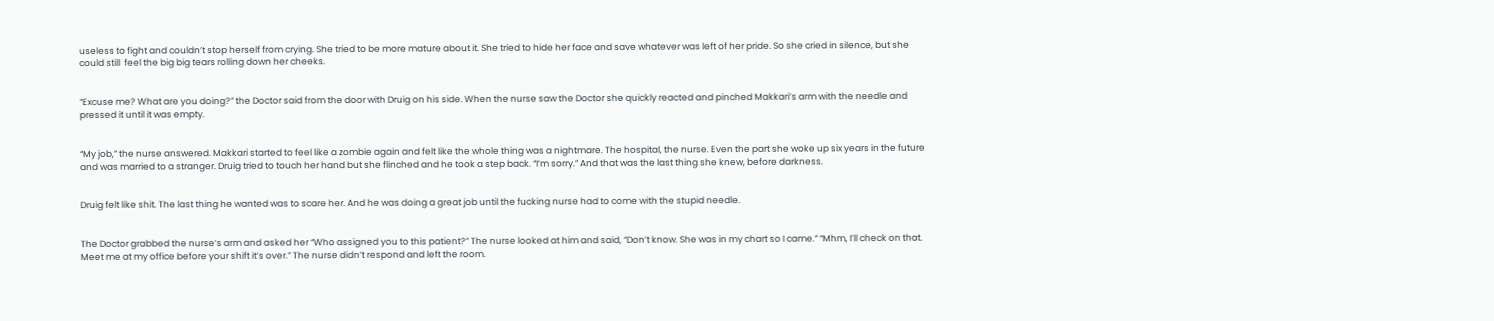useless to fight and couldn’t stop herself from crying. She tried to be more mature about it. She tried to hide her face and save whatever was left of her pride. So she cried in silence, but she could still  feel the big big tears rolling down her cheeks.


“Excuse me? What are you doing?” the Doctor said from the door with Druig on his side. When the nurse saw the Doctor she quickly reacted and pinched Makkari’s arm with the needle and pressed it until it was empty.


“My job,” the nurse answered. Makkari started to feel like a zombie again and felt like the whole thing was a nightmare. The hospital, the nurse. Even the part she woke up six years in the future and was married to a stranger. Druig tried to touch her hand but she flinched and he took a step back. “I’m sorry.” And that was the last thing she knew, before darkness.


Druig felt like shit. The last thing he wanted was to scare her. And he was doing a great job until the fucking nurse had to come with the stupid needle.


The Doctor grabbed the nurse’s arm and asked her “Who assigned you to this patient?” The nurse looked at him and said, “Don’t know. She was in my chart so I came.” “Mhm, I’ll check on that. Meet me at my office before your shift it’s over.” The nurse didn’t respond and left the room.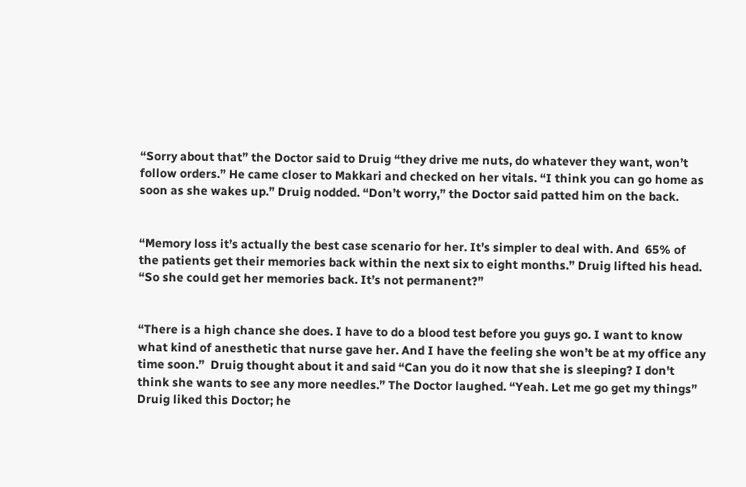“Sorry about that” the Doctor said to Druig “they drive me nuts, do whatever they want, won’t follow orders.” He came closer to Makkari and checked on her vitals. “I think you can go home as soon as she wakes up.” Druig nodded. “Don’t worry,” the Doctor said patted him on the back.


“Memory loss it’s actually the best case scenario for her. It’s simpler to deal with. And  65% of the patients get their memories back within the next six to eight months.” Druig lifted his head. “So she could get her memories back. It’s not permanent?”


“There is a high chance she does. I have to do a blood test before you guys go. I want to know what kind of anesthetic that nurse gave her. And I have the feeling she won’t be at my office any time soon.”  Druig thought about it and said “Can you do it now that she is sleeping? I don't think she wants to see any more needles.” The Doctor laughed. “Yeah. Let me go get my things” Druig liked this Doctor; he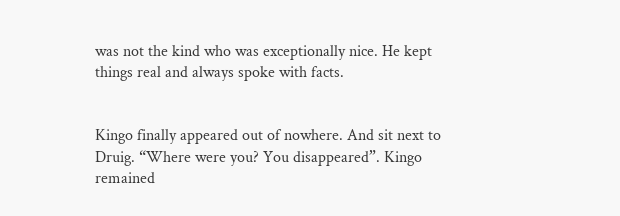was not the kind who was exceptionally nice. He kept things real and always spoke with facts.


Kingo finally appeared out of nowhere. And sit next to Druig. “Where were you? You disappeared”. Kingo remained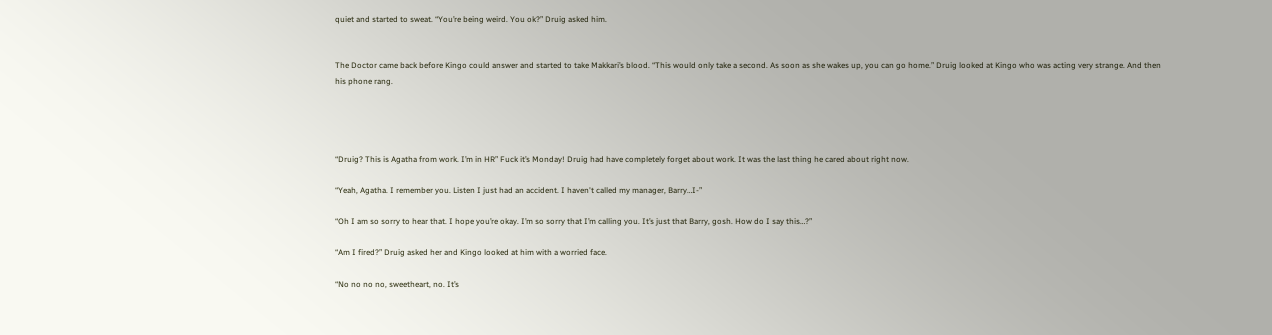quiet and started to sweat. “You’re being weird. You ok?” Druig asked him.


The Doctor came back before Kingo could answer and started to take Makkari’s blood. “This would only take a second. As soon as she wakes up, you can go home.” Druig looked at Kingo who was acting very strange. And then his phone rang.




“Druig? This is Agatha from work. I’m in HR” Fuck it’s Monday! Druig had have completely forget about work. It was the last thing he cared about right now.

“Yeah, Agatha. I remember you. Listen I just had an accident. I haven't called my manager, Barry…I-”

“Oh I am so sorry to hear that. I hope you’re okay. I’m so sorry that I’m calling you. It’s just that Barry, gosh. How do I say this…?”

“Am I fired?” Druig asked her and Kingo looked at him with a worried face.

“No no no no, sweetheart, no. It’s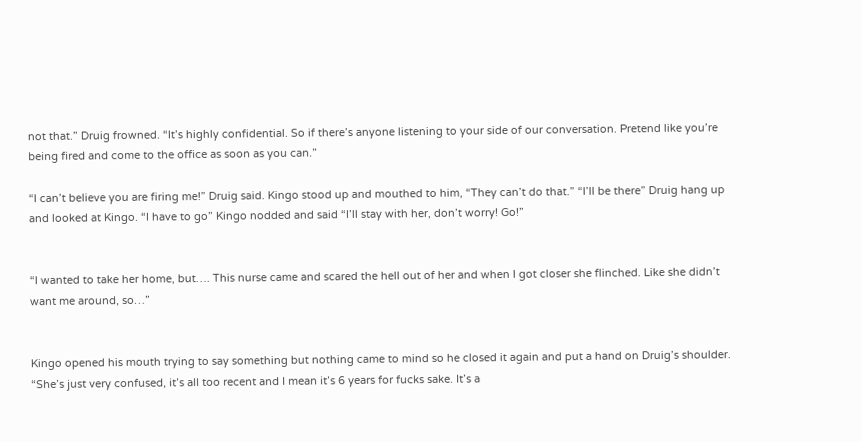not that.” Druig frowned. “It’s highly confidential. So if there’s anyone listening to your side of our conversation. Pretend like you’re being fired and come to the office as soon as you can.”

“I can’t believe you are firing me!” Druig said. Kingo stood up and mouthed to him, “They can’t do that.” “I’ll be there” Druig hang up and looked at Kingo. “I have to go” Kingo nodded and said “I’ll stay with her, don’t worry! Go!”


“I wanted to take her home, but…. This nurse came and scared the hell out of her and when I got closer she flinched. Like she didn’t want me around, so…”


Kingo opened his mouth trying to say something but nothing came to mind so he closed it again and put a hand on Druig’s shoulder. “She’s just very confused, it’s all too recent and I mean it’s 6 years for fucks sake. It’s a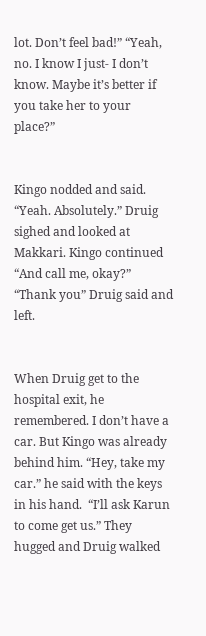lot. Don’t feel bad!” “Yeah, no. I know I just- I don’t know. Maybe it’s better if you take her to your place?”


Kingo nodded and said. “Yeah. Absolutely.” Druig sighed and looked at Makkari. Kingo continued “And call me, okay?” “Thank you” Druig said and left.


When Druig get to the hospital exit, he remembered. I don’t have a car. But Kingo was already behind him. “Hey, take my car.” he said with the keys in his hand.  “I’ll ask Karun to come get us.” They hugged and Druig walked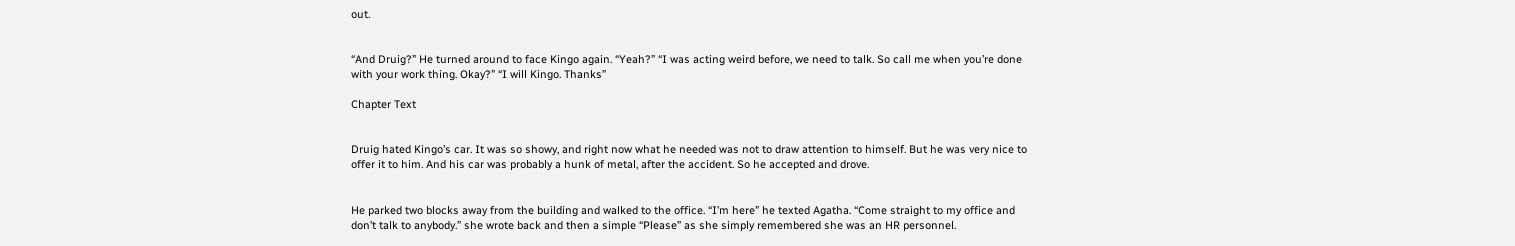out.


“And Druig?” He turned around to face Kingo again. “Yeah?” “I was acting weird before, we need to talk. So call me when you’re done with your work thing. Okay?” “I will Kingo. Thanks”

Chapter Text


Druig hated Kingo’s car. It was so showy, and right now what he needed was not to draw attention to himself. But he was very nice to offer it to him. And his car was probably a hunk of metal, after the accident. So he accepted and drove.


He parked two blocks away from the building and walked to the office. “I’m here” he texted Agatha. “Come straight to my office and don’t talk to anybody.” she wrote back and then a simple “Please” as she simply remembered she was an HR personnel.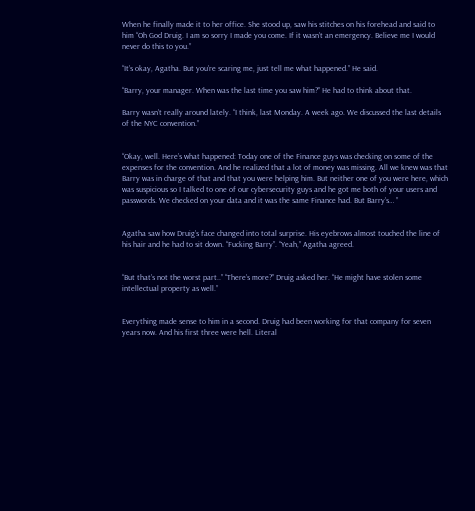When he finally made it to her office. She stood up, saw his stitches on his forehead and said to him “Oh God Druig. I am so sorry I made you come. If it wasn’t an emergency. Believe me I would never do this to you.”

“It’s okay, Agatha. But you’re scaring me, just tell me what happened.” He said.

“Barry, your manager. When was the last time you saw him?” He had to think about that.

Barry wasn’t really around lately. “I think, last Monday. A week ago. We discussed the last details of the NYC convention.”


“Okay, well. Here’s what happened: Today one of the Finance guys was checking on some of the expenses for the convention. And he realized that a lot of money was missing. All we knew was that Barry was in charge of that and that you were helping him. But neither one of you were here, which was suspicious so I talked to one of our cybersecurity guys and he got me both of your users and passwords. We checked on your data and it was the same Finance had. But Barry’s… ”


Agatha saw how Druig’s face changed into total surprise. His eyebrows almost touched the line of his hair and he had to sit down. “Fucking Barry”. “Yeah,” Agatha agreed.


“But that’s not the worst part..” “There’s more?” Druig asked her. “He might have stolen some intellectual property as well.”


Everything made sense to him in a second. Druig had been working for that company for seven years now. And his first three were hell. Literal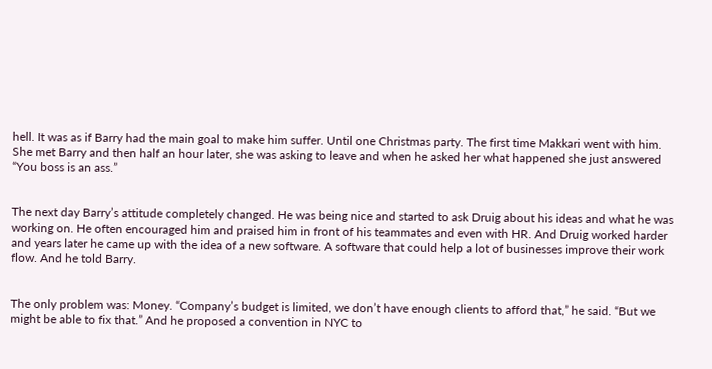hell. It was as if Barry had the main goal to make him suffer. Until one Christmas party. The first time Makkari went with him. She met Barry and then half an hour later, she was asking to leave and when he asked her what happened she just answered “You boss is an ass.”


The next day Barry’s attitude completely changed. He was being nice and started to ask Druig about his ideas and what he was working on. He often encouraged him and praised him in front of his teammates and even with HR. And Druig worked harder and years later he came up with the idea of a new software. A software that could help a lot of businesses improve their work flow. And he told Barry.


The only problem was: Money. “Company’s budget is limited, we don’t have enough clients to afford that,” he said. “But we might be able to fix that.” And he proposed a convention in NYC to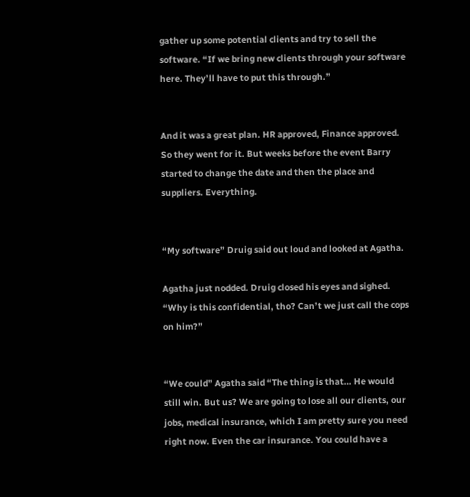gather up some potential clients and try to sell the software. “If we bring new clients through your software here. They’ll have to put this through.”


And it was a great plan. HR approved, Finance approved. So they went for it. But weeks before the event Barry started to change the date and then the place and suppliers. Everything.


“My software” Druig said out loud and looked at Agatha.

Agatha just nodded. Druig closed his eyes and sighed. “Why is this confidential, tho? Can’t we just call the cops on him?”


“We could” Agatha said “The thing is that… He would still win. But us? We are going to lose all our clients, our jobs, medical insurance, which I am pretty sure you need right now. Even the car insurance. You could have a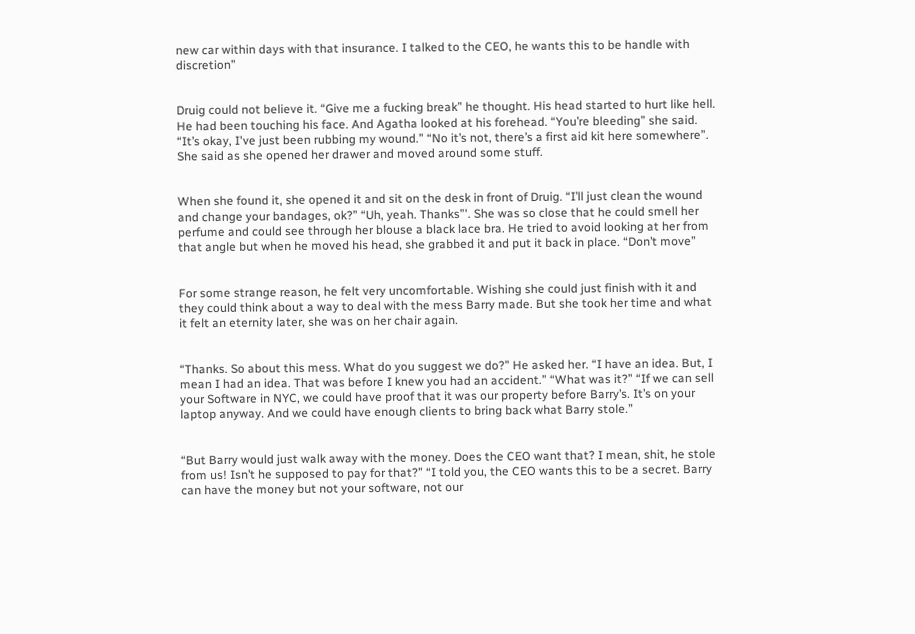new car within days with that insurance. I talked to the CEO, he wants this to be handle with discretion”


Druig could not believe it. “Give me a fucking break” he thought. His head started to hurt like hell. He had been touching his face. And Agatha looked at his forehead. “You’re bleeding” she said. “It’s okay, I've just been rubbing my wound.” “No it’s not, there’s a first aid kit here somewhere”. She said as she opened her drawer and moved around some stuff.


When she found it, she opened it and sit on the desk in front of Druig. “I’ll just clean the wound and change your bandages, ok?” “Uh, yeah. Thanks”'. She was so close that he could smell her perfume and could see through her blouse a black lace bra. He tried to avoid looking at her from that angle but when he moved his head, she grabbed it and put it back in place. “Don’t move”


For some strange reason, he felt very uncomfortable. Wishing she could just finish with it and they could think about a way to deal with the mess Barry made. But she took her time and what it felt an eternity later, she was on her chair again.


“Thanks. So about this mess. What do you suggest we do?” He asked her. “I have an idea. But, I mean I had an idea. That was before I knew you had an accident.” “What was it?” “If we can sell your Software in NYC, we could have proof that it was our property before Barry’s. It’s on your laptop anyway. And we could have enough clients to bring back what Barry stole.”


“But Barry would just walk away with the money. Does the CEO want that? I mean, shit, he stole from us! Isn’t he supposed to pay for that?” “I told you, the CEO wants this to be a secret. Barry can have the money but not your software, not our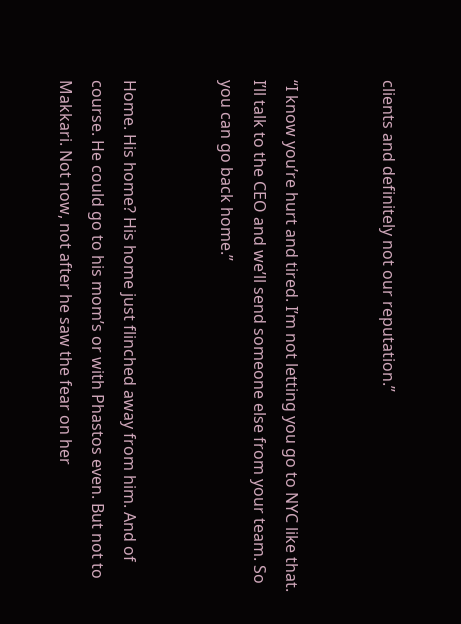clients and definitely not our reputation.”


“I know you’re hurt and tired. I’m not letting you go to NYC like that. I’ll talk to the CEO and we’ll send someone else from your team. So you can go back home.”


Home. His home? His home just flinched away from him. And of course. He could go to his mom’s or with Phastos even. But not to Makkari. Not now, not after he saw the fear on her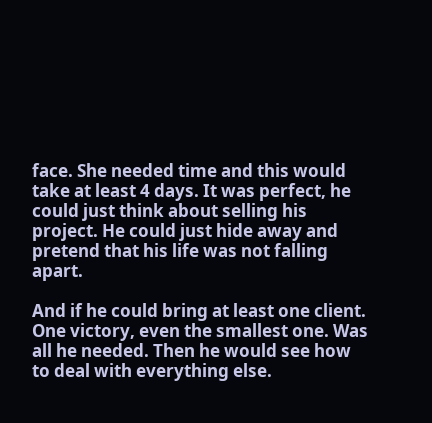face. She needed time and this would take at least 4 days. It was perfect, he could just think about selling his project. He could just hide away and pretend that his life was not falling apart.

And if he could bring at least one client. One victory, even the smallest one. Was all he needed. Then he would see how to deal with everything else.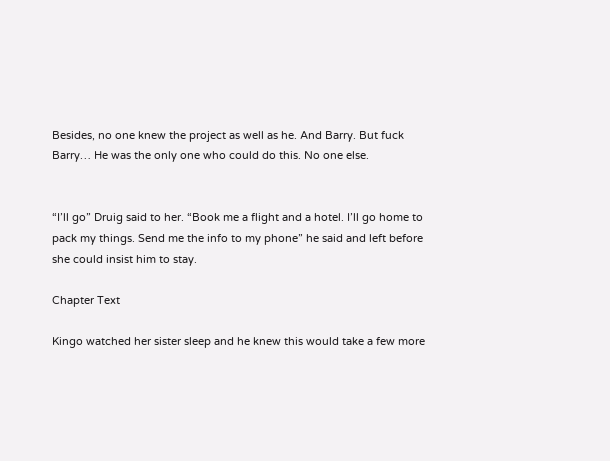Besides, no one knew the project as well as he. And Barry. But fuck Barry… He was the only one who could do this. No one else.


“I’ll go” Druig said to her. “Book me a flight and a hotel. I’ll go home to pack my things. Send me the info to my phone” he said and left before she could insist him to stay.

Chapter Text

Kingo watched her sister sleep and he knew this would take a few more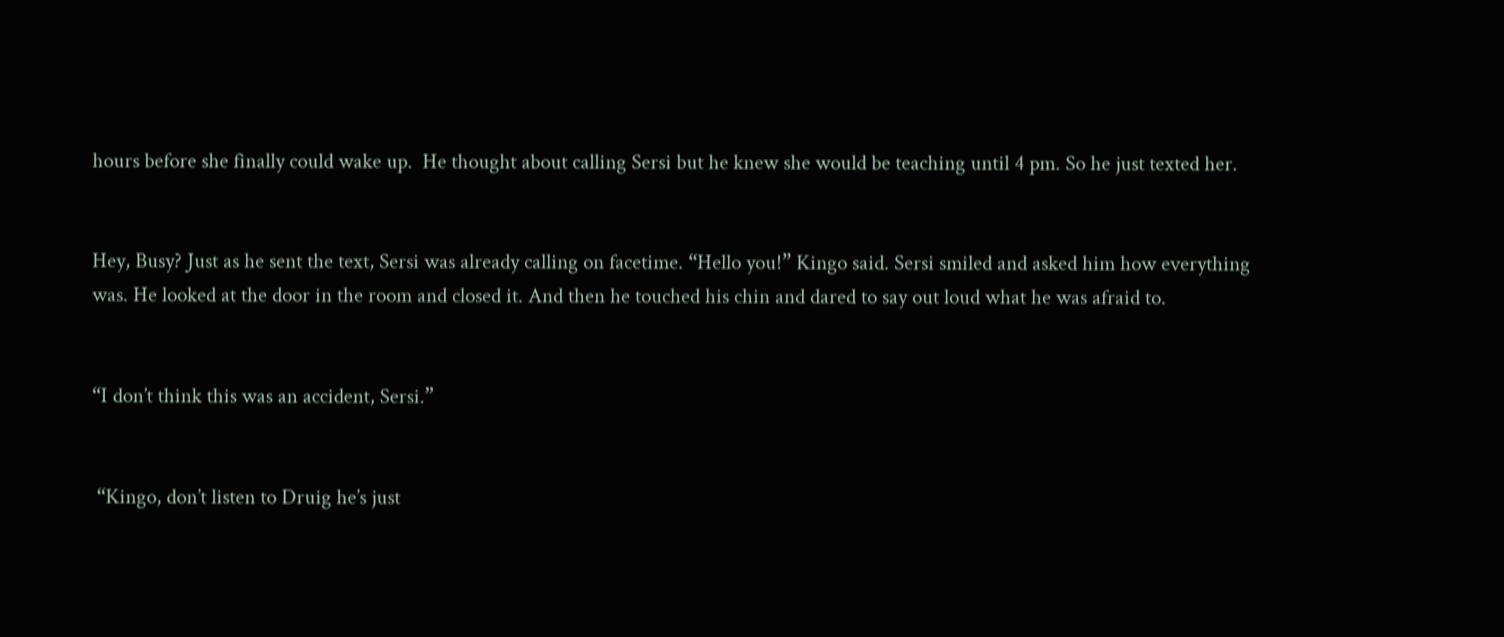hours before she finally could wake up.  He thought about calling Sersi but he knew she would be teaching until 4 pm. So he just texted her.


Hey, Busy? Just as he sent the text, Sersi was already calling on facetime. “Hello you!” Kingo said. Sersi smiled and asked him how everything was. He looked at the door in the room and closed it. And then he touched his chin and dared to say out loud what he was afraid to.


“I don’t think this was an accident, Sersi.”


 “Kingo, don’t listen to Druig he’s just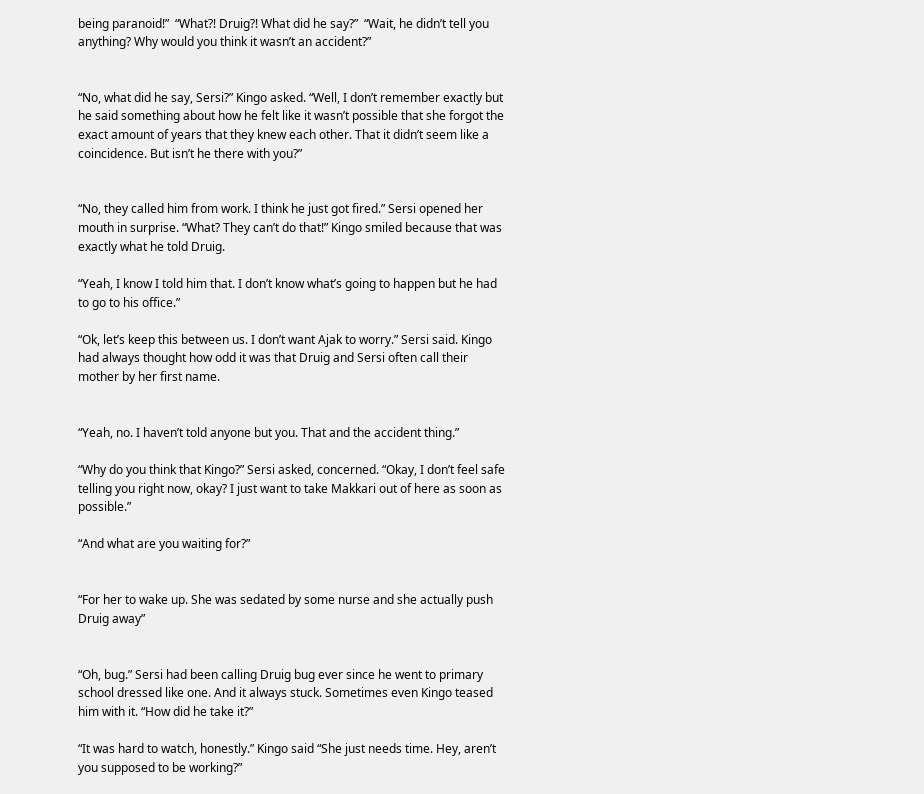being paranoid!”  “What?! Druig?! What did he say?”  “Wait, he didn’t tell you anything? Why would you think it wasn’t an accident?”


“No, what did he say, Sersi?” Kingo asked. “Well, I don’t remember exactly but he said something about how he felt like it wasn’t possible that she forgot the exact amount of years that they knew each other. That it didn’t seem like a coincidence. But isn’t he there with you?”


“No, they called him from work. I think he just got fired.” Sersi opened her mouth in surprise. “What? They can’t do that!” Kingo smiled because that was exactly what he told Druig.

“Yeah, I know I told him that. I don’t know what’s going to happen but he had to go to his office.”

“Ok, let’s keep this between us. I don’t want Ajak to worry.” Sersi said. Kingo had always thought how odd it was that Druig and Sersi often call their mother by her first name.


“Yeah, no. I haven’t told anyone but you. That and the accident thing.”

“Why do you think that Kingo?” Sersi asked, concerned. “Okay, I don’t feel safe telling you right now, okay? I just want to take Makkari out of here as soon as possible.”

“And what are you waiting for?”


“For her to wake up. She was sedated by some nurse and she actually push Druig away”


“Oh, bug.” Sersi had been calling Druig bug ever since he went to primary school dressed like one. And it always stuck. Sometimes even Kingo teased him with it. “How did he take it?”

“It was hard to watch, honestly.” Kingo said “She just needs time. Hey, aren’t you supposed to be working?”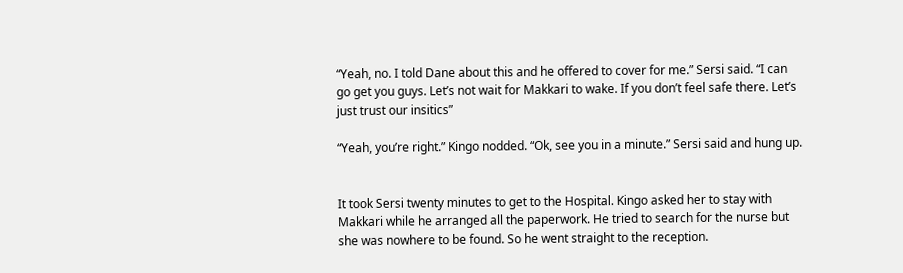“Yeah, no. I told Dane about this and he offered to cover for me.” Sersi said. “I can go get you guys. Let’s not wait for Makkari to wake. If you don’t feel safe there. Let’s just trust our insitics”

“Yeah, you’re right.” Kingo nodded. “Ok, see you in a minute.” Sersi said and hung up.


It took Sersi twenty minutes to get to the Hospital. Kingo asked her to stay with Makkari while he arranged all the paperwork. He tried to search for the nurse but she was nowhere to be found. So he went straight to the reception.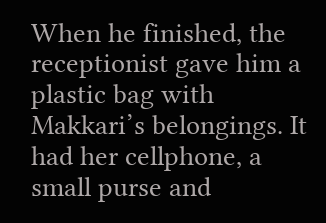When he finished, the receptionist gave him a plastic bag with Makkari’s belongings. It had her cellphone, a small purse and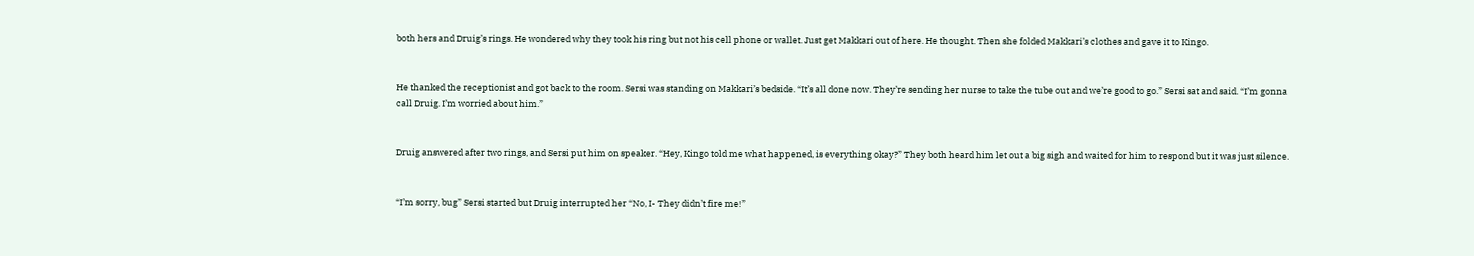both hers and Druig’s rings. He wondered why they took his ring but not his cell phone or wallet. Just get Makkari out of here. He thought. Then she folded Makkari’s clothes and gave it to Kingo.


He thanked the receptionist and got back to the room. Sersi was standing on Makkari’s bedside. “It’s all done now. They’re sending her nurse to take the tube out and we’re good to go.” Sersi sat and said. “I’m gonna call Druig. I’m worried about him.”


Druig answered after two rings, and Sersi put him on speaker. “Hey, Kingo told me what happened, is everything okay?” They both heard him let out a big sigh and waited for him to respond but it was just silence.


“I’m sorry, bug” Sersi started but Druig interrupted her “No, I- They didn’t fire me!”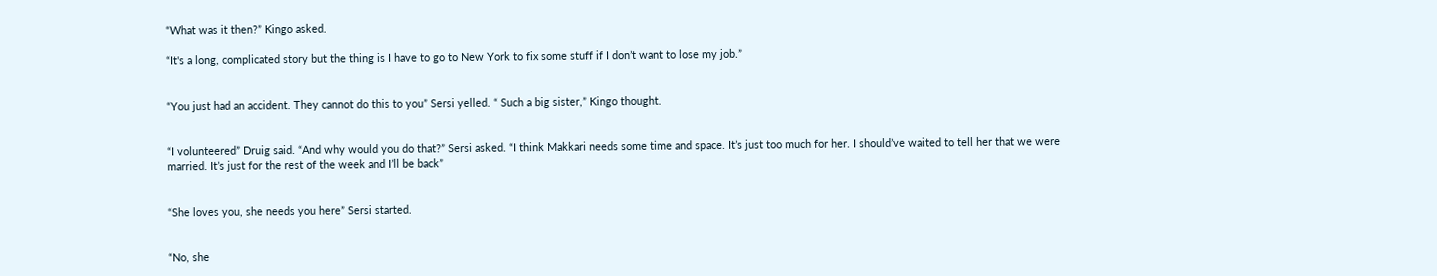“What was it then?” Kingo asked.

“It's a long, complicated story but the thing is I have to go to New York to fix some stuff if I don’t want to lose my job.”


“You just had an accident. They cannot do this to you” Sersi yelled. “ Such a big sister,” Kingo thought.


“I volunteered” Druig said. “And why would you do that?” Sersi asked. “I think Makkari needs some time and space. It’s just too much for her. I should’ve waited to tell her that we were married. It’s just for the rest of the week and I’ll be back”


“She loves you, she needs you here” Sersi started.


“No, she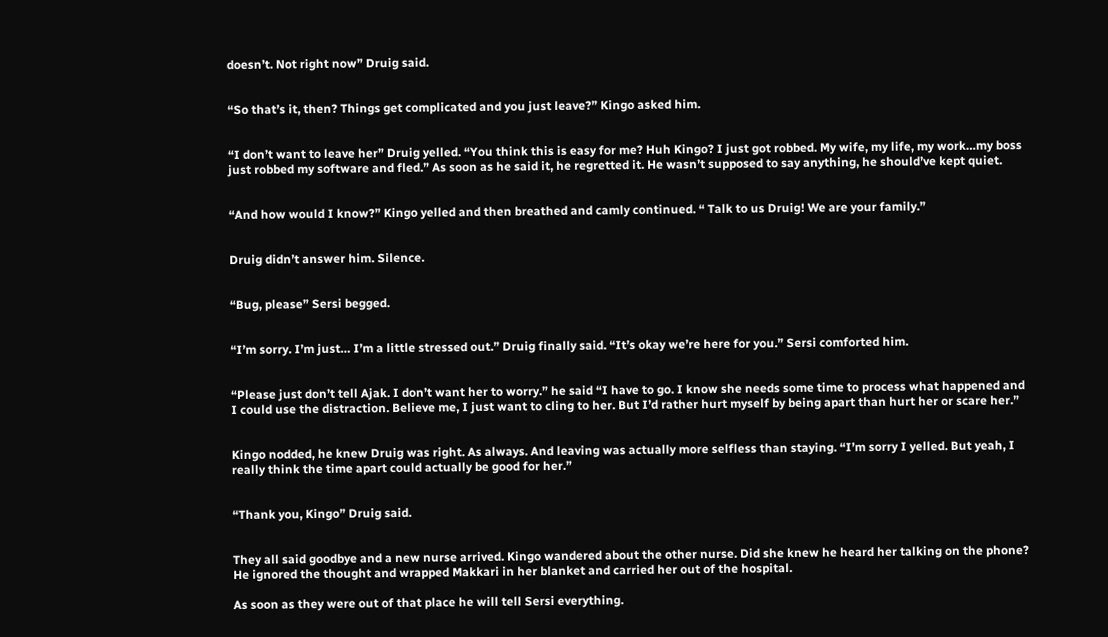doesn’t. Not right now” Druig said.


“So that’s it, then? Things get complicated and you just leave?” Kingo asked him.


“I don’t want to leave her” Druig yelled. “You think this is easy for me? Huh Kingo? I just got robbed. My wife, my life, my work…my boss just robbed my software and fled.” As soon as he said it, he regretted it. He wasn’t supposed to say anything, he should’ve kept quiet.


“And how would I know?” Kingo yelled and then breathed and camly continued. “ Talk to us Druig! We are your family.”


Druig didn’t answer him. Silence.


“Bug, please” Sersi begged.


“I’m sorry. I’m just… I’m a little stressed out.” Druig finally said. “It’s okay we’re here for you.” Sersi comforted him.


“Please just don’t tell Ajak. I don’t want her to worry.” he said “I have to go. I know she needs some time to process what happened and I could use the distraction. Believe me, I just want to cling to her. But I’d rather hurt myself by being apart than hurt her or scare her.”


Kingo nodded, he knew Druig was right. As always. And leaving was actually more selfless than staying. “I’m sorry I yelled. But yeah, I really think the time apart could actually be good for her.”


“Thank you, Kingo” Druig said.


They all said goodbye and a new nurse arrived. Kingo wandered about the other nurse. Did she knew he heard her talking on the phone?  He ignored the thought and wrapped Makkari in her blanket and carried her out of the hospital.

As soon as they were out of that place he will tell Sersi everything.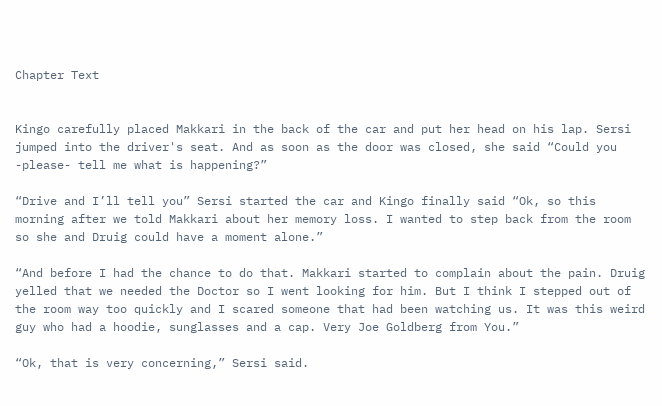Chapter Text


Kingo carefully placed Makkari in the back of the car and put her head on his lap. Sersi jumped into the driver's seat. And as soon as the door was closed, she said “Could you -please- tell me what is happening?”

“Drive and I’ll tell you” Sersi started the car and Kingo finally said “Ok, so this morning after we told Makkari about her memory loss. I wanted to step back from the room so she and Druig could have a moment alone.”

“And before I had the chance to do that. Makkari started to complain about the pain. Druig yelled that we needed the Doctor so I went looking for him. But I think I stepped out of the room way too quickly and I scared someone that had been watching us. It was this weird guy who had a hoodie, sunglasses and a cap. Very Joe Goldberg from You.”

“Ok, that is very concerning,” Sersi said.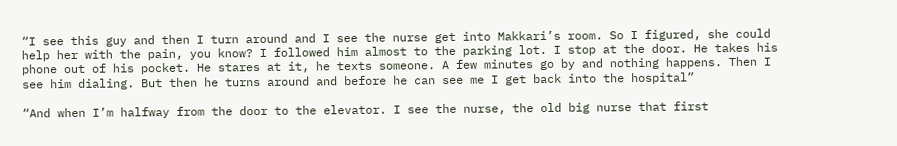“I see this guy and then I turn around and I see the nurse get into Makkari’s room. So I figured, she could help her with the pain, you know? I followed him almost to the parking lot. I stop at the door. He takes his phone out of his pocket. He stares at it, he texts someone. A few minutes go by and nothing happens. Then I see him dialing. But then he turns around and before he can see me I get back into the hospital”

“And when I’m halfway from the door to the elevator. I see the nurse, the old big nurse that first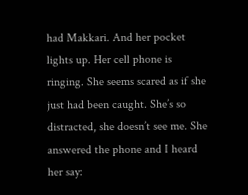had Makkari. And her pocket lights up. Her cell phone is ringing. She seems scared as if she just had been caught. She’s so distracted, she doesn’t see me. She answered the phone and I heard her say: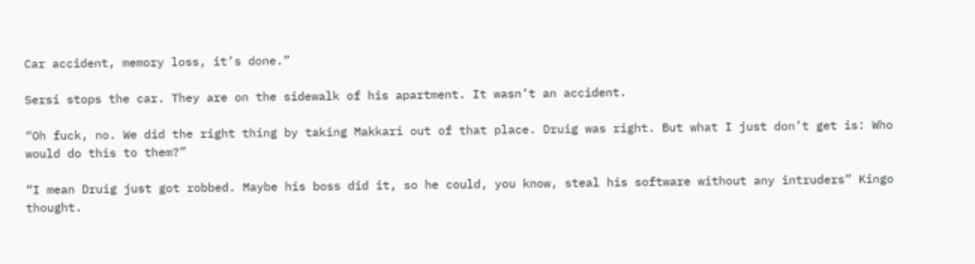Car accident, memory loss, it’s done.”

Sersi stops the car. They are on the sidewalk of his apartment. It wasn’t an accident.

“Oh fuck, no. We did the right thing by taking Makkari out of that place. Druig was right. But what I just don’t get is: Who would do this to them?”

“I mean Druig just got robbed. Maybe his boss did it, so he could, you know, steal his software without any intruders” Kingo thought.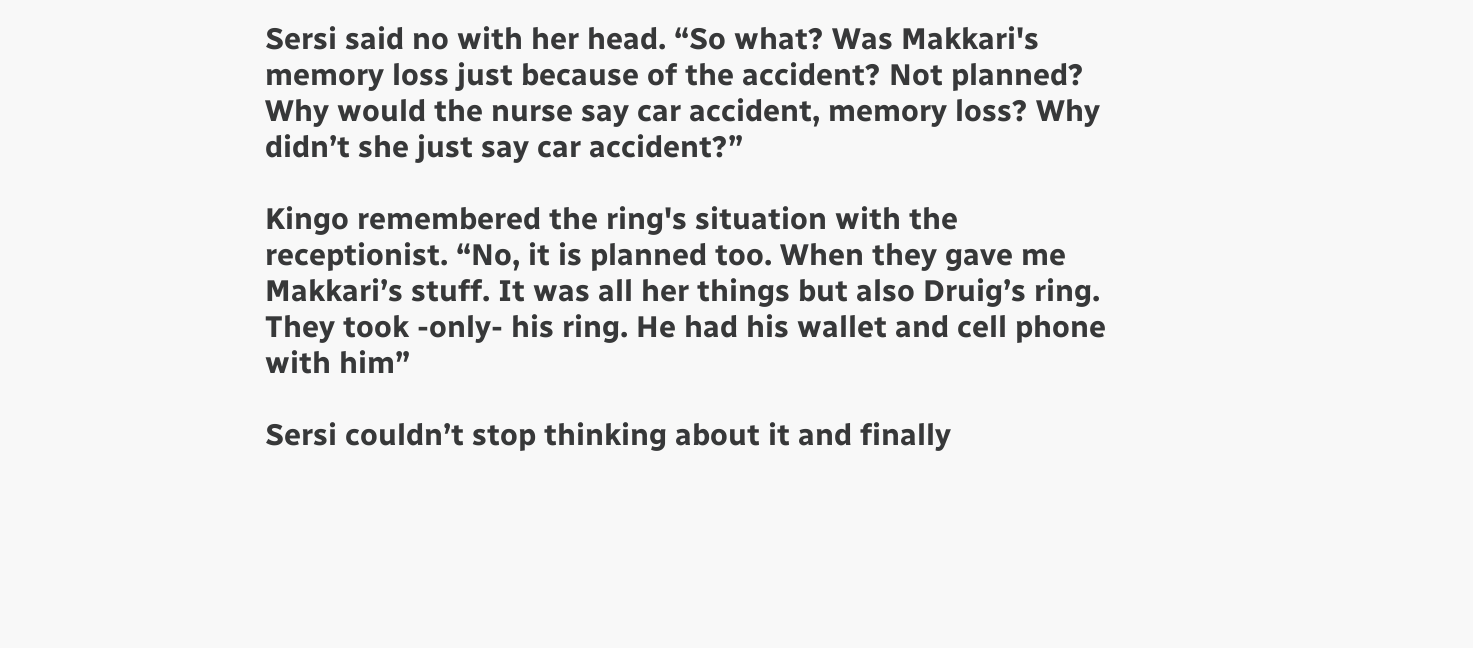Sersi said no with her head. “So what? Was Makkari's memory loss just because of the accident? Not planned? Why would the nurse say car accident, memory loss? Why didn’t she just say car accident?”

Kingo remembered the ring's situation with the receptionist. “No, it is planned too. When they gave me Makkari’s stuff. It was all her things but also Druig’s ring. They took -only- his ring. He had his wallet and cell phone with him”

Sersi couldn’t stop thinking about it and finally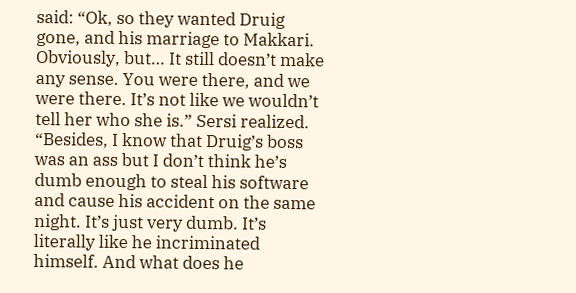said: “Ok, so they wanted Druig gone, and his marriage to Makkari. Obviously, but… It still doesn’t make any sense. You were there, and we were there. It’s not like we wouldn’t tell her who she is.” Sersi realized. “Besides, I know that Druig’s boss was an ass but I don’t think he’s dumb enough to steal his software and cause his accident on the same night. It’s just very dumb. It’s literally like he incriminated himself. And what does he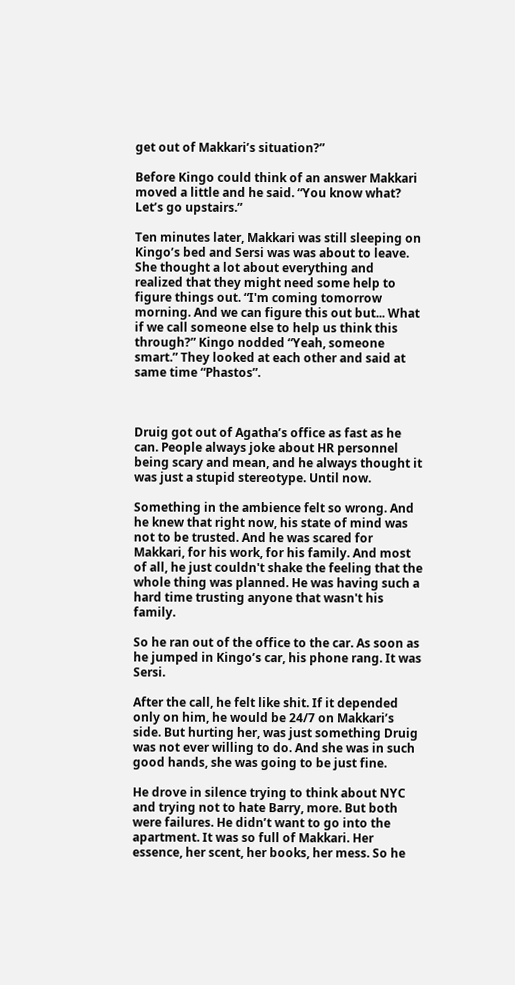get out of Makkari’s situation?”

Before Kingo could think of an answer Makkari moved a little and he said. “You know what? Let’s go upstairs.”

Ten minutes later, Makkari was still sleeping on Kingo’s bed and Sersi was was about to leave. She thought a lot about everything and realized that they might need some help to figure things out. “I'm coming tomorrow morning. And we can figure this out but... What if we call someone else to help us think this through?” Kingo nodded “Yeah, someone smart.” They looked at each other and said at same time “Phastos”.



Druig got out of Agatha’s office as fast as he can. People always joke about HR personnel being scary and mean, and he always thought it was just a stupid stereotype. Until now.

Something in the ambience felt so wrong. And he knew that right now, his state of mind was not to be trusted. And he was scared for Makkari, for his work, for his family. And most of all, he just couldn't shake the feeling that the whole thing was planned. He was having such a hard time trusting anyone that wasn't his family.

So he ran out of the office to the car. As soon as he jumped in Kingo’s car, his phone rang. It was Sersi.

After the call, he felt like shit. If it depended only on him, he would be 24/7 on Makkari’s side. But hurting her, was just something Druig was not ever willing to do. And she was in such good hands, she was going to be just fine.

He drove in silence trying to think about NYC and trying not to hate Barry, more. But both were failures. He didn’t want to go into the apartment. It was so full of Makkari. Her essence, her scent, her books, her mess. So he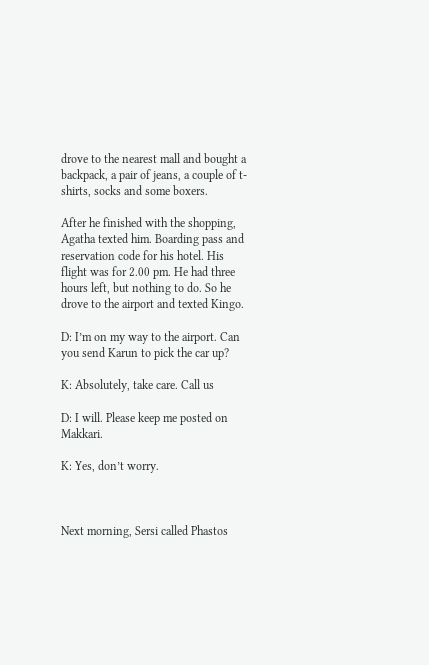drove to the nearest mall and bought a backpack, a pair of jeans, a couple of t-shirts, socks and some boxers.

After he finished with the shopping, Agatha texted him. Boarding pass and reservation code for his hotel. His flight was for 2.00 pm. He had three hours left, but nothing to do. So he drove to the airport and texted Kingo.

D: I’m on my way to the airport. Can you send Karun to pick the car up?

K: Absolutely, take care. Call us

D: I will. Please keep me posted on Makkari.

K: Yes, don’t worry.



Next morning, Sersi called Phastos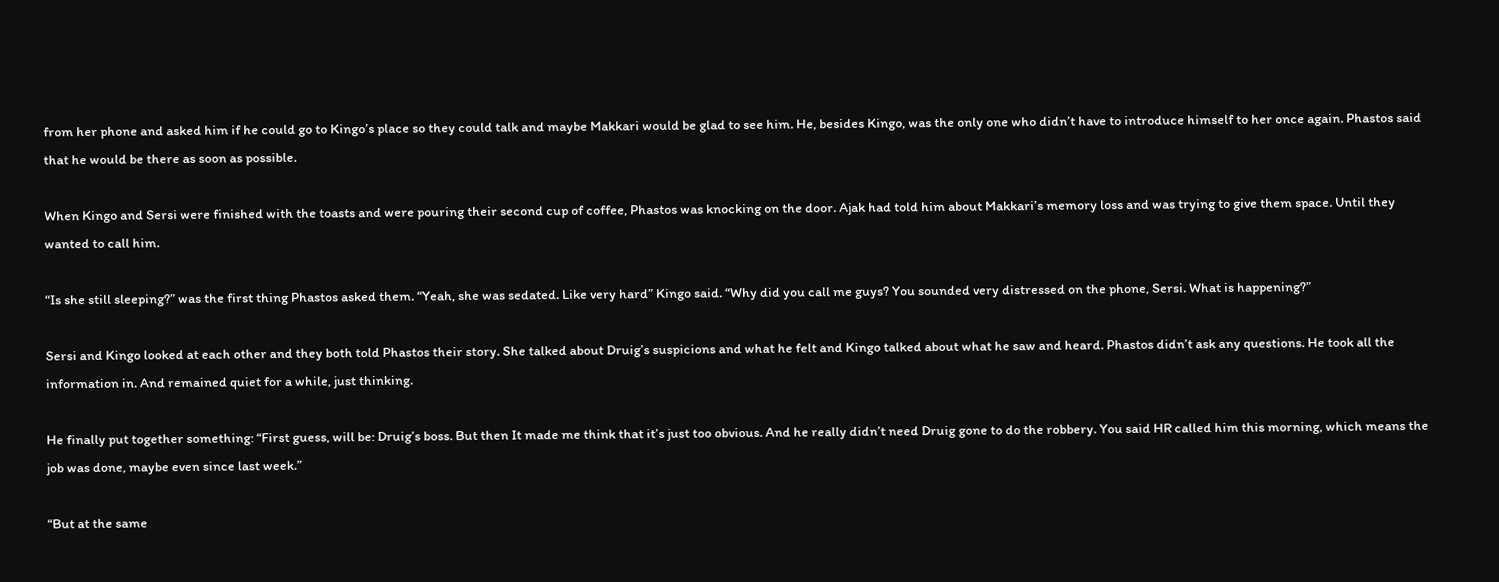from her phone and asked him if he could go to Kingo’s place so they could talk and maybe Makkari would be glad to see him. He, besides Kingo, was the only one who didn’t have to introduce himself to her once again. Phastos said that he would be there as soon as possible.

When Kingo and Sersi were finished with the toasts and were pouring their second cup of coffee, Phastos was knocking on the door. Ajak had told him about Makkari’s memory loss and was trying to give them space. Until they wanted to call him.

“Is she still sleeping?” was the first thing Phastos asked them. “Yeah, she was sedated. Like very hard” Kingo said. “Why did you call me guys? You sounded very distressed on the phone, Sersi. What is happening?”

Sersi and Kingo looked at each other and they both told Phastos their story. She talked about Druig’s suspicions and what he felt and Kingo talked about what he saw and heard. Phastos didn’t ask any questions. He took all the information in. And remained quiet for a while, just thinking.

He finally put together something: “First guess, will be: Druig’s boss. But then It made me think that it’s just too obvious. And he really didn’t need Druig gone to do the robbery. You said HR called him this morning, which means the job was done, maybe even since last week.”

“But at the same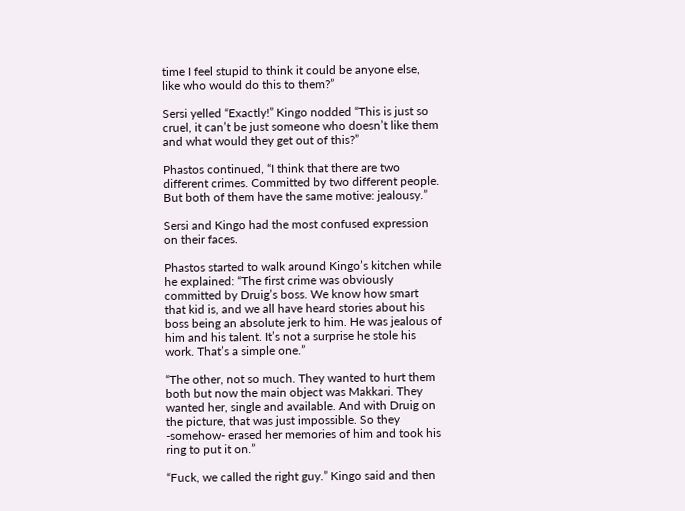time I feel stupid to think it could be anyone else, like who would do this to them?”

Sersi yelled “Exactly!” Kingo nodded “This is just so cruel, it can’t be just someone who doesn’t like them and what would they get out of this?”

Phastos continued, “I think that there are two different crimes. Committed by two different people. But both of them have the same motive: jealousy.”

Sersi and Kingo had the most confused expression on their faces.

Phastos started to walk around Kingo’s kitchen while he explained: “The first crime was obviously committed by Druig’s boss. We know how smart that kid is, and we all have heard stories about his boss being an absolute jerk to him. He was jealous of him and his talent. It’s not a surprise he stole his work. That’s a simple one.”

“The other, not so much. They wanted to hurt them both but now the main object was Makkari. They wanted her, single and available. And with Druig on the picture, that was just impossible. So they -somehow- erased her memories of him and took his ring to put it on.”

“Fuck, we called the right guy.” Kingo said and then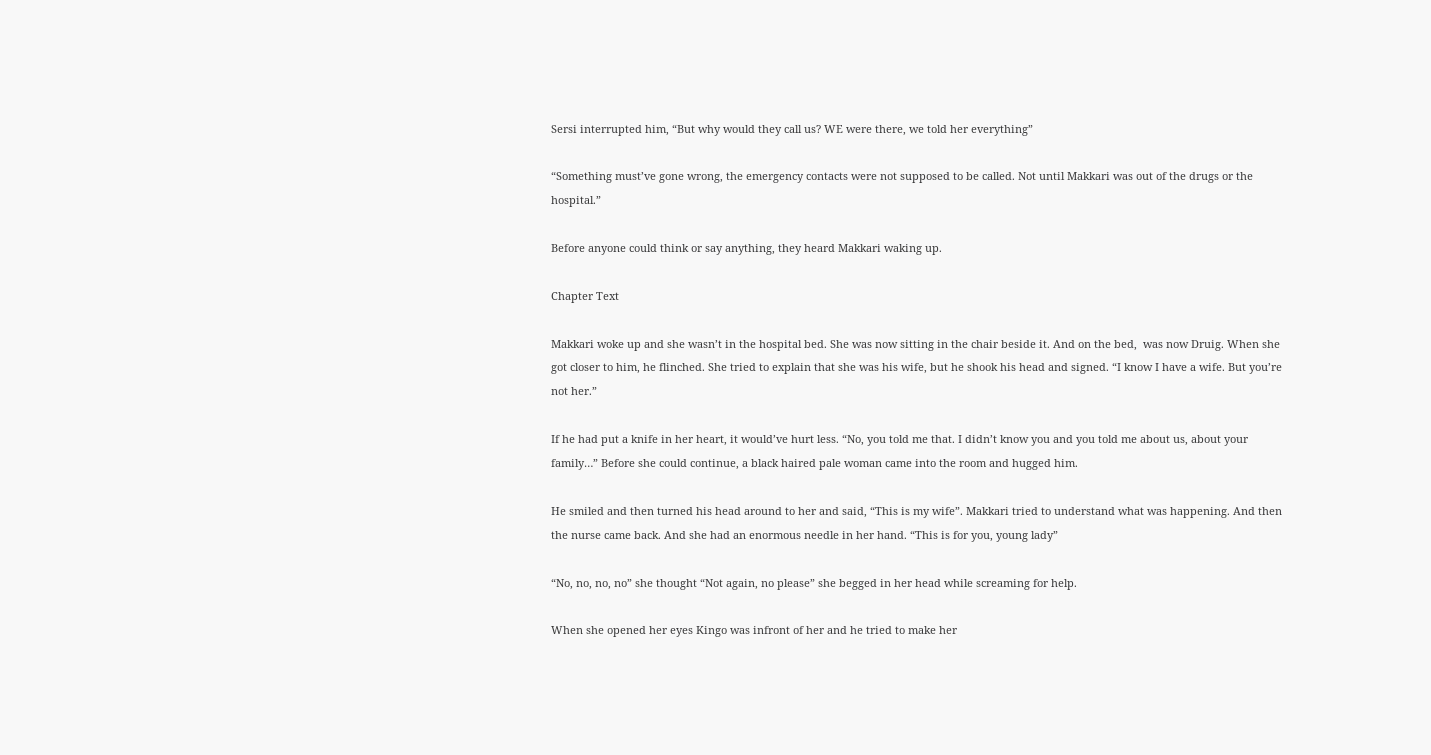Sersi interrupted him, “But why would they call us? WE were there, we told her everything”

“Something must’ve gone wrong, the emergency contacts were not supposed to be called. Not until Makkari was out of the drugs or the hospital.”

Before anyone could think or say anything, they heard Makkari waking up.

Chapter Text

Makkari woke up and she wasn’t in the hospital bed. She was now sitting in the chair beside it. And on the bed,  was now Druig. When she got closer to him, he flinched. She tried to explain that she was his wife, but he shook his head and signed. “I know I have a wife. But you’re not her.”

If he had put a knife in her heart, it would’ve hurt less. “No, you told me that. I didn’t know you and you told me about us, about your family…” Before she could continue, a black haired pale woman came into the room and hugged him.

He smiled and then turned his head around to her and said, “This is my wife”. Makkari tried to understand what was happening. And then the nurse came back. And she had an enormous needle in her hand. “This is for you, young lady”

“No, no, no, no” she thought “Not again, no please” she begged in her head while screaming for help.

When she opened her eyes Kingo was infront of her and he tried to make her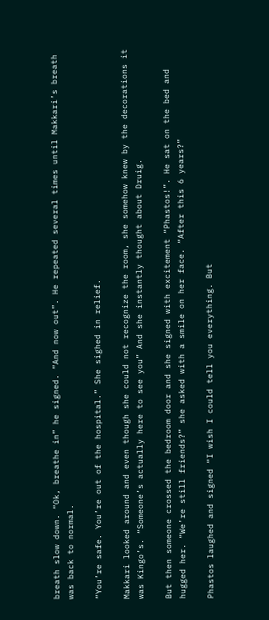breath slow down. “Ok, breathe in” he signed. “And now out”. He repeated several times until Makkari’s breath was back to normal.

“You’re safe. You’re out of the hospital.” She sighed in relief.

Makkari looked around and even though she could not recognize the room, she somehow knew by the decorations it was Kingo’s. “Someone’s actually here to see you” And she instantly thought about Druig.

But then someone crossed the bedroom door and she signed with excitement “Phastos!”. He sat on the bed and hugged her. “We’re still friends?” she asked with a smile on her face. “After this 6 years?”

Phastos laughed and signed “I wish I could tell you everything. But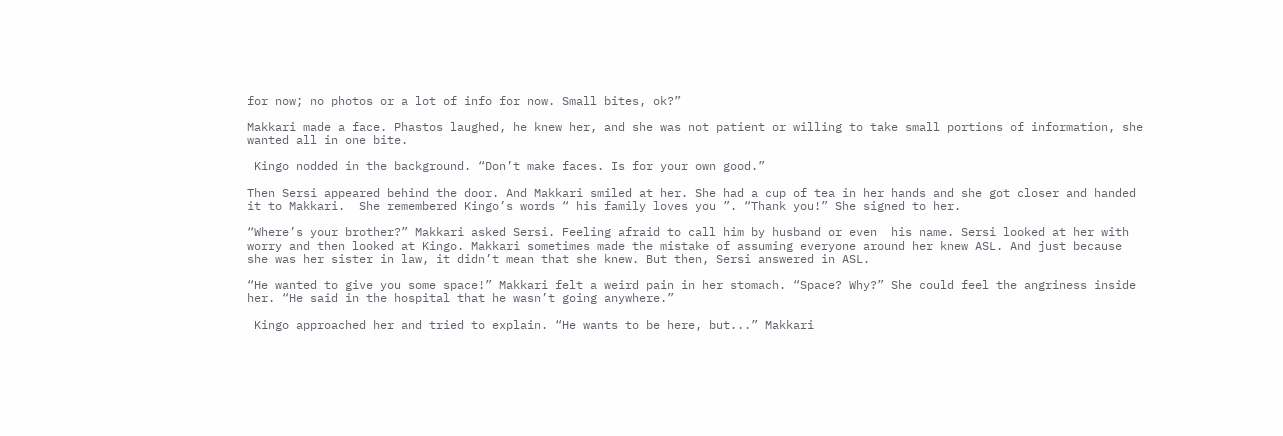for now; no photos or a lot of info for now. Small bites, ok?”

Makkari made a face. Phastos laughed, he knew her, and she was not patient or willing to take small portions of information, she wanted all in one bite.

 Kingo nodded in the background. “Don’t make faces. Is for your own good.”

Then Sersi appeared behind the door. And Makkari smiled at her. She had a cup of tea in her hands and she got closer and handed it to Makkari.  She remembered Kingo’s words “ his family loves you ”. “Thank you!” She signed to her.

“Where’s your brother?” Makkari asked Sersi. Feeling afraid to call him by husband or even  his name. Sersi looked at her with worry and then looked at Kingo. Makkari sometimes made the mistake of assuming everyone around her knew ASL. And just because she was her sister in law, it didn’t mean that she knew. But then, Sersi answered in ASL.

“He wanted to give you some space!” Makkari felt a weird pain in her stomach. “Space? Why?” She could feel the angriness inside her. “He said in the hospital that he wasn’t going anywhere.”

 Kingo approached her and tried to explain. “He wants to be here, but...” Makkari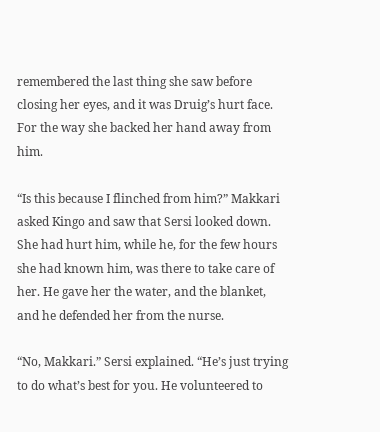remembered the last thing she saw before closing her eyes, and it was Druig’s hurt face. For the way she backed her hand away from him.

“Is this because I flinched from him?” Makkari asked Kingo and saw that Sersi looked down. She had hurt him, while he, for the few hours she had known him, was there to take care of her. He gave her the water, and the blanket, and he defended her from the nurse.

“No, Makkari.” Sersi explained. “He’s just trying to do what’s best for you. He volunteered to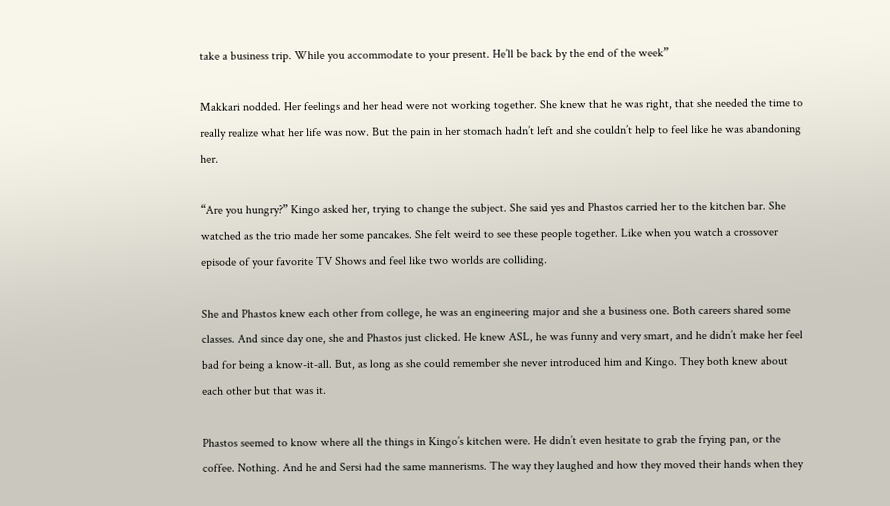take a business trip. While you accommodate to your present. He’ll be back by the end of the week”

Makkari nodded. Her feelings and her head were not working together. She knew that he was right, that she needed the time to really realize what her life was now. But the pain in her stomach hadn’t left and she couldn’t help to feel like he was abandoning her.

“Are you hungry?” Kingo asked her, trying to change the subject. She said yes and Phastos carried her to the kitchen bar. She watched as the trio made her some pancakes. She felt weird to see these people together. Like when you watch a crossover episode of your favorite TV Shows and feel like two worlds are colliding.

She and Phastos knew each other from college, he was an engineering major and she a business one. Both careers shared some classes. And since day one, she and Phastos just clicked. He knew ASL, he was funny and very smart, and he didn’t make her feel bad for being a know-it-all. But, as long as she could remember she never introduced him and Kingo. They both knew about each other but that was it.

Phastos seemed to know where all the things in Kingo’s kitchen were. He didn’t even hesitate to grab the frying pan, or the coffee. Nothing. And he and Sersi had the same mannerisms. The way they laughed and how they moved their hands when they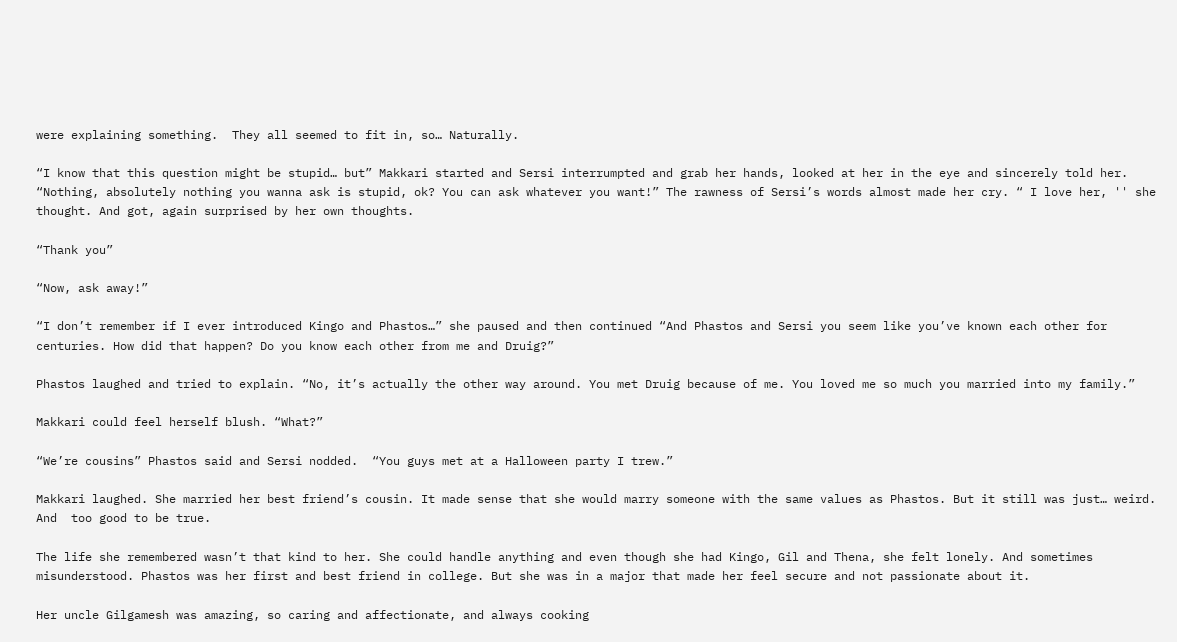were explaining something.  They all seemed to fit in, so… Naturally.

“I know that this question might be stupid… but” Makkari started and Sersi interrumpted and grab her hands, looked at her in the eye and sincerely told her. “Nothing, absolutely nothing you wanna ask is stupid, ok? You can ask whatever you want!” The rawness of Sersi’s words almost made her cry. “ I love her, '' she thought. And got, again surprised by her own thoughts.

“Thank you”

“Now, ask away!”

“I don’t remember if I ever introduced Kingo and Phastos…” she paused and then continued “And Phastos and Sersi you seem like you’ve known each other for centuries. How did that happen? Do you know each other from me and Druig?”

Phastos laughed and tried to explain. “No, it’s actually the other way around. You met Druig because of me. You loved me so much you married into my family.”

Makkari could feel herself blush. “What?”

“We’re cousins” Phastos said and Sersi nodded.  “You guys met at a Halloween party I trew.”

Makkari laughed. She married her best friend’s cousin. It made sense that she would marry someone with the same values as Phastos. But it still was just… weird.  And  too good to be true.

The life she remembered wasn’t that kind to her. She could handle anything and even though she had Kingo, Gil and Thena, she felt lonely. And sometimes misunderstood. Phastos was her first and best friend in college. But she was in a major that made her feel secure and not passionate about it.

Her uncle Gilgamesh was amazing, so caring and affectionate, and always cooking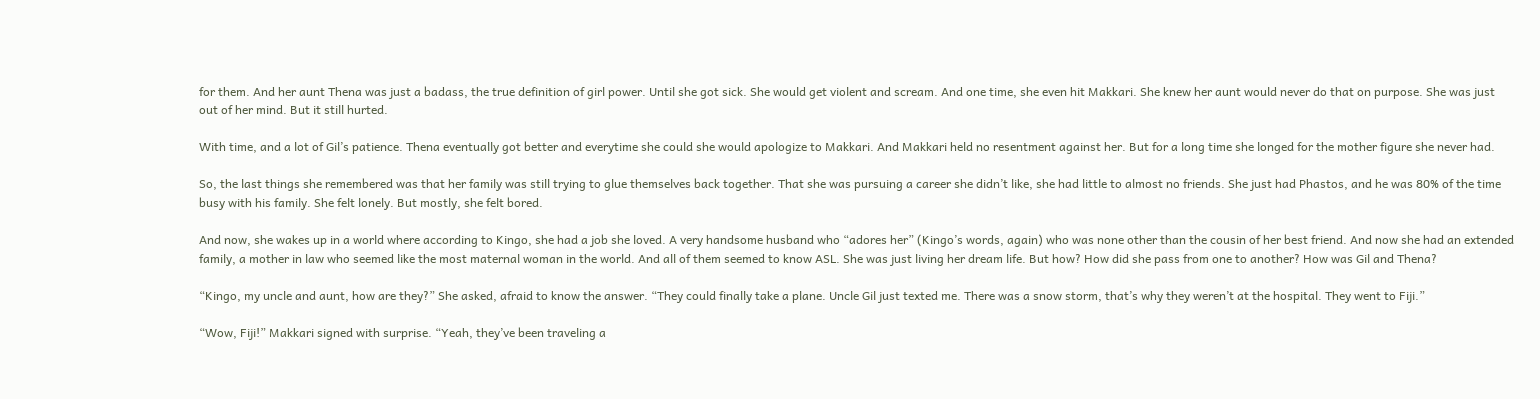for them. And her aunt Thena was just a badass, the true definition of girl power. Until she got sick. She would get violent and scream. And one time, she even hit Makkari. She knew her aunt would never do that on purpose. She was just out of her mind. But it still hurted.

With time, and a lot of Gil’s patience. Thena eventually got better and everytime she could she would apologize to Makkari. And Makkari held no resentment against her. But for a long time she longed for the mother figure she never had.

So, the last things she remembered was that her family was still trying to glue themselves back together. That she was pursuing a career she didn’t like, she had little to almost no friends. She just had Phastos, and he was 80% of the time busy with his family. She felt lonely. But mostly, she felt bored.

And now, she wakes up in a world where according to Kingo, she had a job she loved. A very handsome husband who “adores her” (Kingo’s words, again) who was none other than the cousin of her best friend. And now she had an extended family, a mother in law who seemed like the most maternal woman in the world. And all of them seemed to know ASL. She was just living her dream life. But how? How did she pass from one to another? How was Gil and Thena?

“Kingo, my uncle and aunt, how are they?” She asked, afraid to know the answer. “They could finally take a plane. Uncle Gil just texted me. There was a snow storm, that’s why they weren’t at the hospital. They went to Fiji.”

“Wow, Fiji!” Makkari signed with surprise. “Yeah, they’ve been traveling a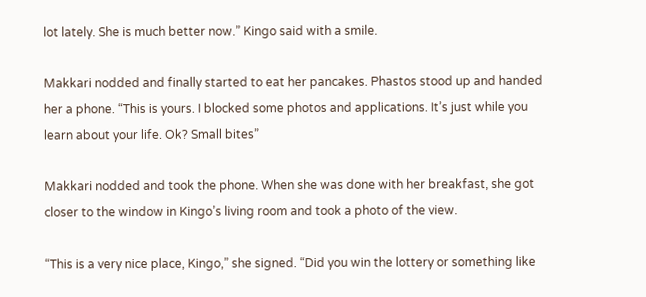lot lately. She is much better now.” Kingo said with a smile.

Makkari nodded and finally started to eat her pancakes. Phastos stood up and handed her a phone. “This is yours. I blocked some photos and applications. It’s just while you learn about your life. Ok? Small bites”

Makkari nodded and took the phone. When she was done with her breakfast, she got closer to the window in Kingo’s living room and took a photo of the view.

“This is a very nice place, Kingo,” she signed. “Did you win the lottery or something like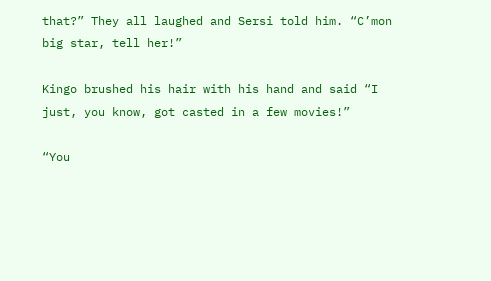that?” They all laughed and Sersi told him. “C’mon big star, tell her!”

Kingo brushed his hair with his hand and said “I just, you know, got casted in a few movies!”

“You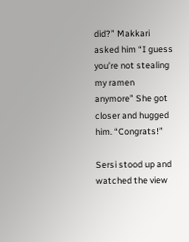did?” Makkari asked him “I guess you’re not stealing my ramen anymore” She got closer and hugged him. “Congrats!”

Sersi stood up and watched the view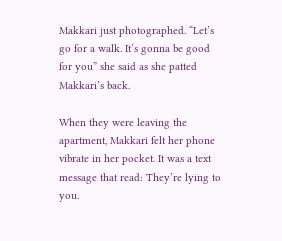Makkari just photographed. “Let’s go for a walk. It’s gonna be good for you” she said as she patted Makkari’s back.

When they were leaving the apartment, Makkari felt her phone vibrate in her pocket. It was a text message that read: They’re lying to you.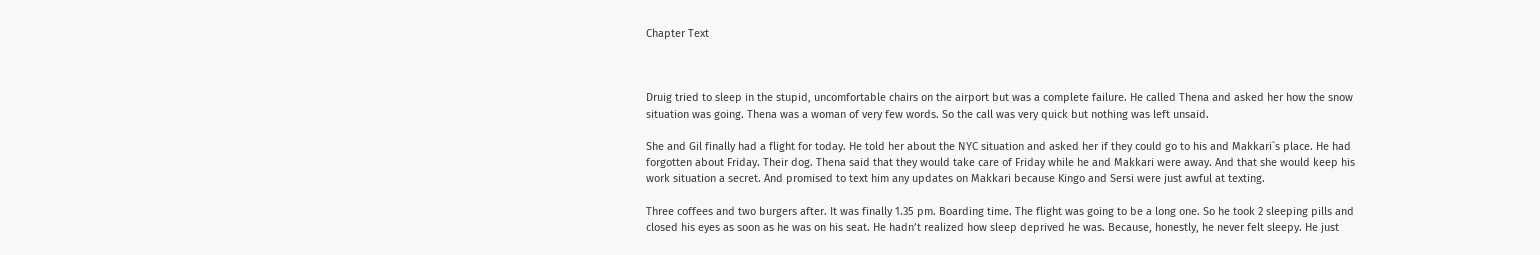Chapter Text



Druig tried to sleep in the stupid, uncomfortable chairs on the airport but was a complete failure. He called Thena and asked her how the snow situation was going. Thena was a woman of very few words. So the call was very quick but nothing was left unsaid.

She and Gil finally had a flight for today. He told her about the NYC situation and asked her if they could go to his and Makkari`s place. He had forgotten about Friday. Their dog. Thena said that they would take care of Friday while he and Makkari were away. And that she would keep his work situation a secret. And promised to text him any updates on Makkari because Kingo and Sersi were just awful at texting.

Three coffees and two burgers after. It was finally 1.35 pm. Boarding time. The flight was going to be a long one. So he took 2 sleeping pills and closed his eyes as soon as he was on his seat. He hadn’t realized how sleep deprived he was. Because, honestly, he never felt sleepy. He just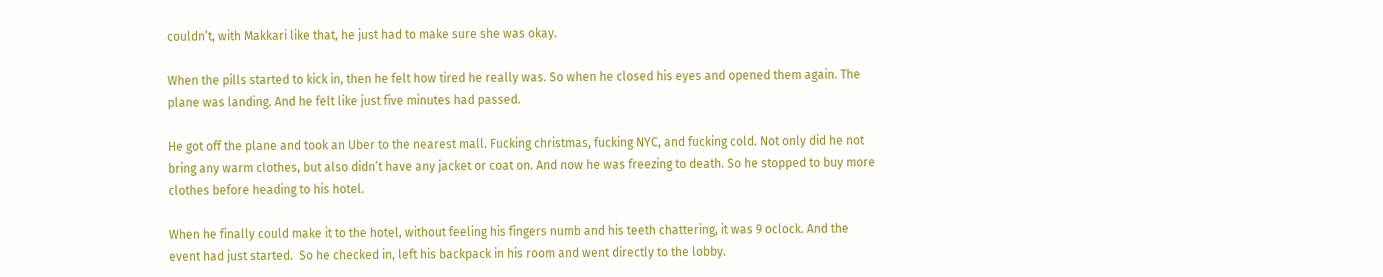couldn’t, with Makkari like that, he just had to make sure she was okay.

When the pills started to kick in, then he felt how tired he really was. So when he closed his eyes and opened them again. The plane was landing. And he felt like just five minutes had passed.

He got off the plane and took an Uber to the nearest mall. Fucking christmas, fucking NYC, and fucking cold. Not only did he not bring any warm clothes, but also didn’t have any jacket or coat on. And now he was freezing to death. So he stopped to buy more clothes before heading to his hotel.

When he finally could make it to the hotel, without feeling his fingers numb and his teeth chattering, it was 9 oclock. And the event had just started.  So he checked in, left his backpack in his room and went directly to the lobby.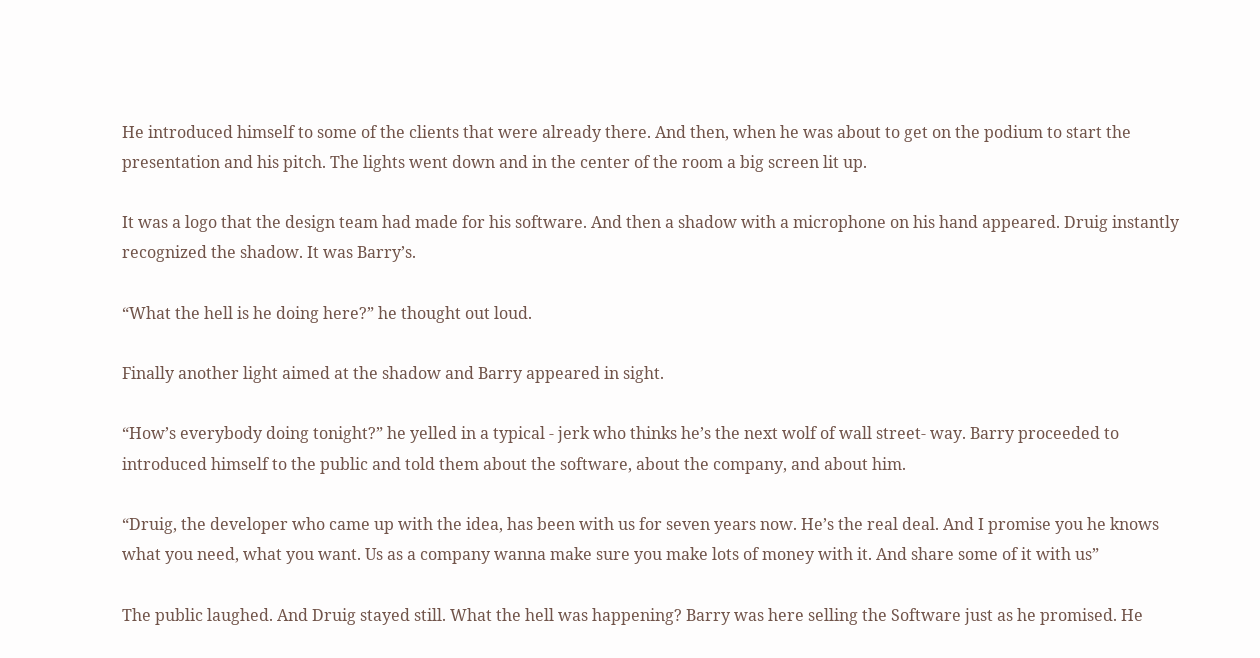He introduced himself to some of the clients that were already there. And then, when he was about to get on the podium to start the presentation and his pitch. The lights went down and in the center of the room a big screen lit up.

It was a logo that the design team had made for his software. And then a shadow with a microphone on his hand appeared. Druig instantly recognized the shadow. It was Barry’s.

“What the hell is he doing here?” he thought out loud.

Finally another light aimed at the shadow and Barry appeared in sight.

“How’s everybody doing tonight?” he yelled in a typical - jerk who thinks he’s the next wolf of wall street- way. Barry proceeded to introduced himself to the public and told them about the software, about the company, and about him.

“Druig, the developer who came up with the idea, has been with us for seven years now. He’s the real deal. And I promise you he knows what you need, what you want. Us as a company wanna make sure you make lots of money with it. And share some of it with us”

The public laughed. And Druig stayed still. What the hell was happening? Barry was here selling the Software just as he promised. He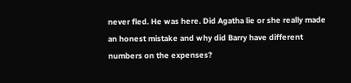never fled. He was here. Did Agatha lie or she really made an honest mistake and why did Barry have different numbers on the expenses?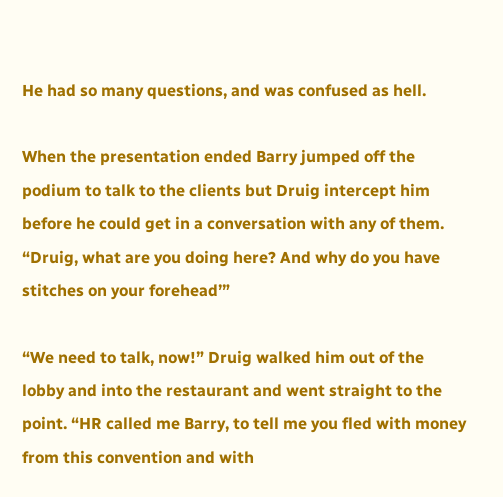He had so many questions, and was confused as hell.

When the presentation ended Barry jumped off the podium to talk to the clients but Druig intercept him before he could get in a conversation with any of them. “Druig, what are you doing here? And why do you have stitches on your forehead’”

“We need to talk, now!” Druig walked him out of the lobby and into the restaurant and went straight to the point. “HR called me Barry, to tell me you fled with money from this convention and with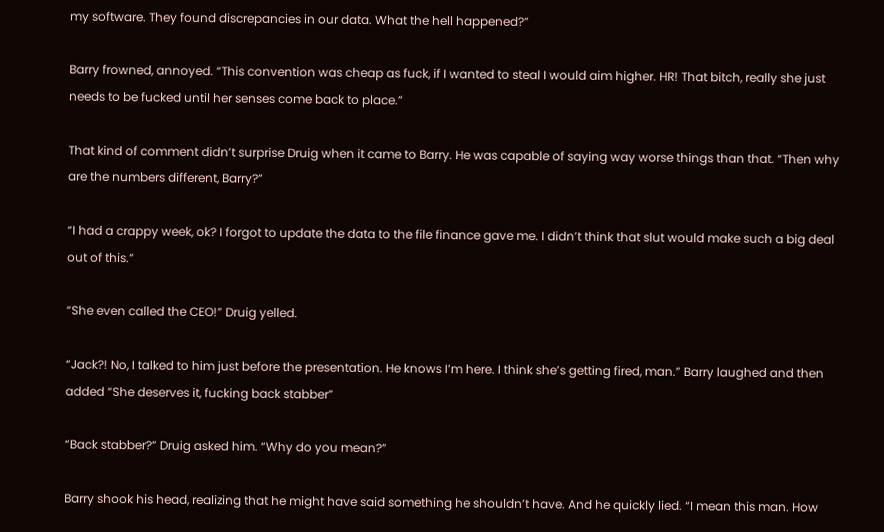my software. They found discrepancies in our data. What the hell happened?”

Barry frowned, annoyed. “This convention was cheap as fuck, if I wanted to steal I would aim higher. HR! That bitch, really she just needs to be fucked until her senses come back to place.”

That kind of comment didn’t surprise Druig when it came to Barry. He was capable of saying way worse things than that. “Then why are the numbers different, Barry?”

“I had a crappy week, ok? I forgot to update the data to the file finance gave me. I didn’t think that slut would make such a big deal out of this.”

“She even called the CEO!” Druig yelled.

“Jack?! No, I talked to him just before the presentation. He knows I’m here. I think she’s getting fired, man.” Barry laughed and then added “She deserves it, fucking back stabber”

“Back stabber?” Druig asked him. “Why do you mean?”

Barry shook his head, realizing that he might have said something he shouldn’t have. And he quickly lied. “I mean this man. How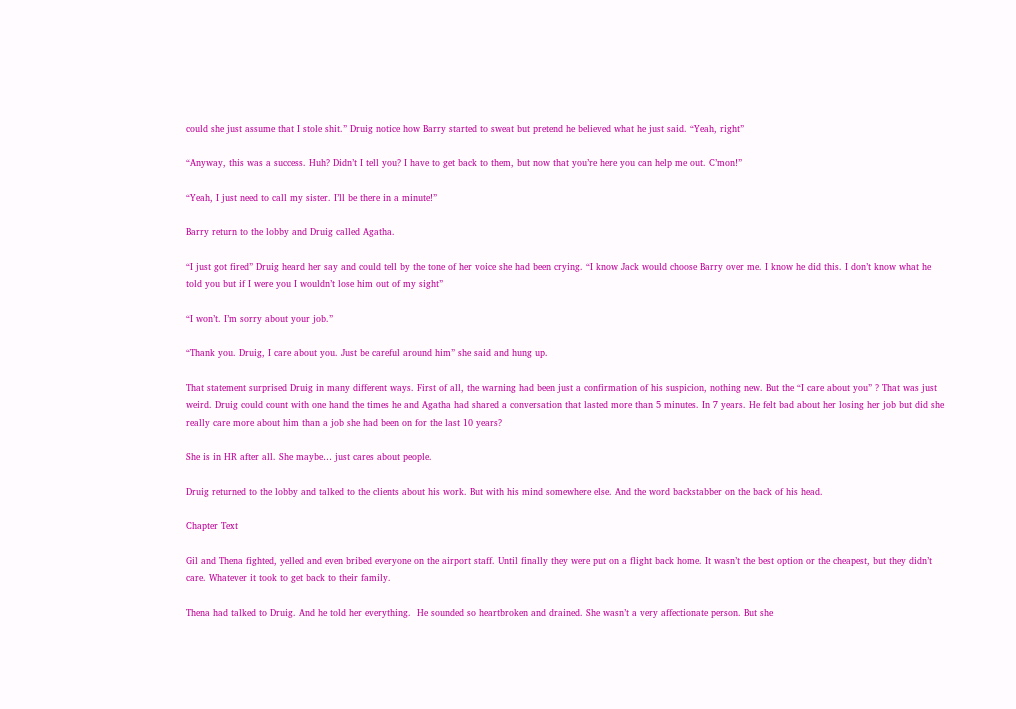could she just assume that I stole shit.” Druig notice how Barry started to sweat but pretend he believed what he just said. “Yeah, right”

“Anyway, this was a success. Huh? Didn’t I tell you? I have to get back to them, but now that you’re here you can help me out. C’mon!”

“Yeah, I just need to call my sister. I’ll be there in a minute!”

Barry return to the lobby and Druig called Agatha.

“I just got fired” Druig heard her say and could tell by the tone of her voice she had been crying. “I know Jack would choose Barry over me. I know he did this. I don’t know what he told you but if I were you I wouldn’t lose him out of my sight”

“I won’t. I’m sorry about your job.”

“Thank you. Druig, I care about you. Just be careful around him” she said and hung up.

That statement surprised Druig in many different ways. First of all, the warning had been just a confirmation of his suspicion, nothing new. But the “I care about you” ? That was just weird. Druig could count with one hand the times he and Agatha had shared a conversation that lasted more than 5 minutes. In 7 years. He felt bad about her losing her job but did she really care more about him than a job she had been on for the last 10 years?

She is in HR after all. She maybe… just cares about people.

Druig returned to the lobby and talked to the clients about his work. But with his mind somewhere else. And the word backstabber on the back of his head.

Chapter Text

Gil and Thena fighted, yelled and even bribed everyone on the airport staff. Until finally they were put on a flight back home. It wasn’t the best option or the cheapest, but they didn’t care. Whatever it took to get back to their family.

Thena had talked to Druig. And he told her everything.  He sounded so heartbroken and drained. She wasn’t a very affectionate person. But she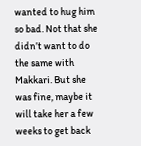wanted to hug him so bad. Not that she didn’t want to do the same with Makkari. But she was fine, maybe it will take her a few weeks to get back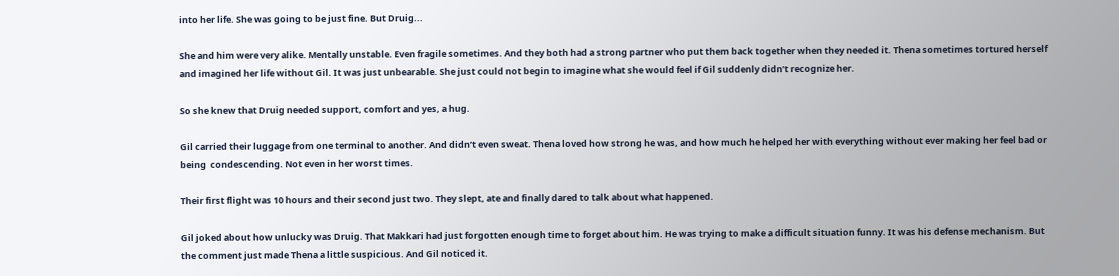into her life. She was going to be just fine. But Druig...

She and him were very alike. Mentally unstable. Even fragile sometimes. And they both had a strong partner who put them back together when they needed it. Thena sometimes tortured herself and imagined her life without Gil. It was just unbearable. She just could not begin to imagine what she would feel if Gil suddenly didn’t recognize her.

So she knew that Druig needed support, comfort and yes, a hug.

Gil carried their luggage from one terminal to another. And didn’t even sweat. Thena loved how strong he was, and how much he helped her with everything without ever making her feel bad or being  condescending. Not even in her worst times.

Their first flight was 10 hours and their second just two. They slept, ate and finally dared to talk about what happened.

Gil joked about how unlucky was Druig. That Makkari had just forgotten enough time to forget about him. He was trying to make a difficult situation funny. It was his defense mechanism. But the comment just made Thena a little suspicious. And Gil noticed it.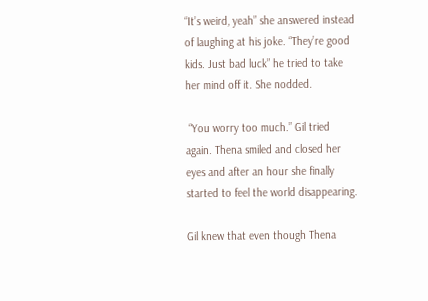“It’s weird, yeah” she answered instead of laughing at his joke. “They’re good kids. Just bad luck” he tried to take her mind off it. She nodded.

 “You worry too much.” Gil tried again. Thena smiled and closed her eyes and after an hour she finally started to feel the world disappearing.

Gil knew that even though Thena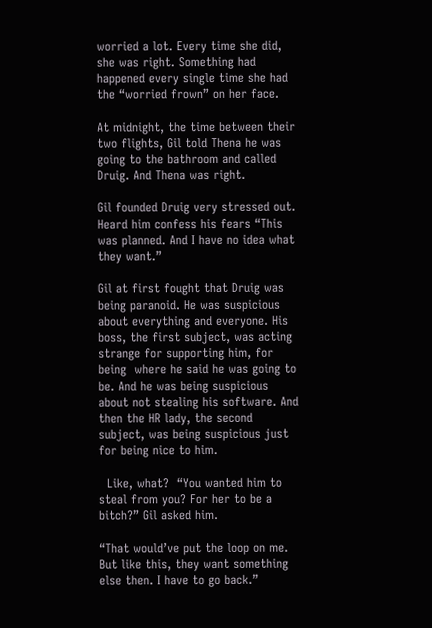worried a lot. Every time she did, she was right. Something had happened every single time she had the “worried frown” on her face.

At midnight, the time between their two flights, Gil told Thena he was going to the bathroom and called Druig. And Thena was right.

Gil founded Druig very stressed out. Heard him confess his fears “This was planned. And I have no idea what they want.”

Gil at first fought that Druig was being paranoid. He was suspicious about everything and everyone. His boss, the first subject, was acting strange for supporting him, for being  where he said he was going to be. And he was being suspicious about not stealing his software. And then the HR lady, the second subject, was being suspicious just for being nice to him.

  Like, what?  “You wanted him to steal from you? For her to be a bitch?” Gil asked him.

“That would’ve put the loop on me. But like this, they want something else then. I have to go back.”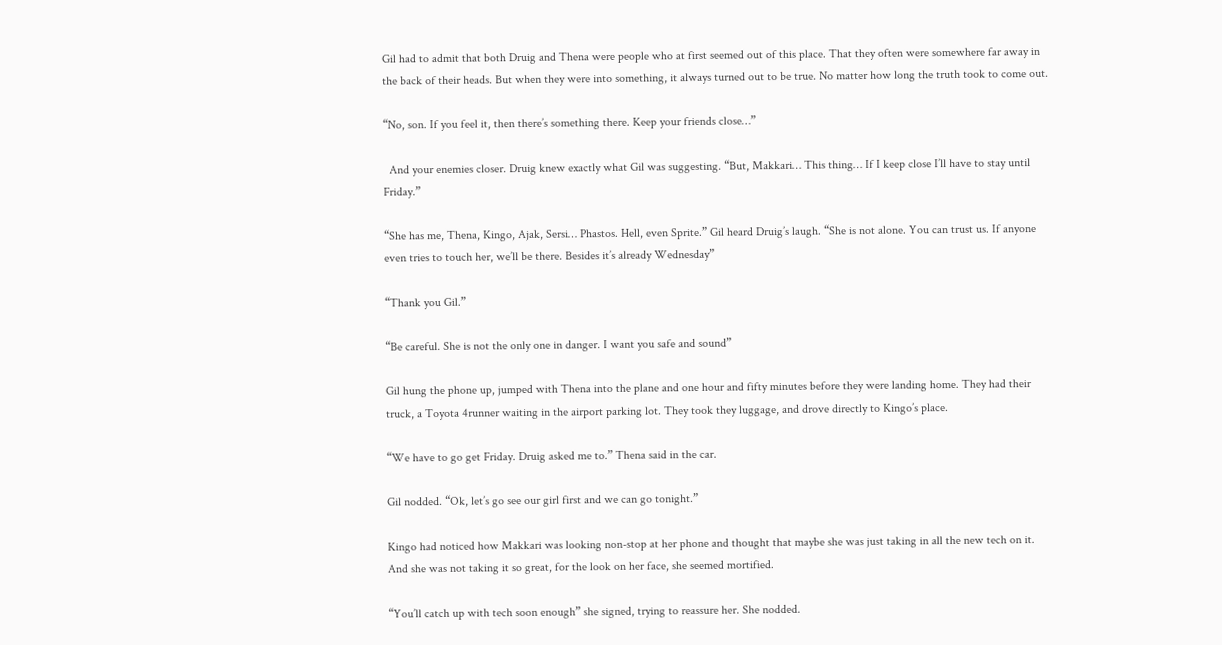Gil had to admit that both Druig and Thena were people who at first seemed out of this place. That they often were somewhere far away in the back of their heads. But when they were into something, it always turned out to be true. No matter how long the truth took to come out.

“No, son. If you feel it, then there’s something there. Keep your friends close…”

  And your enemies closer. Druig knew exactly what Gil was suggesting. “But, Makkari… This thing… If I keep close I’ll have to stay until Friday.”

“She has me, Thena, Kingo, Ajak, Sersi… Phastos. Hell, even Sprite.” Gil heard Druig’s laugh. “She is not alone. You can trust us. If anyone even tries to touch her, we’ll be there. Besides it’s already Wednesday”

“Thank you Gil.”

“Be careful. She is not the only one in danger. I want you safe and sound”

Gil hung the phone up, jumped with Thena into the plane and one hour and fifty minutes before they were landing home. They had their truck, a Toyota 4runner waiting in the airport parking lot. They took they luggage, and drove directly to Kingo’s place.

“We have to go get Friday. Druig asked me to.” Thena said in the car.

Gil nodded. “Ok, let’s go see our girl first and we can go tonight.”

Kingo had noticed how Makkari was looking non-stop at her phone and thought that maybe she was just taking in all the new tech on it. And she was not taking it so great, for the look on her face, she seemed mortified.

“You’ll catch up with tech soon enough” she signed, trying to reassure her. She nodded.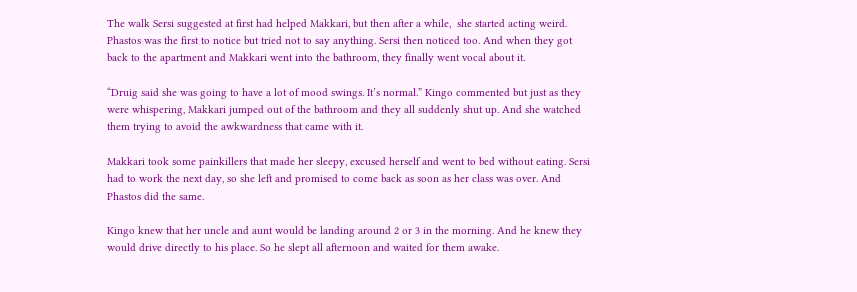The walk Sersi suggested at first had helped Makkari, but then after a while,  she started acting weird. Phastos was the first to notice but tried not to say anything. Sersi then noticed too. And when they got back to the apartment and Makkari went into the bathroom, they finally went vocal about it.

“Druig said she was going to have a lot of mood swings. It’s normal.” Kingo commented but just as they were whispering, Makkari jumped out of the bathroom and they all suddenly shut up. And she watched them trying to avoid the awkwardness that came with it.

Makkari took some painkillers that made her sleepy, excused herself and went to bed without eating. Sersi had to work the next day, so she left and promised to come back as soon as her class was over. And Phastos did the same.

Kingo knew that her uncle and aunt would be landing around 2 or 3 in the morning. And he knew they would drive directly to his place. So he slept all afternoon and waited for them awake.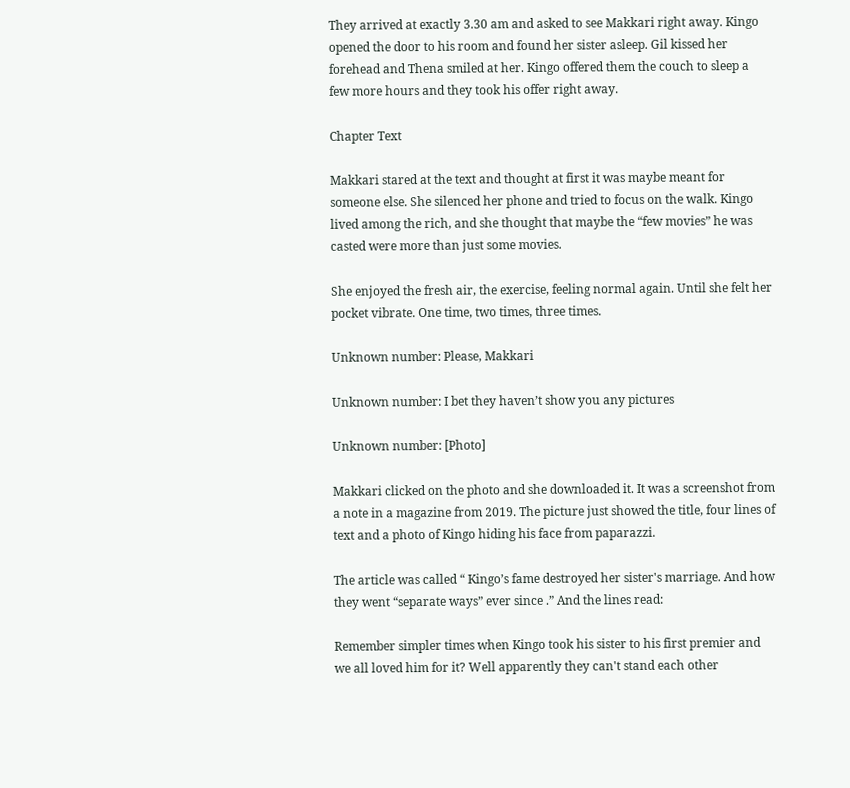They arrived at exactly 3.30 am and asked to see Makkari right away. Kingo opened the door to his room and found her sister asleep. Gil kissed her forehead and Thena smiled at her. Kingo offered them the couch to sleep a few more hours and they took his offer right away.

Chapter Text

Makkari stared at the text and thought at first it was maybe meant for someone else. She silenced her phone and tried to focus on the walk. Kingo lived among the rich, and she thought that maybe the “few movies” he was casted were more than just some movies.

She enjoyed the fresh air, the exercise, feeling normal again. Until she felt her pocket vibrate. One time, two times, three times.

Unknown number: Please, Makkari

Unknown number: I bet they haven’t show you any pictures

Unknown number: [Photo]

Makkari clicked on the photo and she downloaded it. It was a screenshot from a note in a magazine from 2019. The picture just showed the title, four lines of text and a photo of Kingo hiding his face from paparazzi.

The article was called “ Kingo’s fame destroyed her sister's marriage. And how they went “separate ways” ever since .” And the lines read:

Remember simpler times when Kingo took his sister to his first premier and we all loved him for it? Well apparently they can't stand each other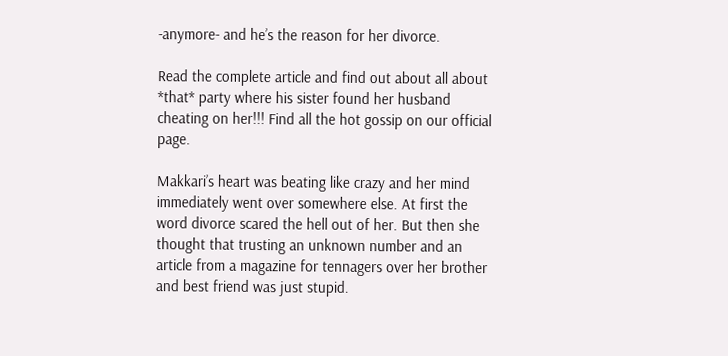-anymore- and he’s the reason for her divorce.

Read the complete article and find out about all about *that* party where his sister found her husband cheating on her!!! Find all the hot gossip on our official page.

Makkari’s heart was beating like crazy and her mind immediately went over somewhere else. At first the word divorce scared the hell out of her. But then she thought that trusting an unknown number and an article from a magazine for tennagers over her brother and best friend was just stupid.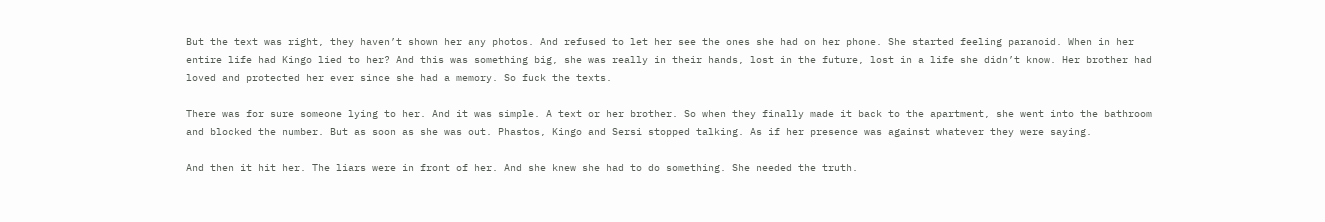But the text was right, they haven’t shown her any photos. And refused to let her see the ones she had on her phone. She started feeling paranoid. When in her entire life had Kingo lied to her? And this was something big, she was really in their hands, lost in the future, lost in a life she didn’t know. Her brother had loved and protected her ever since she had a memory. So fuck the texts.

There was for sure someone lying to her. And it was simple. A text or her brother. So when they finally made it back to the apartment, she went into the bathroom and blocked the number. But as soon as she was out. Phastos, Kingo and Sersi stopped talking. As if her presence was against whatever they were saying.

And then it hit her. The liars were in front of her. And she knew she had to do something. She needed the truth.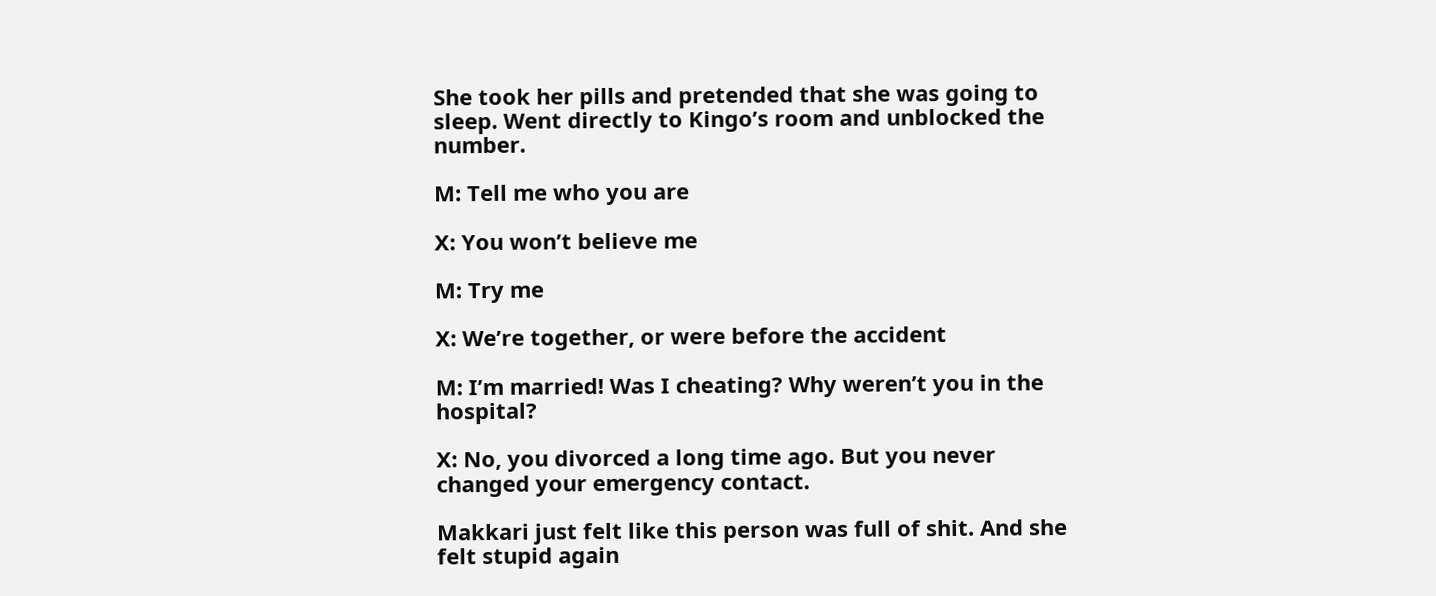She took her pills and pretended that she was going to sleep. Went directly to Kingo’s room and unblocked the number.

M: Tell me who you are

X: You won’t believe me

M: Try me

X: We’re together, or were before the accident

M: I’m married! Was I cheating? Why weren’t you in the hospital?

X: No, you divorced a long time ago. But you never changed your emergency contact.

Makkari just felt like this person was full of shit. And she felt stupid again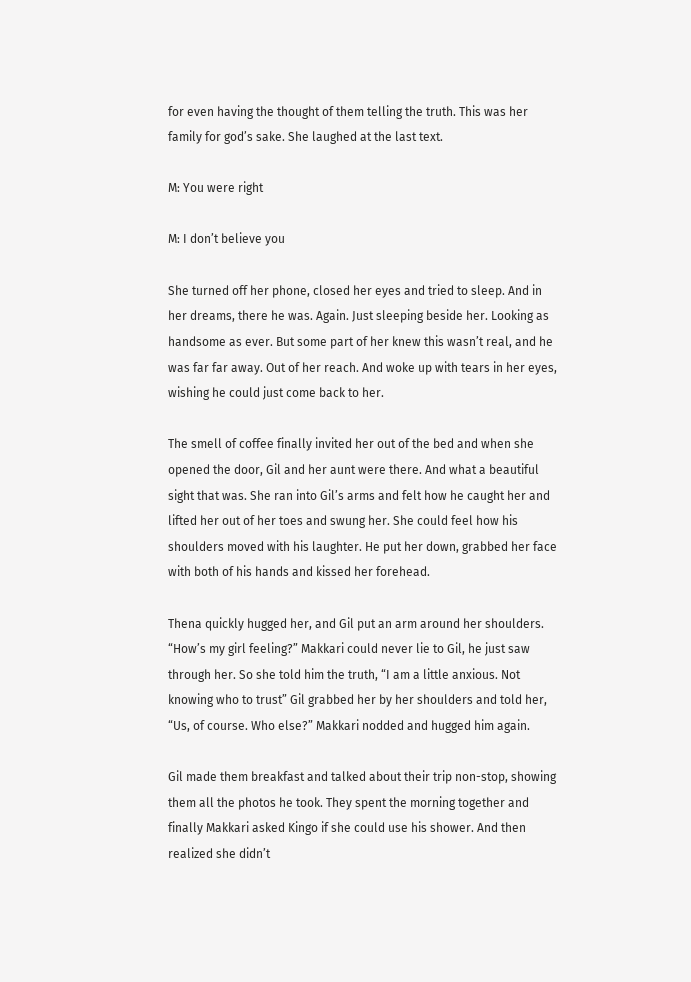for even having the thought of them telling the truth. This was her family for god’s sake. She laughed at the last text.

M: You were right

M: I don’t believe you

She turned off her phone, closed her eyes and tried to sleep. And in her dreams, there he was. Again. Just sleeping beside her. Looking as handsome as ever. But some part of her knew this wasn’t real, and he was far far away. Out of her reach. And woke up with tears in her eyes, wishing he could just come back to her.

The smell of coffee finally invited her out of the bed and when she opened the door, Gil and her aunt were there. And what a beautiful sight that was. She ran into Gil’s arms and felt how he caught her and lifted her out of her toes and swung her. She could feel how his shoulders moved with his laughter. He put her down, grabbed her face with both of his hands and kissed her forehead.

Thena quickly hugged her, and Gil put an arm around her shoulders. “How’s my girl feeling?” Makkari could never lie to Gil, he just saw through her. So she told him the truth, “I am a little anxious. Not knowing who to trust” Gil grabbed her by her shoulders and told her, “Us, of course. Who else?” Makkari nodded and hugged him again.

Gil made them breakfast and talked about their trip non-stop, showing them all the photos he took. They spent the morning together and finally Makkari asked Kingo if she could use his shower. And then realized she didn’t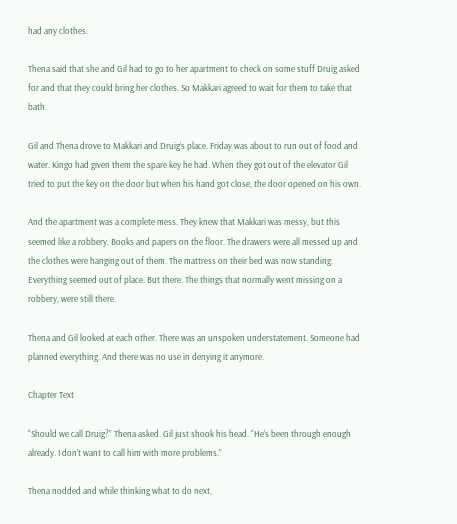had any clothes.

Thena said that she and Gil had to go to her apartment to check on some stuff Druig asked for and that they could bring her clothes. So Makkari agreed to wait for them to take that bath.

Gil and Thena drove to Makkari and Druig’s place. Friday was about to run out of food and water. Kingo had given them the spare key he had. When they got out of the elevator Gil tried to put the key on the door but when his hand got close, the door opened on his own.

And the apartment was a complete mess. They knew that Makkari was messy, but this seemed like a robbery. Books and papers on the floor. The drawers were all messed up and the clothes were hanging out of them. The mattress on their bed was now standing. Everything seemed out of place. But there. The things that normally went missing on a robbery, were still there.

Thena and Gil looked at each other. There was an unspoken understatement. Someone had planned everything. And there was no use in denying it anymore.

Chapter Text

“Should we call Druig?” Thena asked. Gil just shook his head. “He’s been through enough already. I don’t want to call him with more problems.”

Thena nodded and while thinking what to do next,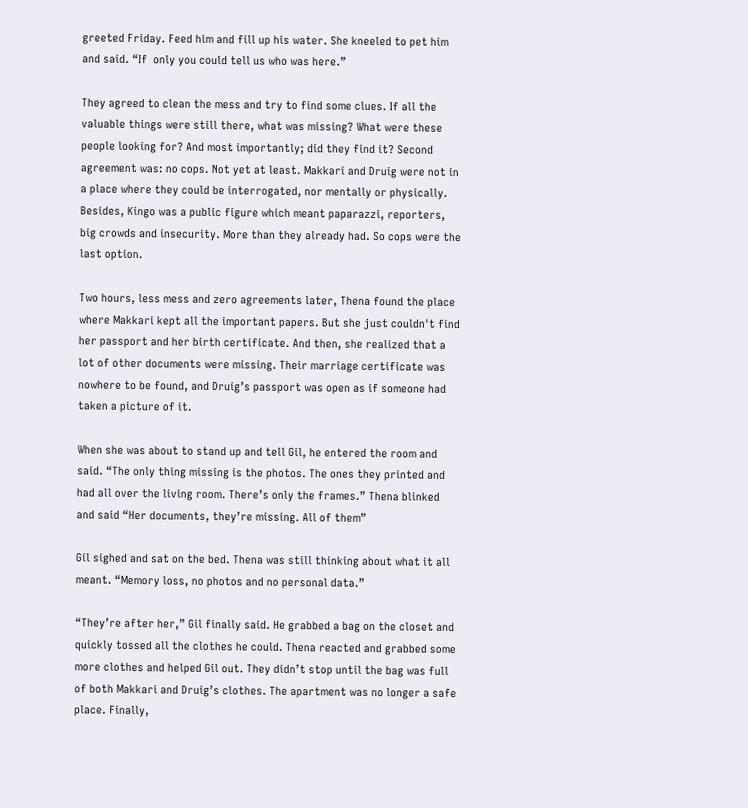greeted Friday. Feed him and fill up his water. She kneeled to pet him and said. “If  only you could tell us who was here.”

They agreed to clean the mess and try to find some clues. If all the valuable things were still there, what was missing? What were these people looking for? And most importantly; did they find it? Second agreement was: no cops. Not yet at least. Makkari and Druig were not in a place where they could be interrogated, nor mentally or physically. Besides, Kingo was a public figure which meant paparazzi, reporters, big crowds and insecurity. More than they already had. So cops were the last option.

Two hours, less mess and zero agreements later, Thena found the place where Makkari kept all the important papers. But she just couldn't find her passport and her birth certificate. And then, she realized that a lot of other documents were missing. Their marriage certificate was nowhere to be found, and Druig’s passport was open as if someone had taken a picture of it.

When she was about to stand up and tell Gil, he entered the room and said. “The only thing missing is the photos. The ones they printed and had all over the living room. There’s only the frames.” Thena blinked and said “Her documents, they’re missing. All of them”

Gil sighed and sat on the bed. Thena was still thinking about what it all meant. “Memory loss, no photos and no personal data.”

“They’re after her,” Gil finally said. He grabbed a bag on the closet and quickly tossed all the clothes he could. Thena reacted and grabbed some more clothes and helped Gil out. They didn’t stop until the bag was full of both Makkari and Druig’s clothes. The apartment was no longer a safe place. Finally,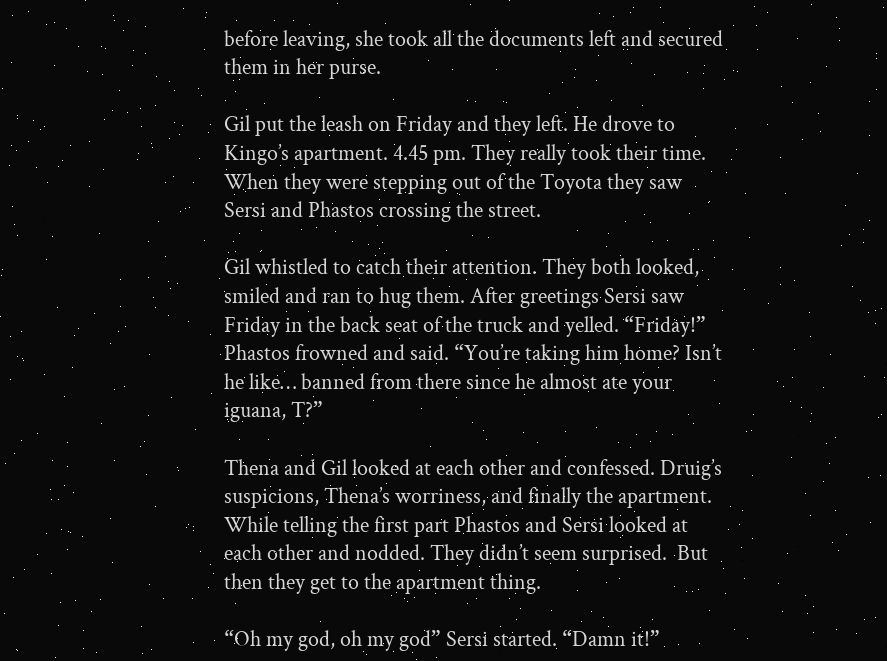before leaving, she took all the documents left and secured them in her purse.

Gil put the leash on Friday and they left. He drove to Kingo’s apartment. 4.45 pm. They really took their time.  When they were stepping out of the Toyota they saw Sersi and Phastos crossing the street.

Gil whistled to catch their attention. They both looked, smiled and ran to hug them. After greetings Sersi saw Friday in the back seat of the truck and yelled. “Friday!” Phastos frowned and said. “You’re taking him home? Isn’t he like… banned from there since he almost ate your iguana, T?”

Thena and Gil looked at each other and confessed. Druig’s suspicions, Thena’s worriness, and finally the apartment. While telling the first part Phastos and Sersi looked at each other and nodded. They didn’t seem surprised.  But then they get to the apartment thing.

“Oh my god, oh my god” Sersi started. “Damn it!”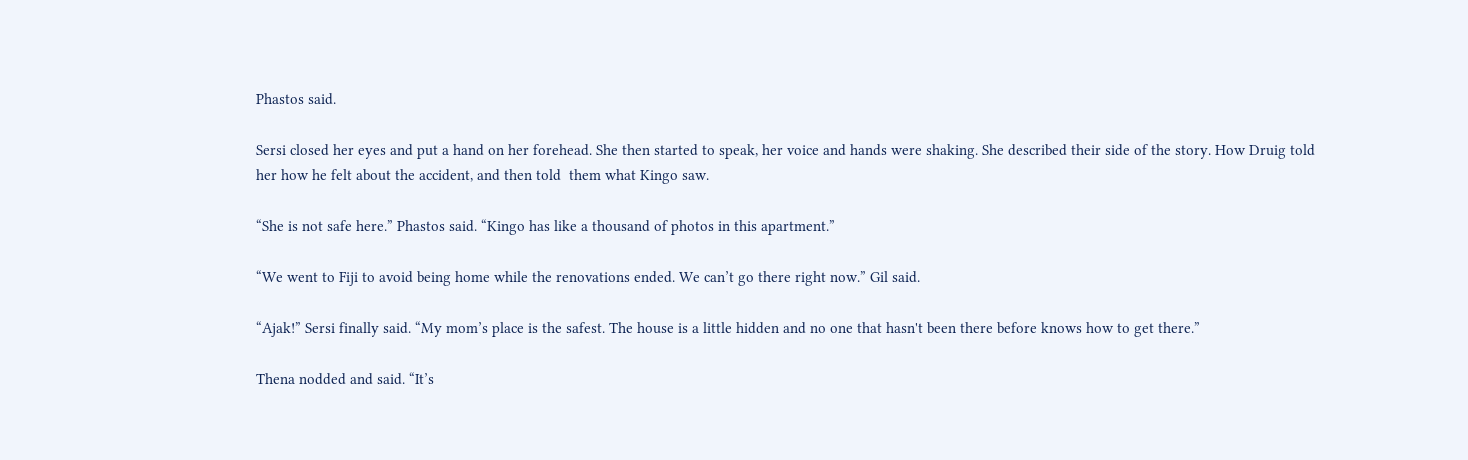Phastos said.

Sersi closed her eyes and put a hand on her forehead. She then started to speak, her voice and hands were shaking. She described their side of the story. How Druig told her how he felt about the accident, and then told  them what Kingo saw.

“She is not safe here.” Phastos said. “Kingo has like a thousand of photos in this apartment.”

“We went to Fiji to avoid being home while the renovations ended. We can’t go there right now.” Gil said.

“Ajak!” Sersi finally said. “My mom’s place is the safest. The house is a little hidden and no one that hasn't been there before knows how to get there.”

Thena nodded and said. “It’s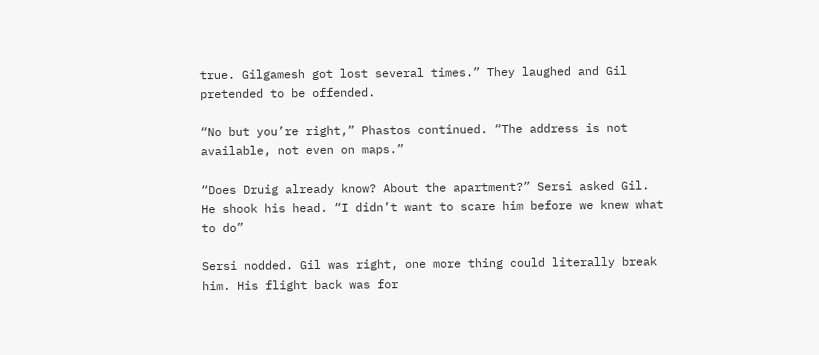true. Gilgamesh got lost several times.” They laughed and Gil pretended to be offended.

“No but you’re right,” Phastos continued. “The address is not available, not even on maps.”

“Does Druig already know? About the apartment?” Sersi asked Gil. He shook his head. “I didn’t want to scare him before we knew what to do”

Sersi nodded. Gil was right, one more thing could literally break him. His flight back was for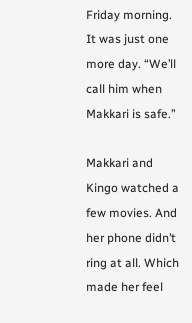Friday morning. It was just one more day. “We’ll call him when Makkari is safe.”

Makkari and Kingo watched a few movies. And her phone didn’t ring at all. Which made her feel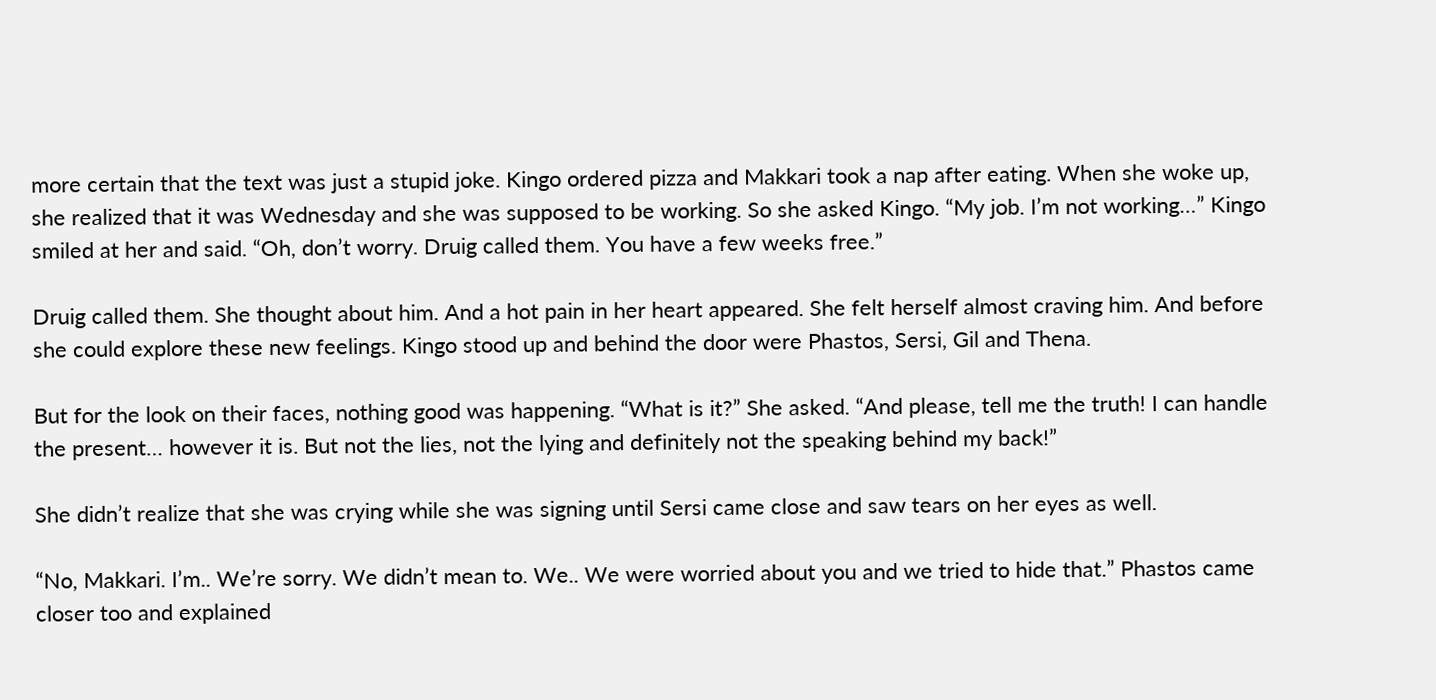more certain that the text was just a stupid joke. Kingo ordered pizza and Makkari took a nap after eating. When she woke up, she realized that it was Wednesday and she was supposed to be working. So she asked Kingo. “My job. I’m not working…” Kingo smiled at her and said. “Oh, don’t worry. Druig called them. You have a few weeks free.”

Druig called them. She thought about him. And a hot pain in her heart appeared. She felt herself almost craving him. And before she could explore these new feelings. Kingo stood up and behind the door were Phastos, Sersi, Gil and Thena.

But for the look on their faces, nothing good was happening. “What is it?” She asked. “And please, tell me the truth! I can handle the present… however it is. But not the lies, not the lying and definitely not the speaking behind my back!”

She didn’t realize that she was crying while she was signing until Sersi came close and saw tears on her eyes as well.

“No, Makkari. I’m.. We’re sorry. We didn’t mean to. We.. We were worried about you and we tried to hide that.” Phastos came closer too and explained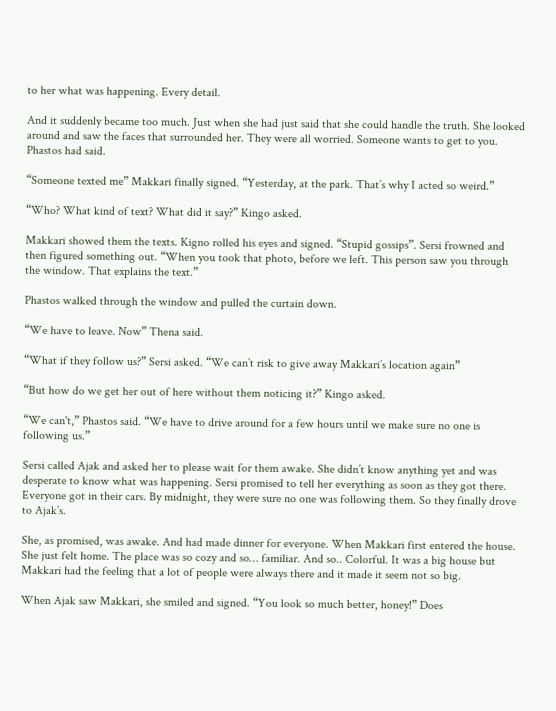to her what was happening. Every detail.

And it suddenly became too much. Just when she had just said that she could handle the truth. She looked around and saw the faces that surrounded her. They were all worried. Someone wants to get to you. Phastos had said.

“Someone texted me” Makkari finally signed. “Yesterday, at the park. That’s why I acted so weird.”

“Who? What kind of text? What did it say?” Kingo asked.

Makkari showed them the texts. Kigno rolled his eyes and signed. “Stupid gossips”. Sersi frowned and then figured something out. “When you took that photo, before we left. This person saw you through the window. That explains the text.”

Phastos walked through the window and pulled the curtain down.

“We have to leave. Now” Thena said.

“What if they follow us?” Sersi asked. “We can’t risk to give away Makkari’s location again”

“But how do we get her out of here without them noticing it?” Kingo asked.

“We can't,” Phastos said. “We have to drive around for a few hours until we make sure no one is following us.”

Sersi called Ajak and asked her to please wait for them awake. She didn’t know anything yet and was desperate to know what was happening. Sersi promised to tell her everything as soon as they got there. Everyone got in their cars. By midnight, they were sure no one was following them. So they finally drove to Ajak’s.

She, as promised, was awake. And had made dinner for everyone. When Makkari first entered the house. She just felt home. The place was so cozy and so… familiar. And so.. Colorful. It was a big house but Makkari had the feeling that a lot of people were always there and it made it seem not so big.

When Ajak saw Makkari, she smiled and signed. “You look so much better, honey!” Does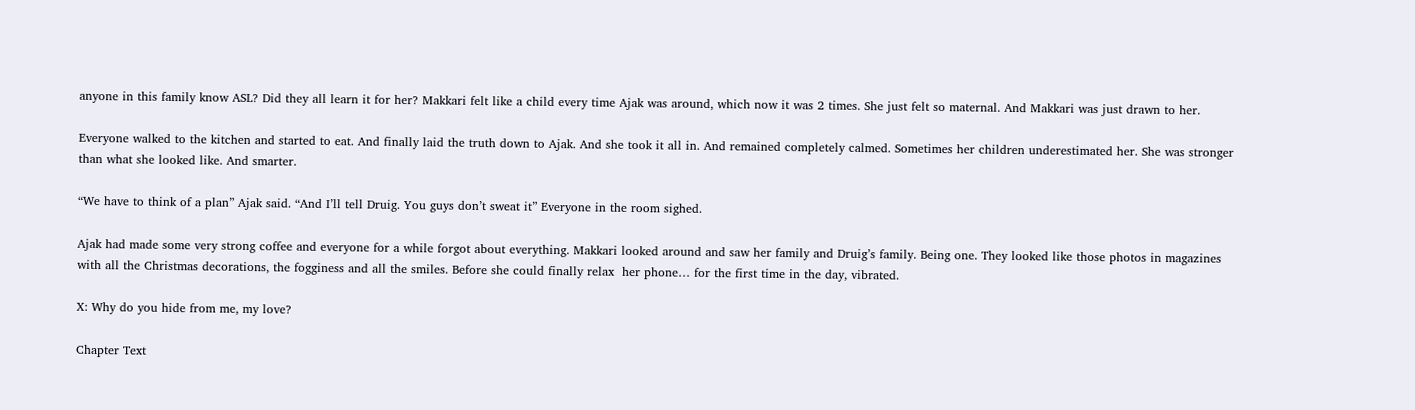anyone in this family know ASL? Did they all learn it for her? Makkari felt like a child every time Ajak was around, which now it was 2 times. She just felt so maternal. And Makkari was just drawn to her.

Everyone walked to the kitchen and started to eat. And finally laid the truth down to Ajak. And she took it all in. And remained completely calmed. Sometimes her children underestimated her. She was stronger than what she looked like. And smarter.

“We have to think of a plan” Ajak said. “And I’ll tell Druig. You guys don’t sweat it” Everyone in the room sighed.

Ajak had made some very strong coffee and everyone for a while forgot about everything. Makkari looked around and saw her family and Druig’s family. Being one. They looked like those photos in magazines with all the Christmas decorations, the fogginess and all the smiles. Before she could finally relax  her phone… for the first time in the day, vibrated.

X: Why do you hide from me, my love?

Chapter Text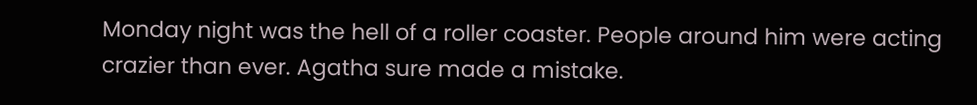Monday night was the hell of a roller coaster. People around him were acting crazier than ever. Agatha sure made a mistake.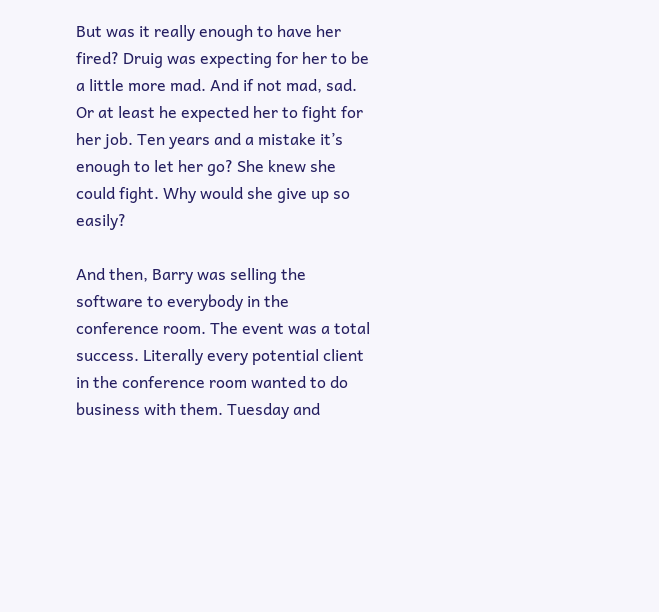But was it really enough to have her fired? Druig was expecting for her to be a little more mad. And if not mad, sad. Or at least he expected her to fight for her job. Ten years and a mistake it’s enough to let her go? She knew she could fight. Why would she give up so easily?

And then, Barry was selling the software to everybody in the conference room. The event was a total success. Literally every potential client in the conference room wanted to do business with them. Tuesday and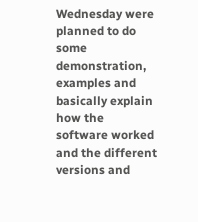Wednesday were planned to do some demonstration, examples and basically explain how the software worked and the different versions and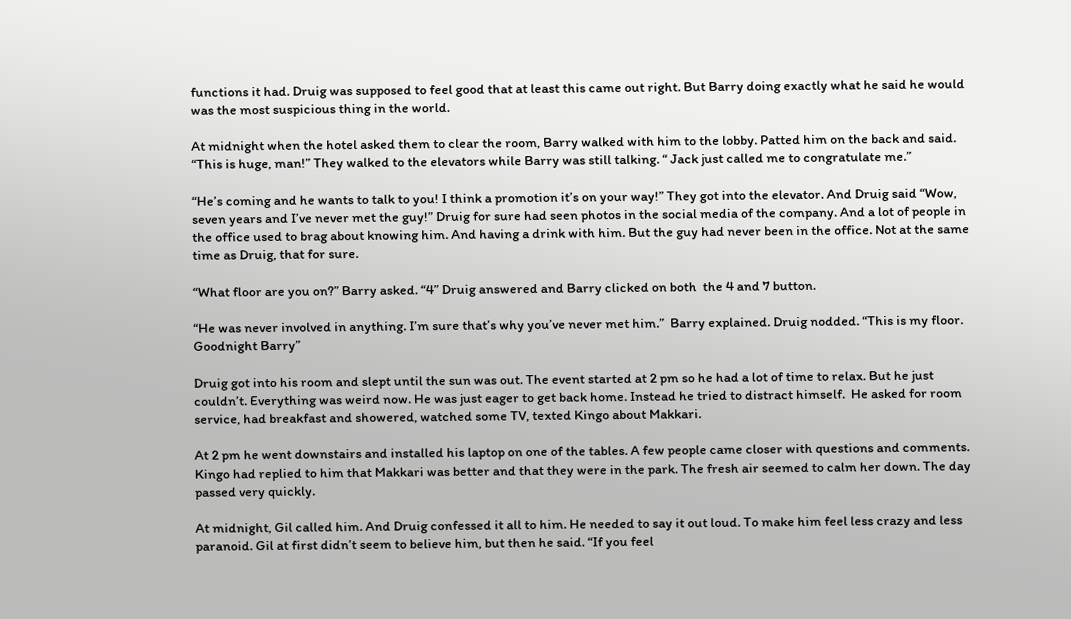functions it had. Druig was supposed to feel good that at least this came out right. But Barry doing exactly what he said he would was the most suspicious thing in the world.

At midnight when the hotel asked them to clear the room, Barry walked with him to the lobby. Patted him on the back and said. “This is huge, man!” They walked to the elevators while Barry was still talking. “ Jack just called me to congratulate me.”

“He’s coming and he wants to talk to you! I think a promotion it’s on your way!” They got into the elevator. And Druig said “Wow, seven years and I’ve never met the guy!” Druig for sure had seen photos in the social media of the company. And a lot of people in the office used to brag about knowing him. And having a drink with him. But the guy had never been in the office. Not at the same time as Druig, that for sure.

“What floor are you on?” Barry asked. “4” Druig answered and Barry clicked on both  the 4 and 7 button.

“He was never involved in anything. I’m sure that’s why you’ve never met him.”  Barry explained. Druig nodded. “This is my floor. Goodnight Barry”

Druig got into his room and slept until the sun was out. The event started at 2 pm so he had a lot of time to relax. But he just couldn’t. Everything was weird now. He was just eager to get back home. Instead he tried to distract himself.  He asked for room service, had breakfast and showered, watched some TV, texted Kingo about Makkari.

At 2 pm he went downstairs and installed his laptop on one of the tables. A few people came closer with questions and comments.  Kingo had replied to him that Makkari was better and that they were in the park. The fresh air seemed to calm her down. The day passed very quickly.

At midnight, Gil called him. And Druig confessed it all to him. He needed to say it out loud. To make him feel less crazy and less paranoid. Gil at first didn’t seem to believe him, but then he said. “If you feel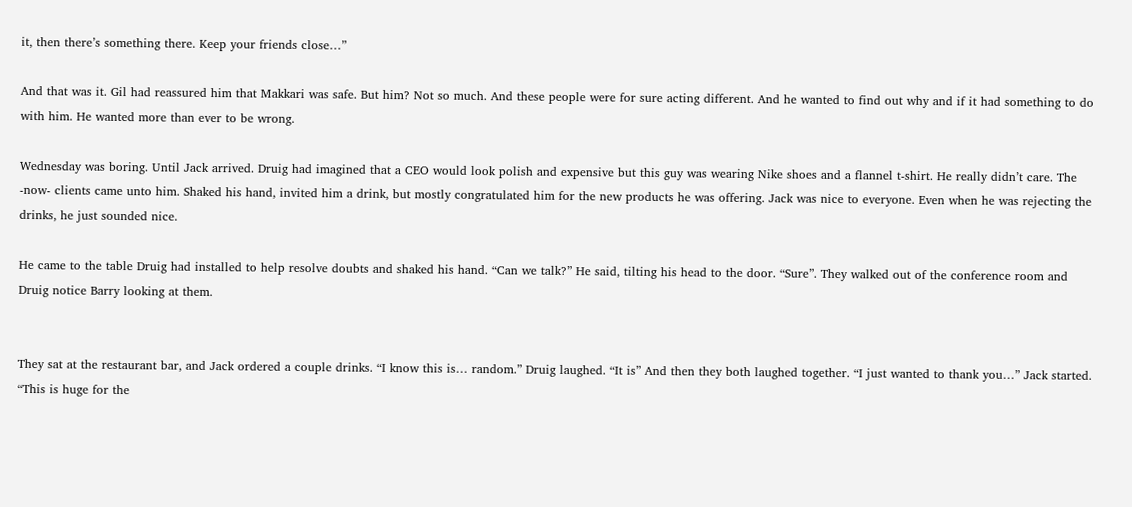it, then there’s something there. Keep your friends close…”

And that was it. Gil had reassured him that Makkari was safe. But him? Not so much. And these people were for sure acting different. And he wanted to find out why and if it had something to do with him. He wanted more than ever to be wrong.

Wednesday was boring. Until Jack arrived. Druig had imagined that a CEO would look polish and expensive but this guy was wearing Nike shoes and a flannel t-shirt. He really didn’t care. The -now- clients came unto him. Shaked his hand, invited him a drink, but mostly congratulated him for the new products he was offering. Jack was nice to everyone. Even when he was rejecting the drinks, he just sounded nice.

He came to the table Druig had installed to help resolve doubts and shaked his hand. “Can we talk?” He said, tilting his head to the door. “Sure”. They walked out of the conference room and Druig notice Barry looking at them.


They sat at the restaurant bar, and Jack ordered a couple drinks. “I know this is… random.” Druig laughed. “It is” And then they both laughed together. “I just wanted to thank you…” Jack started. “This is huge for the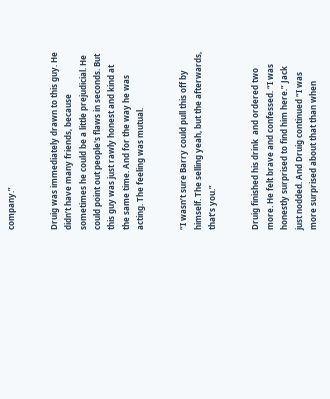company.”


Druig was immediately drawn to this guy. He didn’t have many friends, because sometimes he could be a little prejudicial. He could point out people's flaws in seconds. But this guy was just rawly honest and kind at the same time. And for the way he was acting. The feeling was mutual.


“I wasn’t sure Barry could pull this off by himself. The selling yeah, but the afterwards, that’s you.”


Druig finished his drink  and ordered two more. He felt brave and confessed. “I was honestly surprised to find him here.” Jack just nodded. And Druig continued “I was more surprised about that than when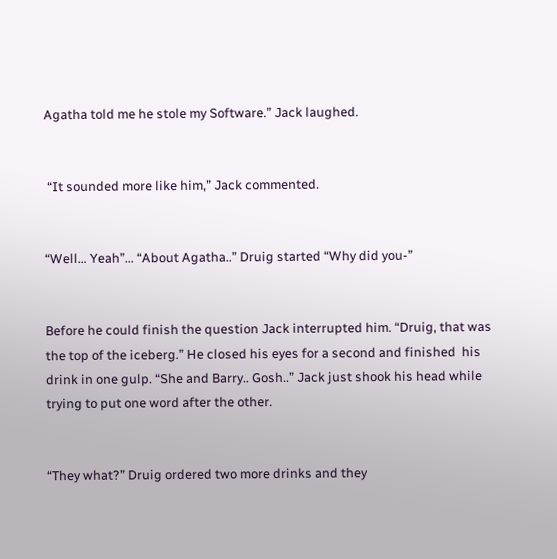Agatha told me he stole my Software.” Jack laughed.


 “It sounded more like him,” Jack commented.


“Well… Yeah”... “About Agatha..” Druig started “Why did you-”


Before he could finish the question Jack interrupted him. “Druig, that was the top of the iceberg.” He closed his eyes for a second and finished  his drink in one gulp. “She and Barry.. Gosh..” Jack just shook his head while trying to put one word after the other.


“They what?” Druig ordered two more drinks and they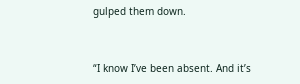gulped them down.


“I know I’ve been absent. And it’s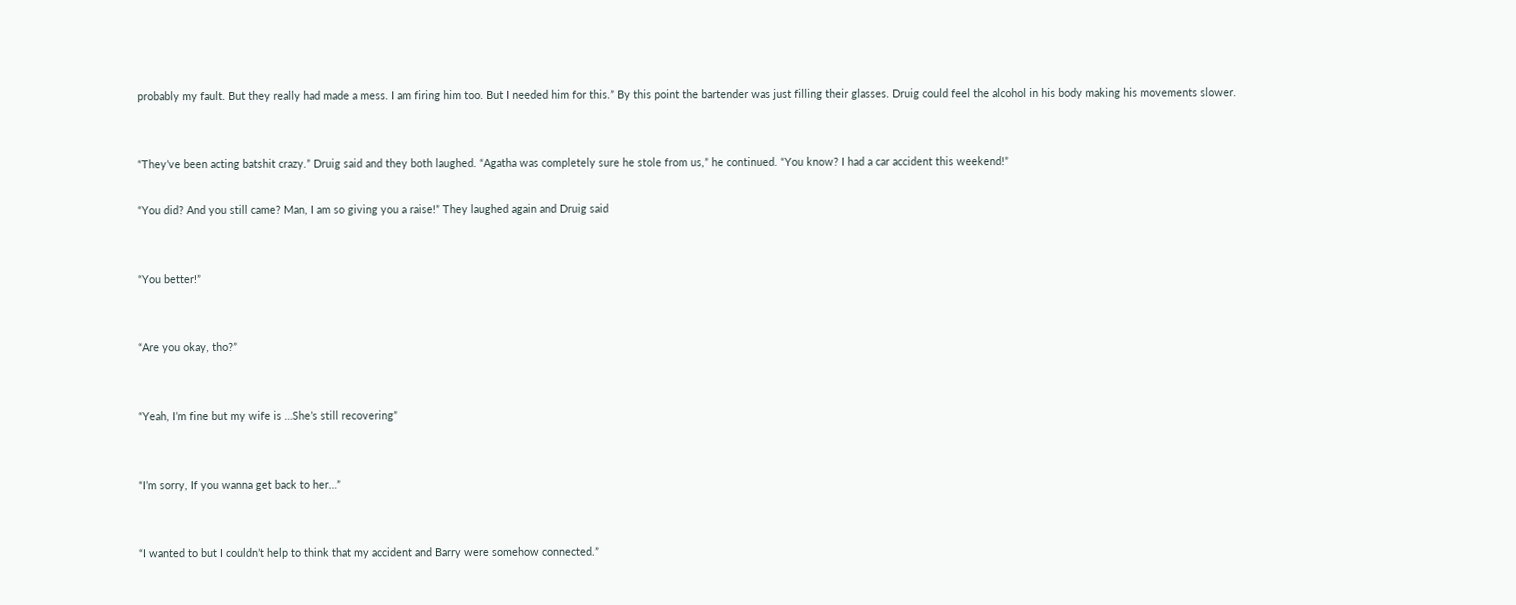probably my fault. But they really had made a mess. I am firing him too. But I needed him for this.” By this point the bartender was just filling their glasses. Druig could feel the alcohol in his body making his movements slower.


“They’ve been acting batshit crazy.” Druig said and they both laughed. “Agatha was completely sure he stole from us,” he continued. “You know? I had a car accident this weekend!”

“You did? And you still came? Man, I am so giving you a raise!” They laughed again and Druig said


“You better!”


“Are you okay, tho?”


“Yeah, I’m fine but my wife is …She’s still recovering”


“I’m sorry, If you wanna get back to her…”


“I wanted to but I couldn’t help to think that my accident and Barry were somehow connected.”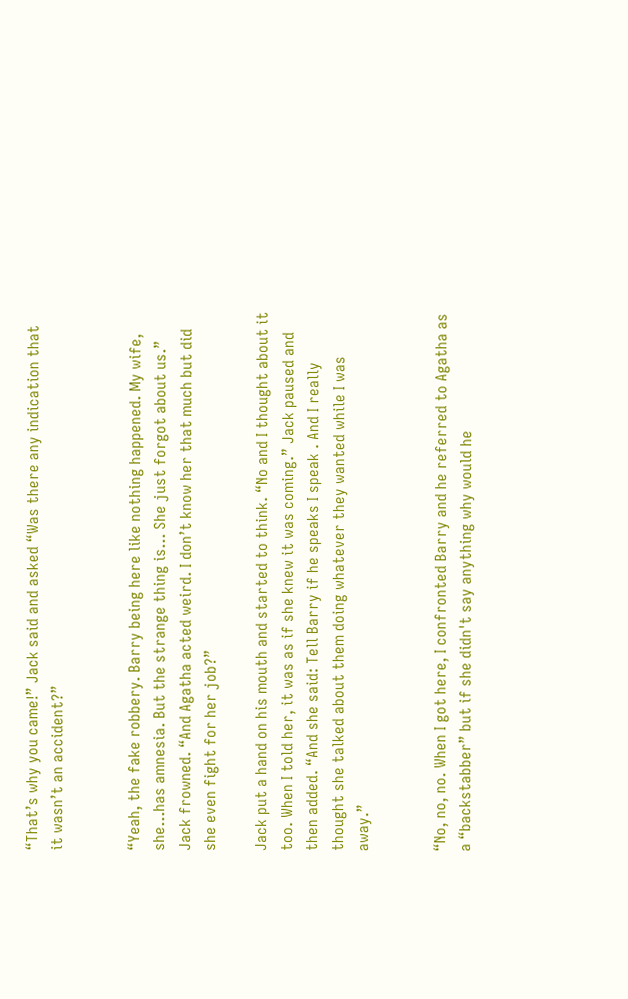“That’s why you came!” Jack said and asked “Was there any indication that it wasn’t an accident?”


“Yeah, the fake robbery. Barry being here like nothing happened. My wife, she…has amnesia. But the strange thing is… She just forgot about us.” Jack frowned. “And Agatha acted weird. I don’t know her that much but did she even fight for her job?”

Jack put a hand on his mouth and started to think. “No and I thought about it too. When I told her, it was as if she knew it was coming.” Jack paused and then added. “And she said: Tell Barry if he speaks I speak . And I really thought she talked about them doing whatever they wanted while I was away.”


“No, no, no. When I got here, I confronted Barry and he referred to Agatha as a “backstabber” but if she didn't say anything why would he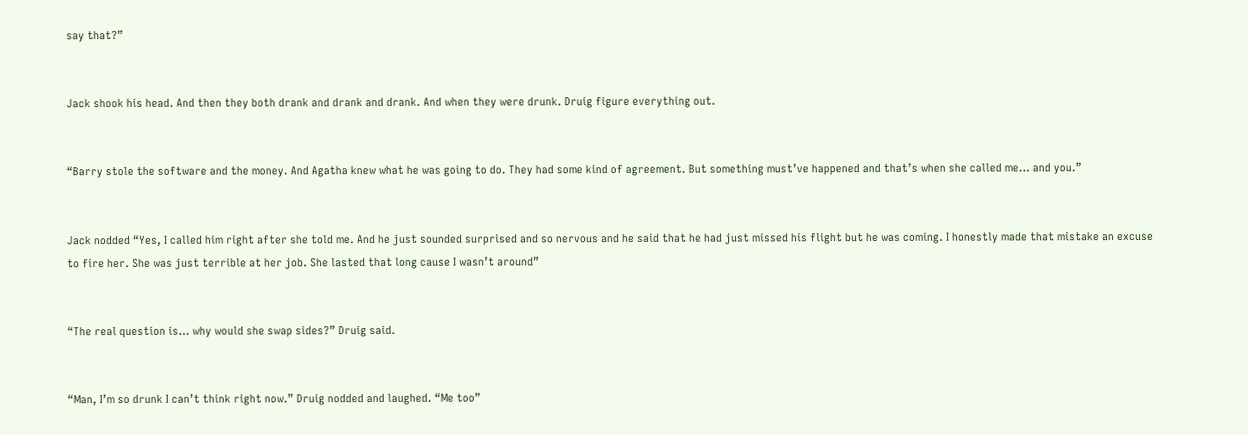say that?”


Jack shook his head. And then they both drank and drank and drank. And when they were drunk. Druig figure everything out.


“Barry stole the software and the money. And Agatha knew what he was going to do. They had some kind of agreement. But something must’ve happened and that’s when she called me… and you.”


Jack nodded “Yes, I called him right after she told me. And he just sounded surprised and so nervous and he said that he had just missed his flight but he was coming. I honestly made that mistake an excuse to fire her. She was just terrible at her job. She lasted that long cause I wasn’t around”


“The real question is… why would she swap sides?” Druig said.


“Man, I’m so drunk I can’t think right now.” Druig nodded and laughed. “Me too”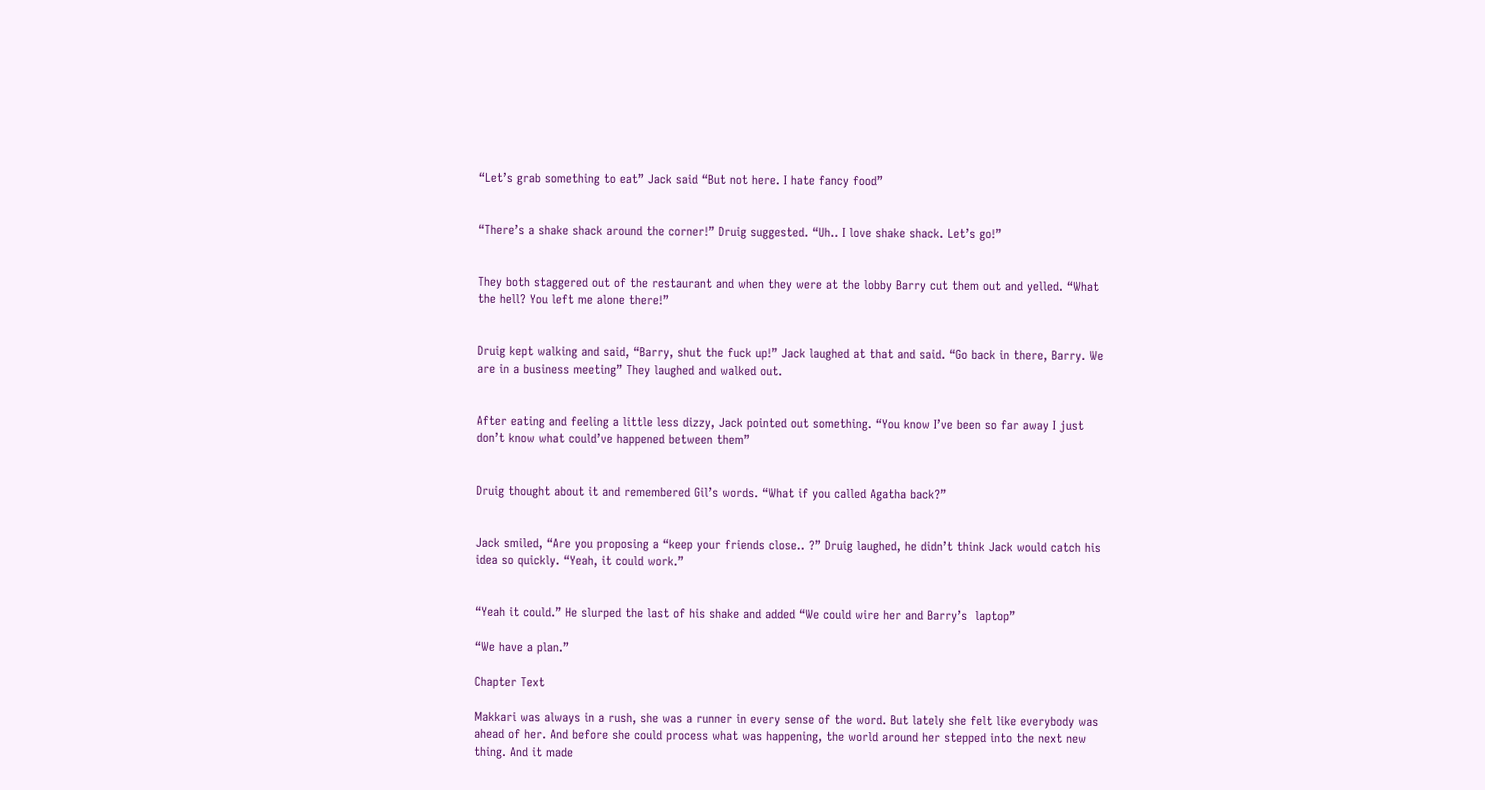“Let’s grab something to eat” Jack said “But not here. I hate fancy food”


“There’s a shake shack around the corner!” Druig suggested. “Uh.. I love shake shack. Let’s go!”


They both staggered out of the restaurant and when they were at the lobby Barry cut them out and yelled. “What the hell? You left me alone there!”


Druig kept walking and said, “Barry, shut the fuck up!” Jack laughed at that and said. “Go back in there, Barry. We are in a business meeting” They laughed and walked out.


After eating and feeling a little less dizzy, Jack pointed out something. “You know I’ve been so far away I just don’t know what could’ve happened between them”


Druig thought about it and remembered Gil’s words. “What if you called Agatha back?”


Jack smiled, “Are you proposing a “keep your friends close.. ?” Druig laughed, he didn’t think Jack would catch his idea so quickly. “Yeah, it could work.”


“Yeah it could.” He slurped the last of his shake and added “We could wire her and Barry’s  laptop”

“We have a plan.”

Chapter Text

Makkari was always in a rush, she was a runner in every sense of the word. But lately she felt like everybody was ahead of her. And before she could process what was happening, the world around her stepped into the next new thing. And it made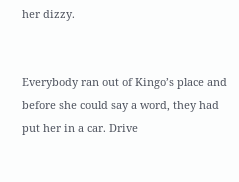her dizzy.


Everybody ran out of Kingo’s place and before she could say a word, they had put her in a car. Drive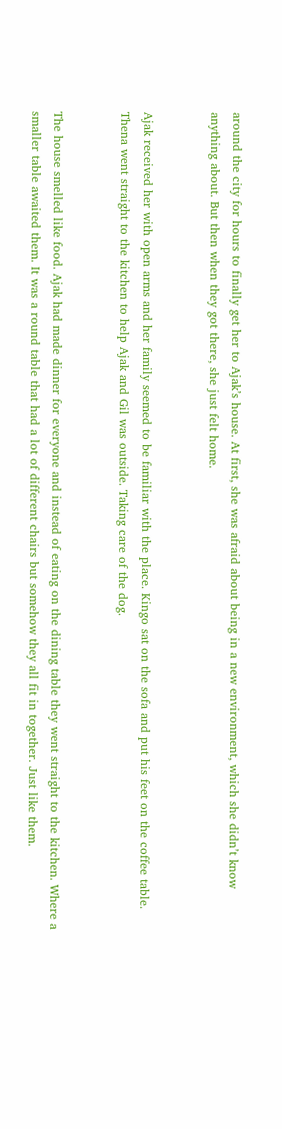around the city for hours to finally get her to Ajak’s house. At first, she was afraid about being in a new environment, which she didn’t know anything about. But then when they got there, she just felt home.


Ajak received her with open arms and her family seemed to be familiar with the place. Kingo sat on the sofa and put his feet on the coffee table. Thena went straight to the kitchen to help Ajak and Gil was outside. Taking care of the dog.


The house smelled like food. Ajak had made dinner for everyone and instead of eating on the dining table they went straight to the kitchen. Where a smaller table awaited them. It was a round table that had a lot of different chairs but somehow they all fit in together. Just like them.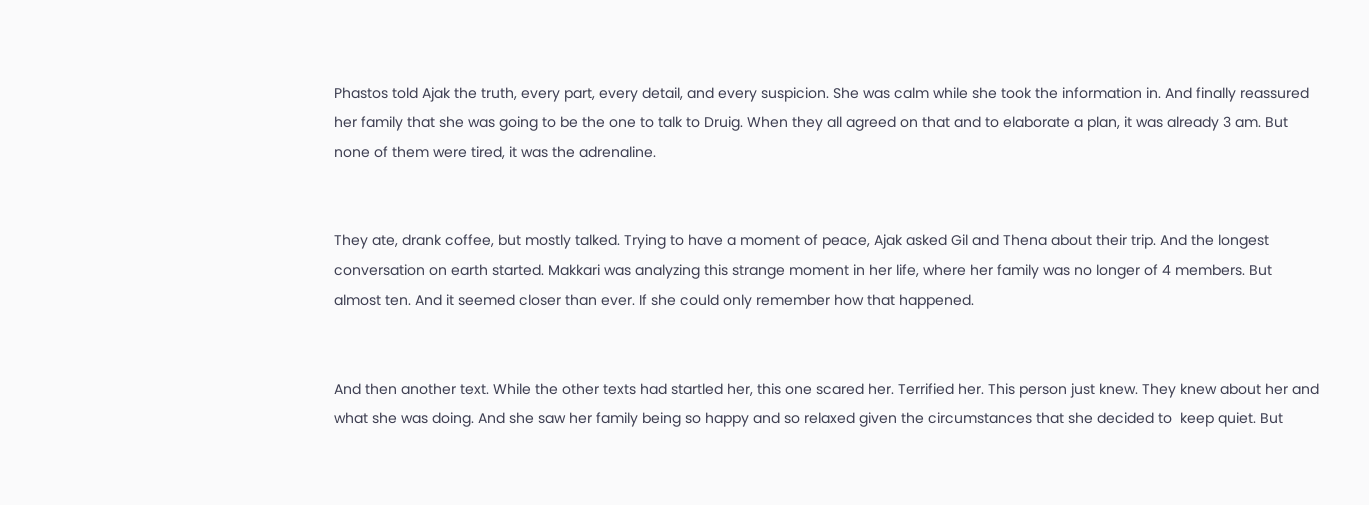Phastos told Ajak the truth, every part, every detail, and every suspicion. She was calm while she took the information in. And finally reassured her family that she was going to be the one to talk to Druig. When they all agreed on that and to elaborate a plan, it was already 3 am. But none of them were tired, it was the adrenaline.


They ate, drank coffee, but mostly talked. Trying to have a moment of peace, Ajak asked Gil and Thena about their trip. And the longest conversation on earth started. Makkari was analyzing this strange moment in her life, where her family was no longer of 4 members. But almost ten. And it seemed closer than ever. If she could only remember how that happened.


And then another text. While the other texts had startled her, this one scared her. Terrified her. This person just knew. They knew about her and what she was doing. And she saw her family being so happy and so relaxed given the circumstances that she decided to  keep quiet. But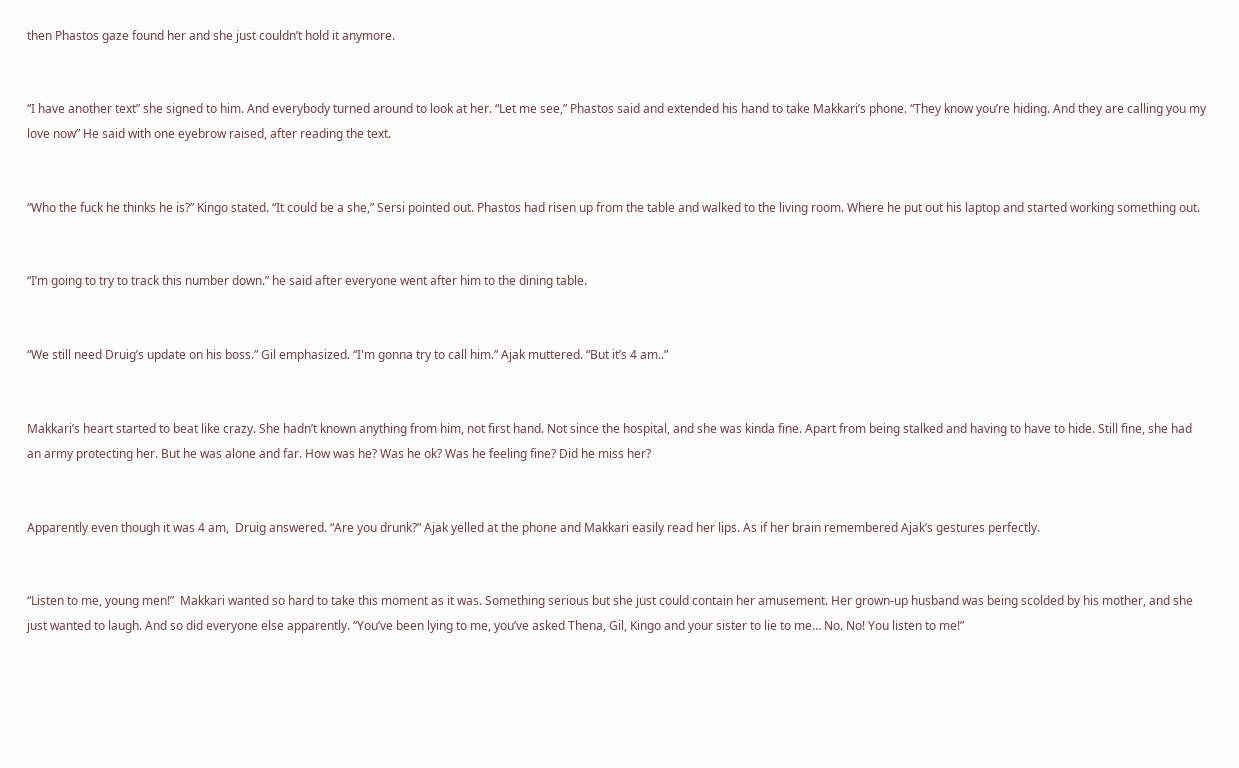then Phastos gaze found her and she just couldn’t hold it anymore.


“I have another text” she signed to him. And everybody turned around to look at her. “Let me see,” Phastos said and extended his hand to take Makkari’s phone. “They know you’re hiding. And they are calling you my love now” He said with one eyebrow raised, after reading the text.


“Who the fuck he thinks he is?” Kingo stated. “It could be a she,” Sersi pointed out. Phastos had risen up from the table and walked to the living room. Where he put out his laptop and started working something out.


“I’m going to try to track this number down.” he said after everyone went after him to the dining table.


“We still need Druig’s update on his boss.” Gil emphasized. “I'm gonna try to call him.” Ajak muttered. “But it’s 4 am..”


Makkari’s heart started to beat like crazy. She hadn’t known anything from him, not first hand. Not since the hospital, and she was kinda fine. Apart from being stalked and having to have to hide. Still fine, she had an army protecting her. But he was alone and far. How was he? Was he ok? Was he feeling fine? Did he miss her?


Apparently even though it was 4 am,  Druig answered. “Are you drunk?” Ajak yelled at the phone and Makkari easily read her lips. As if her brain remembered Ajak’s gestures perfectly.


“Listen to me, young men!”  Makkari wanted so hard to take this moment as it was. Something serious but she just could contain her amusement. Her grown-up husband was being scolded by his mother, and she just wanted to laugh. And so did everyone else apparently. “You’ve been lying to me, you’ve asked Thena, Gil, Kingo and your sister to lie to me… No. No! You listen to me!”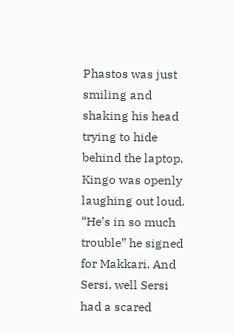Phastos was just smiling and shaking his head trying to hide behind the laptop. Kingo was openly laughing out loud. “He’s in so much trouble” he signed for Makkari. And Sersi, well Sersi had a scared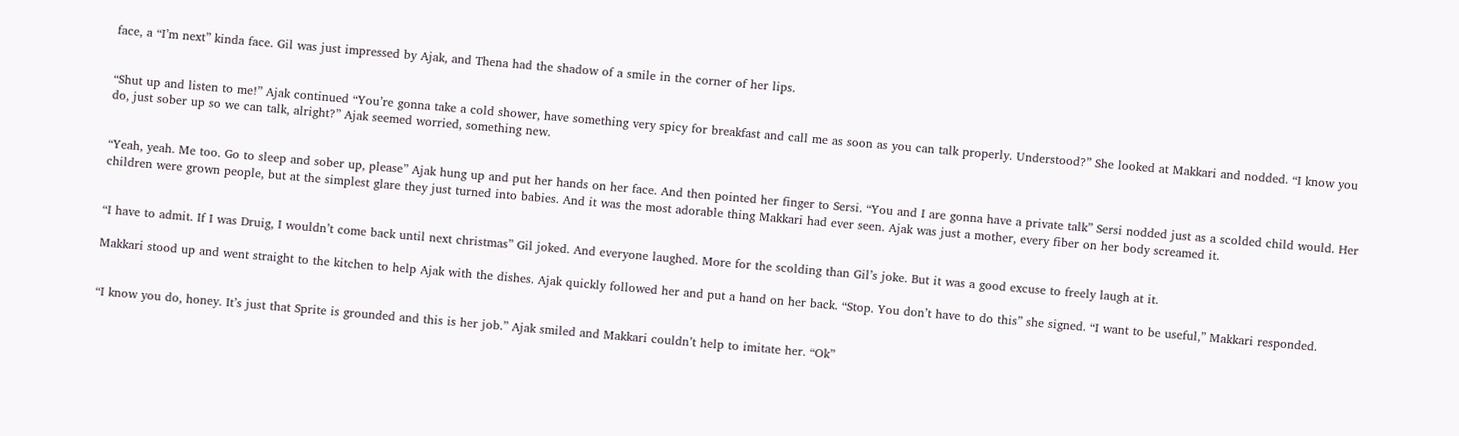face, a “I’m next” kinda face. Gil was just impressed by Ajak, and Thena had the shadow of a smile in the corner of her lips.


“Shut up and listen to me!” Ajak continued “You’re gonna take a cold shower, have something very spicy for breakfast and call me as soon as you can talk properly. Understood?” She looked at Makkari and nodded. “I know you do, just sober up so we can talk, alright?” Ajak seemed worried, something new.


“Yeah, yeah. Me too. Go to sleep and sober up, please” Ajak hung up and put her hands on her face. And then pointed her finger to Sersi. “You and I are gonna have a private talk” Sersi nodded just as a scolded child would. Her children were grown people, but at the simplest glare they just turned into babies. And it was the most adorable thing Makkari had ever seen. Ajak was just a mother, every fiber on her body screamed it.


“I have to admit. If I was Druig, I wouldn’t come back until next christmas” Gil joked. And everyone laughed. More for the scolding than Gil’s joke. But it was a good excuse to freely laugh at it.

Makkari stood up and went straight to the kitchen to help Ajak with the dishes. Ajak quickly followed her and put a hand on her back. “Stop. You don’t have to do this” she signed. “I want to be useful,” Makkari responded.


“I know you do, honey. It’s just that Sprite is grounded and this is her job.” Ajak smiled and Makkari couldn’t help to imitate her. “Ok”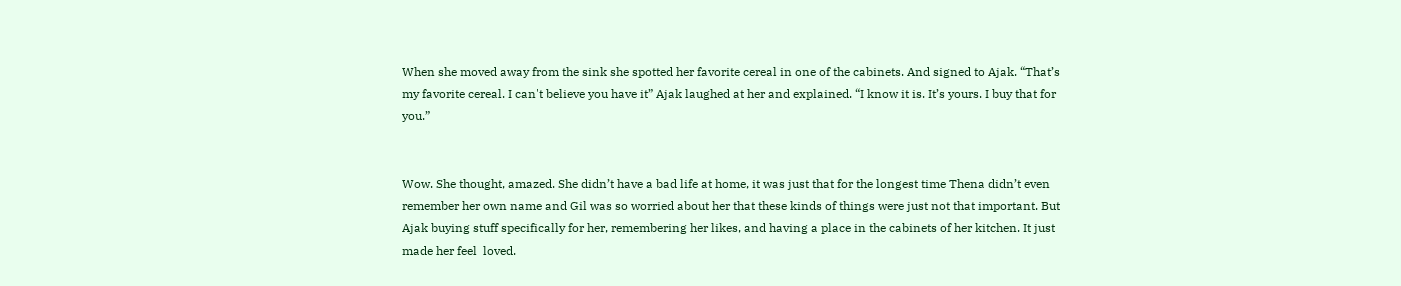When she moved away from the sink she spotted her favorite cereal in one of the cabinets. And signed to Ajak. “That’s my favorite cereal. I can't believe you have it” Ajak laughed at her and explained. “I know it is. It’s yours. I buy that for you.”


Wow. She thought, amazed. She didn’t have a bad life at home, it was just that for the longest time Thena didn’t even remember her own name and Gil was so worried about her that these kinds of things were just not that important. But Ajak buying stuff specifically for her, remembering her likes, and having a place in the cabinets of her kitchen. It just made her feel  loved.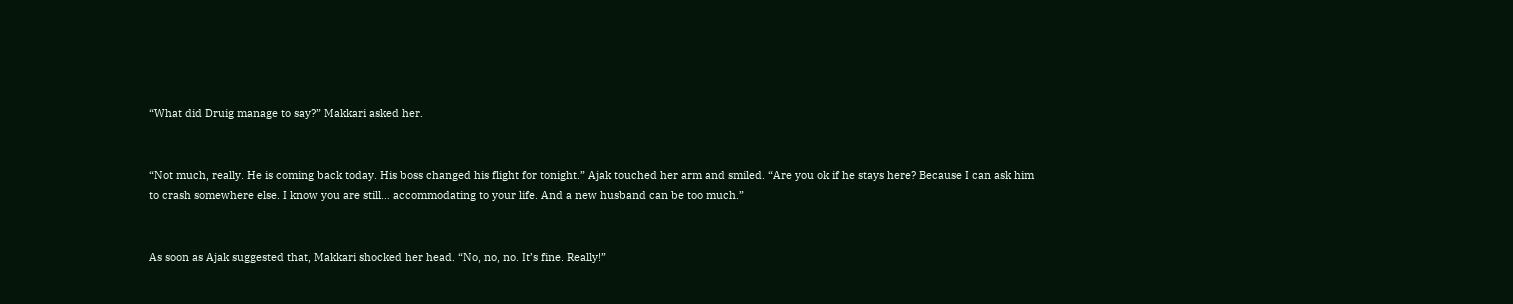“What did Druig manage to say?” Makkari asked her.


“Not much, really. He is coming back today. His boss changed his flight for tonight.” Ajak touched her arm and smiled. “Are you ok if he stays here? Because I can ask him to crash somewhere else. I know you are still… accommodating to your life. And a new husband can be too much.”


As soon as Ajak suggested that, Makkari shocked her head. “No, no, no. It’s fine. Really!”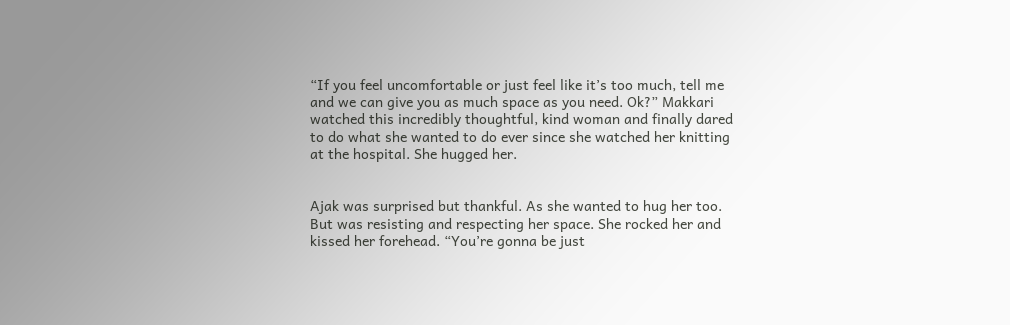“If you feel uncomfortable or just feel like it’s too much, tell me and we can give you as much space as you need. Ok?” Makkari watched this incredibly thoughtful, kind woman and finally dared to do what she wanted to do ever since she watched her knitting at the hospital. She hugged her.


Ajak was surprised but thankful. As she wanted to hug her too. But was resisting and respecting her space. She rocked her and kissed her forehead. “You’re gonna be just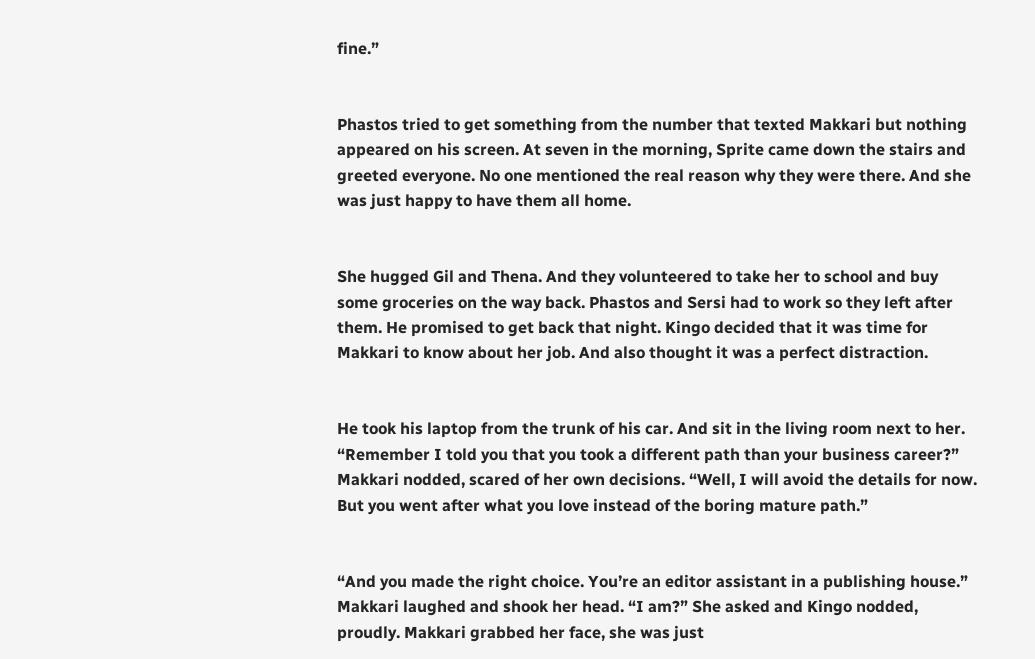fine.”


Phastos tried to get something from the number that texted Makkari but nothing appeared on his screen. At seven in the morning, Sprite came down the stairs and greeted everyone. No one mentioned the real reason why they were there. And she was just happy to have them all home.


She hugged Gil and Thena. And they volunteered to take her to school and buy some groceries on the way back. Phastos and Sersi had to work so they left after them. He promised to get back that night. Kingo decided that it was time for Makkari to know about her job. And also thought it was a perfect distraction.


He took his laptop from the trunk of his car. And sit in the living room next to her. “Remember I told you that you took a different path than your business career?” Makkari nodded, scared of her own decisions. “Well, I will avoid the details for now. But you went after what you love instead of the boring mature path.”


“And you made the right choice. You’re an editor assistant in a publishing house.” Makkari laughed and shook her head. “I am?” She asked and Kingo nodded, proudly. Makkari grabbed her face, she was just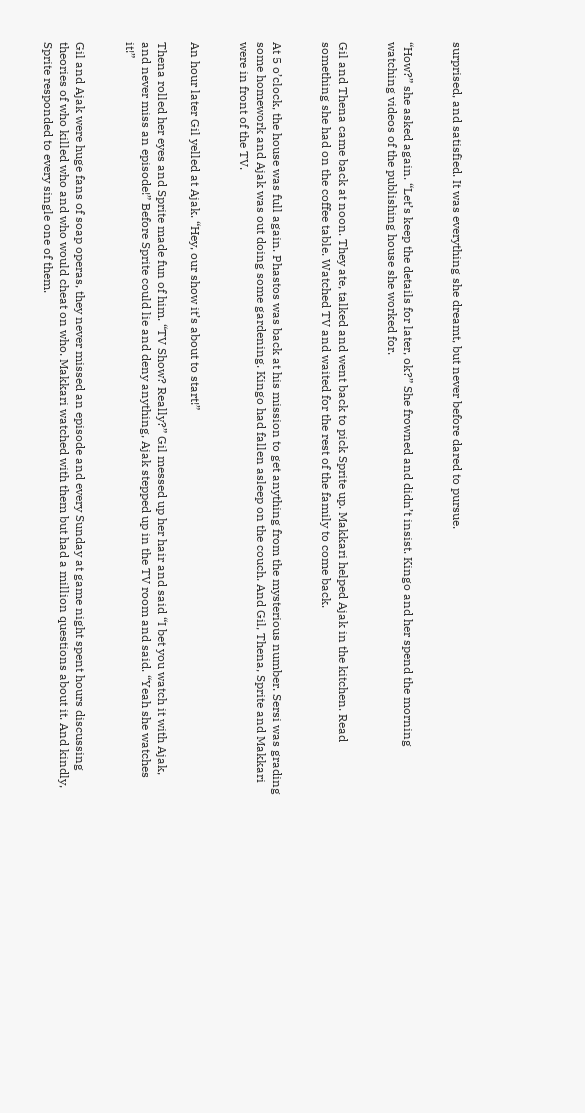surprised, and satisfied. It was everything she dreamt, but never before dared to pursue.


“How?” she asked again. “Let’s keep the details for later, ok?” She frowned and didn’t insist. Kingo and her spend the morning watching videos of the publishing house she worked for.


Gil and Thena came back at noon. They ate, talked and went back to pick Sprite up. Makkari helped Ajak in the kitchen. Read something she had on the coffee table. Watched TV and waited for the rest of the family to come back.


At 5 o’clock, the house was full again. Phastos was back at his mission to get anything from the mysterious number. Sersi was grading some homework and Ajak was out doing some gardening. Kingo had fallen asleep on the couch. And Gil, Thena, Sprite and Makkari were in front of the TV.


An hour later Gil yelled at Ajak. “Hey, our show it’s about to start!”

Thena rolled her eyes and Sprite made fun of him. “TV Show? Really?” Gil messed up her hair and said “I bet you watch it with Ajak, and never miss an episode!” Before Sprite could lie and deny anything, Ajak stepped up in the TV room and said. “Yeah she watches it!”


Gil and Ajak were huge fans of soap operas, they never missed an episode and every Sunday at game night spent hours discussing theories of who killed who and who would cheat on who. Makkari watched with them but had a million questions about it. And kindly, Sprite responded to every single one of them.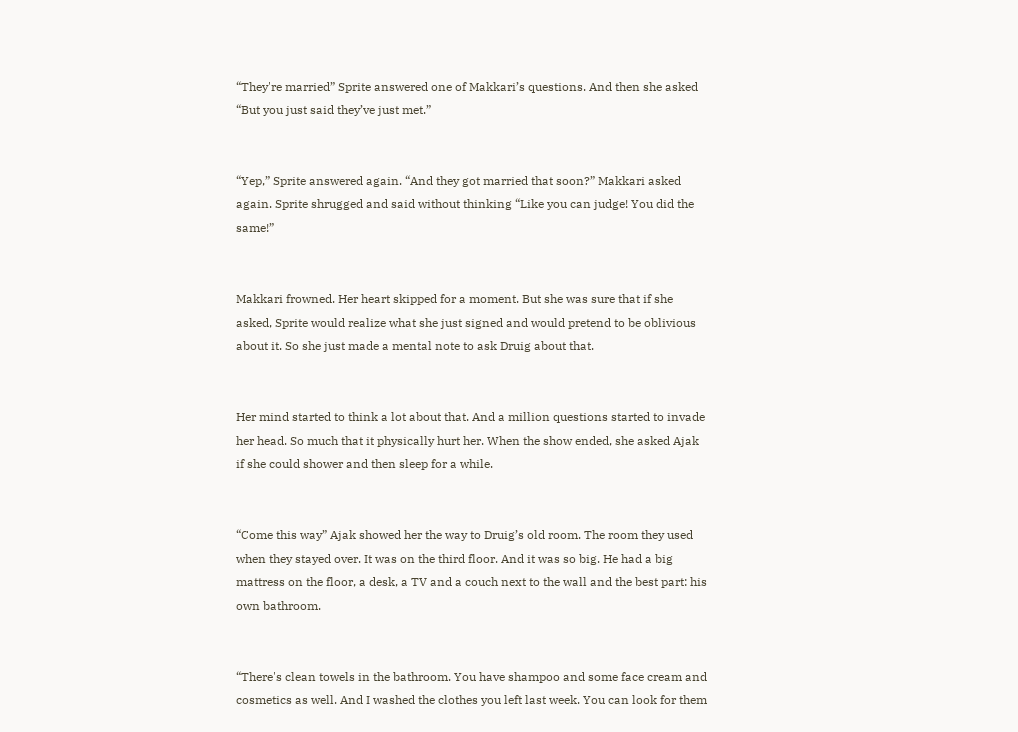“They're married” Sprite answered one of Makkari’s questions. And then she asked “But you just said they’ve just met.”


“Yep,” Sprite answered again. “And they got married that soon?” Makkari asked again. Sprite shrugged and said without thinking “Like you can judge! You did the same!”


Makkari frowned. Her heart skipped for a moment. But she was sure that if she asked, Sprite would realize what she just signed and would pretend to be oblivious about it. So she just made a mental note to ask Druig about that.


Her mind started to think a lot about that. And a million questions started to invade her head. So much that it physically hurt her. When the show ended, she asked Ajak if she could shower and then sleep for a while.


“Come this way” Ajak showed her the way to Druig’s old room. The room they used when they stayed over. It was on the third floor. And it was so big. He had a big mattress on the floor, a desk, a TV and a couch next to the wall and the best part: his own bathroom.


“There's clean towels in the bathroom. You have shampoo and some face cream and cosmetics as well. And I washed the clothes you left last week. You can look for them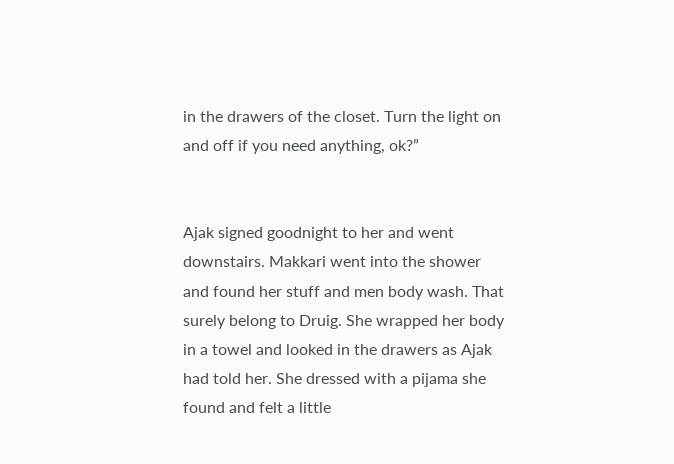in the drawers of the closet. Turn the light on and off if you need anything, ok?”


Ajak signed goodnight to her and went downstairs. Makkari went into the shower and found her stuff and men body wash. That surely belong to Druig. She wrapped her body in a towel and looked in the drawers as Ajak had told her. She dressed with a pijama she found and felt a little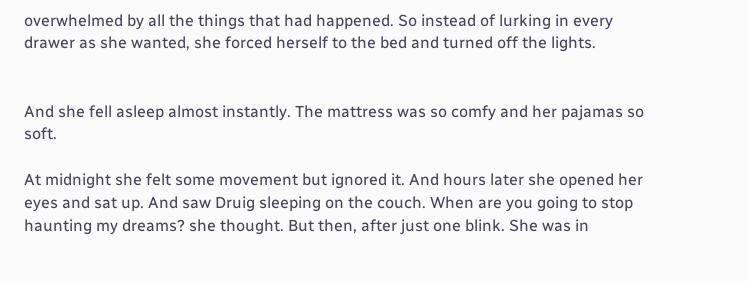overwhelmed by all the things that had happened. So instead of lurking in every drawer as she wanted, she forced herself to the bed and turned off the lights.


And she fell asleep almost instantly. The mattress was so comfy and her pajamas so soft.

At midnight she felt some movement but ignored it. And hours later she opened her eyes and sat up. And saw Druig sleeping on the couch. When are you going to stop haunting my dreams? she thought. But then, after just one blink. She was in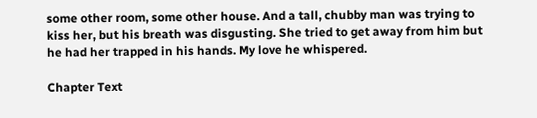some other room, some other house. And a tall, chubby man was trying to kiss her, but his breath was disgusting. She tried to get away from him but he had her trapped in his hands. My love he whispered.

Chapter Text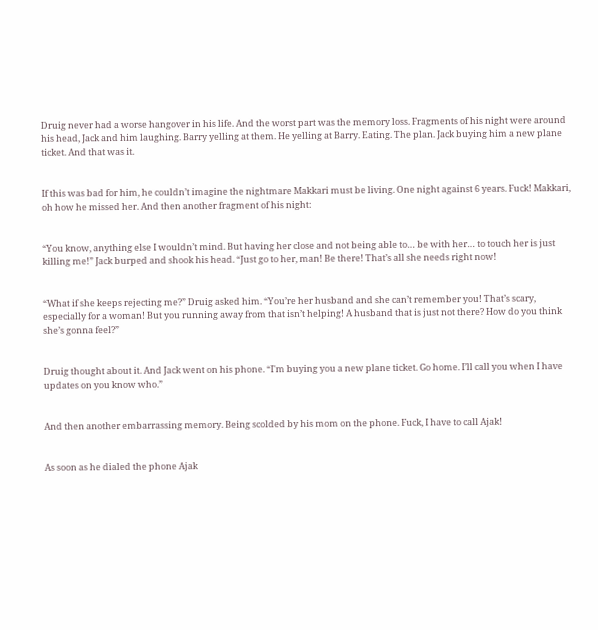Druig never had a worse hangover in his life. And the worst part was the memory loss. Fragments of his night were around his head, Jack and him laughing. Barry yelling at them. He yelling at Barry. Eating. The plan. Jack buying him a new plane ticket. And that was it.


If this was bad for him, he couldn’t imagine the nightmare Makkari must be living. One night against 6 years. Fuck! Makkari, oh how he missed her. And then another fragment of his night:


“You know, anything else I wouldn’t mind. But having her close and not being able to… be with her… to touch her is just killing me!” Jack burped and shook his head. “Just go to her, man! Be there! That’s all she needs right now!


“What if she keeps rejecting me?” Druig asked him. “You’re her husband and she can’t remember you! That’s scary, especially for a woman! But you running away from that isn’t helping! A husband that is just not there? How do you think she’s gonna feel?”


Druig thought about it. And Jack went on his phone. “I'm buying you a new plane ticket. Go home. I’ll call you when I have updates on you know who.”


And then another embarrassing memory. Being scolded by his mom on the phone. Fuck, I have to call Ajak!


As soon as he dialed the phone Ajak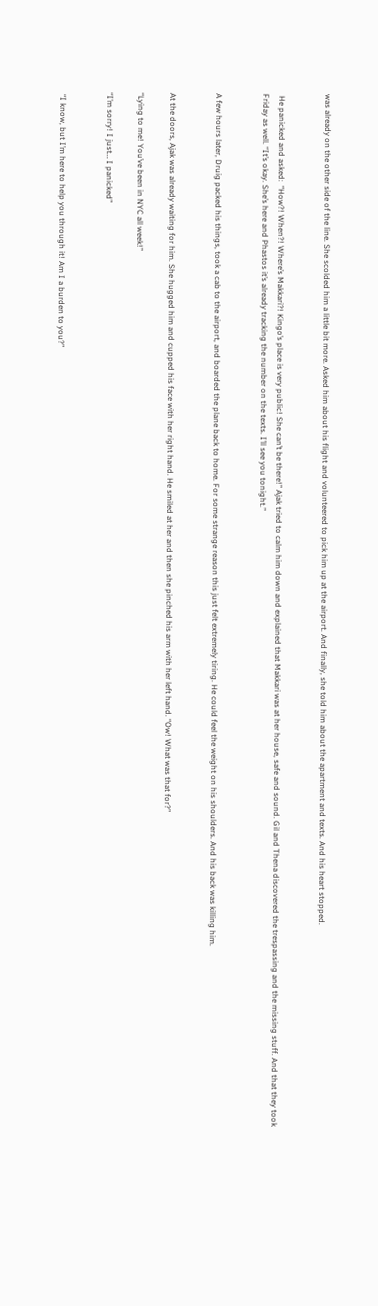was already on the other side of the line. She scolded him a little bit more. Asked him about his flight and volunteered to pick him up at the airport. And finally, she told him about the apartment and texts. And his heart stopped.


 He panicked and asked:  “How?! When?! Where’s Makkari?! Kingo’s place is very public! She can’t be there!” Ajak tried to calm him down and explained that Makkari was at her house, safe and sound. Gil and Thena discovered the trespassing and the missing stuff. And that they took Friday as well. “It’s okay. She’s here and Phastos it’s already tracking the number on the texts. I’ll see you tonight.”


A few hours later, Druig packed his things, took a cab to the airport, and boarded the plane back to home. For some strange reason this just felt extremely tiring. He could feel the weight on his shoulders. And his back was killing him.


At the doors, Ajak was already waiting for him. She hugged him and cupped his face with her right hand. He smiled at her and then she pinched his arm with her left hand. “Ow! What was that for?”

“Lying to me! You’ve been in NYC all week!”

“I’m sorry! I just… I panicked”


 “I know, but I’m here to help you through it! Am I a burden to you?”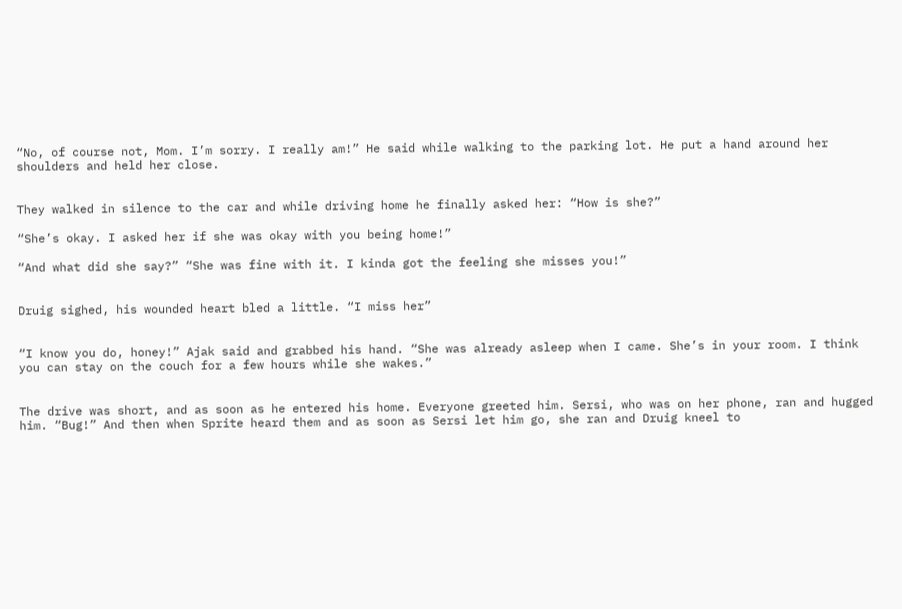“No, of course not, Mom. I’m sorry. I really am!” He said while walking to the parking lot. He put a hand around her shoulders and held her close.


They walked in silence to the car and while driving home he finally asked her: “How is she?”

“She’s okay. I asked her if she was okay with you being home!”

“And what did she say?” “She was fine with it. I kinda got the feeling she misses you!”


Druig sighed, his wounded heart bled a little. “I miss her”


“I know you do, honey!” Ajak said and grabbed his hand. “She was already asleep when I came. She’s in your room. I think you can stay on the couch for a few hours while she wakes.”


The drive was short, and as soon as he entered his home. Everyone greeted him. Sersi, who was on her phone, ran and hugged him. “Bug!” And then when Sprite heard them and as soon as Sersi let him go, she ran and Druig kneel to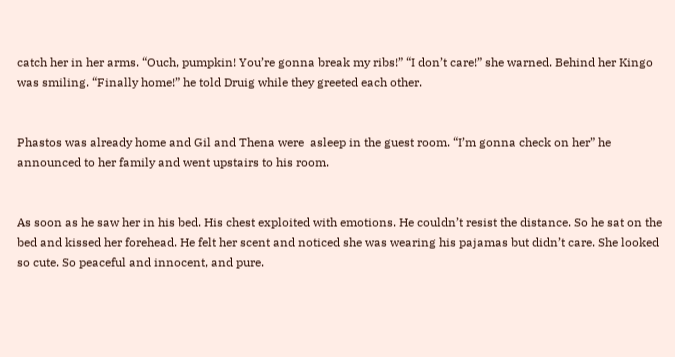catch her in her arms. “Ouch, pumpkin! You’re gonna break my ribs!” “I don’t care!” she warned. Behind her Kingo was smiling. “Finally home!” he told Druig while they greeted each other.


Phastos was already home and Gil and Thena were  asleep in the guest room. “I’m gonna check on her” he announced to her family and went upstairs to his room.


As soon as he saw her in his bed. His chest exploited with emotions. He couldn’t resist the distance. So he sat on the bed and kissed her forehead. He felt her scent and noticed she was wearing his pajamas but didn’t care. She looked so cute. So peaceful and innocent, and pure.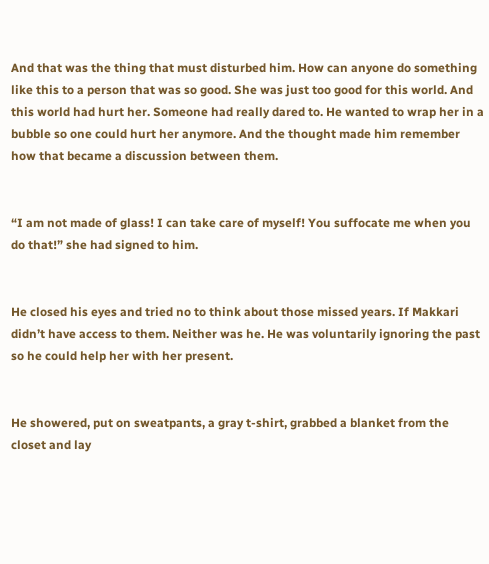And that was the thing that must disturbed him. How can anyone do something like this to a person that was so good. She was just too good for this world. And this world had hurt her. Someone had really dared to. He wanted to wrap her in a bubble so one could hurt her anymore. And the thought made him remember how that became a discussion between them.


“I am not made of glass! I can take care of myself! You suffocate me when you do that!” she had signed to him.


He closed his eyes and tried no to think about those missed years. If Makkari didn’t have access to them. Neither was he. He was voluntarily ignoring the past so he could help her with her present.


He showered, put on sweatpants, a gray t-shirt, grabbed a blanket from the closet and lay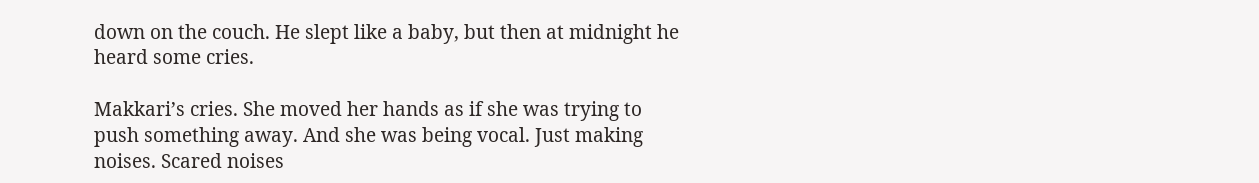down on the couch. He slept like a baby, but then at midnight he heard some cries.

Makkari’s cries. She moved her hands as if she was trying to push something away. And she was being vocal. Just making noises. Scared noises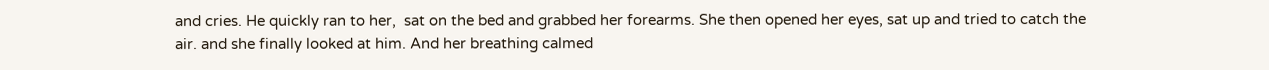and cries. He quickly ran to her,  sat on the bed and grabbed her forearms. She then opened her eyes, sat up and tried to catch the air. and she finally looked at him. And her breathing calmed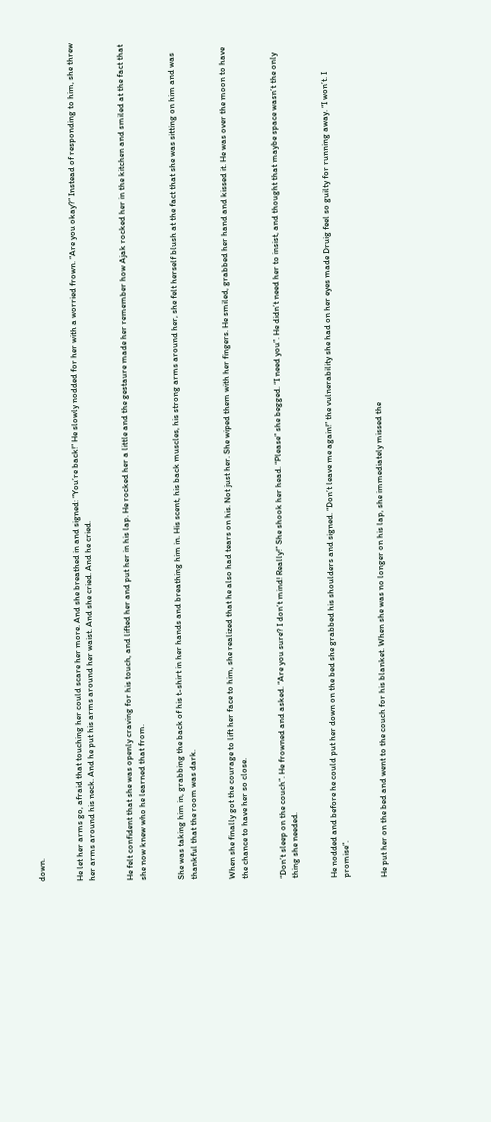down.


He let her arms go, afraid that touching her could scare her more. And she breathed in and signed: “You’re back!” He slowly nodded for her with a worried frown. “Are you okay?” Instead of responding to him, she threw her arms around his neck. And he put his arms around her waist. And she cried. And he cried.


He felt confident that she was openly craving for his touch, and lifted her and put her in his lap. He rocked her a little and the gestaure made her remember how Ajak rocked her in the kitchen and smiled at the fact that she now knew who he learned that from.


She was taking him in, grabbing the back of his t-shirt in her hands and breathing him in. His scent, his back muscles, his strong arms around her, she felt herself blush at the fact that she was sitting on him and was thankful that the room was dark.


When she finally got the courage to lift her face to him, she realized that he also had tears on his. Not just her. She wiped them with her fingers. He smiled, grabbed her hand and kissed it. He was over the moon to have the chance to have her so close.


“Don’t sleep on the couch”. He frowned and asked. “Are you sure? I don’t mind! Really!” She shook her head. “Please” she begged. “I need you”. He didn’t need her to insist, and thought that maybe space wasn’t the only thing she needed.


He nodded and before he could put her down on the bed she grabbed his shoulders and signed. “Don’t leave me again!” the vulnerability she had on her eyes made Druig feel so guilty for running away. “I won’t. I promise”.


He put her on the bed and went to the couch for his blanket. When she was no longer on his lap, she immediately missed the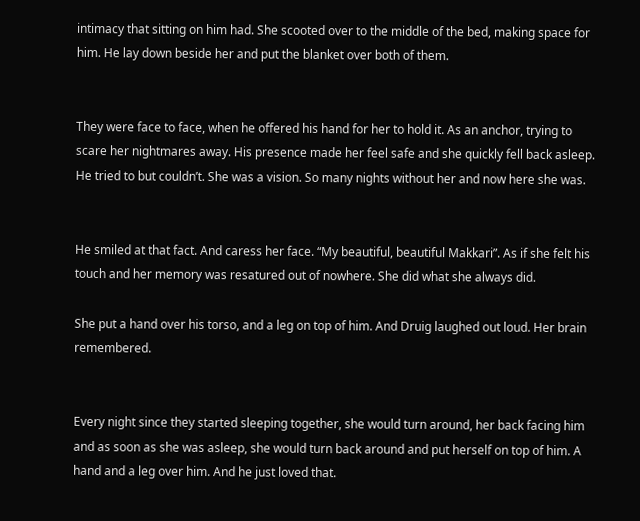intimacy that sitting on him had. She scooted over to the middle of the bed, making space for him. He lay down beside her and put the blanket over both of them.


They were face to face, when he offered his hand for her to hold it. As an anchor, trying to scare her nightmares away. His presence made her feel safe and she quickly fell back asleep. He tried to but couldn’t. She was a vision. So many nights without her and now here she was.


He smiled at that fact. And caress her face. “My beautiful, beautiful Makkari”. As if she felt his touch and her memory was resatured out of nowhere. She did what she always did.

She put a hand over his torso, and a leg on top of him. And Druig laughed out loud. Her brain remembered.


Every night since they started sleeping together, she would turn around, her back facing him and as soon as she was asleep, she would turn back around and put herself on top of him. A hand and a leg over him. And he just loved that.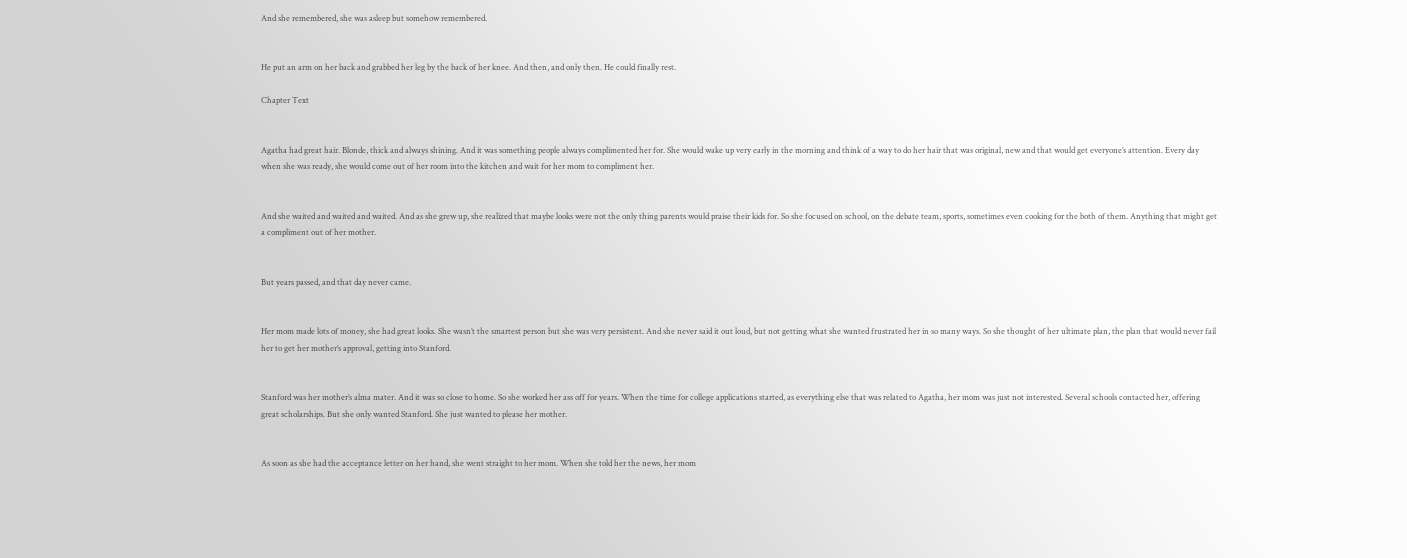And she remembered, she was asleep but somehow remembered.


He put an arm on her back and grabbed her leg by the back of her knee. And then, and only then. He could finally rest.

Chapter Text


Agatha had great hair. Blonde, thick and always shining. And it was something people always complimented her for. She would wake up very early in the morning and think of a way to do her hair that was original, new and that would get everyone’s attention. Every day when she was ready, she would come out of her room into the kitchen and wait for her mom to compliment her.


And she waited and waited and waited. And as she grew up, she realized that maybe looks were not the only thing parents would praise their kids for. So she focused on school, on the debate team, sports, sometimes even cooking for the both of them. Anything that might get a compliment out of her mother.


But years passed, and that day never came.


Her mom made lots of money, she had great looks. She wasn’t the smartest person but she was very persistent. And she never said it out loud, but not getting what she wanted frustrated her in so many ways. So she thought of her ultimate plan, the plan that would never fail her to get her mother’s approval, getting into Stanford.


Stanford was her mother’s alma mater. And it was so close to home. So she worked her ass off for years. When the time for college applications started, as everything else that was related to Agatha, her mom was just not interested. Several schools contacted her, offering great scholarships. But she only wanted Stanford. She just wanted to please her mother.


As soon as she had the acceptance letter on her hand, she went straight to her mom. When she told her the news, her mom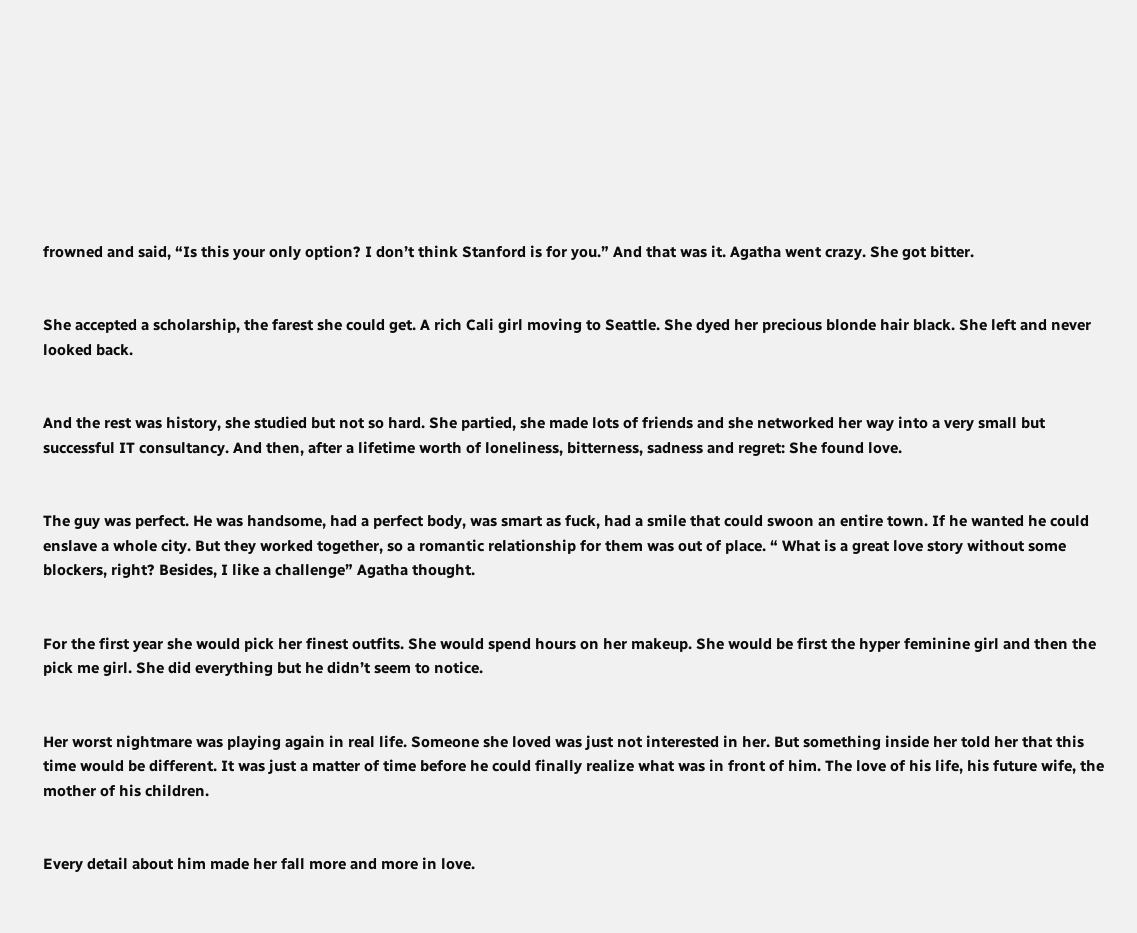frowned and said, “Is this your only option? I don’t think Stanford is for you.” And that was it. Agatha went crazy. She got bitter.


She accepted a scholarship, the farest she could get. A rich Cali girl moving to Seattle. She dyed her precious blonde hair black. She left and never looked back.


And the rest was history, she studied but not so hard. She partied, she made lots of friends and she networked her way into a very small but successful IT consultancy. And then, after a lifetime worth of loneliness, bitterness, sadness and regret: She found love.


The guy was perfect. He was handsome, had a perfect body, was smart as fuck, had a smile that could swoon an entire town. If he wanted he could enslave a whole city. But they worked together, so a romantic relationship for them was out of place. “ What is a great love story without some blockers, right? Besides, I like a challenge” Agatha thought.


For the first year she would pick her finest outfits. She would spend hours on her makeup. She would be first the hyper feminine girl and then the pick me girl. She did everything but he didn’t seem to notice.


Her worst nightmare was playing again in real life. Someone she loved was just not interested in her. But something inside her told her that this time would be different. It was just a matter of time before he could finally realize what was in front of him. The love of his life, his future wife, the mother of his children.


Every detail about him made her fall more and more in love.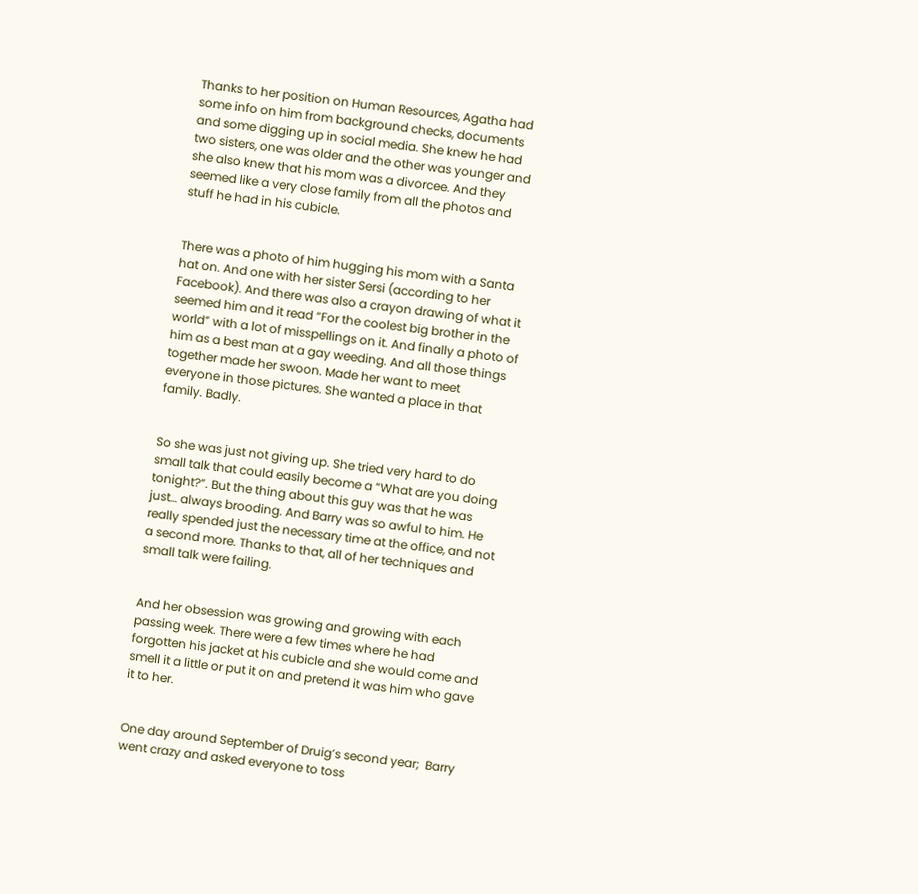Thanks to her position on Human Resources, Agatha had some info on him from background checks, documents and some digging up in social media. She knew he had two sisters, one was older and the other was younger and she also knew that his mom was a divorcee. And they seemed like a very close family from all the photos and stuff he had in his cubicle.


There was a photo of him hugging his mom with a Santa hat on. And one with her sister Sersi (according to her Facebook). And there was also a crayon drawing of what it seemed him and it read “For the coolest big brother in the world” with a lot of misspellings on it. And finally a photo of him as a best man at a gay weeding. And all those things together made her swoon. Made her want to meet everyone in those pictures. She wanted a place in that family. Badly.


So she was just not giving up. She tried very hard to do small talk that could easily become a “What are you doing tonight?”. But the thing about this guy was that he was just… always brooding. And Barry was so awful to him. He really spended just the necessary time at the office, and not a second more. Thanks to that, all of her techniques and small talk were failing.


And her obsession was growing and growing with each passing week. There were a few times where he had forgotten his jacket at his cubicle and she would come and smell it a little or put it on and pretend it was him who gave it to her.


One day around September of Druig’s second year;  Barry went crazy and asked everyone to toss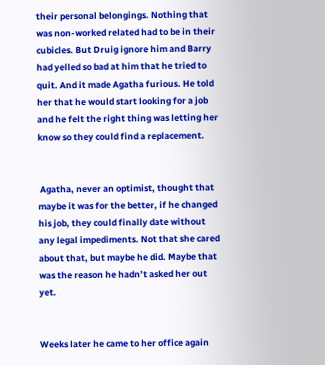their personal belongings. Nothing that was non-worked related had to be in their cubicles. But Druig ignore him and Barry had yelled so bad at him that he tried to quit. And it made Agatha furious. He told her that he would start looking for a job and he felt the right thing was letting her know so they could find a replacement.


 Agatha, never an optimist, thought that maybe it was for the better, if he changed his job, they could finally date without any legal impediments. Not that she cared about that, but maybe he did. Maybe that was the reason he hadn’t asked her out yet.


Weeks later he came to her office again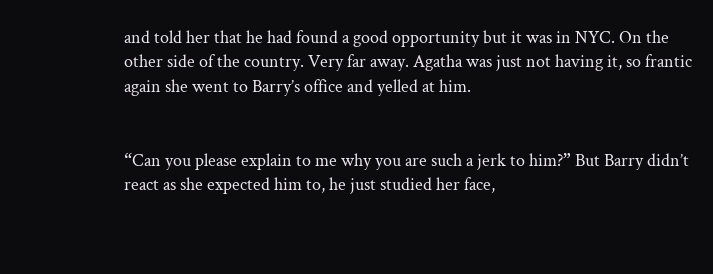and told her that he had found a good opportunity but it was in NYC. On the other side of the country. Very far away. Agatha was just not having it, so frantic again she went to Barry’s office and yelled at him.


“Can you please explain to me why you are such a jerk to him?” But Barry didn’t react as she expected him to, he just studied her face,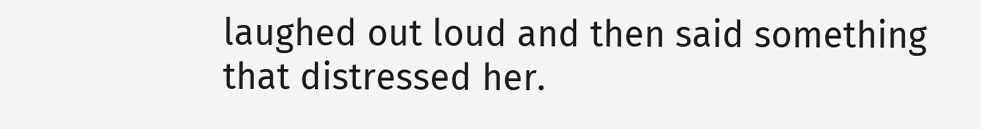laughed out loud and then said something that distressed her.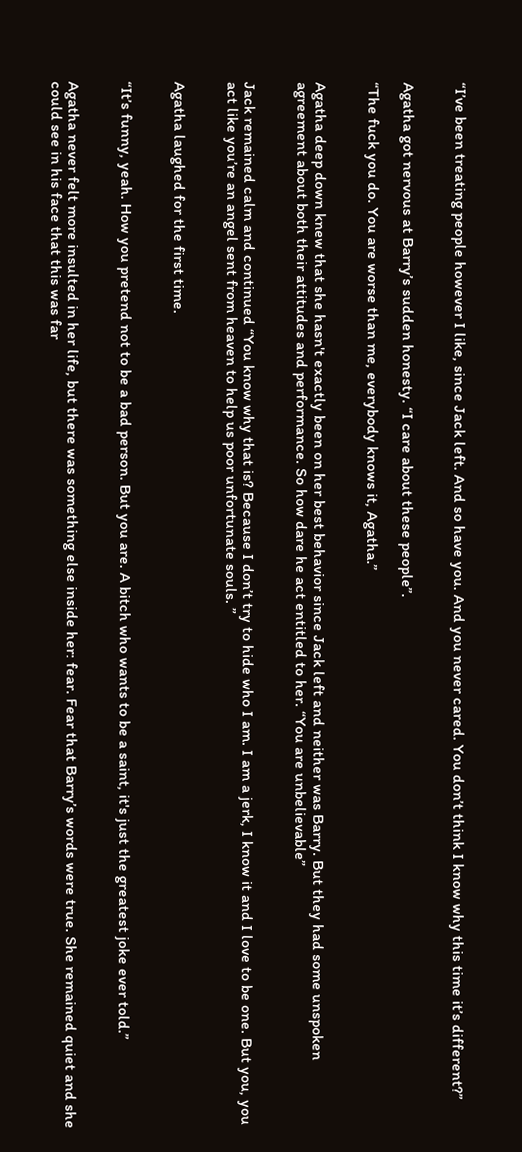“I’ve been treating people however I like, since Jack left. And so have you. And you never cared. You don’t think I know why this time it’s different?”


Agatha got nervous at Barry’s sudden honesty. “I care about these people”.

“The fuck you do. You are worse than me, everybody knows it, Agatha.”


Agatha deep down knew that she hasn't exactly been on her best behavior since Jack left and neither was Barry. But they had some unspoken agreement about both their attitudes and performance. So how dare he act entitled to her. “You are unbelievable”


Jack remained calm and continued “You know why that is? Because I don’t try to hide who I am. I am a jerk, I know it and I love to be one. But you, you act like you’re an angel sent from heaven to help us poor unfortunate souls. ”


Agatha laughed for the first time.


“It’s funny, yeah. How you pretend not to be a bad person. But you are. A bitch who wants to be a saint, it's just the greatest joke ever told.”


Agatha never felt more insulted in her life, but there was something else inside her: fear. Fear that Barry’s words were true. She remained quiet and she could see in his face that this was far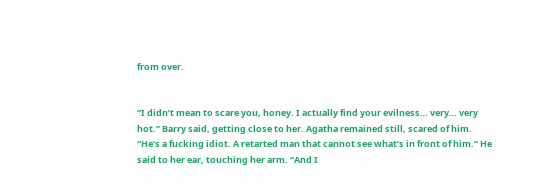from over.


“I didn’t mean to scare you, honey. I actually find your evilness… very… very hot.” Barry said, getting close to her. Agatha remained still, scared of him. “He’s a fucking idiot. A retarted man that cannot see what’s in front of him.” He said to her ear, touching her arm. “And I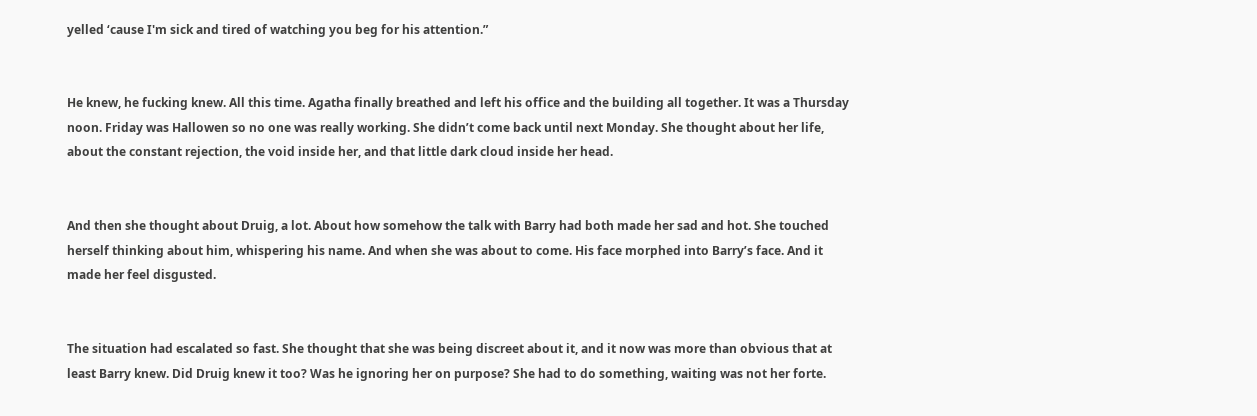yelled ‘cause I'm sick and tired of watching you beg for his attention.”


He knew, he fucking knew. All this time. Agatha finally breathed and left his office and the building all together. It was a Thursday noon. Friday was Hallowen so no one was really working. She didn’t come back until next Monday. She thought about her life, about the constant rejection, the void inside her, and that little dark cloud inside her head.


And then she thought about Druig, a lot. About how somehow the talk with Barry had both made her sad and hot. She touched herself thinking about him, whispering his name. And when she was about to come. His face morphed into Barry’s face. And it made her feel disgusted.


The situation had escalated so fast. She thought that she was being discreet about it, and it now was more than obvious that at least Barry knew. Did Druig knew it too? Was he ignoring her on purpose? She had to do something, waiting was not her forte.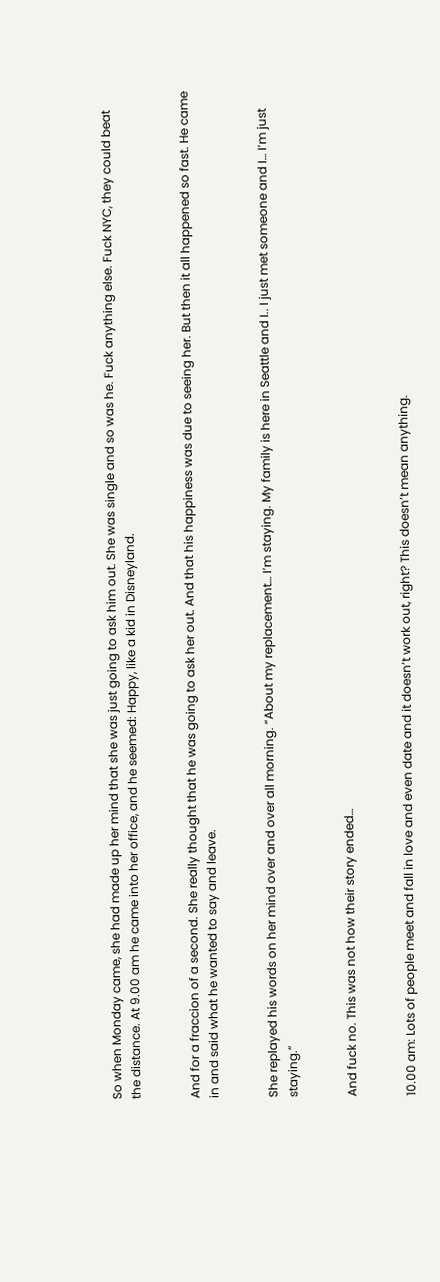So when Monday came, she had made up her mind that she was just going to ask him out. She was single and so was he. Fuck anything else. Fuck NYC, they could beat the distance. At 9.00 am he came into her office, and he seemed: Happy, like a kid in Disneyland.


And for a fraccion of a second. She really thought that he was going to ask her out. And that his happiness was due to seeing her. But then it all happened so fast. He came in and said what he wanted to say and leave.


She replayed his words on her mind over and over all morning. “About my replacement… I’m staying. My family is here in Seattle and I.. I just met someone and I… I’m just staying.”


And fuck no. This was not how their story ended…


10.00 am: Lots of people meet and fall in love and even date and it doesn’t work out, right? This doesn’t mean anything.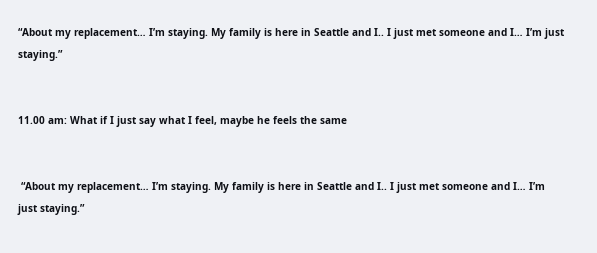“About my replacement… I’m staying. My family is here in Seattle and I.. I just met someone and I… I’m just staying.”


11.00 am: What if I just say what I feel, maybe he feels the same


 “About my replacement… I’m staying. My family is here in Seattle and I.. I just met someone and I… I’m just staying.”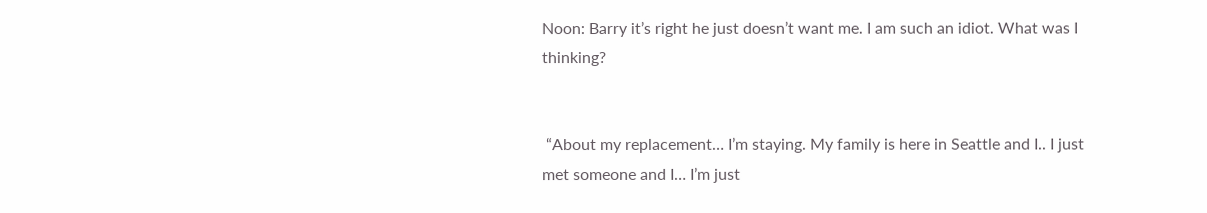Noon: Barry it’s right he just doesn’t want me. I am such an idiot. What was I thinking?


 “About my replacement… I’m staying. My family is here in Seattle and I.. I just met someone and I… I’m just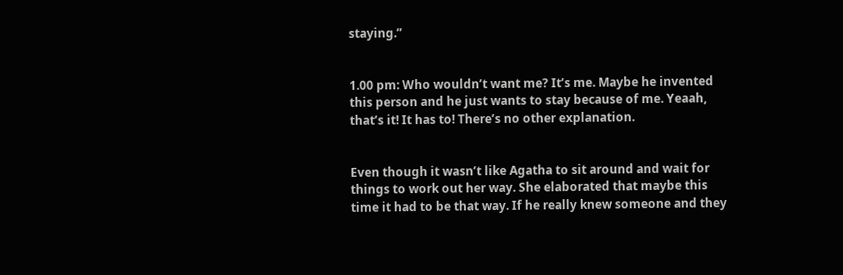staying.”


1.00 pm: Who wouldn’t want me? It’s me. Maybe he invented this person and he just wants to stay because of me. Yeaah, that’s it! It has to! There’s no other explanation.


Even though it wasn’t like Agatha to sit around and wait for things to work out her way. She elaborated that maybe this time it had to be that way. If he really knew someone and they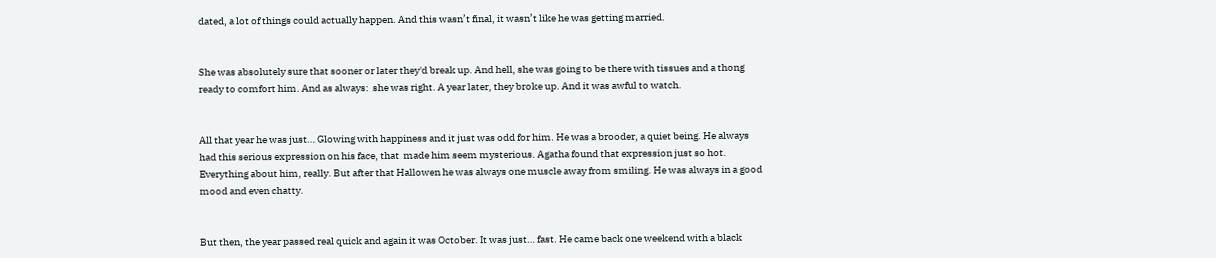dated, a lot of things could actually happen. And this wasn’t final, it wasn’t like he was getting married.


She was absolutely sure that sooner or later they'd break up. And hell, she was going to be there with tissues and a thong ready to comfort him. And as always:  she was right. A year later, they broke up. And it was awful to watch.


All that year he was just… Glowing with happiness and it just was odd for him. He was a brooder, a quiet being. He always had this serious expression on his face, that  made him seem mysterious. Agatha found that expression just so hot. Everything about him, really. But after that Hallowen he was always one muscle away from smiling. He was always in a good mood and even chatty.


But then, the year passed real quick and again it was October. It was just… fast. He came back one weekend with a black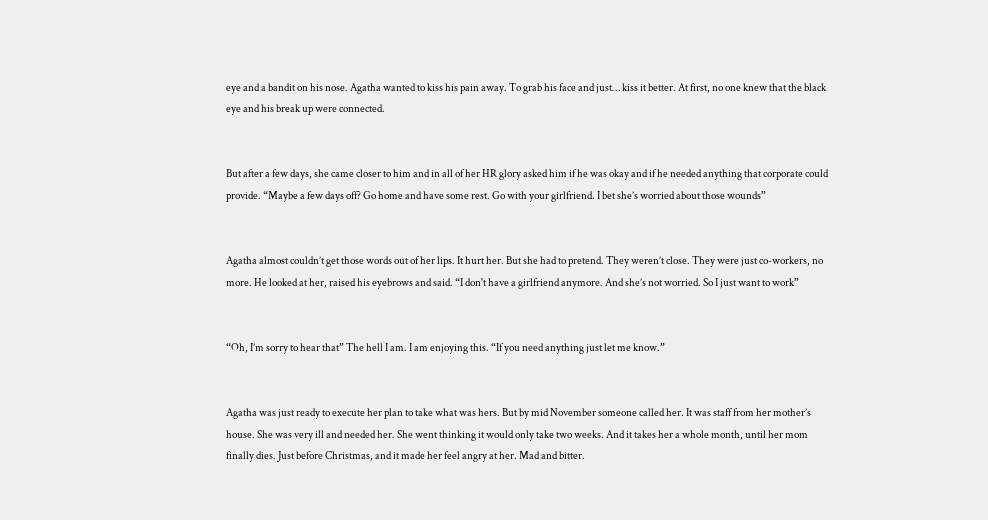eye and a bandit on his nose. Agatha wanted to kiss his pain away. To grab his face and just… kiss it better. At first, no one knew that the black eye and his break up were connected.


But after a few days, she came closer to him and in all of her HR glory asked him if he was okay and if he needed anything that corporate could provide. “Maybe a few days off? Go home and have some rest. Go with your girlfriend. I bet she’s worried about those wounds”


Agatha almost couldn’t get those words out of her lips. It hurt her. But she had to pretend. They weren’t close. They were just co-workers, no more. He looked at her, raised his eyebrows and said. “I don't have a girlfriend anymore. And she’s not worried. So I just want to work”


“Oh, I’m sorry to hear that” The hell I am. I am enjoying this. “If you need anything just let me know.”


Agatha was just ready to execute her plan to take what was hers. But by mid November someone called her. It was staff from her mother’s house. She was very ill and needed her. She went thinking it would only take two weeks. And it takes her a whole month, until her mom finally dies. Just before Christmas, and it made her feel angry at her. Mad and bitter.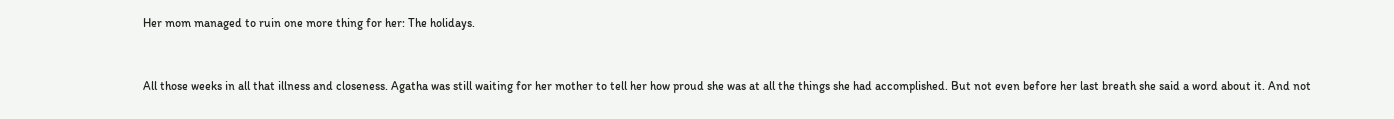Her mom managed to ruin one more thing for her: The holidays.


All those weeks in all that illness and closeness. Agatha was still waiting for her mother to tell her how proud she was at all the things she had accomplished. But not even before her last breath she said a word about it. And not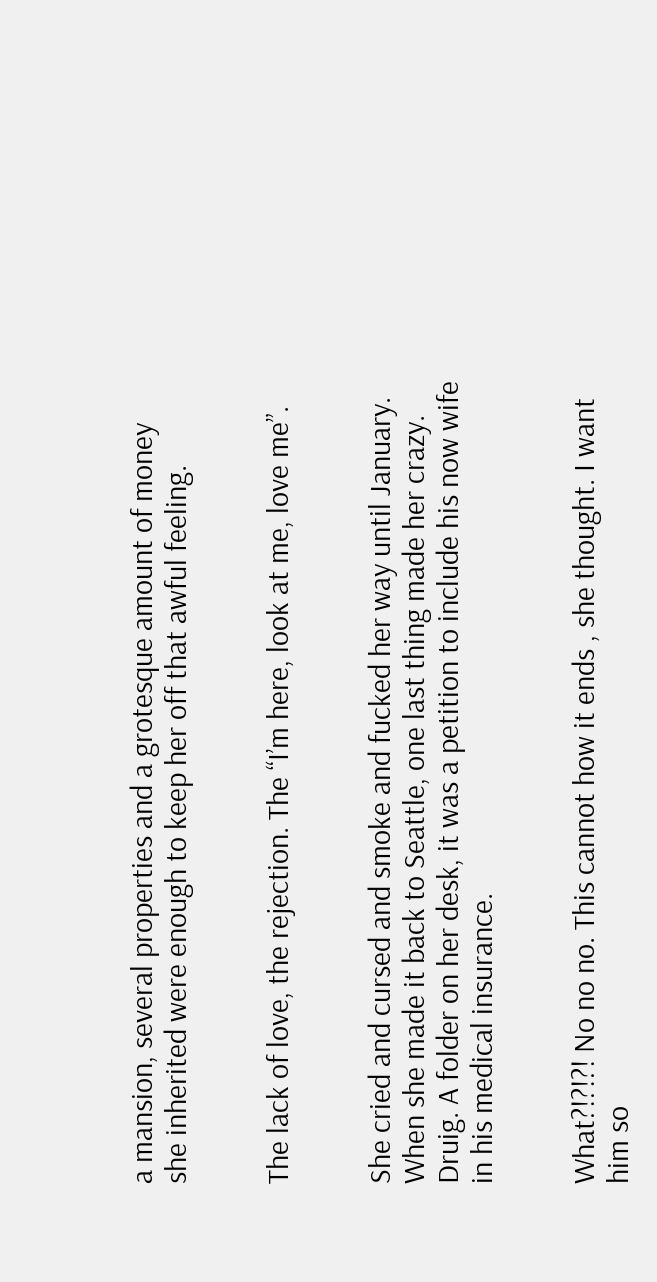a mansion, several properties and a grotesque amount of money she inherited were enough to keep her off that awful feeling.


The lack of love, the rejection. The “I’m here, look at me, love me”.


She cried and cursed and smoke and fucked her way until January. When she made it back to Seattle, one last thing made her crazy. Druig. A folder on her desk, it was a petition to include his now wife in his medical insurance.


What?!?!?! No no no. This cannot how it ends , she thought. I want him so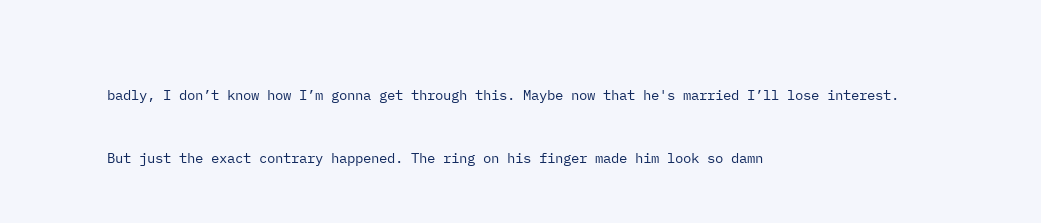badly, I don’t know how I’m gonna get through this. Maybe now that he's married I’ll lose interest.


But just the exact contrary happened. The ring on his finger made him look so damn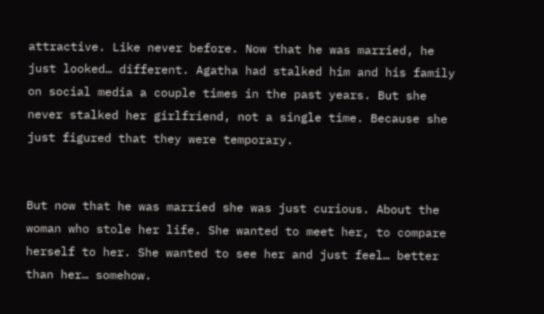attractive. Like never before. Now that he was married, he just looked… different. Agatha had stalked him and his family on social media a couple times in the past years. But she never stalked her girlfriend, not a single time. Because she just figured that they were temporary.


But now that he was married she was just curious. About the woman who stole her life. She wanted to meet her, to compare herself to her. She wanted to see her and just feel… better  than her… somehow.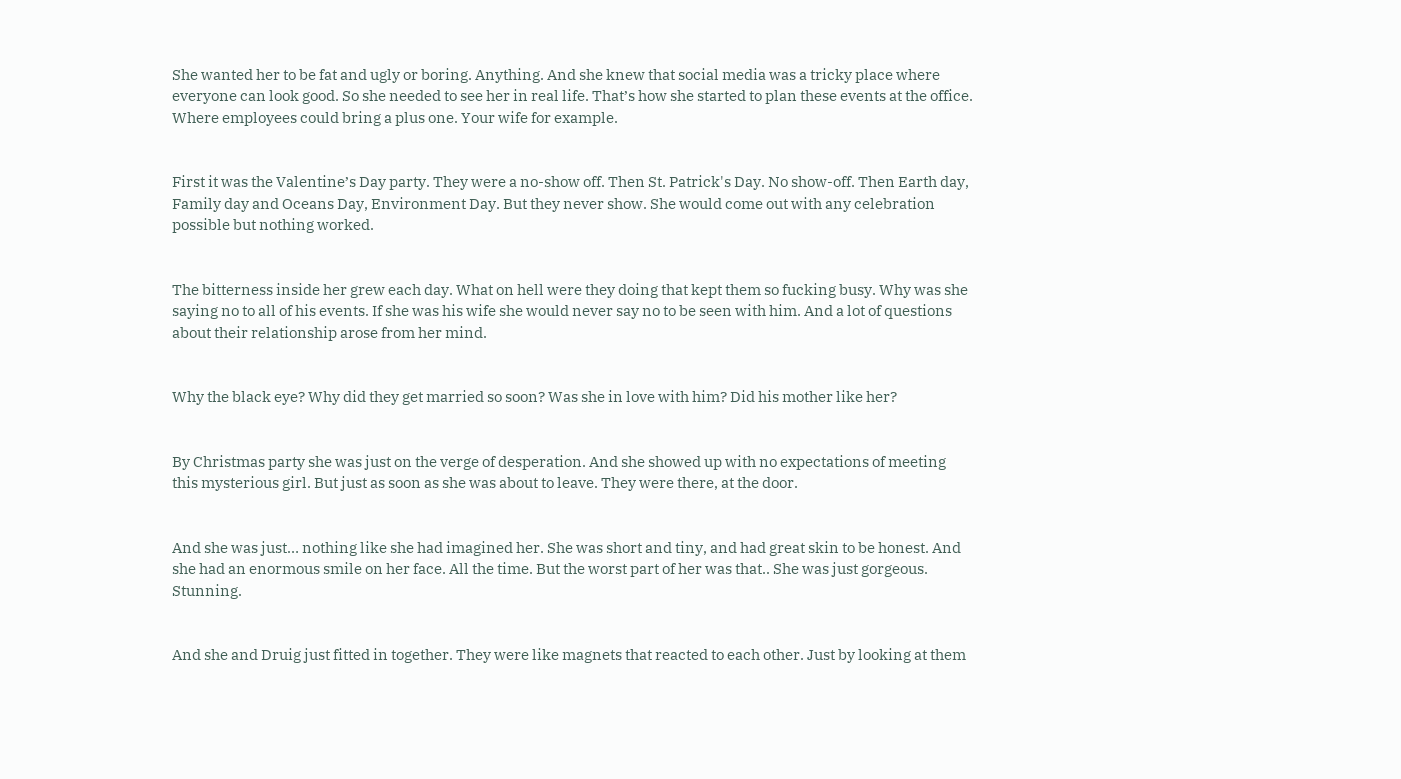She wanted her to be fat and ugly or boring. Anything. And she knew that social media was a tricky place where everyone can look good. So she needed to see her in real life. That’s how she started to plan these events at the office. Where employees could bring a plus one. Your wife for example.


First it was the Valentine’s Day party. They were a no-show off. Then St. Patrick's Day. No show-off. Then Earth day, Family day and Oceans Day, Environment Day. But they never show. She would come out with any celebration possible but nothing worked.


The bitterness inside her grew each day. What on hell were they doing that kept them so fucking busy. Why was she saying no to all of his events. If she was his wife she would never say no to be seen with him. And a lot of questions about their relationship arose from her mind.


Why the black eye? Why did they get married so soon? Was she in love with him? Did his mother like her?


By Christmas party she was just on the verge of desperation. And she showed up with no expectations of meeting this mysterious girl. But just as soon as she was about to leave. They were there, at the door.


And she was just… nothing like she had imagined her. She was short and tiny, and had great skin to be honest. And she had an enormous smile on her face. All the time. But the worst part of her was that.. She was just gorgeous. Stunning.


And she and Druig just fitted in together. They were like magnets that reacted to each other. Just by looking at them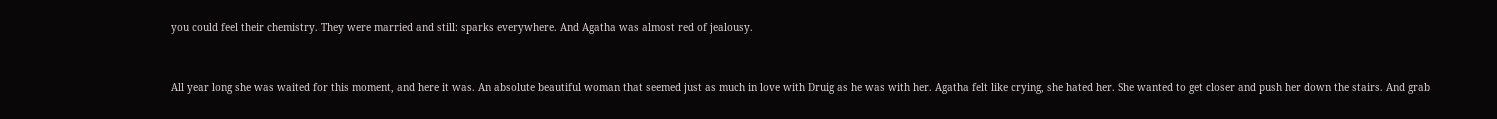you could feel their chemistry. They were married and still: sparks everywhere. And Agatha was almost red of jealousy.


All year long she was waited for this moment, and here it was. An absolute beautiful woman that seemed just as much in love with Druig as he was with her. Agatha felt like crying, she hated her. She wanted to get closer and push her down the stairs. And grab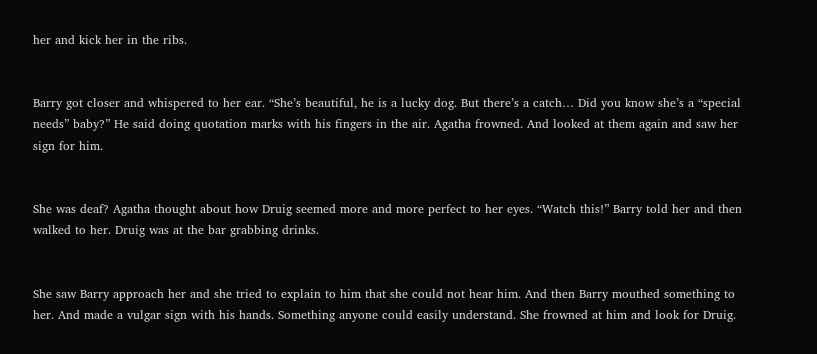her and kick her in the ribs.


Barry got closer and whispered to her ear. “She’s beautiful, he is a lucky dog. But there’s a catch… Did you know she’s a “special needs” baby?” He said doing quotation marks with his fingers in the air. Agatha frowned. And looked at them again and saw her sign for him.


She was deaf? Agatha thought about how Druig seemed more and more perfect to her eyes. “Watch this!” Barry told her and then walked to her. Druig was at the bar grabbing drinks.


She saw Barry approach her and she tried to explain to him that she could not hear him. And then Barry mouthed something to her. And made a vulgar sign with his hands. Something anyone could easily understand. She frowned at him and look for Druig.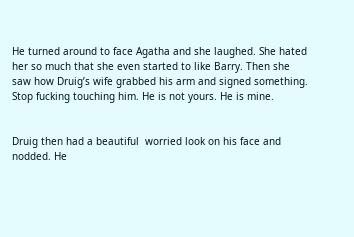He turned around to face Agatha and she laughed. She hated her so much that she even started to like Barry. Then she saw how Druig’s wife grabbed his arm and signed something. Stop fucking touching him. He is not yours. He is mine.


Druig then had a beautiful  worried look on his face and nodded. He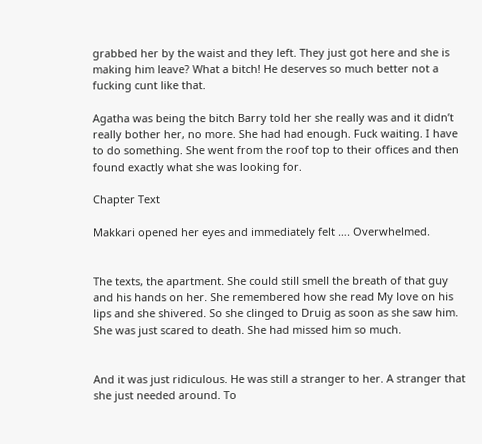grabbed her by the waist and they left. They just got here and she is making him leave? What a bitch! He deserves so much better not a fucking cunt like that.

Agatha was being the bitch Barry told her she really was and it didn’t really bother her, no more. She had had enough. Fuck waiting. I have to do something. She went from the roof top to their offices and then found exactly what she was looking for.

Chapter Text

Makkari opened her eyes and immediately felt …. Overwhelmed.


The texts, the apartment. She could still smell the breath of that guy and his hands on her. She remembered how she read My love on his lips and she shivered. So she clinged to Druig as soon as she saw him. She was just scared to death. She had missed him so much.


And it was just ridiculous. He was still a stranger to her. A stranger that she just needed around. To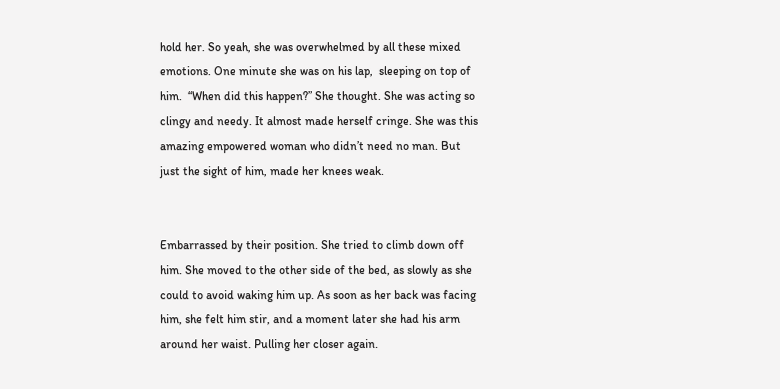hold her. So yeah, she was overwhelmed by all these mixed emotions. One minute she was on his lap,  sleeping on top of him.  “When did this happen?” She thought. She was acting so clingy and needy. It almost made herself cringe. She was this amazing empowered woman who didn’t need no man. But just the sight of him, made her knees weak.


Embarrassed by their position. She tried to climb down off him. She moved to the other side of the bed, as slowly as she could to avoid waking him up. As soon as her back was facing him, she felt him stir, and a moment later she had his arm around her waist. Pulling her closer again.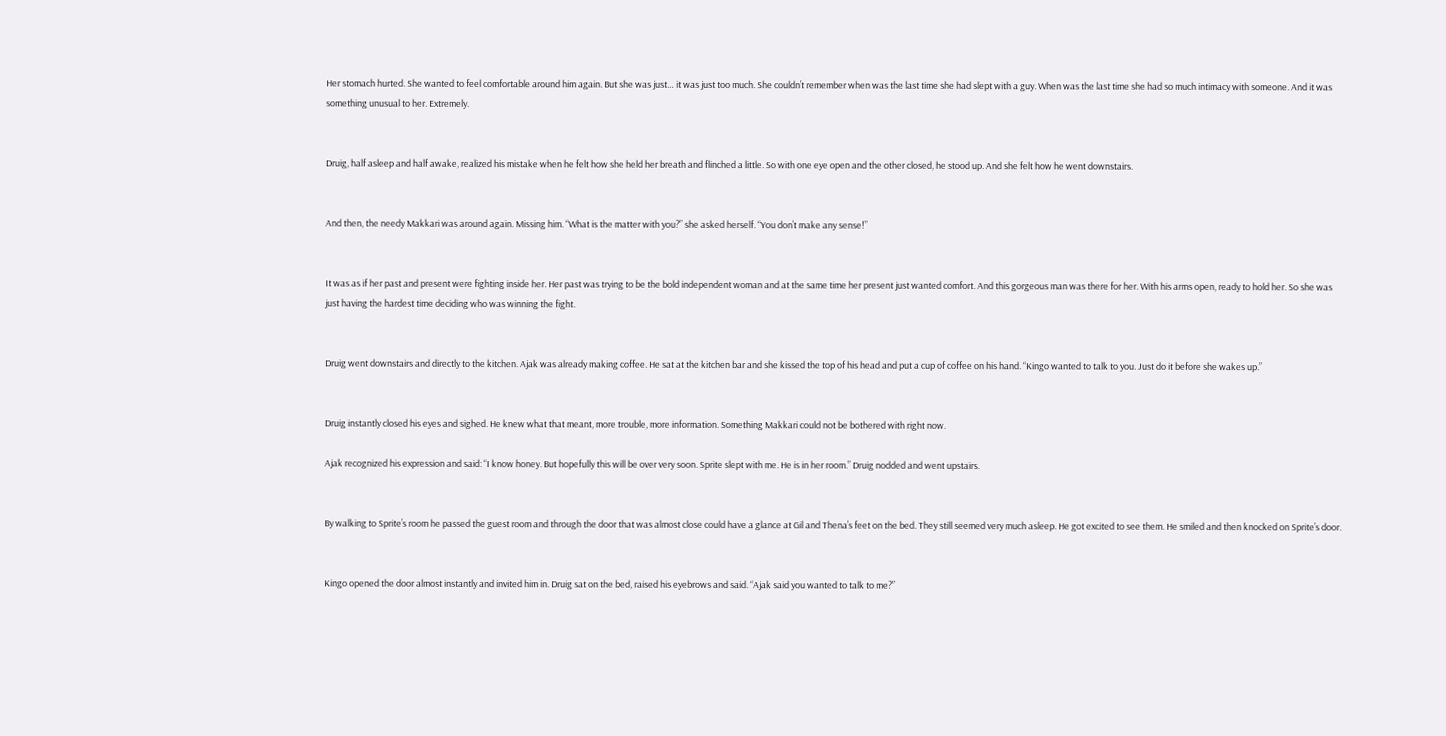Her stomach hurted. She wanted to feel comfortable around him again. But she was just… it was just too much. She couldn’t remember when was the last time she had slept with a guy. When was the last time she had so much intimacy with someone. And it was something unusual to her. Extremely.


Druig, half asleep and half awake, realized his mistake when he felt how she held her breath and flinched a little. So with one eye open and the other closed, he stood up. And she felt how he went downstairs.


And then, the needy Makkari was around again. Missing him. “What is the matter with you?” she asked herself. “You don’t make any sense!”


It was as if her past and present were fighting inside her. Her past was trying to be the bold independent woman and at the same time her present just wanted comfort. And this gorgeous man was there for her. With his arms open, ready to hold her. So she was just having the hardest time deciding who was winning the fight.


Druig went downstairs and directly to the kitchen. Ajak was already making coffee. He sat at the kitchen bar and she kissed the top of his head and put a cup of coffee on his hand. “Kingo wanted to talk to you. Just do it before she wakes up.”


Druig instantly closed his eyes and sighed. He knew what that meant, more trouble, more information. Something Makkari could not be bothered with right now.

Ajak recognized his expression and said: “I know honey. But hopefully this will be over very soon. Sprite slept with me. He is in her room.” Druig nodded and went upstairs.


By walking to Sprite’s room he passed the guest room and through the door that was almost close could have a glance at Gil and Thena’s feet on the bed. They still seemed very much asleep. He got excited to see them. He smiled and then knocked on Sprite’s door.


Kingo opened the door almost instantly and invited him in. Druig sat on the bed, raised his eyebrows and said. “Ajak said you wanted to talk to me?”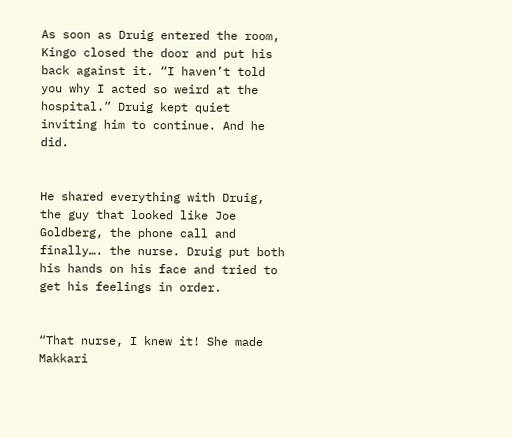As soon as Druig entered the room, Kingo closed the door and put his back against it. “I haven’t told you why I acted so weird at the hospital.” Druig kept quiet inviting him to continue. And he did.


He shared everything with Druig, the guy that looked like Joe Goldberg, the phone call and finally…. the nurse. Druig put both his hands on his face and tried to get his feelings in order.


“That nurse, I knew it! She made Makkari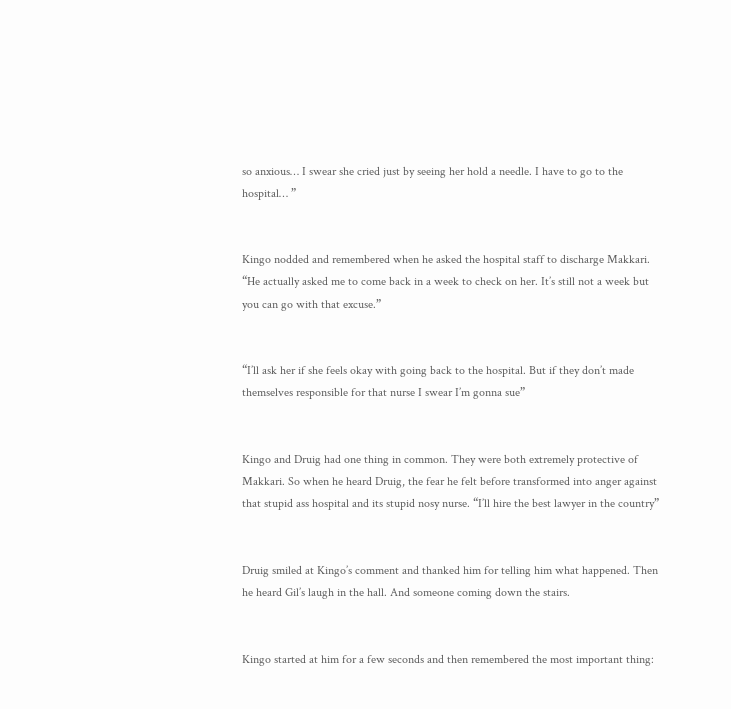so anxious… I swear she cried just by seeing her hold a needle. I have to go to the hospital… ”


Kingo nodded and remembered when he asked the hospital staff to discharge Makkari. “He actually asked me to come back in a week to check on her. It’s still not a week but you can go with that excuse.”


“I’ll ask her if she feels okay with going back to the hospital. But if they don’t made themselves responsible for that nurse I swear I’m gonna sue”


Kingo and Druig had one thing in common. They were both extremely protective of Makkari. So when he heard Druig, the fear he felt before transformed into anger against that stupid ass hospital and its stupid nosy nurse. “I’ll hire the best lawyer in the country”


Druig smiled at Kingo’s comment and thanked him for telling him what happened. Then he heard Gil’s laugh in the hall. And someone coming down the stairs.


Kingo started at him for a few seconds and then remembered the most important thing: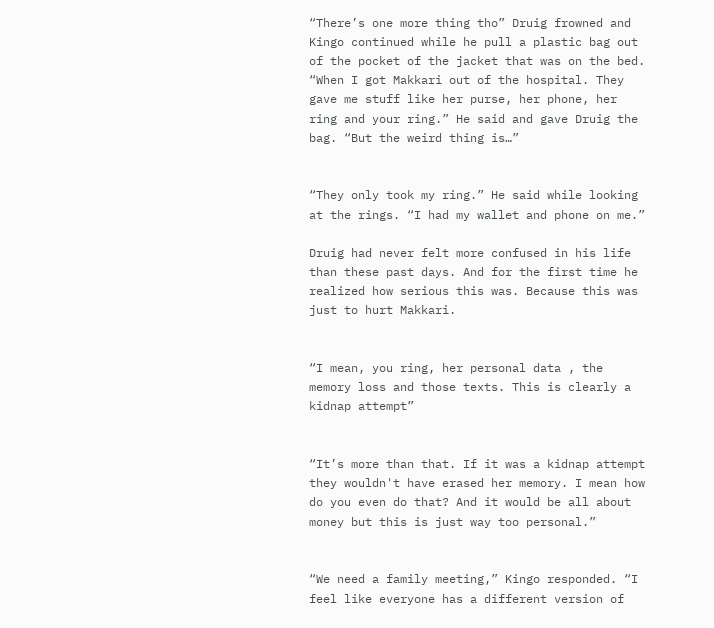“There’s one more thing tho” Druig frowned and Kingo continued while he pull a plastic bag out of the pocket of the jacket that was on the bed. “When I got Makkari out of the hospital. They gave me stuff like her purse, her phone, her ring and your ring.” He said and gave Druig the bag. “But the weird thing is…”


“They only took my ring.” He said while looking at the rings. “I had my wallet and phone on me.”

Druig had never felt more confused in his life than these past days. And for the first time he realized how serious this was. Because this was just to hurt Makkari.


“I mean, you ring, her personal data , the memory loss and those texts. This is clearly a kidnap attempt”


“It’s more than that. If it was a kidnap attempt they wouldn't have erased her memory. I mean how do you even do that? And it would be all about money but this is just way too personal.”


“We need a family meeting,” Kingo responded. “I feel like everyone has a different version of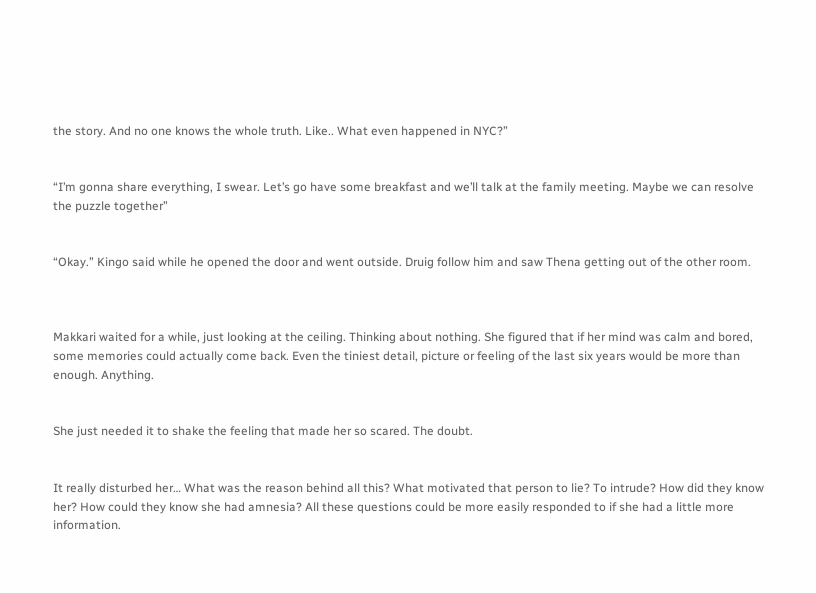the story. And no one knows the whole truth. Like.. What even happened in NYC?”


“I’m gonna share everything, I swear. Let’s go have some breakfast and we’ll talk at the family meeting. Maybe we can resolve the puzzle together”


“Okay.” Kingo said while he opened the door and went outside. Druig follow him and saw Thena getting out of the other room.



Makkari waited for a while, just looking at the ceiling. Thinking about nothing. She figured that if her mind was calm and bored, some memories could actually come back. Even the tiniest detail, picture or feeling of the last six years would be more than enough. Anything.


She just needed it to shake the feeling that made her so scared. The doubt.


It really disturbed her… What was the reason behind all this? What motivated that person to lie? To intrude? How did they know her? How could they know she had amnesia? All these questions could be more easily responded to if she had a little more information.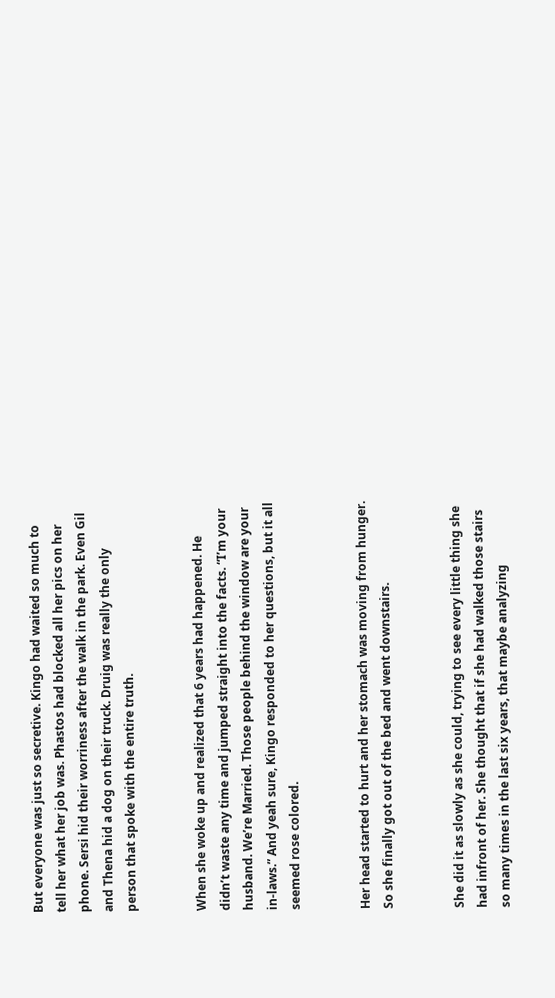But everyone was just so secretive. Kingo had waited so much to tell her what her job was. Phastos had blocked all her pics on her phone. Sersi hid their worriness after the walk in the park. Even Gil and Thena hid a dog on their truck. Druig was really the only person that spoke with the entire truth.


When she woke up and realized that 6 years had happened. He didn’t waste any time and jumped straight into the facts. “I’m your husband. We’re Married. Those people behind the window are your in-laws.” And yeah sure, Kingo responded to her questions, but it all seemed rose colored.


Her head started to hurt and her stomach was moving from hunger. So she finally got out of the bed and went downstairs.


She did it as slowly as she could, trying to see every little thing she had infront of her. She thought that if she had walked those stairs so many times in the last six years, that maybe analyzing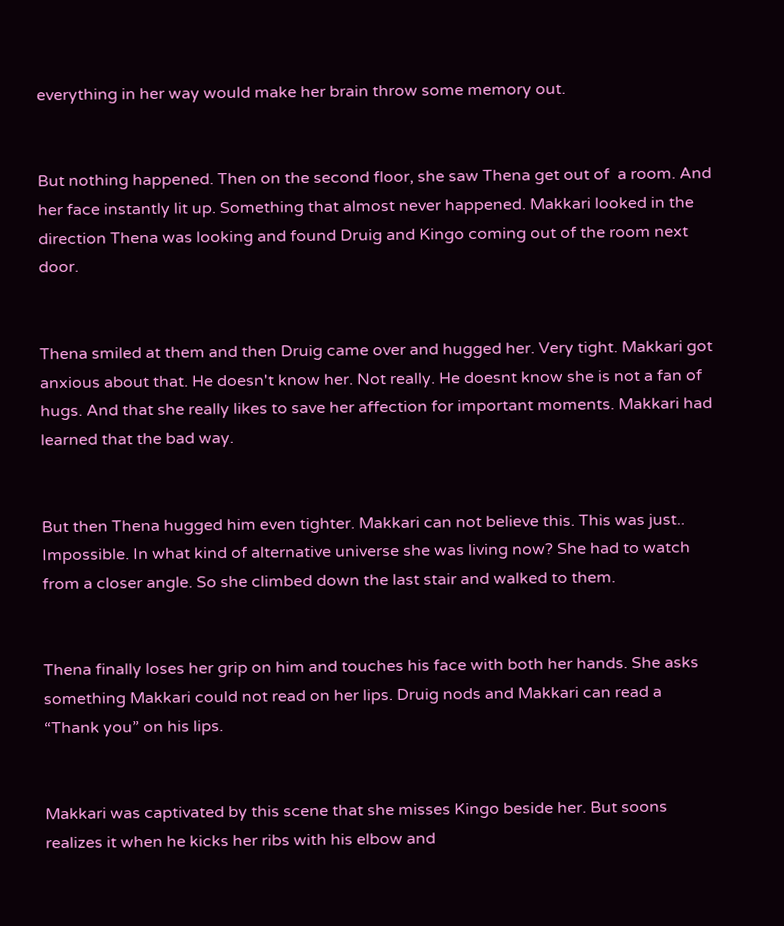everything in her way would make her brain throw some memory out.


But nothing happened. Then on the second floor, she saw Thena get out of  a room. And her face instantly lit up. Something that almost never happened. Makkari looked in the direction Thena was looking and found Druig and Kingo coming out of the room next door.


Thena smiled at them and then Druig came over and hugged her. Very tight. Makkari got anxious about that. He doesn't know her. Not really. He doesnt know she is not a fan of hugs. And that she really likes to save her affection for important moments. Makkari had learned that the bad way.


But then Thena hugged him even tighter. Makkari can not believe this. This was just.. Impossible. In what kind of alternative universe she was living now? She had to watch  from a closer angle. So she climbed down the last stair and walked to them.


Thena finally loses her grip on him and touches his face with both her hands. She asks something Makkari could not read on her lips. Druig nods and Makkari can read a “Thank you” on his lips.


Makkari was captivated by this scene that she misses Kingo beside her. But soons realizes it when he kicks her ribs with his elbow and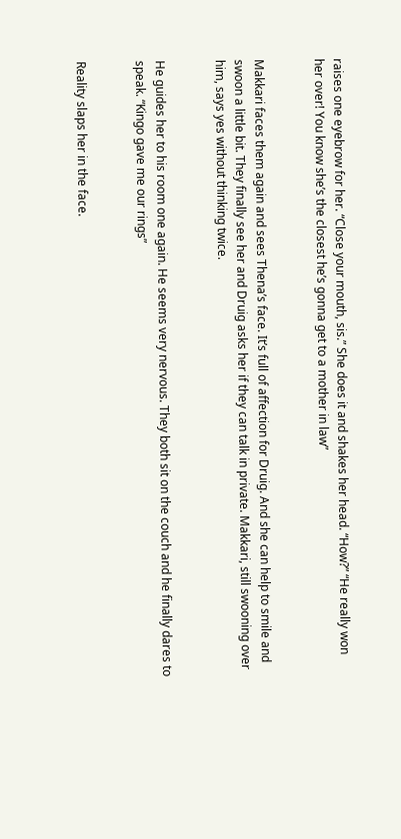raises one eyebrow for her. “Close your mouth, sis.” She does it and shakes her head. “How?” “He really won her over! You know she’s the closest he’s gonna get to a mother in law”


Makkari faces them again and sees Thena’s face. It’s full of affection for Druig. And she can help to smile and swoon a little bit. They finally see her and Druig asks her if they can talk in private. Makkari, still swooning over him, says yes without thinking twice.


He guides her to his room one again. He seems very nervous. They both sit on the couch and he finally dares to speak. “Kingo gave me our rings”


Reality slaps her in the face.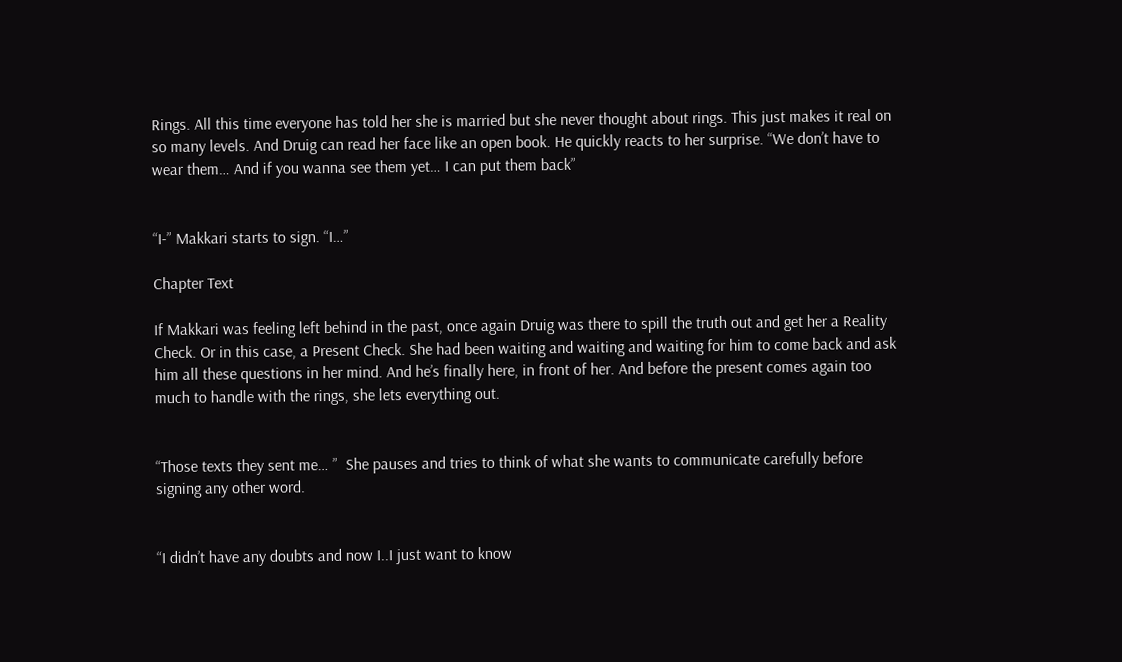Rings. All this time everyone has told her she is married but she never thought about rings. This just makes it real on so many levels. And Druig can read her face like an open book. He quickly reacts to her surprise. “We don’t have to wear them… And if you wanna see them yet… I can put them back”


“I-” Makkari starts to sign. “I…”

Chapter Text

If Makkari was feeling left behind in the past, once again Druig was there to spill the truth out and get her a Reality Check. Or in this case, a Present Check. She had been waiting and waiting and waiting for him to come back and ask  him all these questions in her mind. And he’s finally here, in front of her. And before the present comes again too much to handle with the rings, she lets everything out.


“Those texts they sent me… ”  She pauses and tries to think of what she wants to communicate carefully before signing any other word.


“I didn’t have any doubts and now I..I just want to know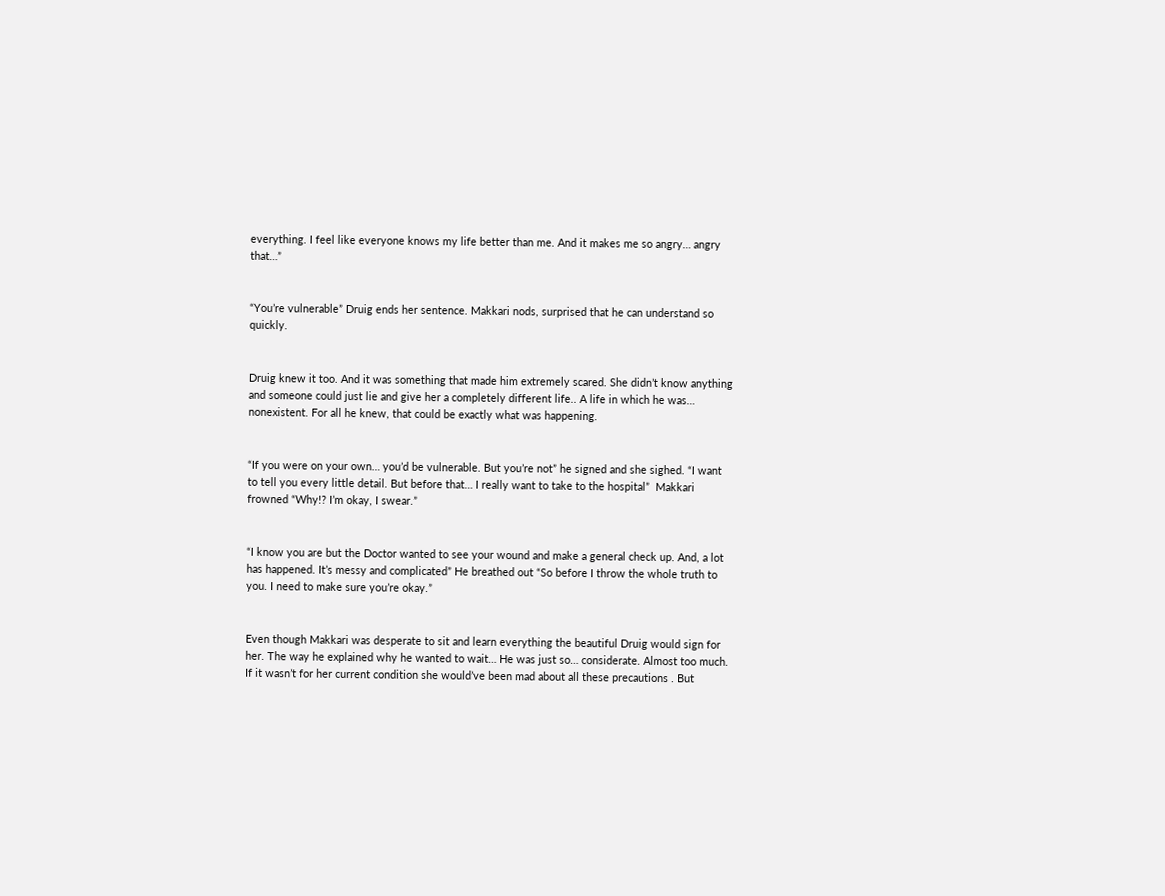everything. I feel like everyone knows my life better than me. And it makes me so angry… angry that…”


“You’re vulnerable” Druig ends her sentence. Makkari nods, surprised that he can understand so quickly.


Druig knew it too. And it was something that made him extremely scared. She didn’t know anything and someone could just lie and give her a completely different life.. A life in which he was… nonexistent. For all he knew, that could be exactly what was happening.


“If you were on your own… you’d be vulnerable. But you’re not” he signed and she sighed. “I want to tell you every little detail. But before that… I really want to take to the hospital”  Makkari frowned “Why!? I’m okay, I swear.”


“I know you are but the Doctor wanted to see your wound and make a general check up. And, a lot has happened. It’s messy and complicated” He breathed out “So before I throw the whole truth to you. I need to make sure you’re okay.”


Even though Makkari was desperate to sit and learn everything the beautiful Druig would sign for her. The way he explained why he wanted to wait… He was just so… considerate. Almost too much. If it wasn’t for her current condition she would’ve been mad about all these precautions . But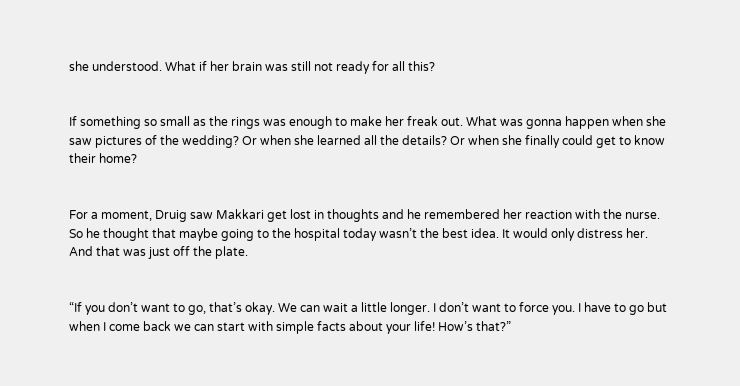she understood. What if her brain was still not ready for all this?


If something so small as the rings was enough to make her freak out. What was gonna happen when she saw pictures of the wedding? Or when she learned all the details? Or when she finally could get to know their home?


For a moment, Druig saw Makkari get lost in thoughts and he remembered her reaction with the nurse. So he thought that maybe going to the hospital today wasn’t the best idea. It would only distress her. And that was just off the plate.


“If you don’t want to go, that’s okay. We can wait a little longer. I don’t want to force you. I have to go but when I come back we can start with simple facts about your life! How’s that?”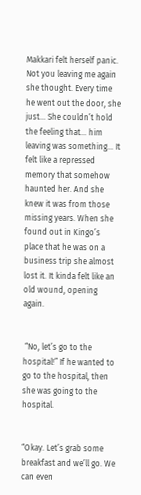Makkari felt herself panic. Not you leaving me again she thought. Every time he went out the door, she just… She couldn’t hold the feeling that… him leaving was something… It felt like a repressed memory that somehow haunted her. And she knew it was from those missing years. When she found out in Kingo’s place that he was on a business trip she almost lost it. It kinda felt like an old wound, opening again.


 “No, let’s go to the hospital!” If he wanted to go to the hospital, then she was going to the hospital.


“Okay. Let’s grab some breakfast and we’ll go. We can even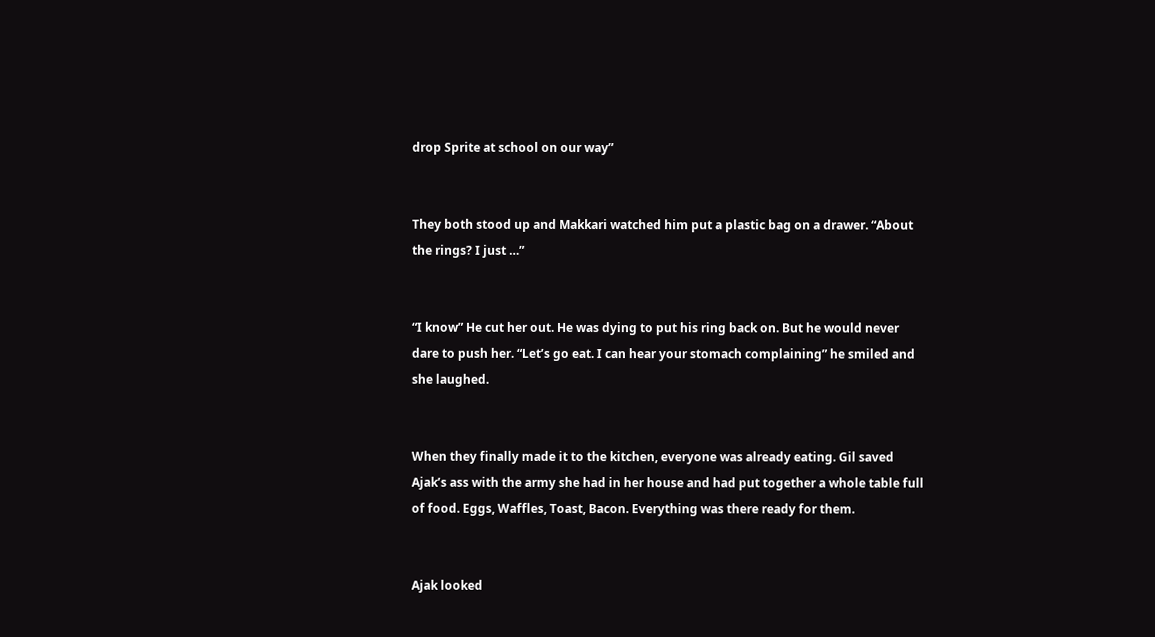drop Sprite at school on our way”


They both stood up and Makkari watched him put a plastic bag on a drawer. “About the rings? I just …”


“I know” He cut her out. He was dying to put his ring back on. But he would never dare to push her. “Let’s go eat. I can hear your stomach complaining” he smiled and she laughed.


When they finally made it to the kitchen, everyone was already eating. Gil saved Ajak’s ass with the army she had in her house and had put together a whole table full of food. Eggs, Waffles, Toast, Bacon. Everything was there ready for them.


Ajak looked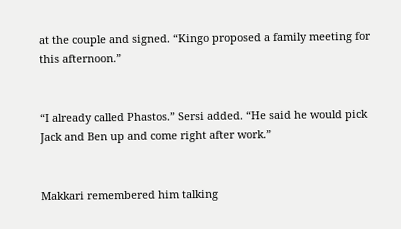at the couple and signed. “Kingo proposed a family meeting for this afternoon.”


“I already called Phastos.” Sersi added. “He said he would pick Jack and Ben up and come right after work.”


Makkari remembered him talking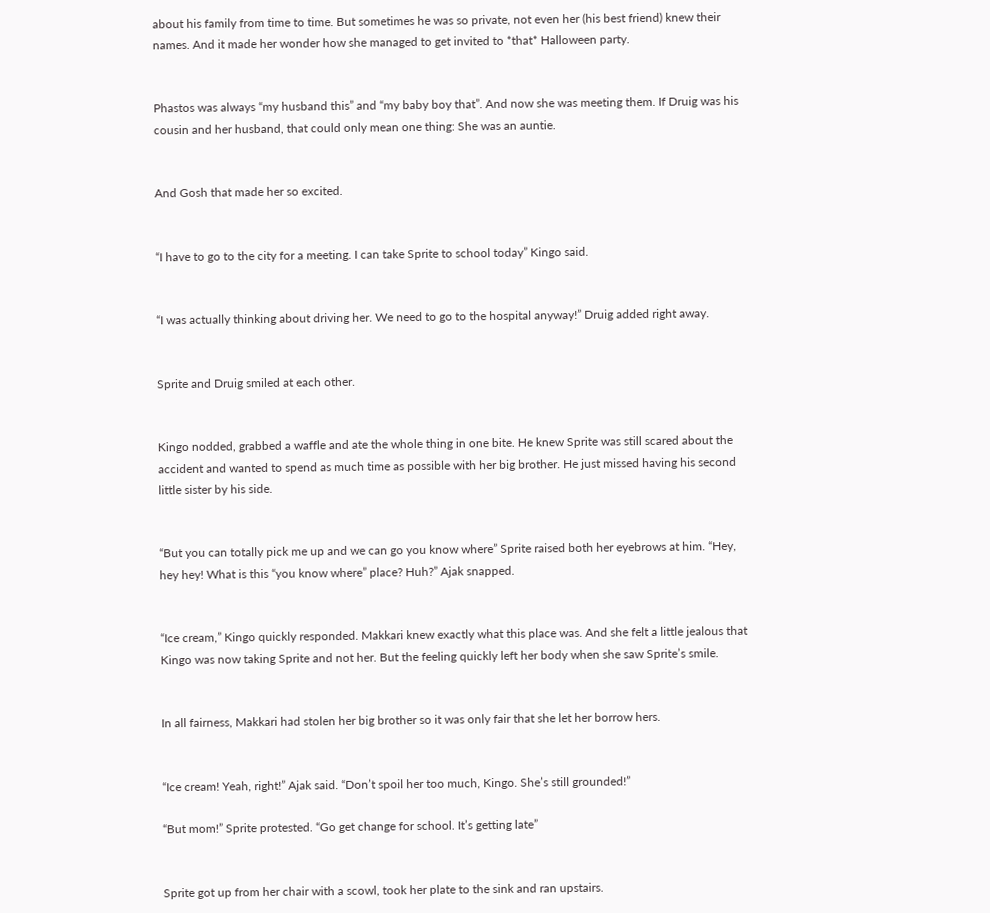about his family from time to time. But sometimes he was so private, not even her (his best friend) knew their names. And it made her wonder how she managed to get invited to *that* Halloween party.


Phastos was always “my husband this” and “my baby boy that”. And now she was meeting them. If Druig was his cousin and her husband, that could only mean one thing: She was an auntie.


And Gosh that made her so excited.


“I have to go to the city for a meeting. I can take Sprite to school today” Kingo said.


“I was actually thinking about driving her. We need to go to the hospital anyway!” Druig added right away.


Sprite and Druig smiled at each other.


Kingo nodded, grabbed a waffle and ate the whole thing in one bite. He knew Sprite was still scared about the accident and wanted to spend as much time as possible with her big brother. He just missed having his second little sister by his side.


“But you can totally pick me up and we can go you know where” Sprite raised both her eyebrows at him. “Hey, hey hey! What is this “you know where” place? Huh?” Ajak snapped.


“Ice cream,” Kingo quickly responded. Makkari knew exactly what this place was. And she felt a little jealous that Kingo was now taking Sprite and not her. But the feeling quickly left her body when she saw Sprite’s smile.


In all fairness, Makkari had stolen her big brother so it was only fair that she let her borrow hers.


“Ice cream! Yeah, right!” Ajak said. “Don’t spoil her too much, Kingo. She’s still grounded!”

“But mom!” Sprite protested. “Go get change for school. It’s getting late”


Sprite got up from her chair with a scowl, took her plate to the sink and ran upstairs.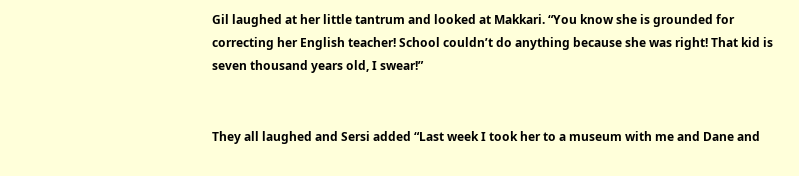Gil laughed at her little tantrum and looked at Makkari. “You know she is grounded for correcting her English teacher! School couldn’t do anything because she was right! That kid is seven thousand years old, I swear!”


They all laughed and Sersi added “Last week I took her to a museum with me and Dane and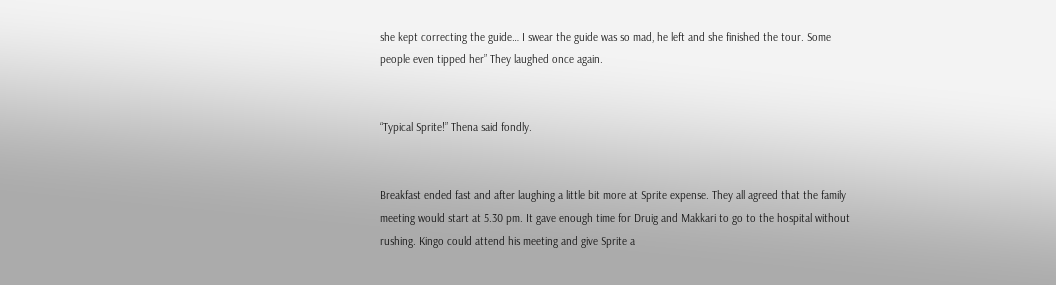she kept correcting the guide… I swear the guide was so mad, he left and she finished the tour. Some people even tipped her” They laughed once again.


“Typical Sprite!” Thena said fondly.


Breakfast ended fast and after laughing a little bit more at Sprite expense. They all agreed that the family meeting would start at 5.30 pm. It gave enough time for Druig and Makkari to go to the hospital without rushing. Kingo could attend his meeting and give Sprite a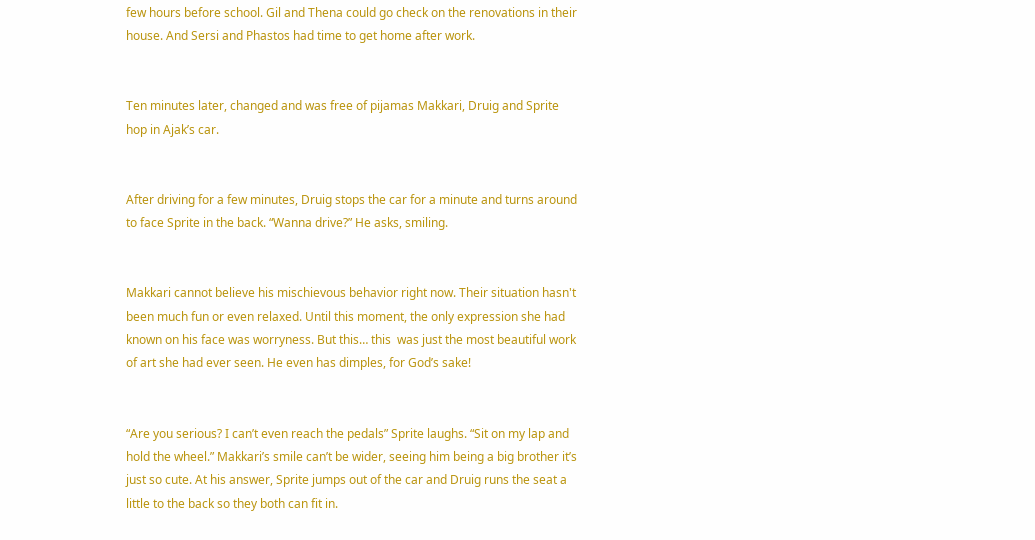few hours before school. Gil and Thena could go check on the renovations in their house. And Sersi and Phastos had time to get home after work.


Ten minutes later, changed and was free of pijamas Makkari, Druig and Sprite hop in Ajak’s car.


After driving for a few minutes, Druig stops the car for a minute and turns around to face Sprite in the back. “Wanna drive?” He asks, smiling.


Makkari cannot believe his mischievous behavior right now. Their situation hasn't been much fun or even relaxed. Until this moment, the only expression she had known on his face was worryness. But this… this  was just the most beautiful work of art she had ever seen. He even has dimples, for God’s sake!


“Are you serious? I can’t even reach the pedals” Sprite laughs. “Sit on my lap and hold the wheel.” Makkari’s smile can’t be wider, seeing him being a big brother it’s just so cute. At his answer, Sprite jumps out of the car and Druig runs the seat a little to the back so they both can fit in.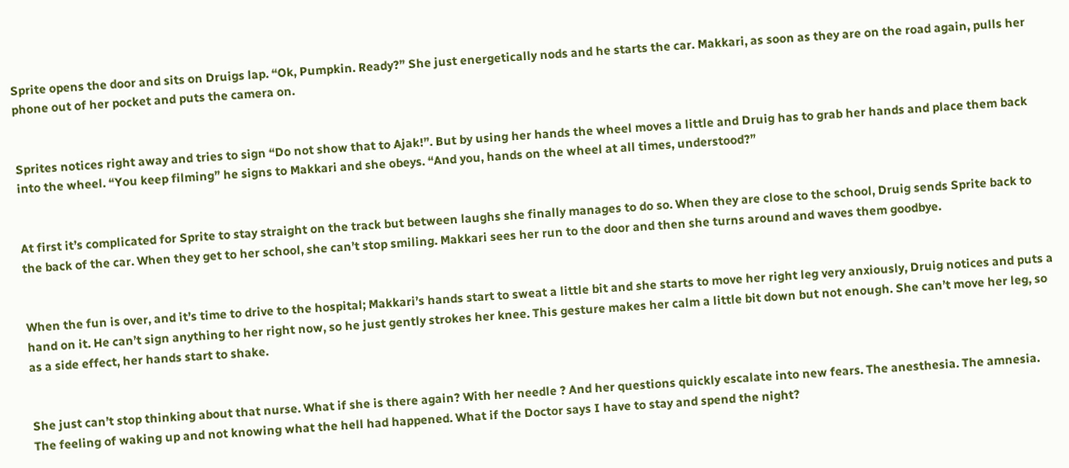Sprite opens the door and sits on Druigs lap. “Ok, Pumpkin. Ready?” She just energetically nods and he starts the car. Makkari, as soon as they are on the road again, pulls her phone out of her pocket and puts the camera on.


Sprites notices right away and tries to sign “Do not show that to Ajak!”. But by using her hands the wheel moves a little and Druig has to grab her hands and place them back into the wheel. “You keep filming” he signs to Makkari and she obeys. “And you, hands on the wheel at all times, understood?”


At first it’s complicated for Sprite to stay straight on the track but between laughs she finally manages to do so. When they are close to the school, Druig sends Sprite back to the back of the car. When they get to her school, she can’t stop smiling. Makkari sees her run to the door and then she turns around and waves them goodbye.


When the fun is over, and it’s time to drive to the hospital; Makkari’s hands start to sweat a little bit and she starts to move her right leg very anxiously, Druig notices and puts a hand on it. He can’t sign anything to her right now, so he just gently strokes her knee. This gesture makes her calm a little bit down but not enough. She can’t move her leg, so as a side effect, her hands start to shake.


She just can’t stop thinking about that nurse. What if she is there again? With her needle ? And her questions quickly escalate into new fears. The anesthesia. The amnesia. The feeling of waking up and not knowing what the hell had happened. What if the Doctor says I have to stay and spend the night?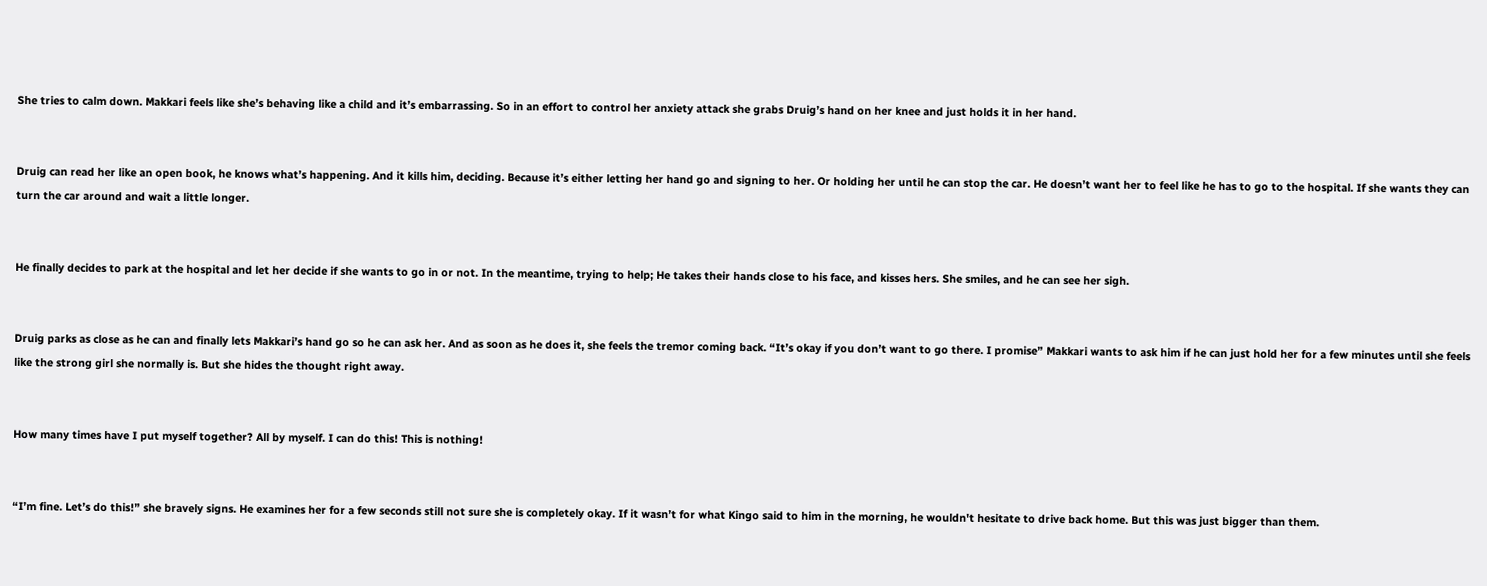She tries to calm down. Makkari feels like she’s behaving like a child and it’s embarrassing. So in an effort to control her anxiety attack she grabs Druig’s hand on her knee and just holds it in her hand.


Druig can read her like an open book, he knows what’s happening. And it kills him, deciding. Because it’s either letting her hand go and signing to her. Or holding her until he can stop the car. He doesn’t want her to feel like he has to go to the hospital. If she wants they can turn the car around and wait a little longer.


He finally decides to park at the hospital and let her decide if she wants to go in or not. In the meantime, trying to help; He takes their hands close to his face, and kisses hers. She smiles, and he can see her sigh.


Druig parks as close as he can and finally lets Makkari’s hand go so he can ask her. And as soon as he does it, she feels the tremor coming back. “It’s okay if you don’t want to go there. I promise” Makkari wants to ask him if he can just hold her for a few minutes until she feels like the strong girl she normally is. But she hides the thought right away.


How many times have I put myself together? All by myself. I can do this! This is nothing!


“I’m fine. Let’s do this!” she bravely signs. He examines her for a few seconds still not sure she is completely okay. If it wasn’t for what Kingo said to him in the morning, he wouldn't hesitate to drive back home. But this was just bigger than them.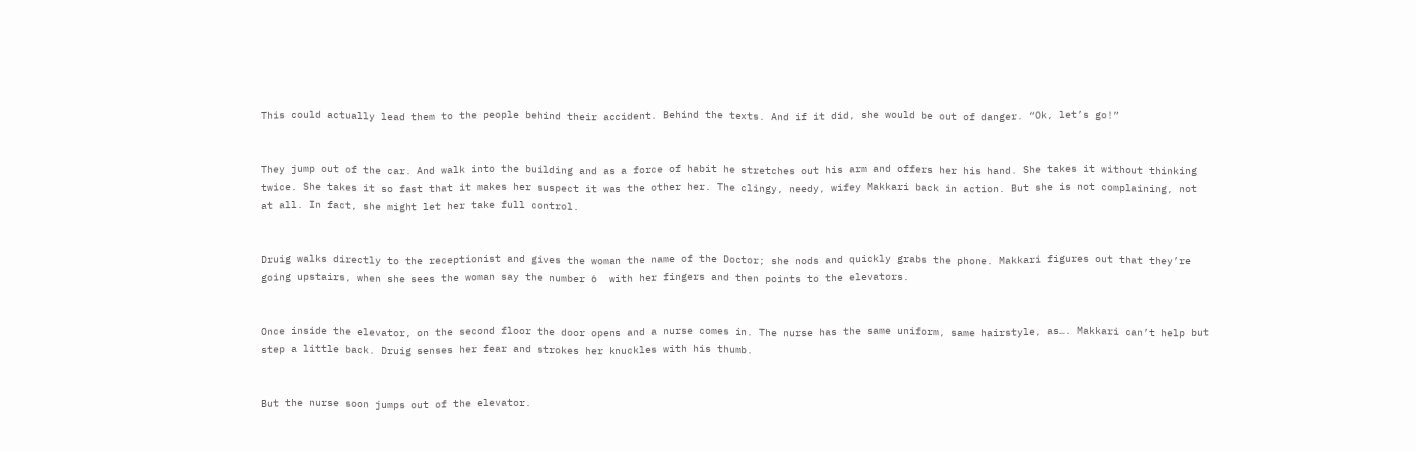This could actually lead them to the people behind their accident. Behind the texts. And if it did, she would be out of danger. “Ok, let’s go!”


They jump out of the car. And walk into the building and as a force of habit he stretches out his arm and offers her his hand. She takes it without thinking twice. She takes it so fast that it makes her suspect it was the other her. The clingy, needy, wifey Makkari back in action. But she is not complaining, not at all. In fact, she might let her take full control.


Druig walks directly to the receptionist and gives the woman the name of the Doctor; she nods and quickly grabs the phone. Makkari figures out that they’re going upstairs, when she sees the woman say the number 6  with her fingers and then points to the elevators.


Once inside the elevator, on the second floor the door opens and a nurse comes in. The nurse has the same uniform, same hairstyle, as…. Makkari can’t help but step a little back. Druig senses her fear and strokes her knuckles with his thumb.


But the nurse soon jumps out of the elevator.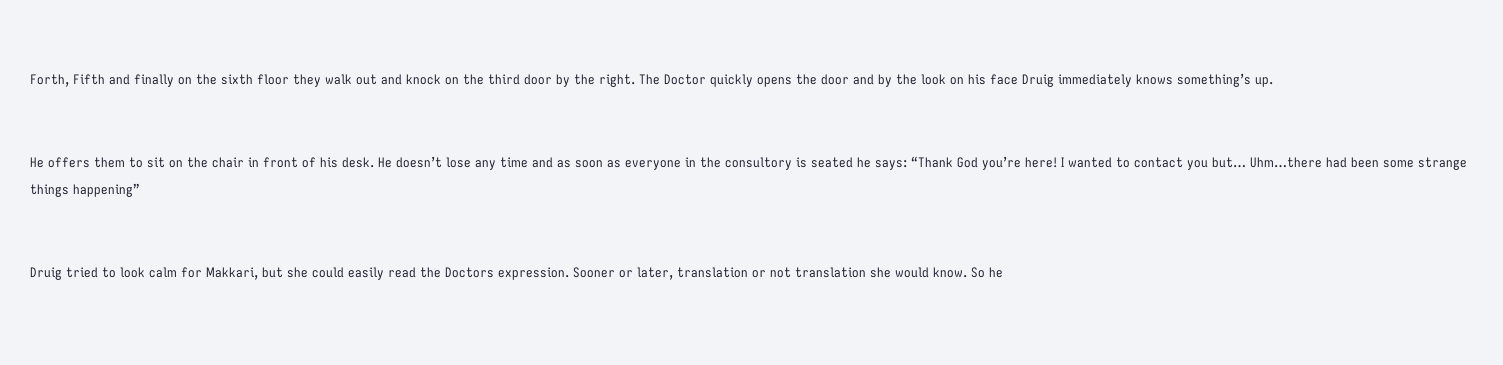Forth, Fifth and finally on the sixth floor they walk out and knock on the third door by the right. The Doctor quickly opens the door and by the look on his face Druig immediately knows something’s up.


He offers them to sit on the chair in front of his desk. He doesn’t lose any time and as soon as everyone in the consultory is seated he says: “Thank God you’re here! I wanted to contact you but… Uhm…there had been some strange things happening”


Druig tried to look calm for Makkari, but she could easily read the Doctors expression. Sooner or later, translation or not translation she would know. So he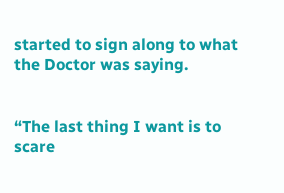started to sign along to what the Doctor was saying.


“The last thing I want is to scare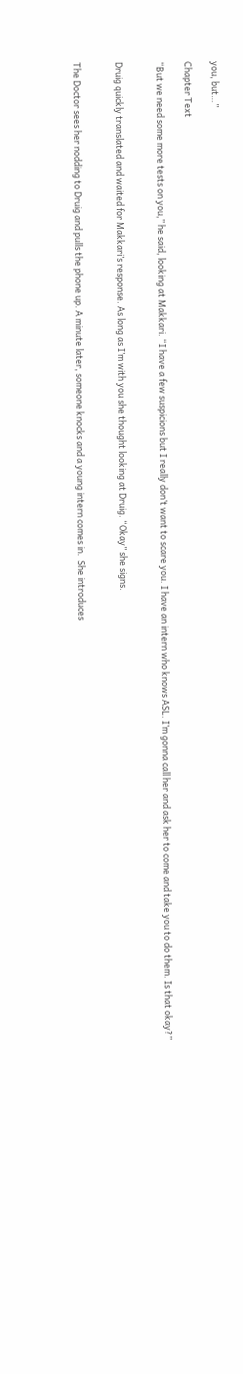you, but…”

Chapter Text

“But we need some more tests on you,” he said, looking at Makkari. “I have a few suspicions but I really don’t want to scare you. I have an intern who knows ASL. I’m gonna call her and ask her to come and take you to do them. Is that okay?”


Druig quickly translated and waited for Makkari’s response. As long as I’m with you she thought looking at Druig. “Okay” she signs.


The Doctor sees her nodding to Druig and pulls the phone up. A minute later, someone knocks and a young intern comes in.  She introduces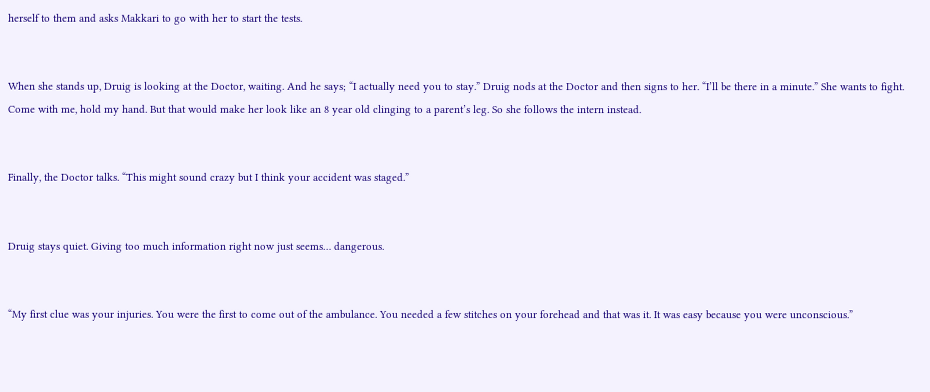herself to them and asks Makkari to go with her to start the tests.


When she stands up, Druig is looking at the Doctor, waiting. And he says; “I actually need you to stay.” Druig nods at the Doctor and then signs to her. “I’ll be there in a minute.” She wants to fight. Come with me, hold my hand. But that would make her look like an 8 year old clinging to a parent’s leg. So she follows the intern instead.


Finally, the Doctor talks. “This might sound crazy but I think your accident was staged.”


Druig stays quiet. Giving too much information right now just seems… dangerous.


“My first clue was your injuries. You were the first to come out of the ambulance. You needed a few stitches on your forehead and that was it. It was easy because you were unconscious.”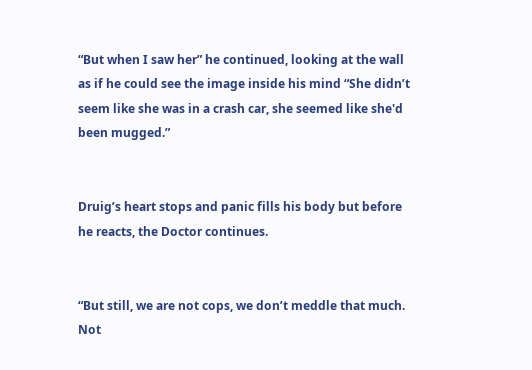“But when I saw her” he continued, looking at the wall as if he could see the image inside his mind “She didn’t seem like she was in a crash car, she seemed like she'd been mugged.”


Druig’s heart stops and panic fills his body but before he reacts, the Doctor continues.


“But still, we are not cops, we don’t meddle that much. Not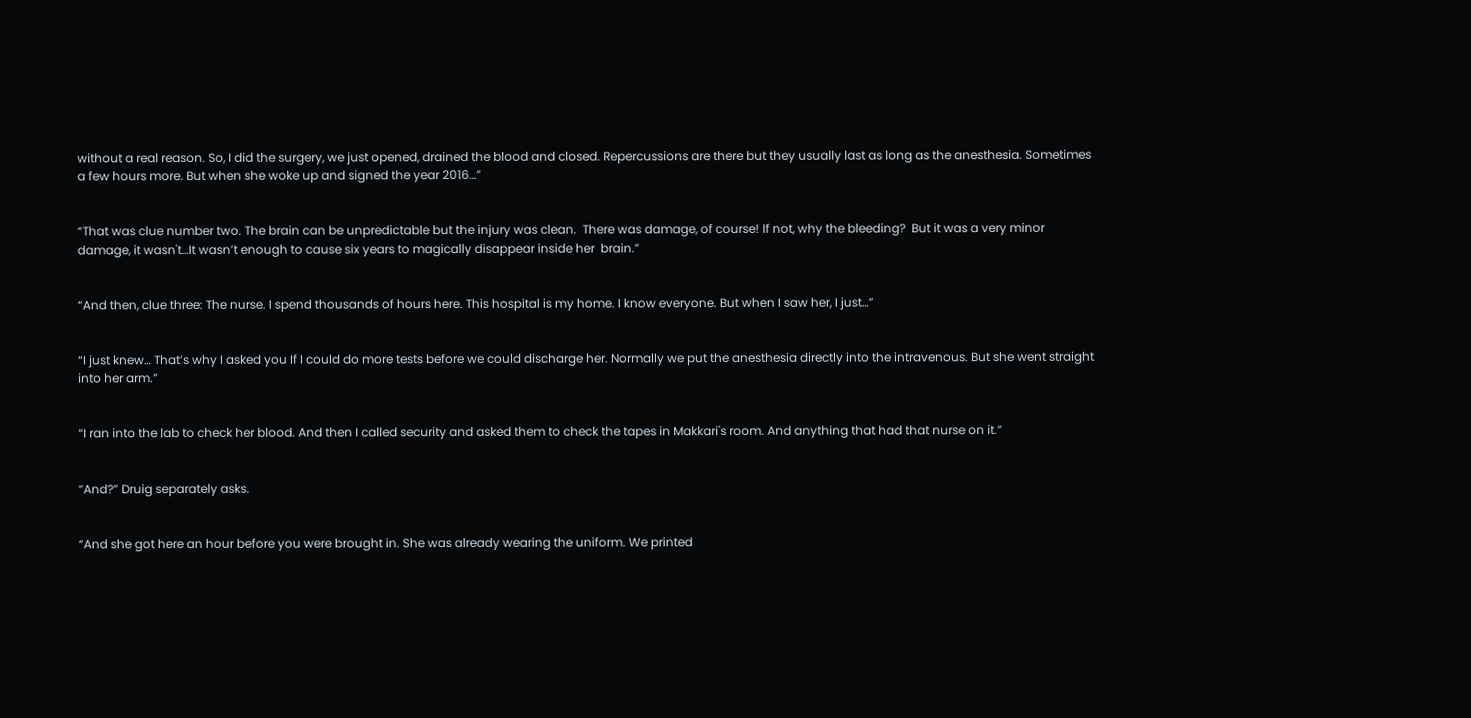without a real reason. So, I did the surgery, we just opened, drained the blood and closed. Repercussions are there but they usually last as long as the anesthesia. Sometimes a few hours more. But when she woke up and signed the year 2016…”


“That was clue number two. The brain can be unpredictable but the injury was clean.  There was damage, of course! If not, why the bleeding?  But it was a very minor damage, it wasn't…It wasn’t enough to cause six years to magically disappear inside her  brain.”


“And then, clue three: The nurse. I spend thousands of hours here. This hospital is my home. I know everyone. But when I saw her, I just…”


“I just knew… That’s why I asked you If I could do more tests before we could discharge her. Normally we put the anesthesia directly into the intravenous. But she went straight into her arm.”


“I ran into the lab to check her blood. And then I called security and asked them to check the tapes in Makkari's room. And anything that had that nurse on it.”


“And?” Druig separately asks.


“And she got here an hour before you were brought in. She was already wearing the uniform. We printed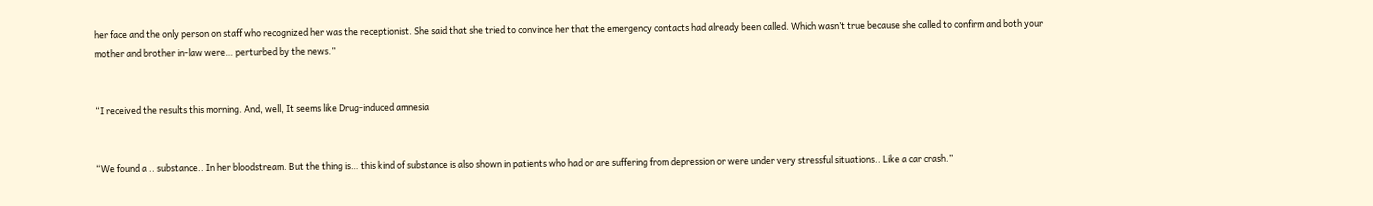her face and the only person on staff who recognized her was the receptionist. She said that she tried to convince her that the emergency contacts had already been called. Which wasn’t true because she called to confirm and both your mother and brother in-law were… perturbed by the news.”


“I received the results this morning. And, well, It seems like Drug-induced amnesia


“We found a .. substance.. In her bloodstream. But the thing is… this kind of substance is also shown in patients who had or are suffering from depression or were under very stressful situations.. Like a car crash.”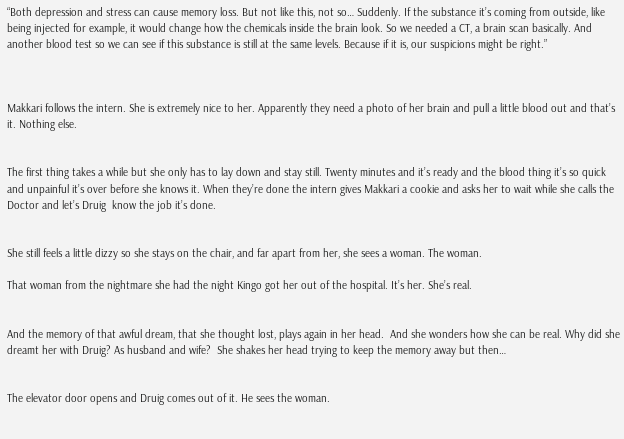“Both depression and stress can cause memory loss. But not like this, not so… Suddenly. If the substance it’s coming from outside, like being injected for example, it would change how the chemicals inside the brain look. So we needed a CT, a brain scan basically. And another blood test so we can see if this substance is still at the same levels. Because if it is, our suspicions might be right.”



Makkari follows the intern. She is extremely nice to her. Apparently they need a photo of her brain and pull a little blood out and that’s it. Nothing else.


The first thing takes a while but she only has to lay down and stay still. Twenty minutes and it’s ready and the blood thing it’s so quick and unpainful it’s over before she knows it. When they’re done the intern gives Makkari a cookie and asks her to wait while she calls the Doctor and let’s Druig  know the job it’s done.


She still feels a little dizzy so she stays on the chair, and far apart from her, she sees a woman. The woman.

That woman from the nightmare she had the night Kingo got her out of the hospital. It’s her. She’s real.


And the memory of that awful dream, that she thought lost, plays again in her head.  And she wonders how she can be real. Why did she dreamt her with Druig? As husband and wife?  She shakes her head trying to keep the memory away but then…


The elevator door opens and Druig comes out of it. He sees the woman.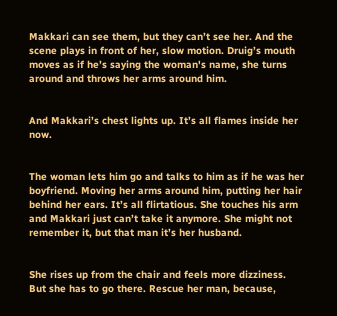Makkari can see them, but they can’t see her. And the scene plays in front of her, slow motion. Druig’s mouth moves as if he’s saying the woman's name, she turns around and throws her arms around him.


And Makkari’s chest lights up. It’s all flames inside her now.


The woman lets him go and talks to him as if he was her boyfriend. Moving her arms around him, putting her hair behind her ears. It’s all flirtatious. She touches his arm and Makkari just can’t take it anymore. She might not remember it, but that man it’s her husband.


She rises up from the chair and feels more dizziness. But she has to go there. Rescue her man, because,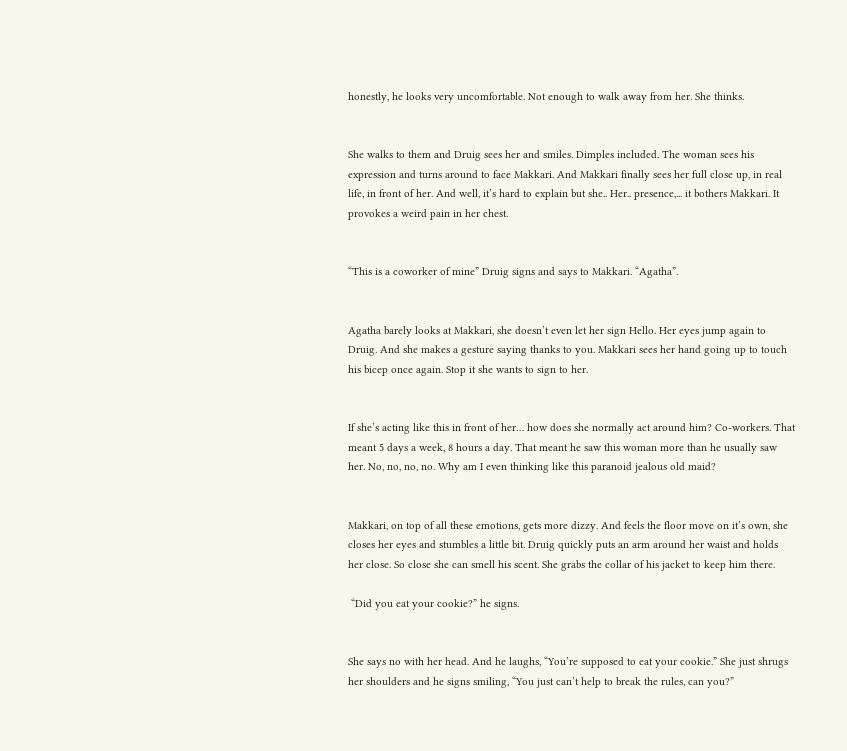honestly, he looks very uncomfortable. Not enough to walk away from her. She thinks.


She walks to them and Druig sees her and smiles. Dimples included. The woman sees his expression and turns around to face Makkari. And Makkari finally sees her full close up, in real life, in front of her. And well, it’s hard to explain but she.. Her.. presence,... it bothers Makkari. It provokes a weird pain in her chest.


“This is a coworker of mine” Druig signs and says to Makkari. “Agatha”.


Agatha barely looks at Makkari, she doesn’t even let her sign Hello. Her eyes jump again to Druig. And she makes a gesture saying thanks to you. Makkari sees her hand going up to touch his bicep once again. Stop it she wants to sign to her.


If she’s acting like this in front of her… how does she normally act around him? Co-workers. That meant 5 days a week, 8 hours a day. That meant he saw this woman more than he usually saw her. No, no, no, no. Why am I even thinking like this paranoid jealous old maid?


Makkari, on top of all these emotions, gets more dizzy. And feels the floor move on it’s own, she closes her eyes and stumbles a little bit. Druig quickly puts an arm around her waist and holds her close. So close she can smell his scent. She grabs the collar of his jacket to keep him there.

 “Did you eat your cookie?” he signs.


She says no with her head. And he laughs, “You’re supposed to eat your cookie.” She just shrugs her shoulders and he signs smiling, “You just can’t help to break the rules, can you?”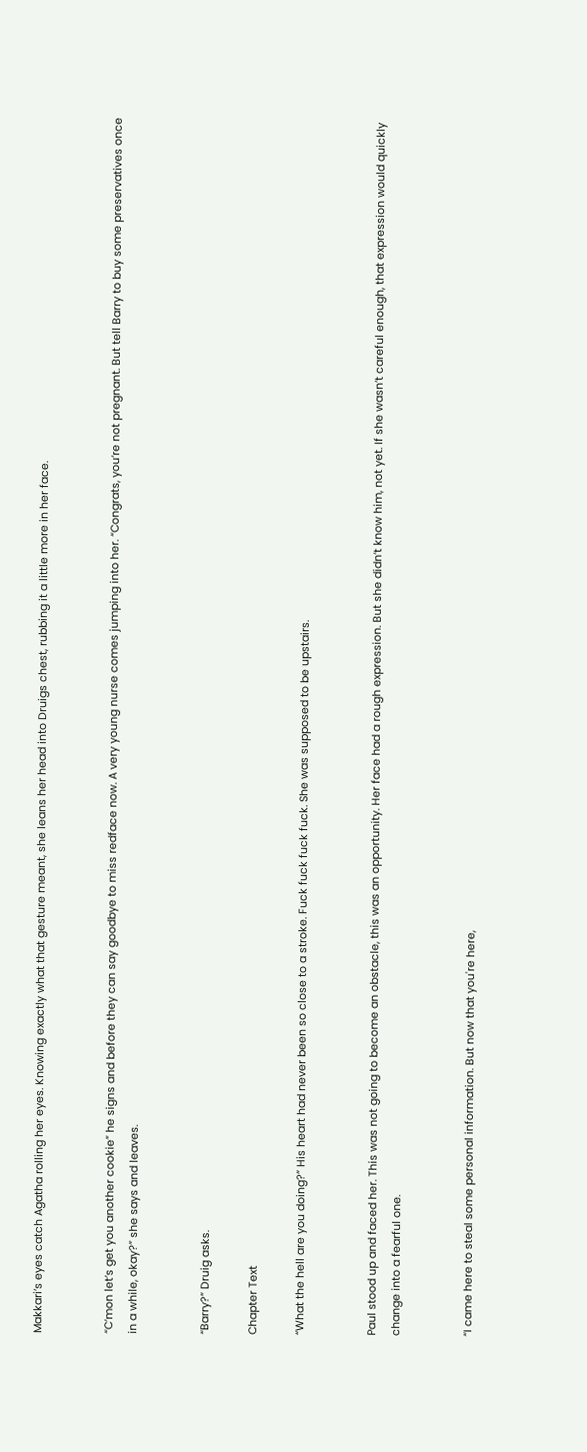Makkari’s eyes catch Agatha rolling her eyes. Knowing exactly what that gesture meant, she leans her head into Druigs chest, rubbing it a little more in her face.


“C’mon let’s get you another cookie” he signs and before they can say goodbye to miss redface now. A very young nurse comes jumping into her. “Congrats, you’re not pregnant. But tell Barry to buy some preservatives once in a while, okay?” she says and leaves.


“Barry?” Druig asks.

Chapter Text

“What the hell are you doing?” His heart had never been so close to a stroke. Fuck fuck fuck fuck. She was supposed to be upstairs.


Paul stood up and faced her. This was not going to become an obstacle, this was an opportunity. Her face had a rough expression. But she didn’t know him, not yet. If she wasn’t careful enough, that expression would quickly change into a fearful one.


“I came here to steal some personal information. But now that you're here,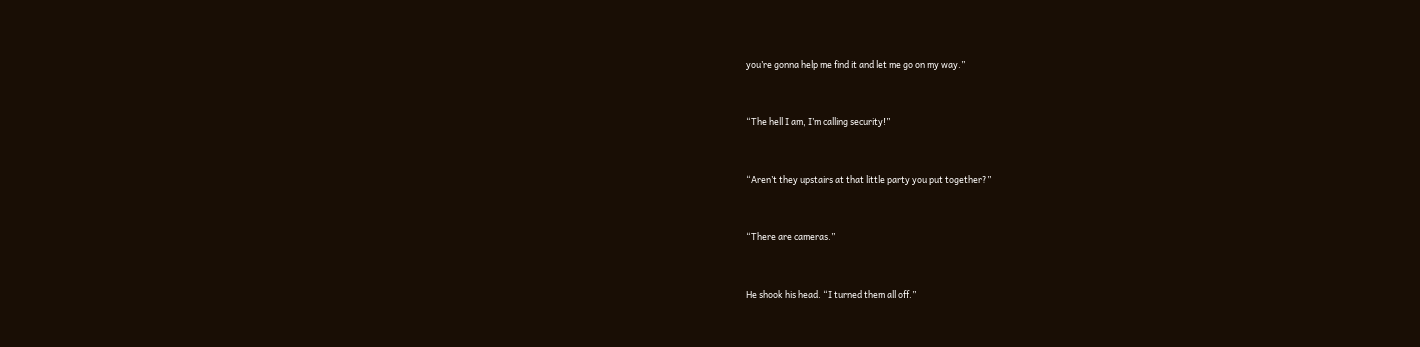you’re gonna help me find it and let me go on my way.”


“The hell I am, I’m calling security!”


“Aren’t they upstairs at that little party you put together?”


“There are cameras.”


He shook his head. “I turned them all off.”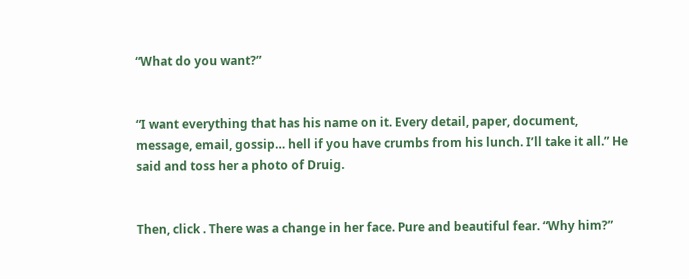“What do you want?”


“I want everything that has his name on it. Every detail, paper, document, message, email, gossip… hell if you have crumbs from his lunch. I’ll take it all.” He said and toss her a photo of Druig.


Then, click . There was a change in her face. Pure and beautiful fear. “Why him?”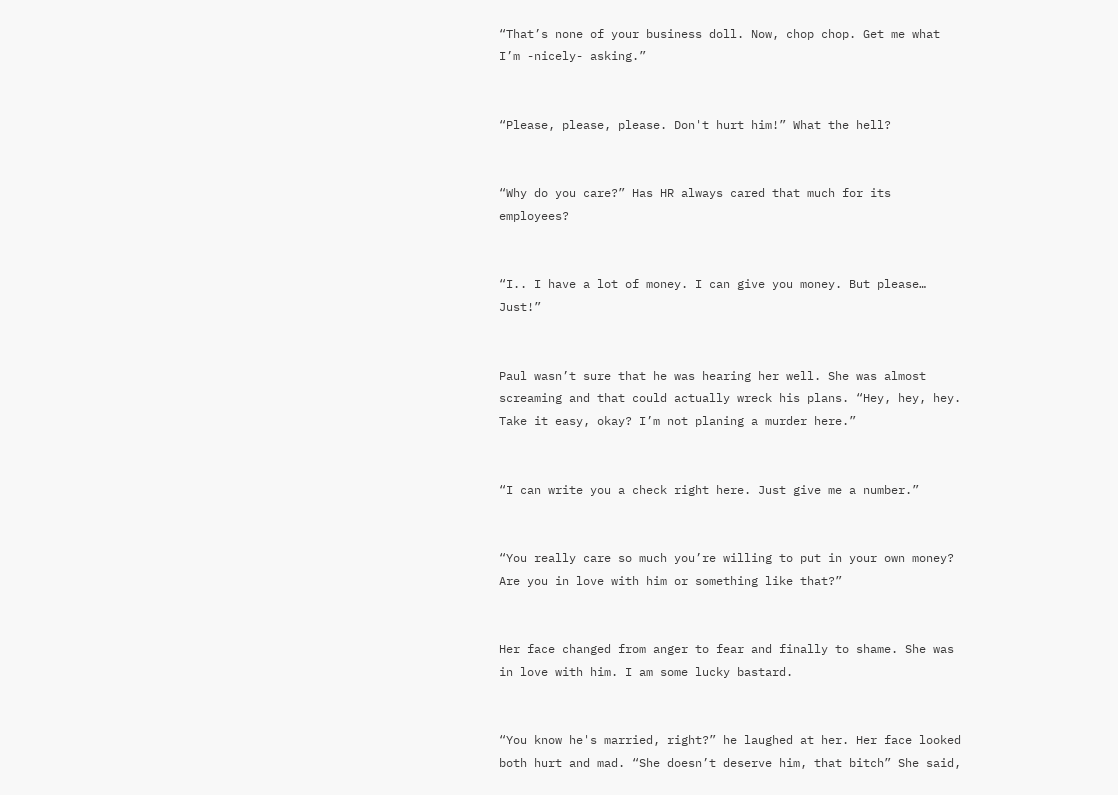“That’s none of your business doll. Now, chop chop. Get me what I’m -nicely- asking.”


“Please, please, please. Don't hurt him!” What the hell?


“Why do you care?” Has HR always cared that much for its employees?


“I.. I have a lot of money. I can give you money. But please… Just!”


Paul wasn’t sure that he was hearing her well. She was almost screaming and that could actually wreck his plans. “Hey, hey, hey. Take it easy, okay? I’m not planing a murder here.”


“I can write you a check right here. Just give me a number.”


“You really care so much you’re willing to put in your own money? Are you in love with him or something like that?”


Her face changed from anger to fear and finally to shame. She was in love with him. I am some lucky bastard.


“You know he's married, right?” he laughed at her. Her face looked both hurt and mad. “She doesn’t deserve him, that bitch” She said,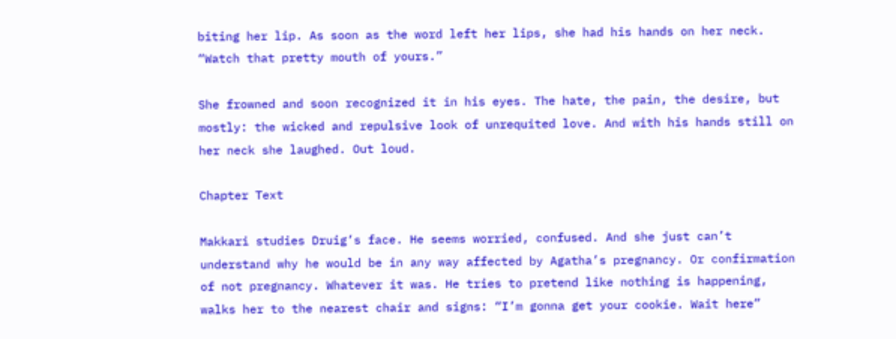biting her lip. As soon as the word left her lips, she had his hands on her neck. “Watch that pretty mouth of yours.”

She frowned and soon recognized it in his eyes. The hate, the pain, the desire, but mostly: the wicked and repulsive look of unrequited love. And with his hands still on her neck she laughed. Out loud.

Chapter Text

Makkari studies Druig’s face. He seems worried, confused. And she just can’t understand why he would be in any way affected by Agatha’s pregnancy. Or confirmation of not pregnancy. Whatever it was. He tries to pretend like nothing is happening, walks her to the nearest chair and signs: “I’m gonna get your cookie. Wait here”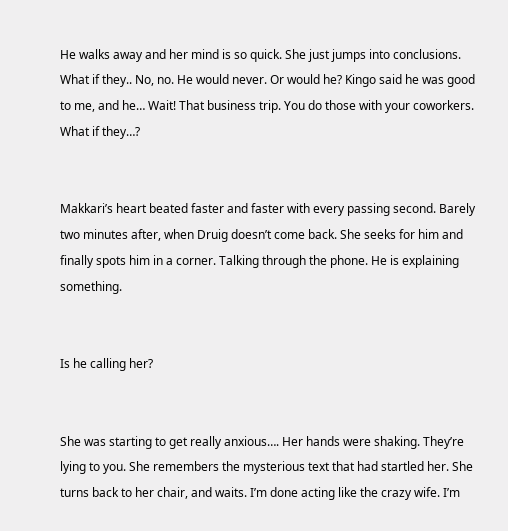He walks away and her mind is so quick. She just jumps into conclusions. What if they.. No, no. He would never. Or would he? Kingo said he was good to me, and he… Wait! That business trip. You do those with your coworkers. What if they…?


Makkari’s heart beated faster and faster with every passing second. Barely two minutes after, when Druig doesn’t come back. She seeks for him and finally spots him in a corner. Talking through the phone. He is explaining something.


Is he calling her?


She was starting to get really anxious…. Her hands were shaking. They’re lying to you. She remembers the mysterious text that had startled her. She turns back to her chair, and waits. I’m done acting like the crazy wife. I’m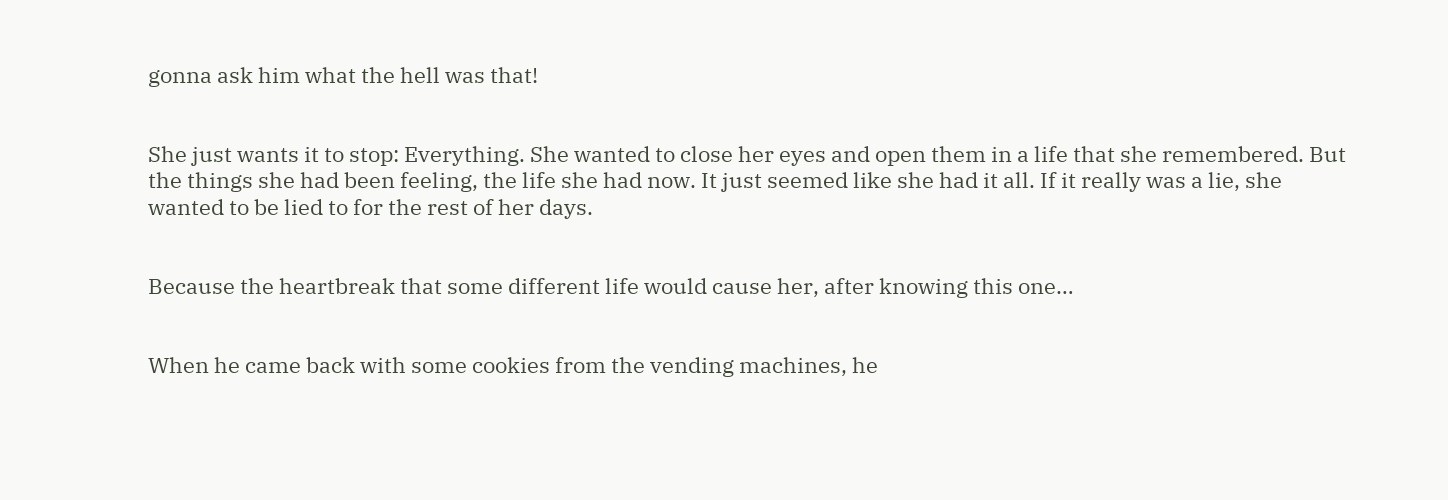gonna ask him what the hell was that!


She just wants it to stop: Everything. She wanted to close her eyes and open them in a life that she remembered. But the things she had been feeling, the life she had now. It just seemed like she had it all. If it really was a lie, she wanted to be lied to for the rest of her days.


Because the heartbreak that some different life would cause her, after knowing this one…


When he came back with some cookies from the vending machines, he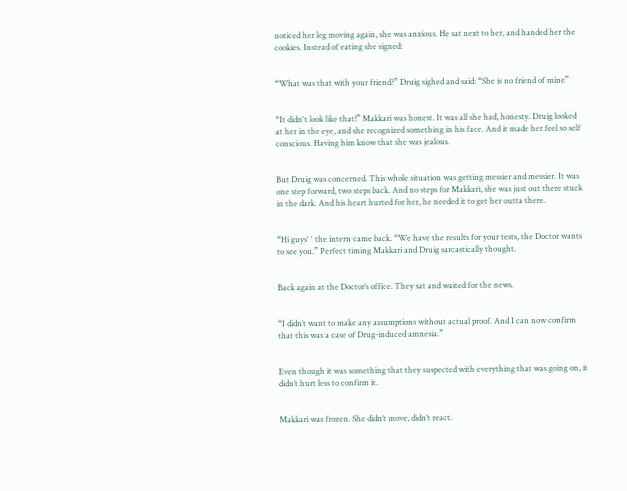noticed her leg moving again, she was anxious. He sat next to her, and handed her the cookies. Instead of eating she signed:


“What was that with your friend?” Druig sighed and said: “She is no friend of mine”


“It didn't look like that!” Makkari was honest. It was all she had, honesty. Druig looked at her in the eye, and she recognized something in his face. And it made her feel so self conscious. Having him know that she was jealous.


But Druig was concerned. This whole situation was getting messier and messier. It was one step forward, two steps back. And no steps for Makkari, she was just out there stuck in the dark. And his heart hurted for her, he needed it to get her outta there.


“Hi guys' ' the intern came back. “We have the results for your tests, the Doctor wants to see you.” Perfect timing Makkari and Druig sarcastically thought.


Back again at the Doctor’s office. They sat and waited for the news.


“I didn’t want to make any assumptions without actual proof. And I can now confirm that this was a case of Drug-induced amnesia.”


Even though it was something that they suspected with everything that was going on, it didn’t hurt less to confirm it.


Makkari was frozen. She didn’t move, didn’t react.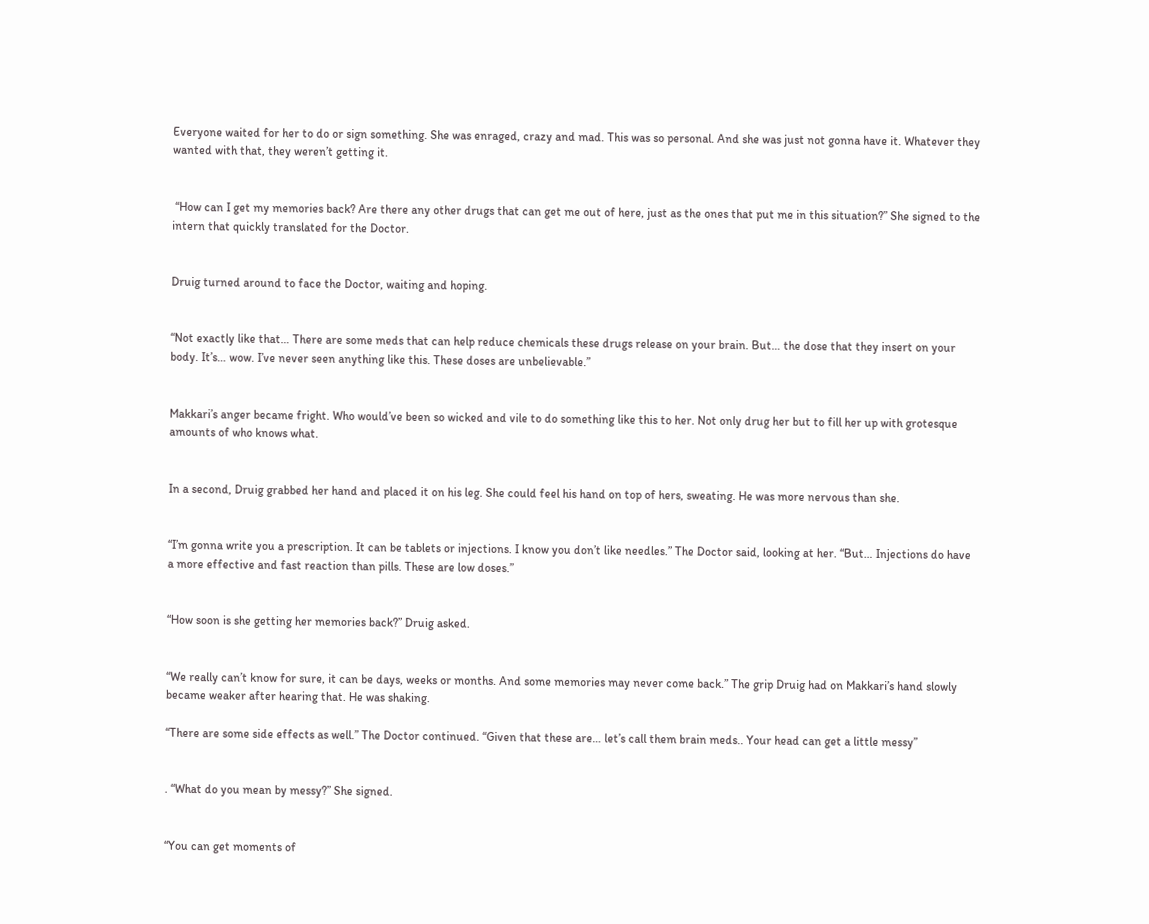Everyone waited for her to do or sign something. She was enraged, crazy and mad. This was so personal. And she was just not gonna have it. Whatever they wanted with that, they weren’t getting it.


 “How can I get my memories back? Are there any other drugs that can get me out of here, just as the ones that put me in this situation?” She signed to the intern that quickly translated for the Doctor.


Druig turned around to face the Doctor, waiting and hoping.


“Not exactly like that… There are some meds that can help reduce chemicals these drugs release on your brain. But… the dose that they insert on your body. It’s… wow. I’ve never seen anything like this. These doses are unbelievable.”


Makkari’s anger became fright. Who would’ve been so wicked and vile to do something like this to her. Not only drug her but to fill her up with grotesque amounts of who knows what.


In a second, Druig grabbed her hand and placed it on his leg. She could feel his hand on top of hers, sweating. He was more nervous than she.


“I’m gonna write you a prescription. It can be tablets or injections. I know you don’t like needles.” The Doctor said, looking at her. “But… Injections do have a more effective and fast reaction than pills. These are low doses.”


“How soon is she getting her memories back?” Druig asked.


“We really can’t know for sure, it can be days, weeks or months. And some memories may never come back.” The grip Druig had on Makkari’s hand slowly became weaker after hearing that. He was shaking.

“There are some side effects as well.” The Doctor continued. “Given that these are… let’s call them brain meds.. Your head can get a little messy”


. “What do you mean by messy?” She signed.


“You can get moments of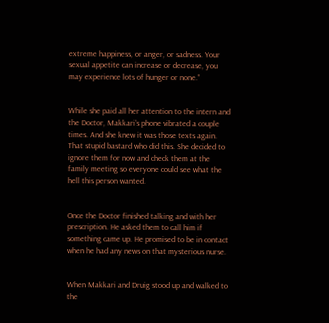extreme happiness, or anger, or sadness. Your sexual appetite can increase or decrease, you may experience lots of hunger or none.”


While she paid all her attention to the intern and the Doctor, Makkari’s phone vibrated a couple times. And she knew it was those texts again. That stupid bastard who did this. She decided to ignore them for now and check them at the family meeting so everyone could see what the hell this person wanted.


Once the Doctor finished talking and with her prescription. He asked them to call him if something came up. He promised to be in contact when he had any news on that mysterious nurse.


When Makkari and Druig stood up and walked to the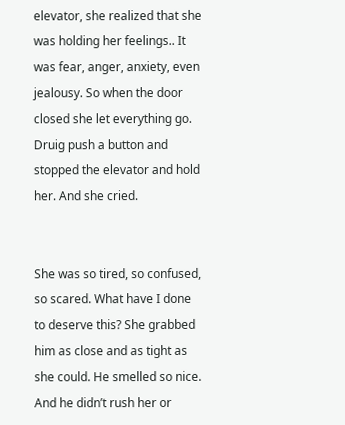elevator, she realized that she was holding her feelings.. It was fear, anger, anxiety, even jealousy. So when the door closed she let everything go. Druig push a button and stopped the elevator and hold her. And she cried.


She was so tired, so confused, so scared. What have I done to deserve this? She grabbed him as close and as tight as she could. He smelled so nice. And he didn’t rush her or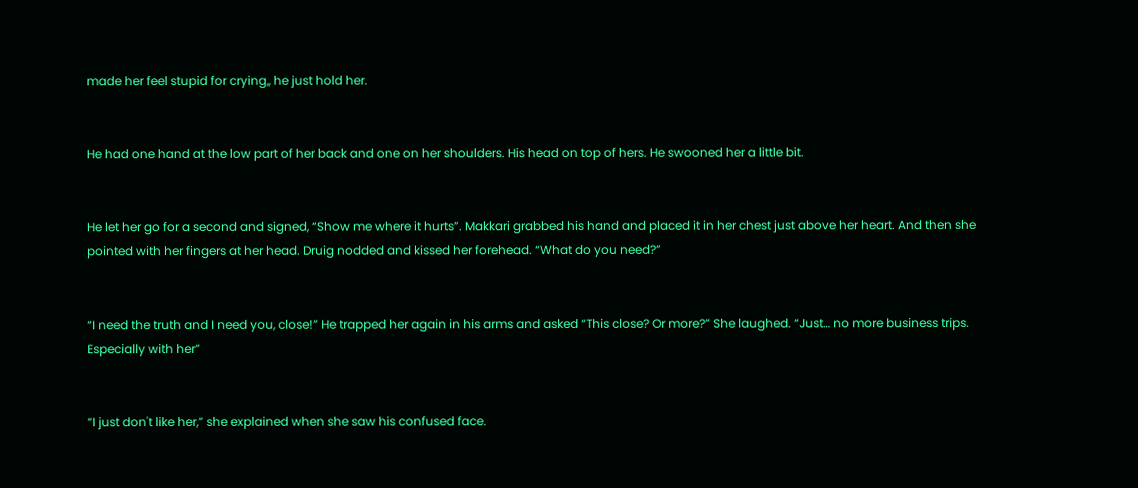made her feel stupid for crying,, he just hold her.


He had one hand at the low part of her back and one on her shoulders. His head on top of hers. He swooned her a little bit.


He let her go for a second and signed, “Show me where it hurts”. Makkari grabbed his hand and placed it in her chest just above her heart. And then she pointed with her fingers at her head. Druig nodded and kissed her forehead. “What do you need?”


“I need the truth and I need you, close!” He trapped her again in his arms and asked “This close? Or more?” She laughed. “Just… no more business trips. Especially with her”


“I just don't like her,” she explained when she saw his confused face.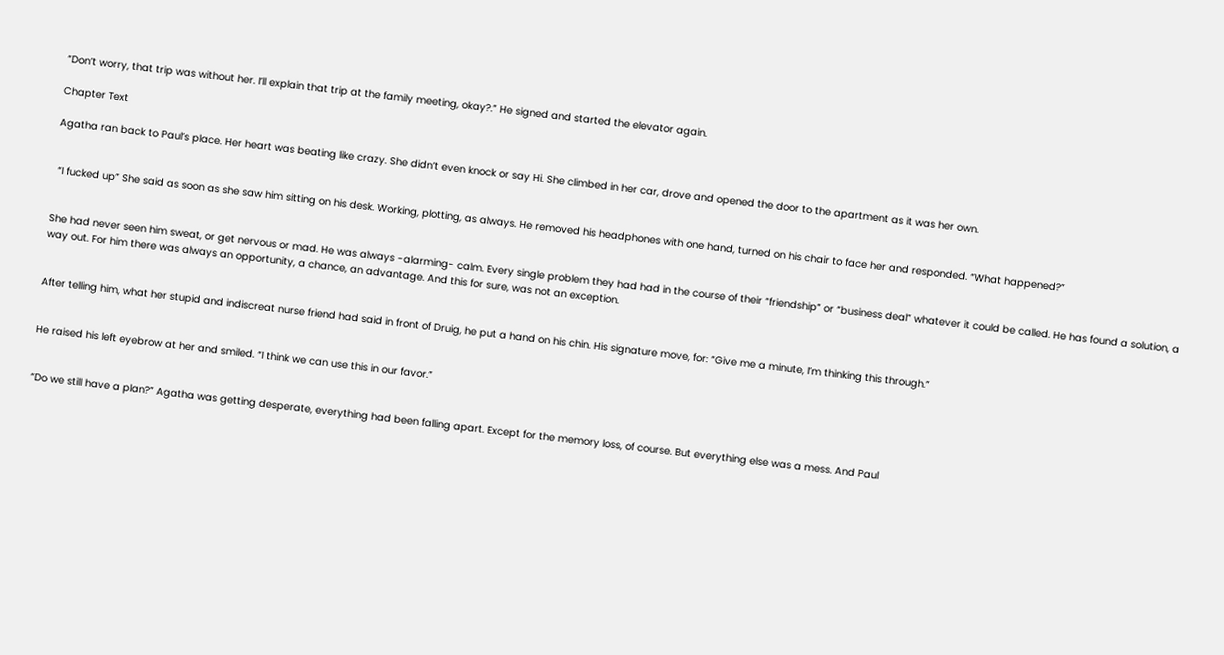“Don’t worry, that trip was without her. I’ll explain that trip at the family meeting, okay?.” He signed and started the elevator again.

Chapter Text

Agatha ran back to Paul’s place. Her heart was beating like crazy. She didn’t even knock or say Hi. She climbed in her car, drove and opened the door to the apartment as it was her own.


 “I fucked up” She said as soon as she saw him sitting on his desk. Working, plotting, as always. He removed his headphones with one hand, turned on his chair to face her and responded. “What happened?”


She had never seen him sweat, or get nervous or mad. He was always -alarming- calm. Every single problem they had had in the course of their “friendship” or “business deal” whatever it could be called. He has found a solution, a way out. For him there was always an opportunity, a chance, an advantage. And this for sure, was not an exception.


After telling him, what her stupid and indiscreat nurse friend had said in front of Druig, he put a hand on his chin. His signature move, for: “Give me a minute, I’m thinking this through.”


He raised his left eyebrow at her and smiled. “I think we can use this in our favor.”


“Do we still have a plan?” Agatha was getting desperate, everything had been falling apart. Except for the memory loss, of course. But everything else was a mess. And Paul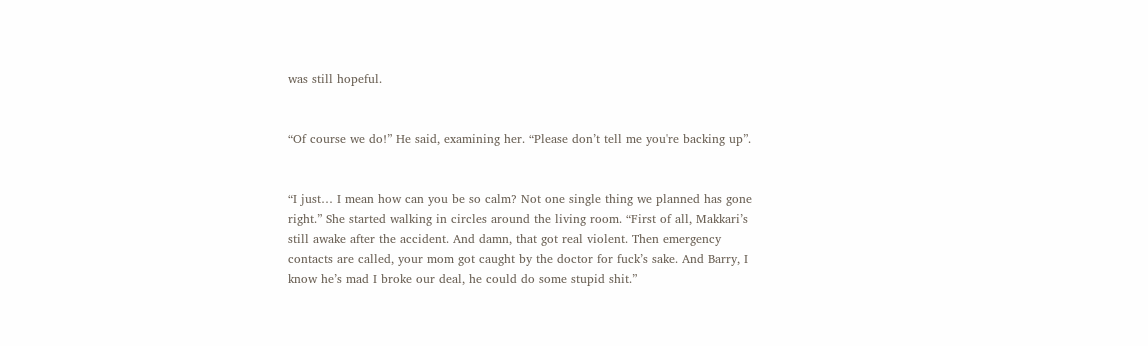was still hopeful.


“Of course we do!” He said, examining her. “Please don’t tell me you're backing up”.


“I just… I mean how can you be so calm? Not one single thing we planned has gone right.” She started walking in circles around the living room. “First of all, Makkari’s still awake after the accident. And damn, that got real violent. Then emergency contacts are called, your mom got caught by the doctor for fuck’s sake. And Barry, I know he’s mad I broke our deal, he could do some stupid shit.”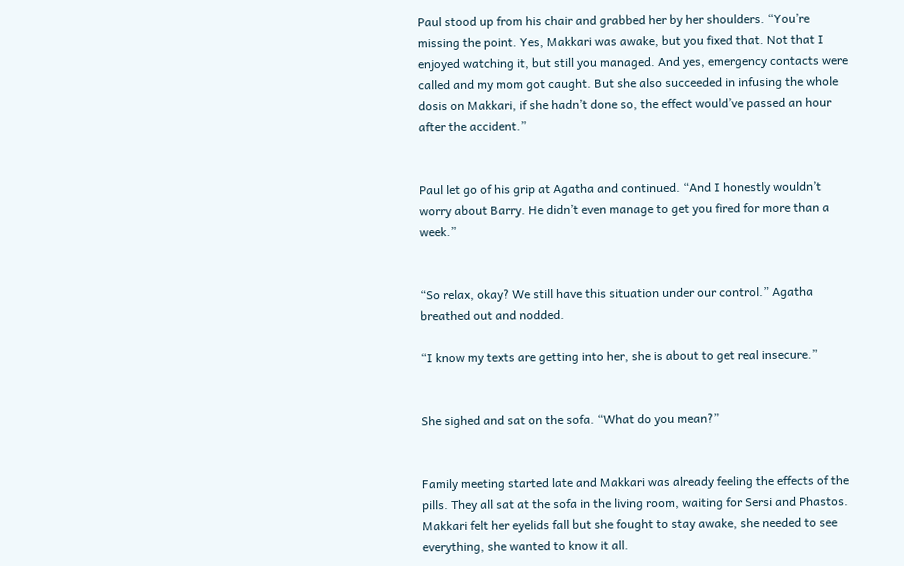Paul stood up from his chair and grabbed her by her shoulders. “You’re missing the point. Yes, Makkari was awake, but you fixed that. Not that I enjoyed watching it, but still you managed. And yes, emergency contacts were called and my mom got caught. But she also succeeded in infusing the whole dosis on Makkari, if she hadn’t done so, the effect would’ve passed an hour after the accident.”


Paul let go of his grip at Agatha and continued. “And I honestly wouldn’t worry about Barry. He didn’t even manage to get you fired for more than a week.”


“So relax, okay? We still have this situation under our control.” Agatha breathed out and nodded.

“I know my texts are getting into her, she is about to get real insecure.”


She sighed and sat on the sofa. “What do you mean?”


Family meeting started late and Makkari was already feeling the effects of the pills. They all sat at the sofa in the living room, waiting for Sersi and Phastos. Makkari felt her eyelids fall but she fought to stay awake, she needed to see everything, she wanted to know it all.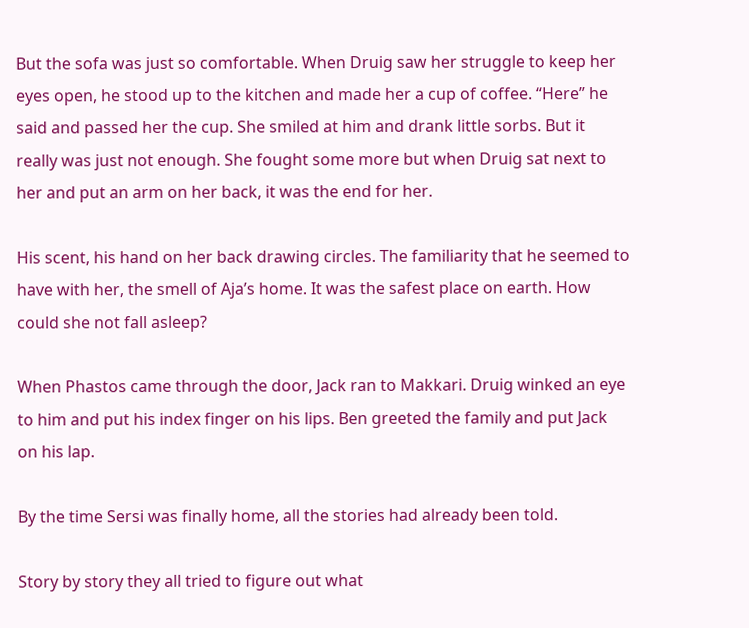But the sofa was just so comfortable. When Druig saw her struggle to keep her eyes open, he stood up to the kitchen and made her a cup of coffee. “Here” he said and passed her the cup. She smiled at him and drank little sorbs. But it really was just not enough. She fought some more but when Druig sat next to her and put an arm on her back, it was the end for her.

His scent, his hand on her back drawing circles. The familiarity that he seemed to have with her, the smell of Aja’s home. It was the safest place on earth. How could she not fall asleep?

When Phastos came through the door, Jack ran to Makkari. Druig winked an eye to him and put his index finger on his lips. Ben greeted the family and put Jack on his lap.

By the time Sersi was finally home, all the stories had already been told.

Story by story they all tried to figure out what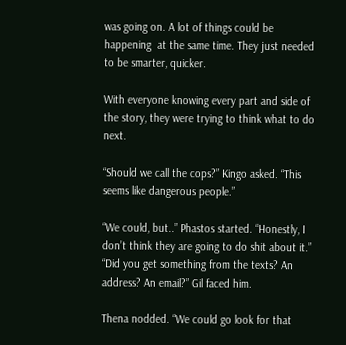was going on. A lot of things could be happening  at the same time. They just needed to be smarter, quicker.

With everyone knowing every part and side of the story, they were trying to think what to do next.

“Should we call the cops?” Kingo asked. “This seems like dangerous people.”

“We could, but..” Phastos started. “Honestly, I don’t think they are going to do shit about it.” “Did you get something from the texts? An address? An email?” Gil faced him.

Thena nodded. “We could go look for that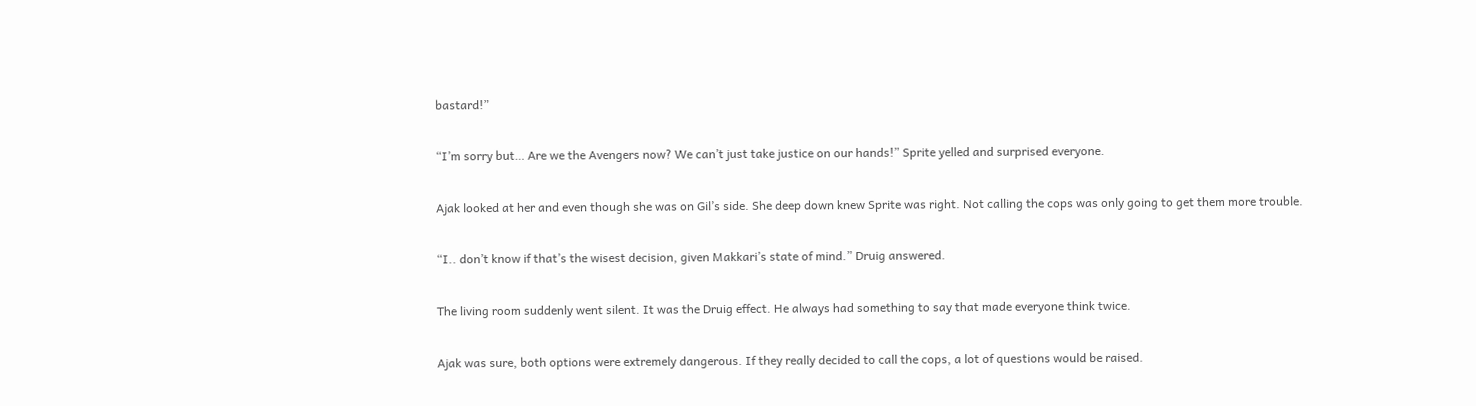bastard!”

“I’m sorry but… Are we the Avengers now? We can’t just take justice on our hands!” Sprite yelled and surprised everyone.

Ajak looked at her and even though she was on Gil’s side. She deep down knew Sprite was right. Not calling the cops was only going to get them more trouble.

“I.. don’t know if that’s the wisest decision, given Makkari’s state of mind.” Druig answered.

The living room suddenly went silent. It was the Druig effect. He always had something to say that made everyone think twice.

Ajak was sure, both options were extremely dangerous. If they really decided to call the cops, a lot of questions would be raised.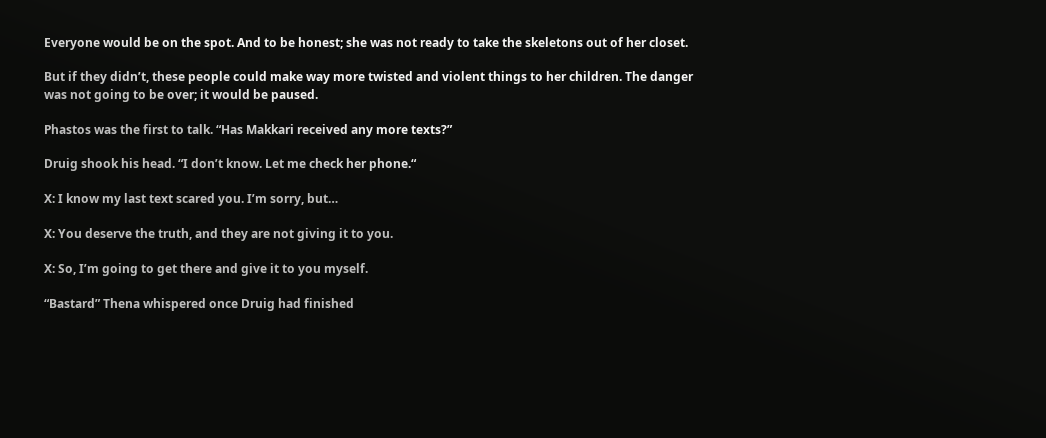Everyone would be on the spot. And to be honest; she was not ready to take the skeletons out of her closet.

But if they didn’t, these people could make way more twisted and violent things to her children. The danger was not going to be over; it would be paused.

Phastos was the first to talk. “Has Makkari received any more texts?”

Druig shook his head. “I don’t know. Let me check her phone.“

X: I know my last text scared you. I’m sorry, but…

X: You deserve the truth, and they are not giving it to you.

X: So, I’m going to get there and give it to you myself.

“Bastard” Thena whispered once Druig had finished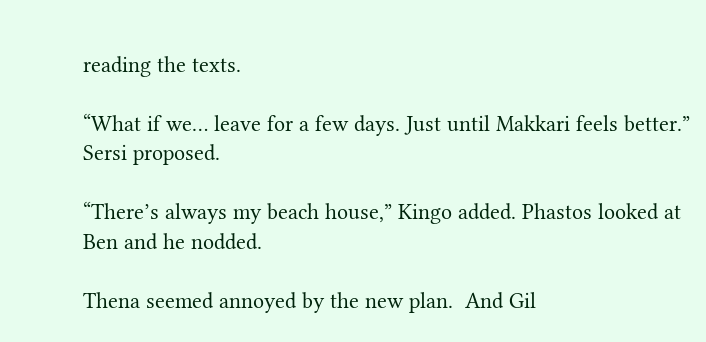reading the texts.

“What if we… leave for a few days. Just until Makkari feels better.” Sersi proposed.

“There’s always my beach house,” Kingo added. Phastos looked at Ben and he nodded.

Thena seemed annoyed by the new plan.  And Gil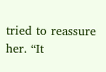tried to reassure her. “It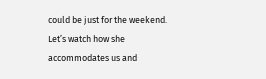could be just for the weekend. Let’s watch how she accommodates us and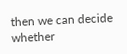then we can decide whether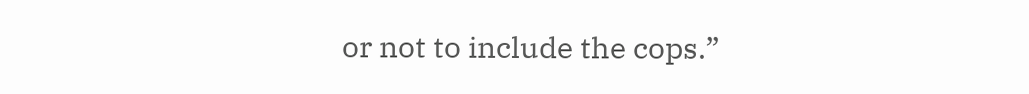or not to include the cops.”